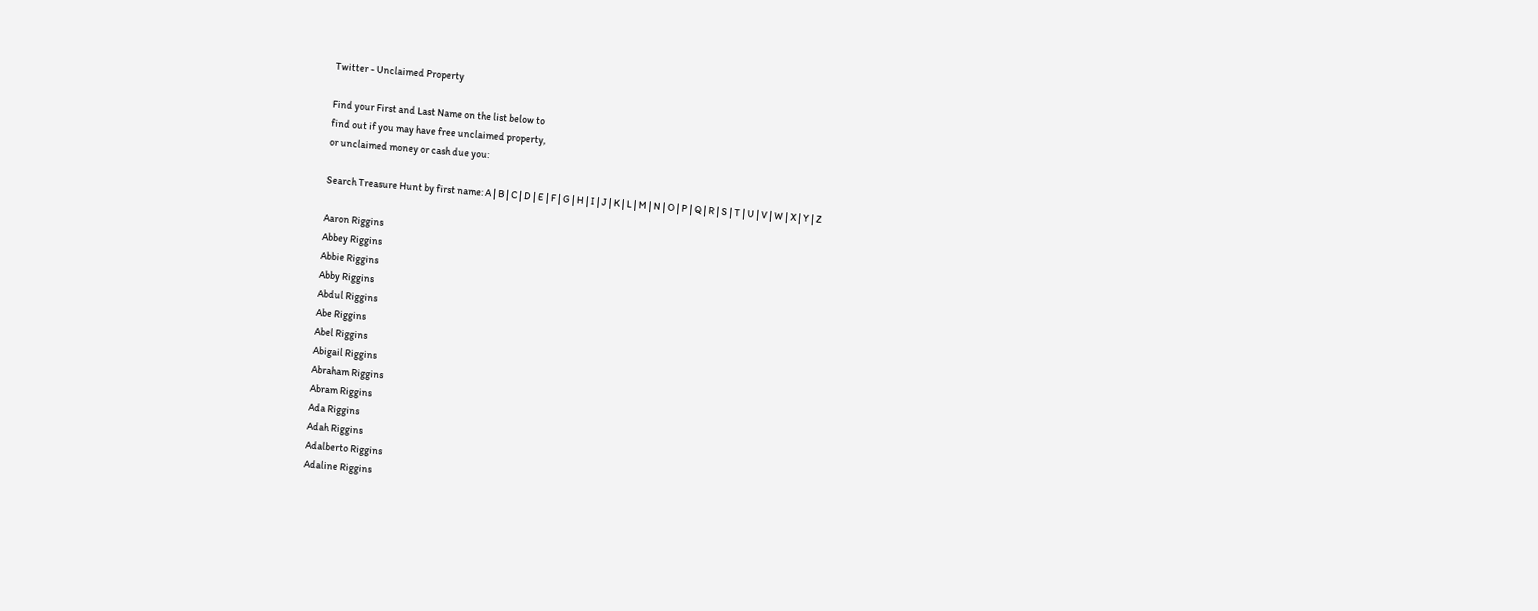Twitter - Unclaimed Property

Find your First and Last Name on the list below to
find out if you may have free unclaimed property,
or unclaimed money or cash due you:

Search Treasure Hunt by first name: A | B | C | D | E | F | G | H | I | J | K | L | M | N | O | P | Q | R | S | T | U | V | W | X | Y | Z

Aaron Riggins
Abbey Riggins
Abbie Riggins
Abby Riggins
Abdul Riggins
Abe Riggins
Abel Riggins
Abigail Riggins
Abraham Riggins
Abram Riggins
Ada Riggins
Adah Riggins
Adalberto Riggins
Adaline Riggins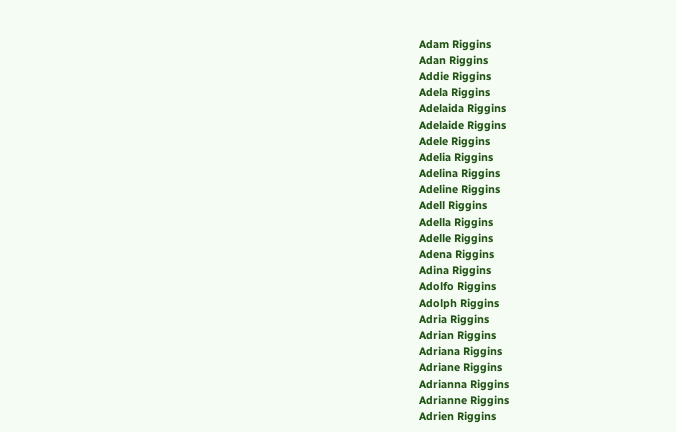Adam Riggins
Adan Riggins
Addie Riggins
Adela Riggins
Adelaida Riggins
Adelaide Riggins
Adele Riggins
Adelia Riggins
Adelina Riggins
Adeline Riggins
Adell Riggins
Adella Riggins
Adelle Riggins
Adena Riggins
Adina Riggins
Adolfo Riggins
Adolph Riggins
Adria Riggins
Adrian Riggins
Adriana Riggins
Adriane Riggins
Adrianna Riggins
Adrianne Riggins
Adrien Riggins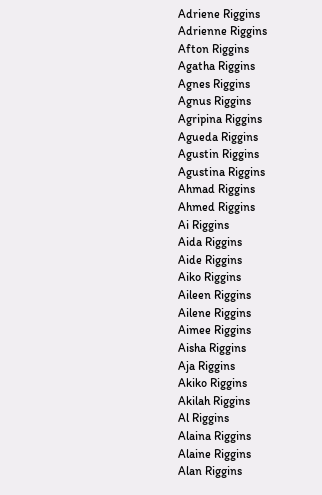Adriene Riggins
Adrienne Riggins
Afton Riggins
Agatha Riggins
Agnes Riggins
Agnus Riggins
Agripina Riggins
Agueda Riggins
Agustin Riggins
Agustina Riggins
Ahmad Riggins
Ahmed Riggins
Ai Riggins
Aida Riggins
Aide Riggins
Aiko Riggins
Aileen Riggins
Ailene Riggins
Aimee Riggins
Aisha Riggins
Aja Riggins
Akiko Riggins
Akilah Riggins
Al Riggins
Alaina Riggins
Alaine Riggins
Alan Riggins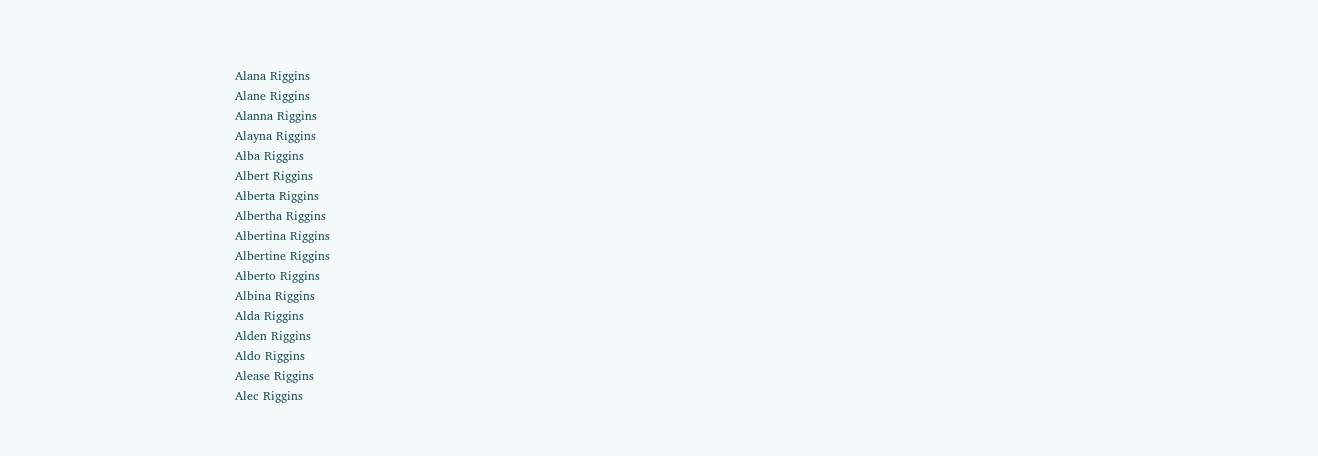Alana Riggins
Alane Riggins
Alanna Riggins
Alayna Riggins
Alba Riggins
Albert Riggins
Alberta Riggins
Albertha Riggins
Albertina Riggins
Albertine Riggins
Alberto Riggins
Albina Riggins
Alda Riggins
Alden Riggins
Aldo Riggins
Alease Riggins
Alec Riggins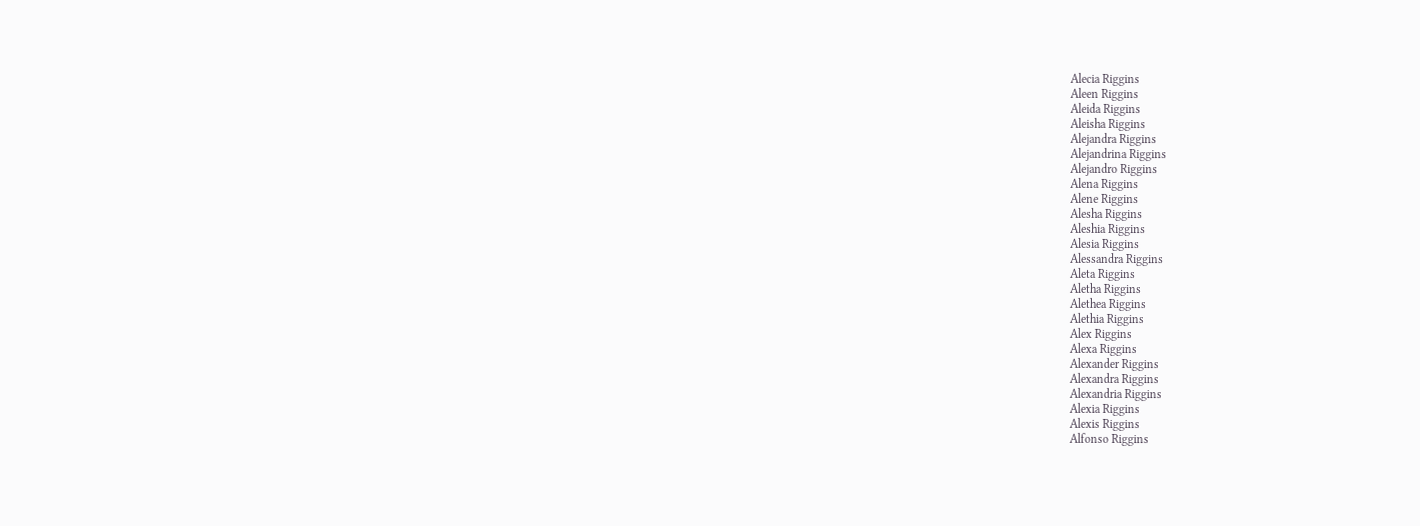Alecia Riggins
Aleen Riggins
Aleida Riggins
Aleisha Riggins
Alejandra Riggins
Alejandrina Riggins
Alejandro Riggins
Alena Riggins
Alene Riggins
Alesha Riggins
Aleshia Riggins
Alesia Riggins
Alessandra Riggins
Aleta Riggins
Aletha Riggins
Alethea Riggins
Alethia Riggins
Alex Riggins
Alexa Riggins
Alexander Riggins
Alexandra Riggins
Alexandria Riggins
Alexia Riggins
Alexis Riggins
Alfonso Riggins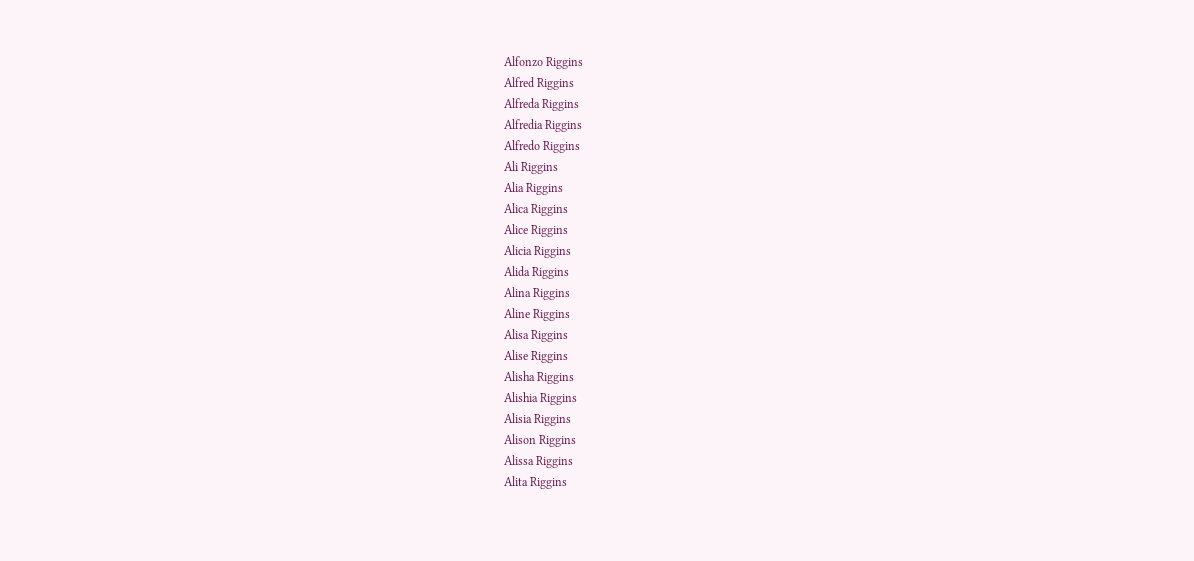Alfonzo Riggins
Alfred Riggins
Alfreda Riggins
Alfredia Riggins
Alfredo Riggins
Ali Riggins
Alia Riggins
Alica Riggins
Alice Riggins
Alicia Riggins
Alida Riggins
Alina Riggins
Aline Riggins
Alisa Riggins
Alise Riggins
Alisha Riggins
Alishia Riggins
Alisia Riggins
Alison Riggins
Alissa Riggins
Alita Riggins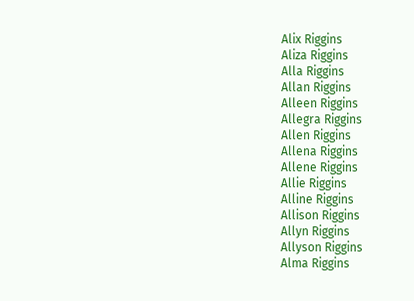Alix Riggins
Aliza Riggins
Alla Riggins
Allan Riggins
Alleen Riggins
Allegra Riggins
Allen Riggins
Allena Riggins
Allene Riggins
Allie Riggins
Alline Riggins
Allison Riggins
Allyn Riggins
Allyson Riggins
Alma Riggins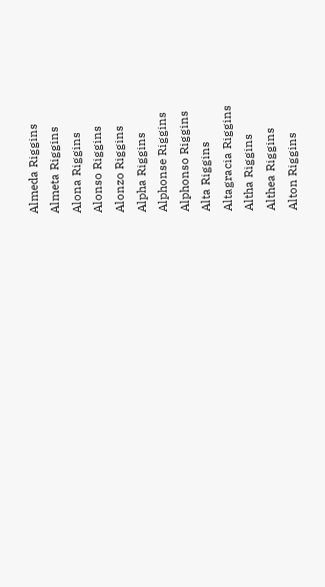Almeda Riggins
Almeta Riggins
Alona Riggins
Alonso Riggins
Alonzo Riggins
Alpha Riggins
Alphonse Riggins
Alphonso Riggins
Alta Riggins
Altagracia Riggins
Altha Riggins
Althea Riggins
Alton Riggins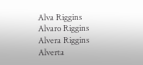Alva Riggins
Alvaro Riggins
Alvera Riggins
Alverta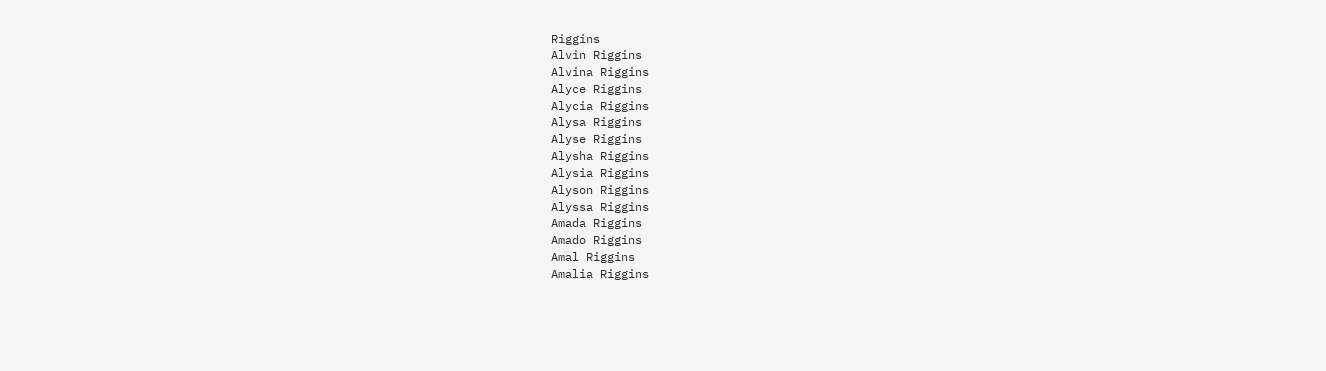Riggins
Alvin Riggins
Alvina Riggins
Alyce Riggins
Alycia Riggins
Alysa Riggins
Alyse Riggins
Alysha Riggins
Alysia Riggins
Alyson Riggins
Alyssa Riggins
Amada Riggins
Amado Riggins
Amal Riggins
Amalia Riggins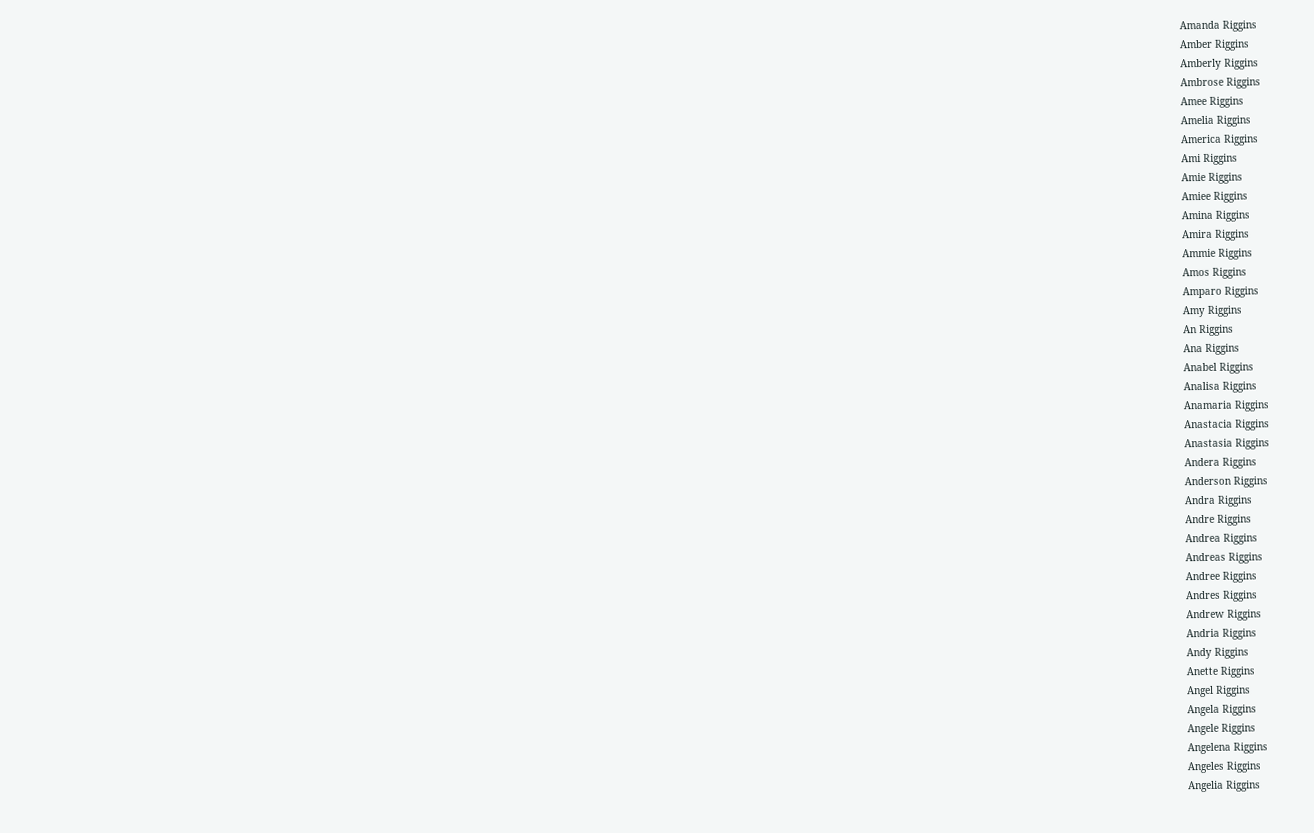Amanda Riggins
Amber Riggins
Amberly Riggins
Ambrose Riggins
Amee Riggins
Amelia Riggins
America Riggins
Ami Riggins
Amie Riggins
Amiee Riggins
Amina Riggins
Amira Riggins
Ammie Riggins
Amos Riggins
Amparo Riggins
Amy Riggins
An Riggins
Ana Riggins
Anabel Riggins
Analisa Riggins
Anamaria Riggins
Anastacia Riggins
Anastasia Riggins
Andera Riggins
Anderson Riggins
Andra Riggins
Andre Riggins
Andrea Riggins
Andreas Riggins
Andree Riggins
Andres Riggins
Andrew Riggins
Andria Riggins
Andy Riggins
Anette Riggins
Angel Riggins
Angela Riggins
Angele Riggins
Angelena Riggins
Angeles Riggins
Angelia Riggins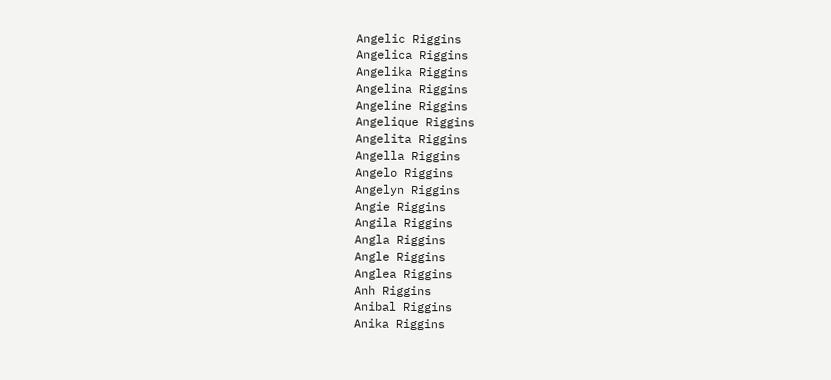Angelic Riggins
Angelica Riggins
Angelika Riggins
Angelina Riggins
Angeline Riggins
Angelique Riggins
Angelita Riggins
Angella Riggins
Angelo Riggins
Angelyn Riggins
Angie Riggins
Angila Riggins
Angla Riggins
Angle Riggins
Anglea Riggins
Anh Riggins
Anibal Riggins
Anika Riggins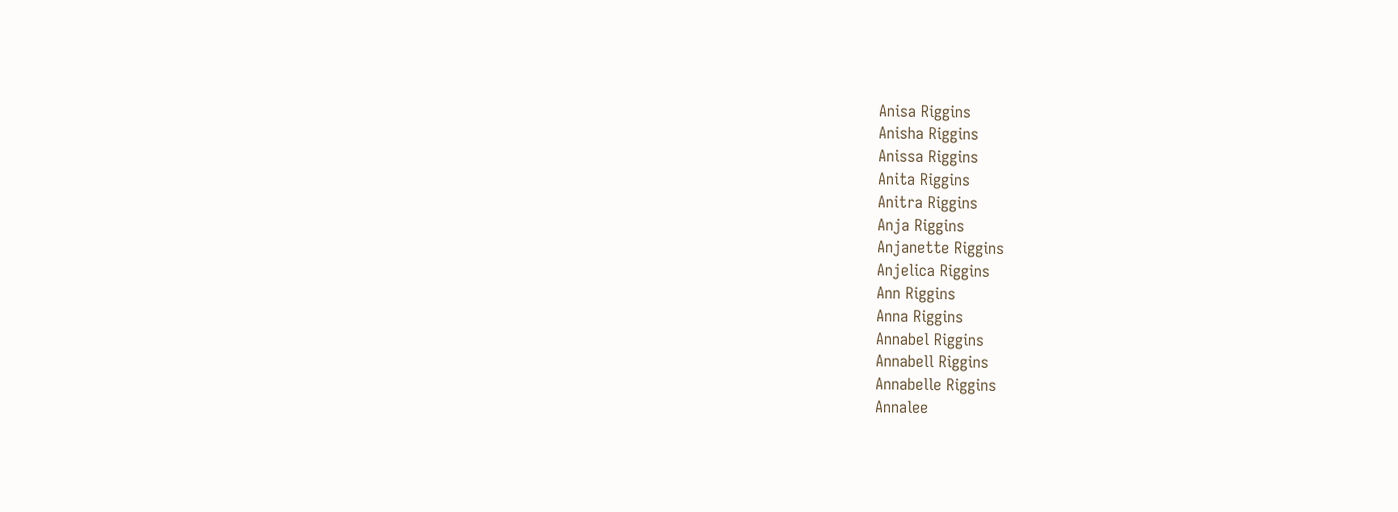Anisa Riggins
Anisha Riggins
Anissa Riggins
Anita Riggins
Anitra Riggins
Anja Riggins
Anjanette Riggins
Anjelica Riggins
Ann Riggins
Anna Riggins
Annabel Riggins
Annabell Riggins
Annabelle Riggins
Annalee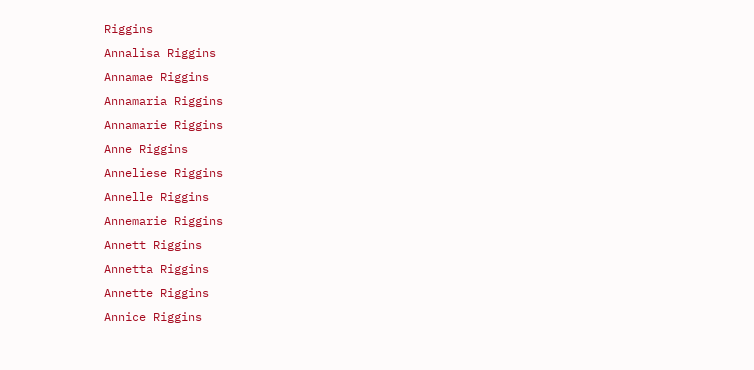Riggins
Annalisa Riggins
Annamae Riggins
Annamaria Riggins
Annamarie Riggins
Anne Riggins
Anneliese Riggins
Annelle Riggins
Annemarie Riggins
Annett Riggins
Annetta Riggins
Annette Riggins
Annice Riggins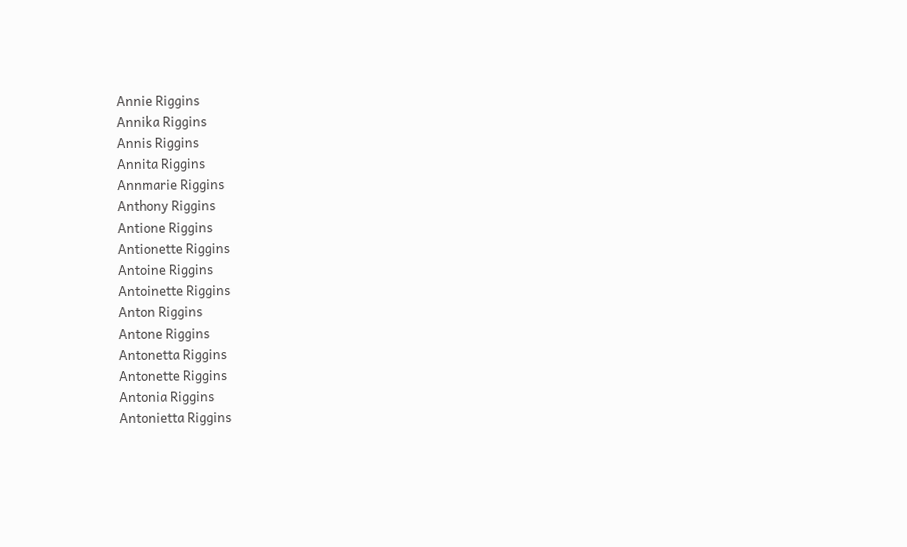Annie Riggins
Annika Riggins
Annis Riggins
Annita Riggins
Annmarie Riggins
Anthony Riggins
Antione Riggins
Antionette Riggins
Antoine Riggins
Antoinette Riggins
Anton Riggins
Antone Riggins
Antonetta Riggins
Antonette Riggins
Antonia Riggins
Antonietta Riggins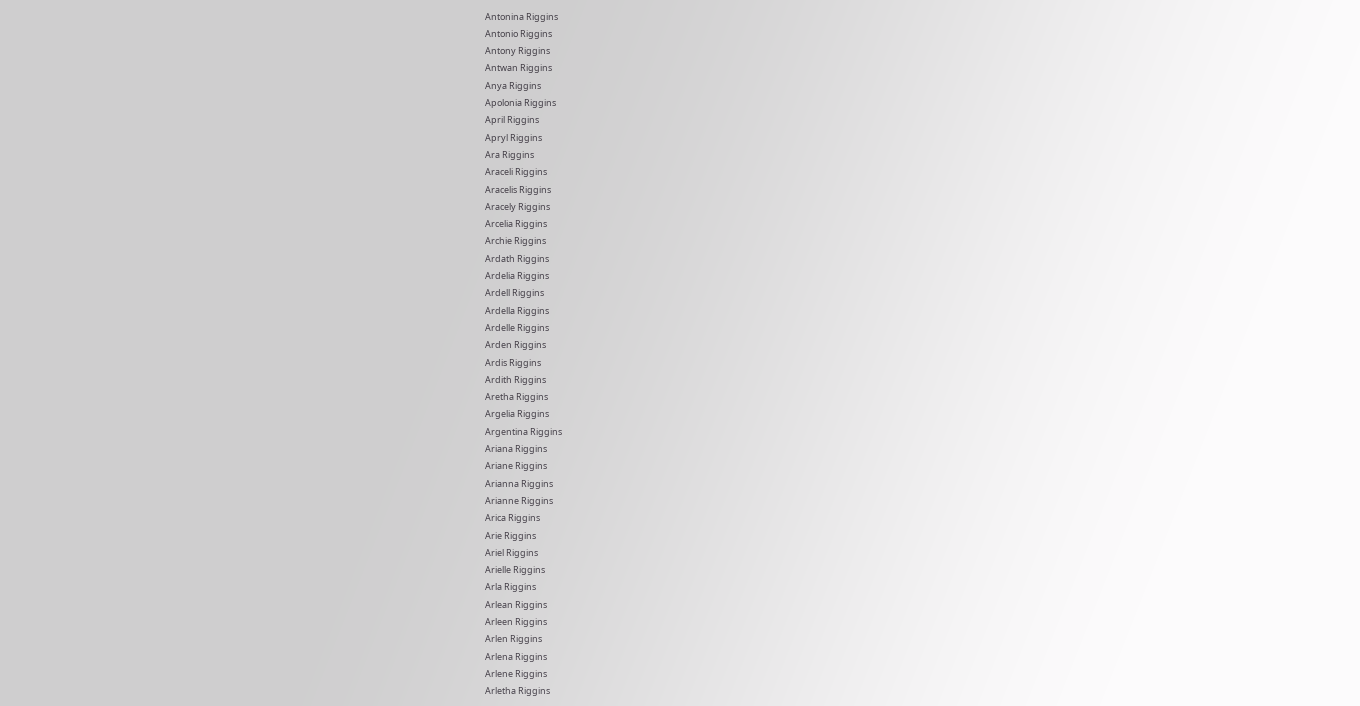Antonina Riggins
Antonio Riggins
Antony Riggins
Antwan Riggins
Anya Riggins
Apolonia Riggins
April Riggins
Apryl Riggins
Ara Riggins
Araceli Riggins
Aracelis Riggins
Aracely Riggins
Arcelia Riggins
Archie Riggins
Ardath Riggins
Ardelia Riggins
Ardell Riggins
Ardella Riggins
Ardelle Riggins
Arden Riggins
Ardis Riggins
Ardith Riggins
Aretha Riggins
Argelia Riggins
Argentina Riggins
Ariana Riggins
Ariane Riggins
Arianna Riggins
Arianne Riggins
Arica Riggins
Arie Riggins
Ariel Riggins
Arielle Riggins
Arla Riggins
Arlean Riggins
Arleen Riggins
Arlen Riggins
Arlena Riggins
Arlene Riggins
Arletha Riggins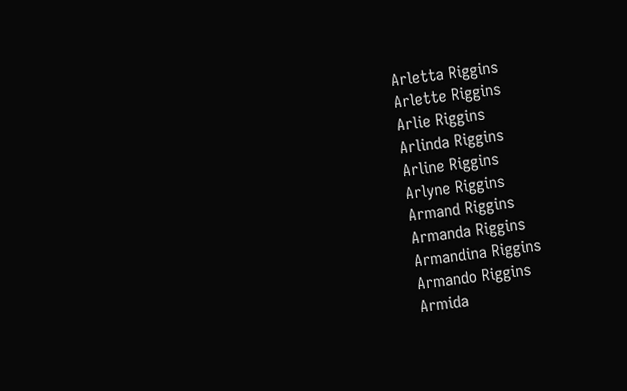Arletta Riggins
Arlette Riggins
Arlie Riggins
Arlinda Riggins
Arline Riggins
Arlyne Riggins
Armand Riggins
Armanda Riggins
Armandina Riggins
Armando Riggins
Armida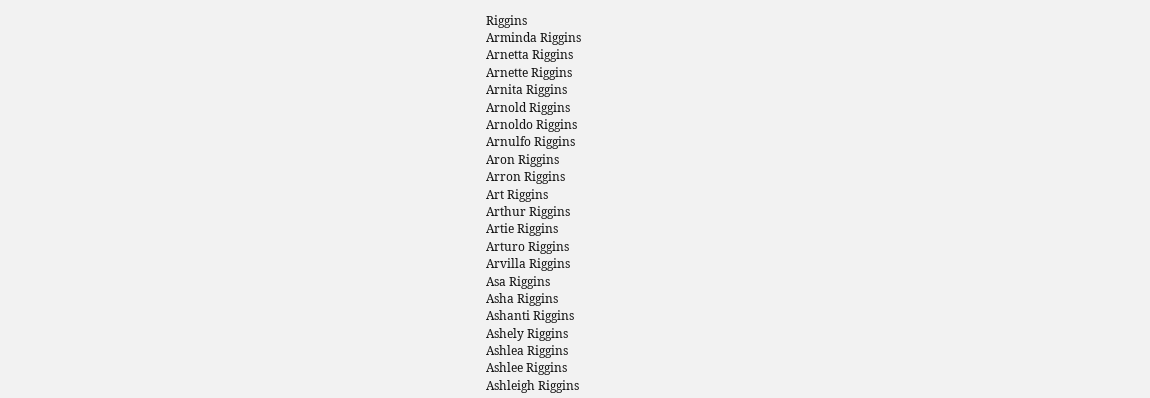Riggins
Arminda Riggins
Arnetta Riggins
Arnette Riggins
Arnita Riggins
Arnold Riggins
Arnoldo Riggins
Arnulfo Riggins
Aron Riggins
Arron Riggins
Art Riggins
Arthur Riggins
Artie Riggins
Arturo Riggins
Arvilla Riggins
Asa Riggins
Asha Riggins
Ashanti Riggins
Ashely Riggins
Ashlea Riggins
Ashlee Riggins
Ashleigh Riggins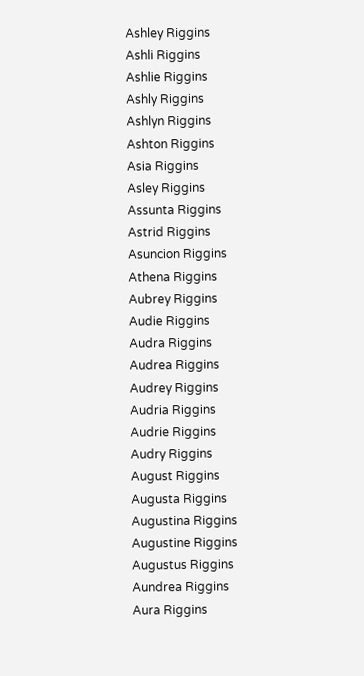Ashley Riggins
Ashli Riggins
Ashlie Riggins
Ashly Riggins
Ashlyn Riggins
Ashton Riggins
Asia Riggins
Asley Riggins
Assunta Riggins
Astrid Riggins
Asuncion Riggins
Athena Riggins
Aubrey Riggins
Audie Riggins
Audra Riggins
Audrea Riggins
Audrey Riggins
Audria Riggins
Audrie Riggins
Audry Riggins
August Riggins
Augusta Riggins
Augustina Riggins
Augustine Riggins
Augustus Riggins
Aundrea Riggins
Aura Riggins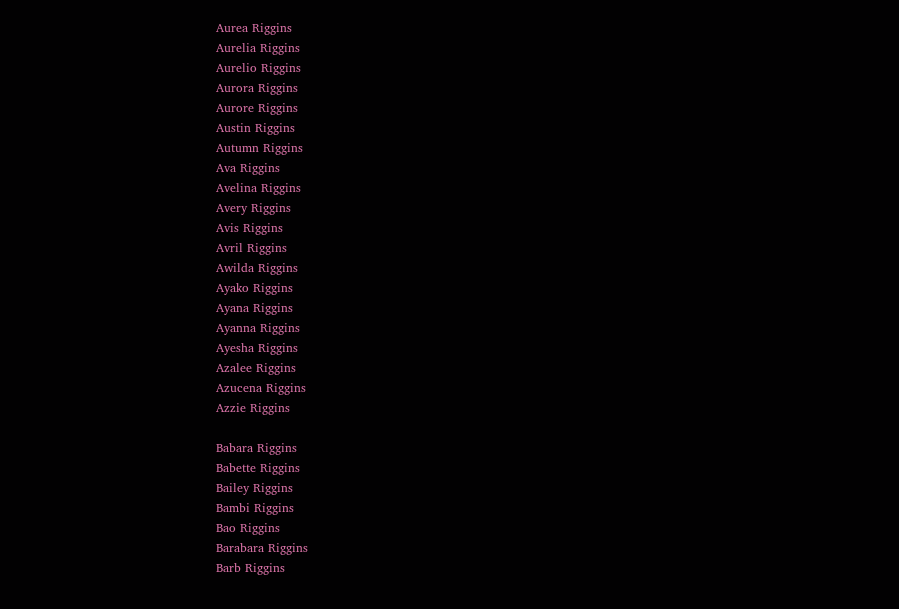Aurea Riggins
Aurelia Riggins
Aurelio Riggins
Aurora Riggins
Aurore Riggins
Austin Riggins
Autumn Riggins
Ava Riggins
Avelina Riggins
Avery Riggins
Avis Riggins
Avril Riggins
Awilda Riggins
Ayako Riggins
Ayana Riggins
Ayanna Riggins
Ayesha Riggins
Azalee Riggins
Azucena Riggins
Azzie Riggins

Babara Riggins
Babette Riggins
Bailey Riggins
Bambi Riggins
Bao Riggins
Barabara Riggins
Barb Riggins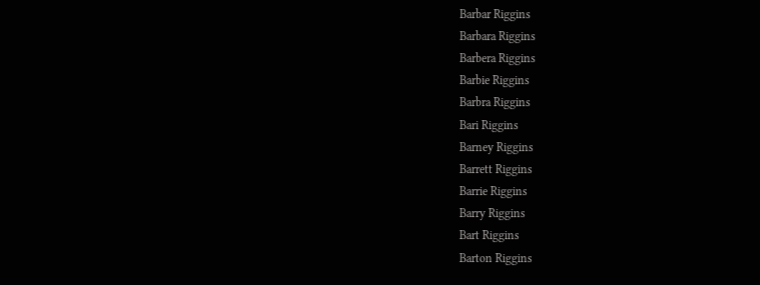Barbar Riggins
Barbara Riggins
Barbera Riggins
Barbie Riggins
Barbra Riggins
Bari Riggins
Barney Riggins
Barrett Riggins
Barrie Riggins
Barry Riggins
Bart Riggins
Barton Riggins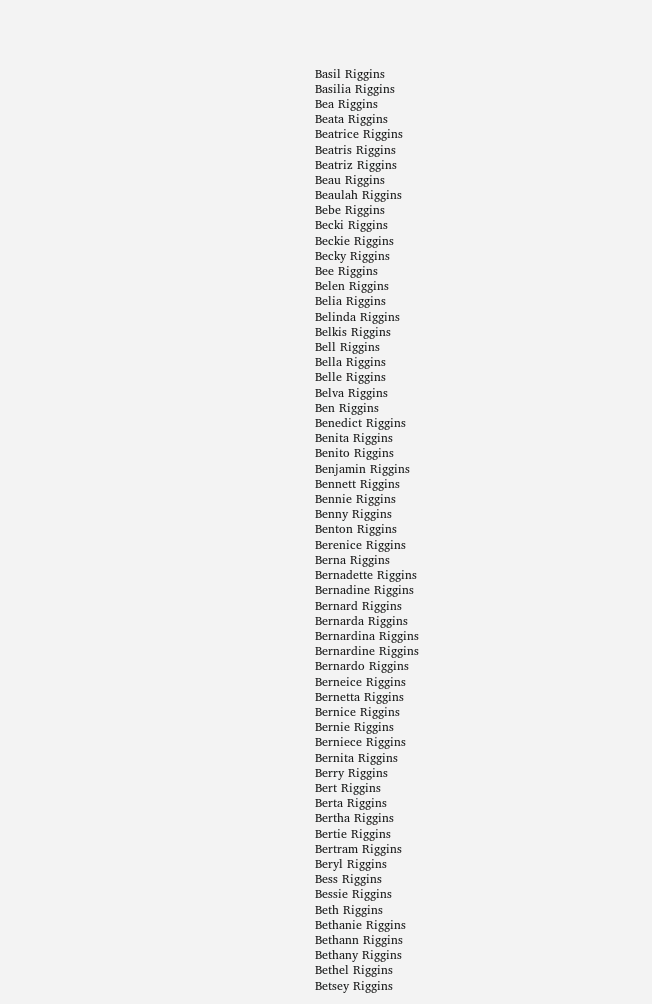Basil Riggins
Basilia Riggins
Bea Riggins
Beata Riggins
Beatrice Riggins
Beatris Riggins
Beatriz Riggins
Beau Riggins
Beaulah Riggins
Bebe Riggins
Becki Riggins
Beckie Riggins
Becky Riggins
Bee Riggins
Belen Riggins
Belia Riggins
Belinda Riggins
Belkis Riggins
Bell Riggins
Bella Riggins
Belle Riggins
Belva Riggins
Ben Riggins
Benedict Riggins
Benita Riggins
Benito Riggins
Benjamin Riggins
Bennett Riggins
Bennie Riggins
Benny Riggins
Benton Riggins
Berenice Riggins
Berna Riggins
Bernadette Riggins
Bernadine Riggins
Bernard Riggins
Bernarda Riggins
Bernardina Riggins
Bernardine Riggins
Bernardo Riggins
Berneice Riggins
Bernetta Riggins
Bernice Riggins
Bernie Riggins
Berniece Riggins
Bernita Riggins
Berry Riggins
Bert Riggins
Berta Riggins
Bertha Riggins
Bertie Riggins
Bertram Riggins
Beryl Riggins
Bess Riggins
Bessie Riggins
Beth Riggins
Bethanie Riggins
Bethann Riggins
Bethany Riggins
Bethel Riggins
Betsey Riggins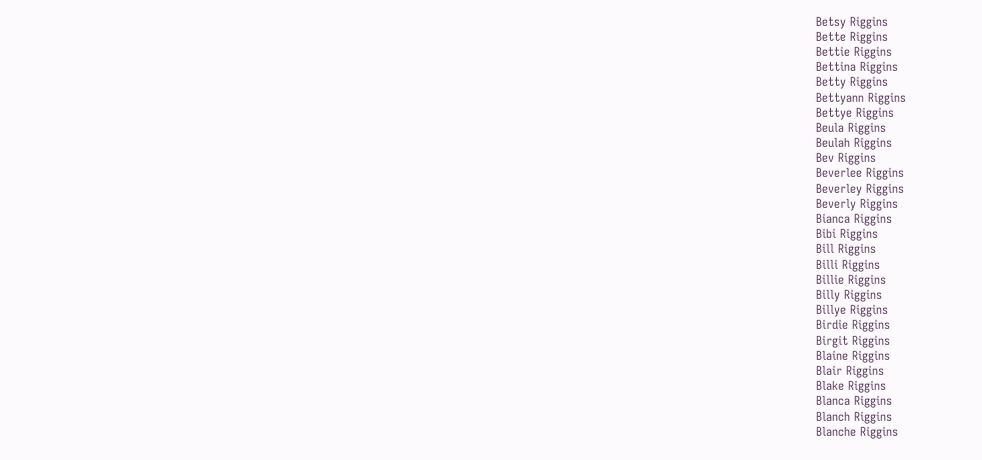Betsy Riggins
Bette Riggins
Bettie Riggins
Bettina Riggins
Betty Riggins
Bettyann Riggins
Bettye Riggins
Beula Riggins
Beulah Riggins
Bev Riggins
Beverlee Riggins
Beverley Riggins
Beverly Riggins
Bianca Riggins
Bibi Riggins
Bill Riggins
Billi Riggins
Billie Riggins
Billy Riggins
Billye Riggins
Birdie Riggins
Birgit Riggins
Blaine Riggins
Blair Riggins
Blake Riggins
Blanca Riggins
Blanch Riggins
Blanche Riggins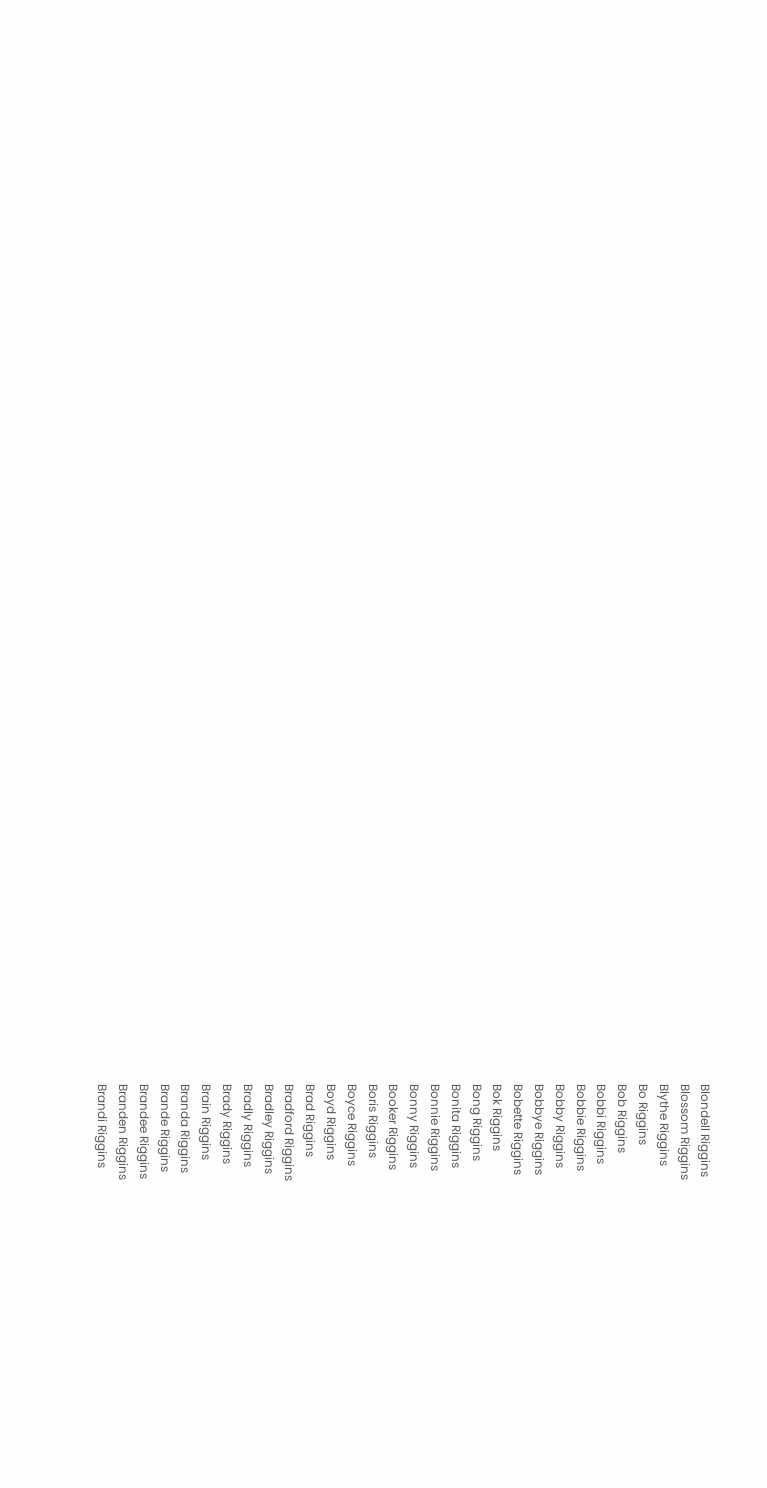Blondell Riggins
Blossom Riggins
Blythe Riggins
Bo Riggins
Bob Riggins
Bobbi Riggins
Bobbie Riggins
Bobby Riggins
Bobbye Riggins
Bobette Riggins
Bok Riggins
Bong Riggins
Bonita Riggins
Bonnie Riggins
Bonny Riggins
Booker Riggins
Boris Riggins
Boyce Riggins
Boyd Riggins
Brad Riggins
Bradford Riggins
Bradley Riggins
Bradly Riggins
Brady Riggins
Brain Riggins
Branda Riggins
Brande Riggins
Brandee Riggins
Branden Riggins
Brandi Riggins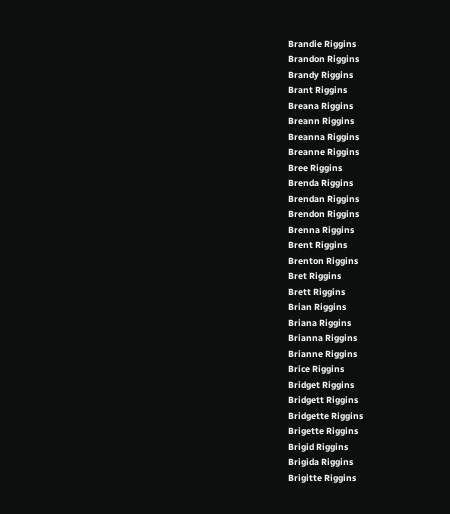Brandie Riggins
Brandon Riggins
Brandy Riggins
Brant Riggins
Breana Riggins
Breann Riggins
Breanna Riggins
Breanne Riggins
Bree Riggins
Brenda Riggins
Brendan Riggins
Brendon Riggins
Brenna Riggins
Brent Riggins
Brenton Riggins
Bret Riggins
Brett Riggins
Brian Riggins
Briana Riggins
Brianna Riggins
Brianne Riggins
Brice Riggins
Bridget Riggins
Bridgett Riggins
Bridgette Riggins
Brigette Riggins
Brigid Riggins
Brigida Riggins
Brigitte Riggins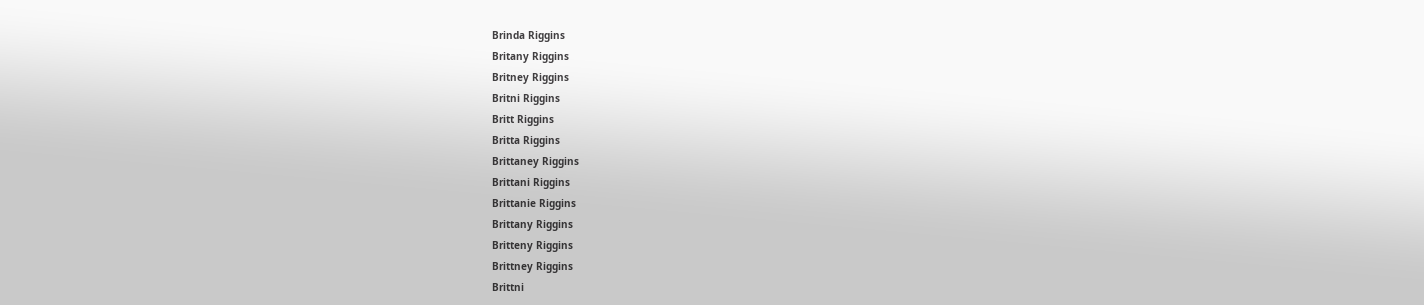Brinda Riggins
Britany Riggins
Britney Riggins
Britni Riggins
Britt Riggins
Britta Riggins
Brittaney Riggins
Brittani Riggins
Brittanie Riggins
Brittany Riggins
Britteny Riggins
Brittney Riggins
Brittni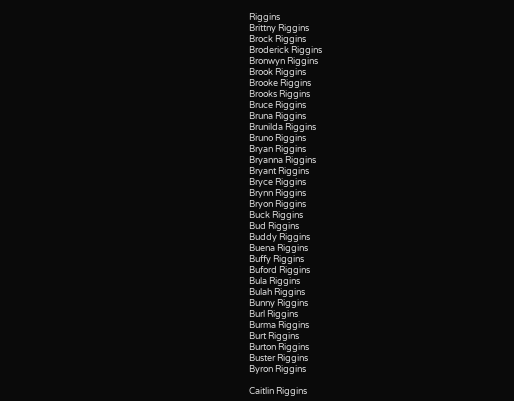Riggins
Brittny Riggins
Brock Riggins
Broderick Riggins
Bronwyn Riggins
Brook Riggins
Brooke Riggins
Brooks Riggins
Bruce Riggins
Bruna Riggins
Brunilda Riggins
Bruno Riggins
Bryan Riggins
Bryanna Riggins
Bryant Riggins
Bryce Riggins
Brynn Riggins
Bryon Riggins
Buck Riggins
Bud Riggins
Buddy Riggins
Buena Riggins
Buffy Riggins
Buford Riggins
Bula Riggins
Bulah Riggins
Bunny Riggins
Burl Riggins
Burma Riggins
Burt Riggins
Burton Riggins
Buster Riggins
Byron Riggins

Caitlin Riggins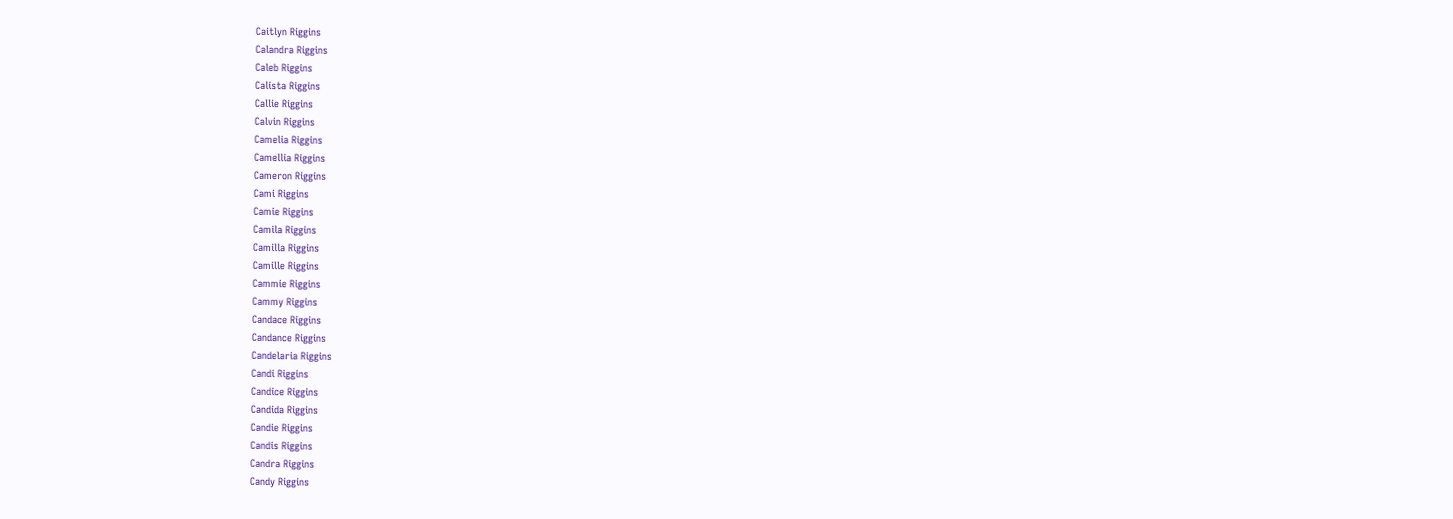Caitlyn Riggins
Calandra Riggins
Caleb Riggins
Calista Riggins
Callie Riggins
Calvin Riggins
Camelia Riggins
Camellia Riggins
Cameron Riggins
Cami Riggins
Camie Riggins
Camila Riggins
Camilla Riggins
Camille Riggins
Cammie Riggins
Cammy Riggins
Candace Riggins
Candance Riggins
Candelaria Riggins
Candi Riggins
Candice Riggins
Candida Riggins
Candie Riggins
Candis Riggins
Candra Riggins
Candy Riggins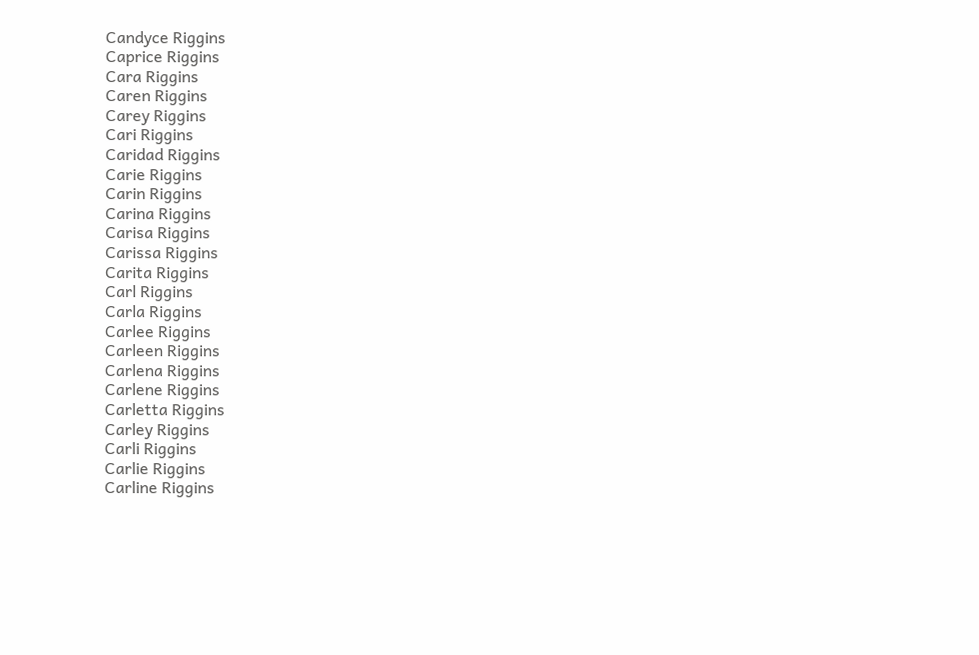Candyce Riggins
Caprice Riggins
Cara Riggins
Caren Riggins
Carey Riggins
Cari Riggins
Caridad Riggins
Carie Riggins
Carin Riggins
Carina Riggins
Carisa Riggins
Carissa Riggins
Carita Riggins
Carl Riggins
Carla Riggins
Carlee Riggins
Carleen Riggins
Carlena Riggins
Carlene Riggins
Carletta Riggins
Carley Riggins
Carli Riggins
Carlie Riggins
Carline Riggins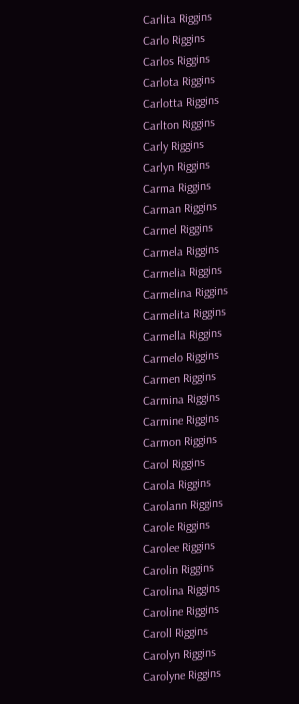Carlita Riggins
Carlo Riggins
Carlos Riggins
Carlota Riggins
Carlotta Riggins
Carlton Riggins
Carly Riggins
Carlyn Riggins
Carma Riggins
Carman Riggins
Carmel Riggins
Carmela Riggins
Carmelia Riggins
Carmelina Riggins
Carmelita Riggins
Carmella Riggins
Carmelo Riggins
Carmen Riggins
Carmina Riggins
Carmine Riggins
Carmon Riggins
Carol Riggins
Carola Riggins
Carolann Riggins
Carole Riggins
Carolee Riggins
Carolin Riggins
Carolina Riggins
Caroline Riggins
Caroll Riggins
Carolyn Riggins
Carolyne Riggins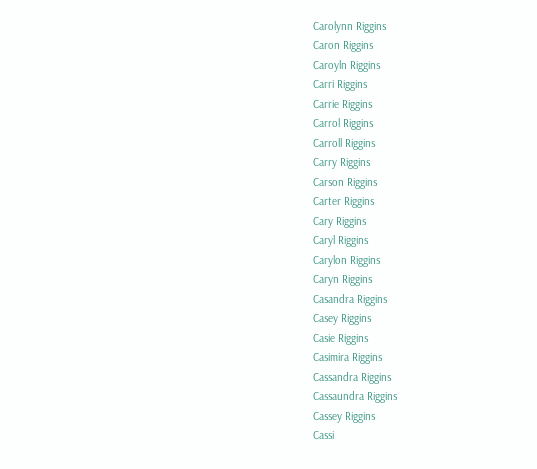Carolynn Riggins
Caron Riggins
Caroyln Riggins
Carri Riggins
Carrie Riggins
Carrol Riggins
Carroll Riggins
Carry Riggins
Carson Riggins
Carter Riggins
Cary Riggins
Caryl Riggins
Carylon Riggins
Caryn Riggins
Casandra Riggins
Casey Riggins
Casie Riggins
Casimira Riggins
Cassandra Riggins
Cassaundra Riggins
Cassey Riggins
Cassi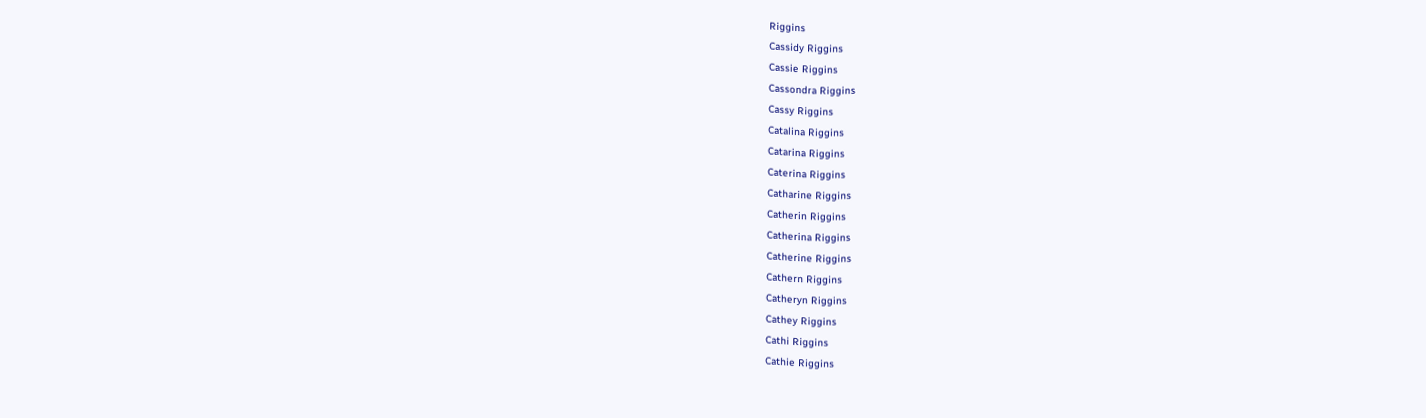Riggins
Cassidy Riggins
Cassie Riggins
Cassondra Riggins
Cassy Riggins
Catalina Riggins
Catarina Riggins
Caterina Riggins
Catharine Riggins
Catherin Riggins
Catherina Riggins
Catherine Riggins
Cathern Riggins
Catheryn Riggins
Cathey Riggins
Cathi Riggins
Cathie Riggins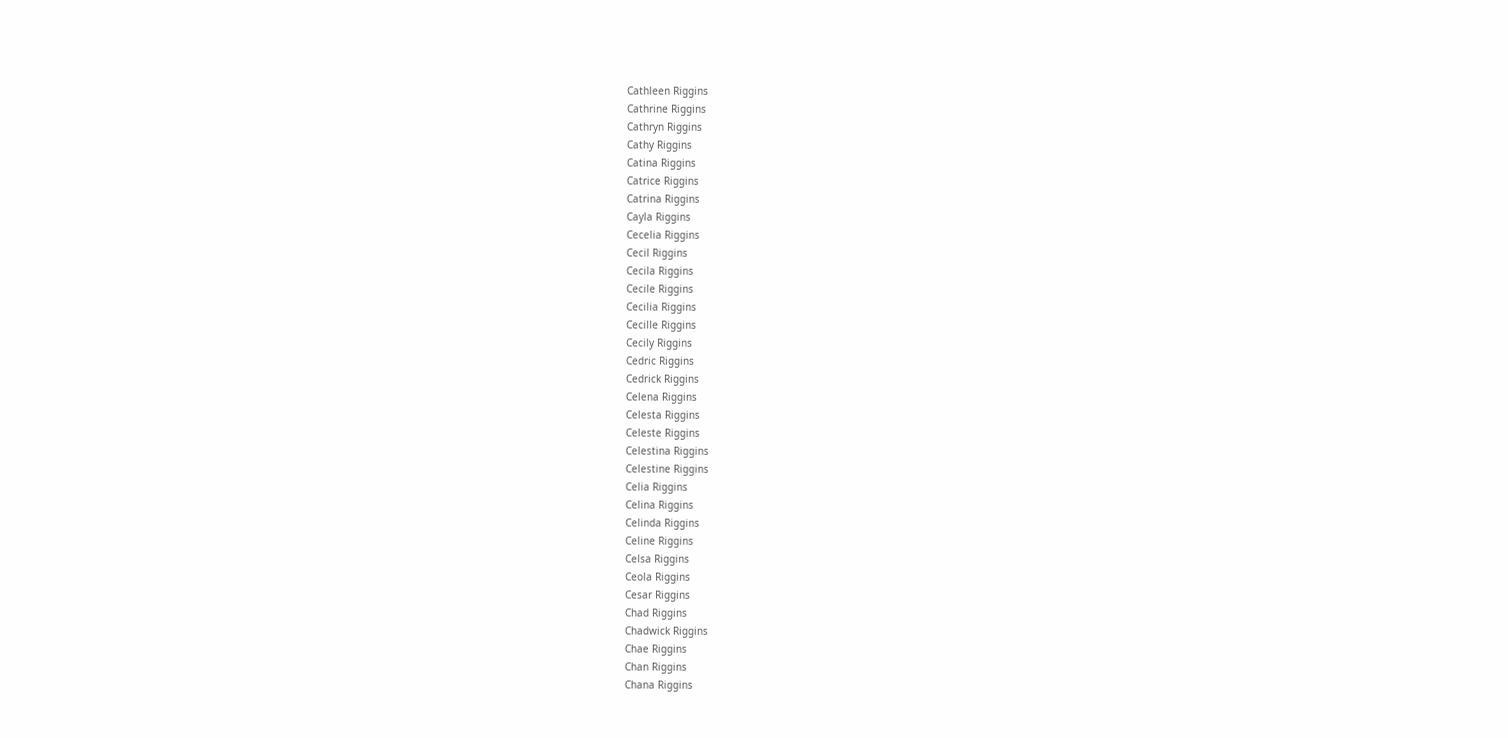Cathleen Riggins
Cathrine Riggins
Cathryn Riggins
Cathy Riggins
Catina Riggins
Catrice Riggins
Catrina Riggins
Cayla Riggins
Cecelia Riggins
Cecil Riggins
Cecila Riggins
Cecile Riggins
Cecilia Riggins
Cecille Riggins
Cecily Riggins
Cedric Riggins
Cedrick Riggins
Celena Riggins
Celesta Riggins
Celeste Riggins
Celestina Riggins
Celestine Riggins
Celia Riggins
Celina Riggins
Celinda Riggins
Celine Riggins
Celsa Riggins
Ceola Riggins
Cesar Riggins
Chad Riggins
Chadwick Riggins
Chae Riggins
Chan Riggins
Chana Riggins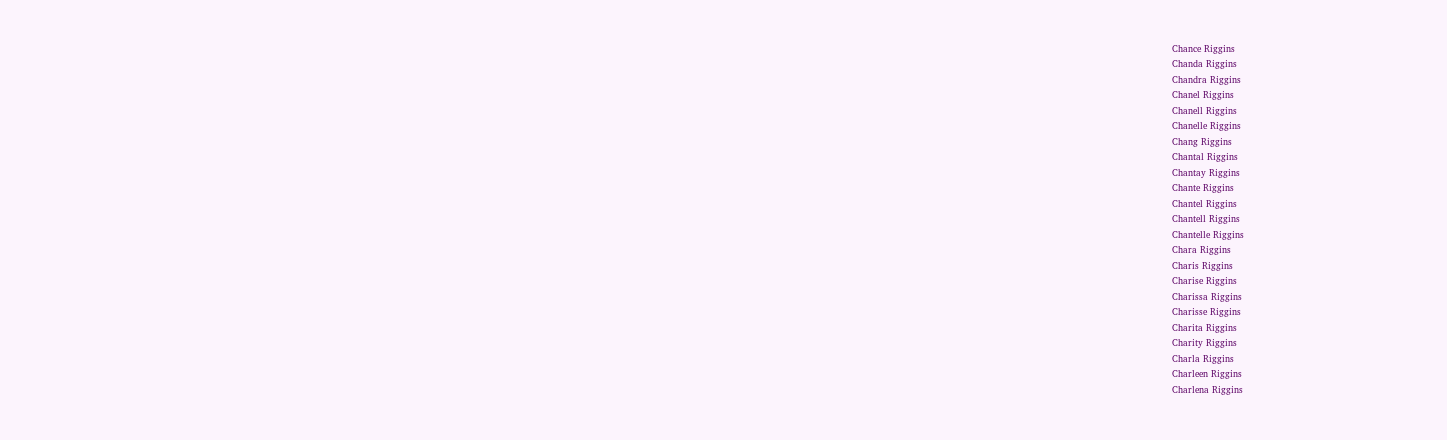Chance Riggins
Chanda Riggins
Chandra Riggins
Chanel Riggins
Chanell Riggins
Chanelle Riggins
Chang Riggins
Chantal Riggins
Chantay Riggins
Chante Riggins
Chantel Riggins
Chantell Riggins
Chantelle Riggins
Chara Riggins
Charis Riggins
Charise Riggins
Charissa Riggins
Charisse Riggins
Charita Riggins
Charity Riggins
Charla Riggins
Charleen Riggins
Charlena Riggins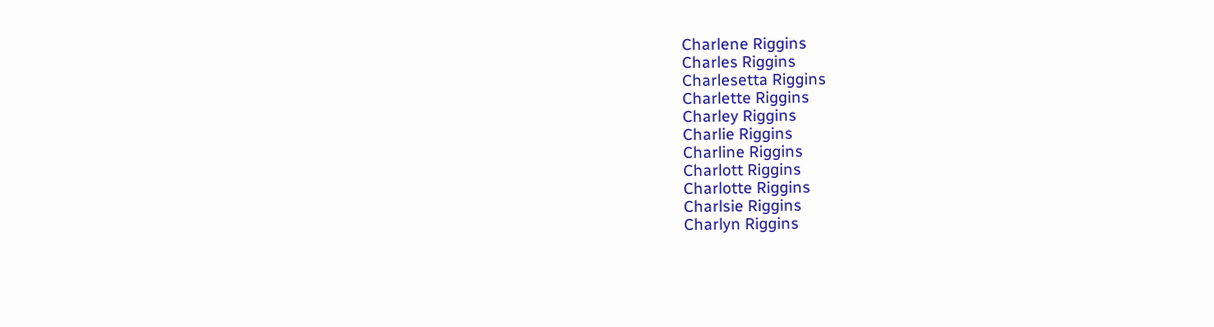Charlene Riggins
Charles Riggins
Charlesetta Riggins
Charlette Riggins
Charley Riggins
Charlie Riggins
Charline Riggins
Charlott Riggins
Charlotte Riggins
Charlsie Riggins
Charlyn Riggins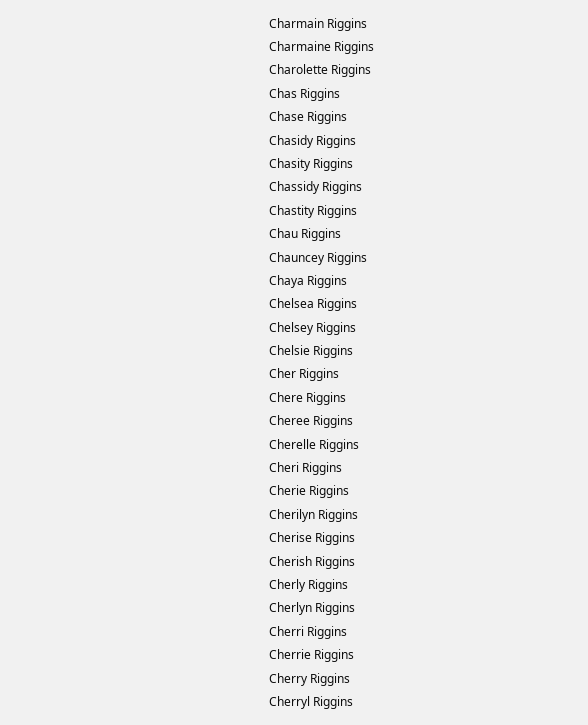Charmain Riggins
Charmaine Riggins
Charolette Riggins
Chas Riggins
Chase Riggins
Chasidy Riggins
Chasity Riggins
Chassidy Riggins
Chastity Riggins
Chau Riggins
Chauncey Riggins
Chaya Riggins
Chelsea Riggins
Chelsey Riggins
Chelsie Riggins
Cher Riggins
Chere Riggins
Cheree Riggins
Cherelle Riggins
Cheri Riggins
Cherie Riggins
Cherilyn Riggins
Cherise Riggins
Cherish Riggins
Cherly Riggins
Cherlyn Riggins
Cherri Riggins
Cherrie Riggins
Cherry Riggins
Cherryl Riggins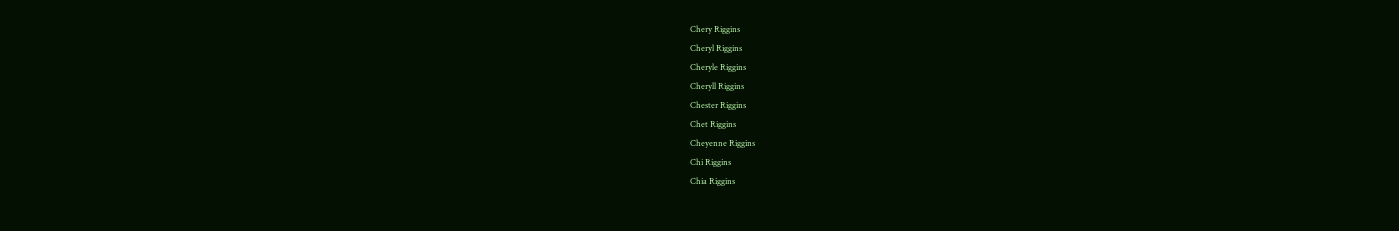Chery Riggins
Cheryl Riggins
Cheryle Riggins
Cheryll Riggins
Chester Riggins
Chet Riggins
Cheyenne Riggins
Chi Riggins
Chia Riggins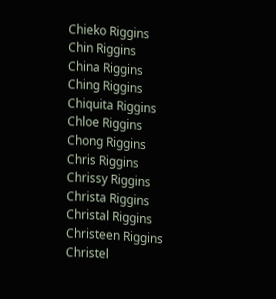Chieko Riggins
Chin Riggins
China Riggins
Ching Riggins
Chiquita Riggins
Chloe Riggins
Chong Riggins
Chris Riggins
Chrissy Riggins
Christa Riggins
Christal Riggins
Christeen Riggins
Christel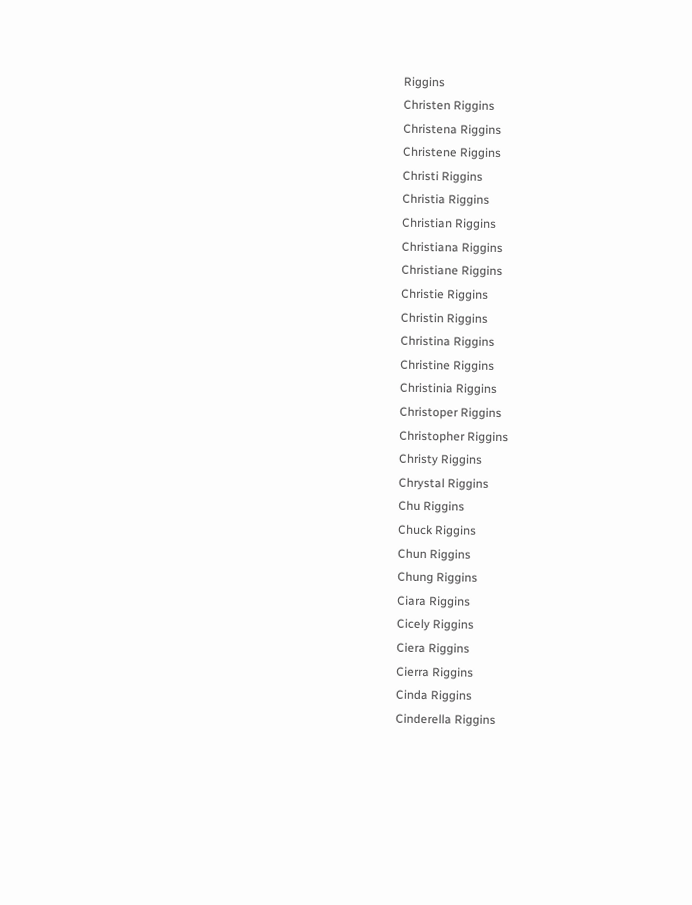Riggins
Christen Riggins
Christena Riggins
Christene Riggins
Christi Riggins
Christia Riggins
Christian Riggins
Christiana Riggins
Christiane Riggins
Christie Riggins
Christin Riggins
Christina Riggins
Christine Riggins
Christinia Riggins
Christoper Riggins
Christopher Riggins
Christy Riggins
Chrystal Riggins
Chu Riggins
Chuck Riggins
Chun Riggins
Chung Riggins
Ciara Riggins
Cicely Riggins
Ciera Riggins
Cierra Riggins
Cinda Riggins
Cinderella Riggins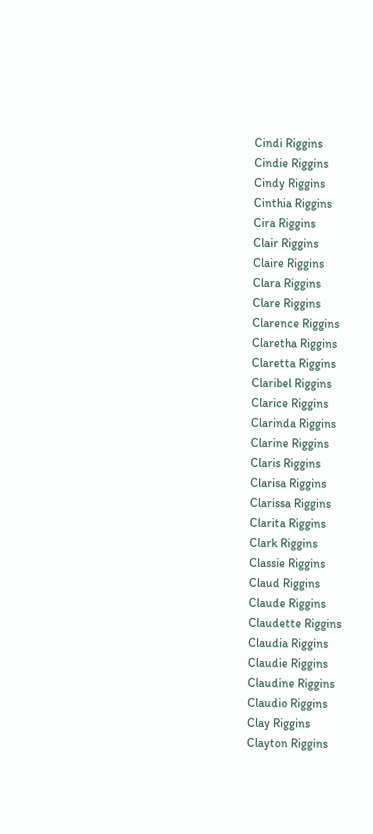Cindi Riggins
Cindie Riggins
Cindy Riggins
Cinthia Riggins
Cira Riggins
Clair Riggins
Claire Riggins
Clara Riggins
Clare Riggins
Clarence Riggins
Claretha Riggins
Claretta Riggins
Claribel Riggins
Clarice Riggins
Clarinda Riggins
Clarine Riggins
Claris Riggins
Clarisa Riggins
Clarissa Riggins
Clarita Riggins
Clark Riggins
Classie Riggins
Claud Riggins
Claude Riggins
Claudette Riggins
Claudia Riggins
Claudie Riggins
Claudine Riggins
Claudio Riggins
Clay Riggins
Clayton Riggins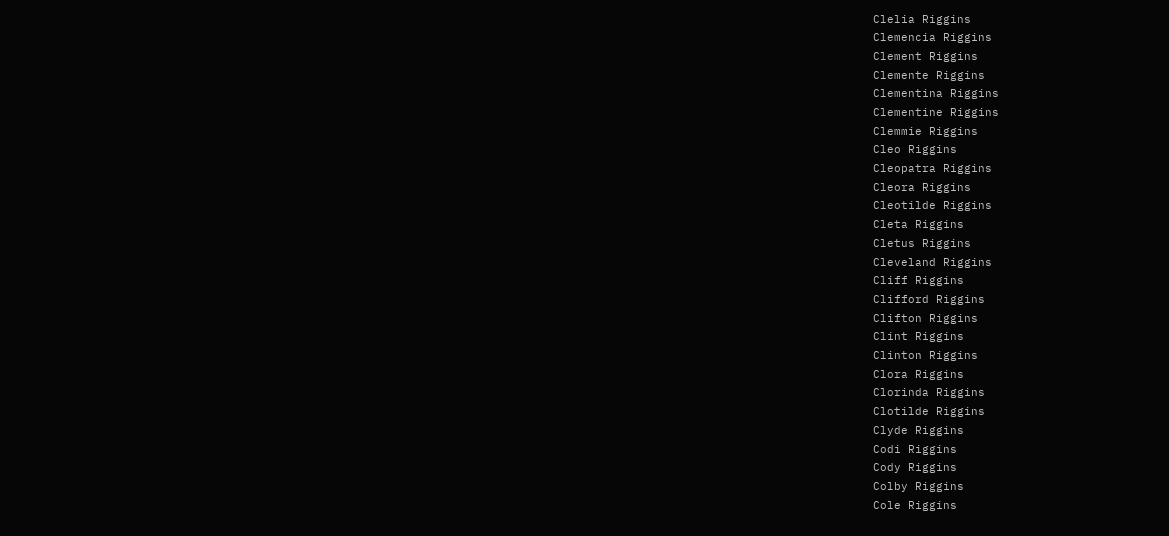Clelia Riggins
Clemencia Riggins
Clement Riggins
Clemente Riggins
Clementina Riggins
Clementine Riggins
Clemmie Riggins
Cleo Riggins
Cleopatra Riggins
Cleora Riggins
Cleotilde Riggins
Cleta Riggins
Cletus Riggins
Cleveland Riggins
Cliff Riggins
Clifford Riggins
Clifton Riggins
Clint Riggins
Clinton Riggins
Clora Riggins
Clorinda Riggins
Clotilde Riggins
Clyde Riggins
Codi Riggins
Cody Riggins
Colby Riggins
Cole Riggins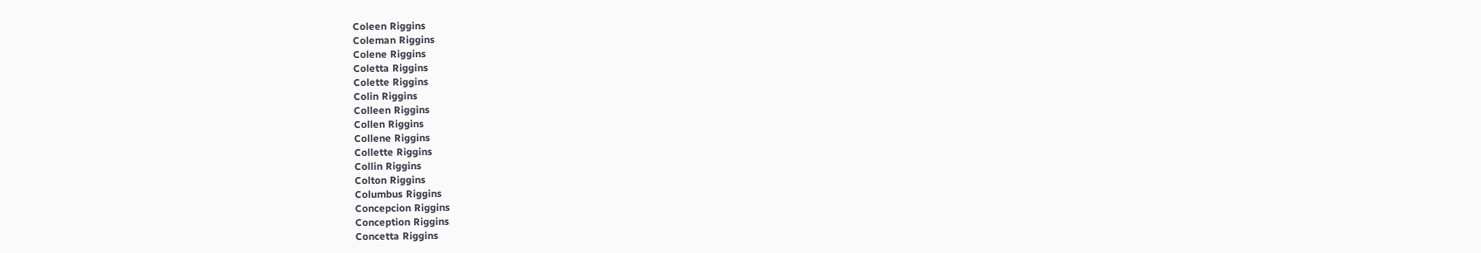Coleen Riggins
Coleman Riggins
Colene Riggins
Coletta Riggins
Colette Riggins
Colin Riggins
Colleen Riggins
Collen Riggins
Collene Riggins
Collette Riggins
Collin Riggins
Colton Riggins
Columbus Riggins
Concepcion Riggins
Conception Riggins
Concetta Riggins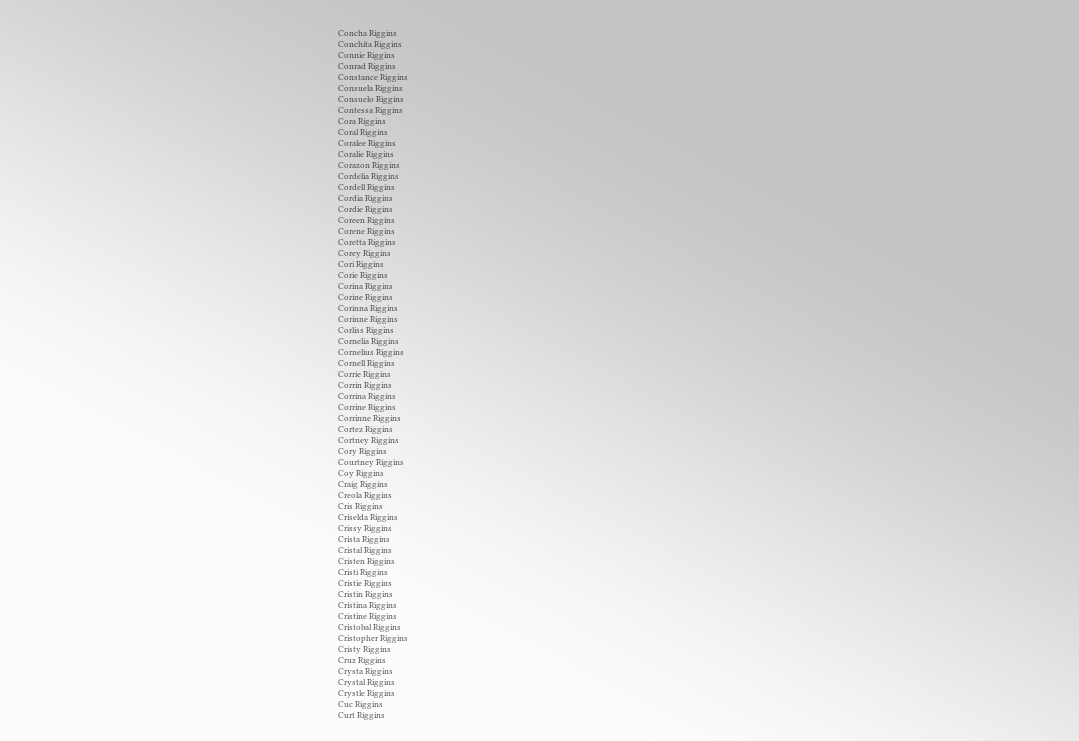Concha Riggins
Conchita Riggins
Connie Riggins
Conrad Riggins
Constance Riggins
Consuela Riggins
Consuelo Riggins
Contessa Riggins
Cora Riggins
Coral Riggins
Coralee Riggins
Coralie Riggins
Corazon Riggins
Cordelia Riggins
Cordell Riggins
Cordia Riggins
Cordie Riggins
Coreen Riggins
Corene Riggins
Coretta Riggins
Corey Riggins
Cori Riggins
Corie Riggins
Corina Riggins
Corine Riggins
Corinna Riggins
Corinne Riggins
Corliss Riggins
Cornelia Riggins
Cornelius Riggins
Cornell Riggins
Corrie Riggins
Corrin Riggins
Corrina Riggins
Corrine Riggins
Corrinne Riggins
Cortez Riggins
Cortney Riggins
Cory Riggins
Courtney Riggins
Coy Riggins
Craig Riggins
Creola Riggins
Cris Riggins
Criselda Riggins
Crissy Riggins
Crista Riggins
Cristal Riggins
Cristen Riggins
Cristi Riggins
Cristie Riggins
Cristin Riggins
Cristina Riggins
Cristine Riggins
Cristobal Riggins
Cristopher Riggins
Cristy Riggins
Cruz Riggins
Crysta Riggins
Crystal Riggins
Crystle Riggins
Cuc Riggins
Curt Riggins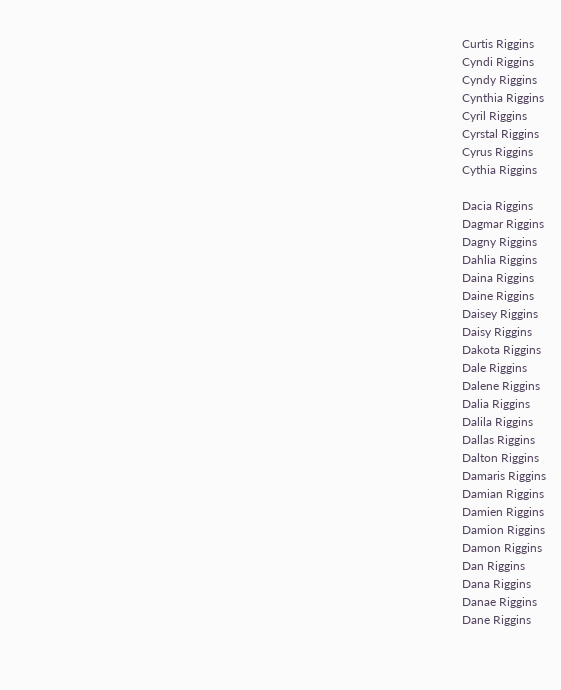Curtis Riggins
Cyndi Riggins
Cyndy Riggins
Cynthia Riggins
Cyril Riggins
Cyrstal Riggins
Cyrus Riggins
Cythia Riggins

Dacia Riggins
Dagmar Riggins
Dagny Riggins
Dahlia Riggins
Daina Riggins
Daine Riggins
Daisey Riggins
Daisy Riggins
Dakota Riggins
Dale Riggins
Dalene Riggins
Dalia Riggins
Dalila Riggins
Dallas Riggins
Dalton Riggins
Damaris Riggins
Damian Riggins
Damien Riggins
Damion Riggins
Damon Riggins
Dan Riggins
Dana Riggins
Danae Riggins
Dane Riggins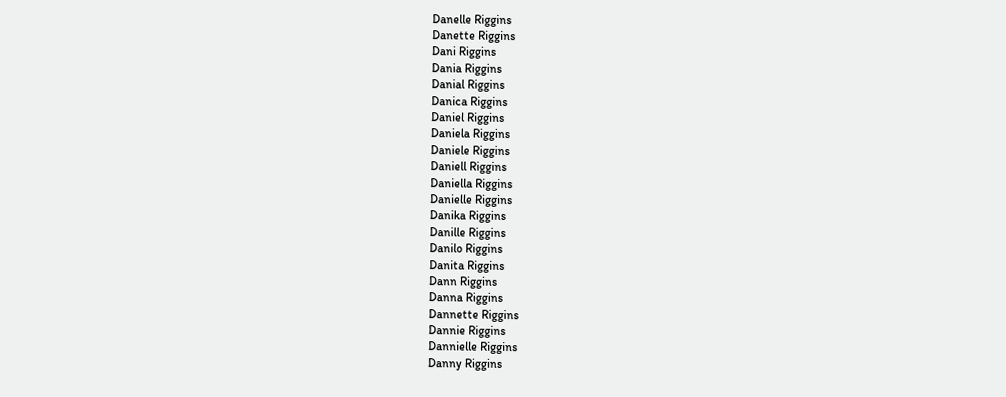Danelle Riggins
Danette Riggins
Dani Riggins
Dania Riggins
Danial Riggins
Danica Riggins
Daniel Riggins
Daniela Riggins
Daniele Riggins
Daniell Riggins
Daniella Riggins
Danielle Riggins
Danika Riggins
Danille Riggins
Danilo Riggins
Danita Riggins
Dann Riggins
Danna Riggins
Dannette Riggins
Dannie Riggins
Dannielle Riggins
Danny Riggins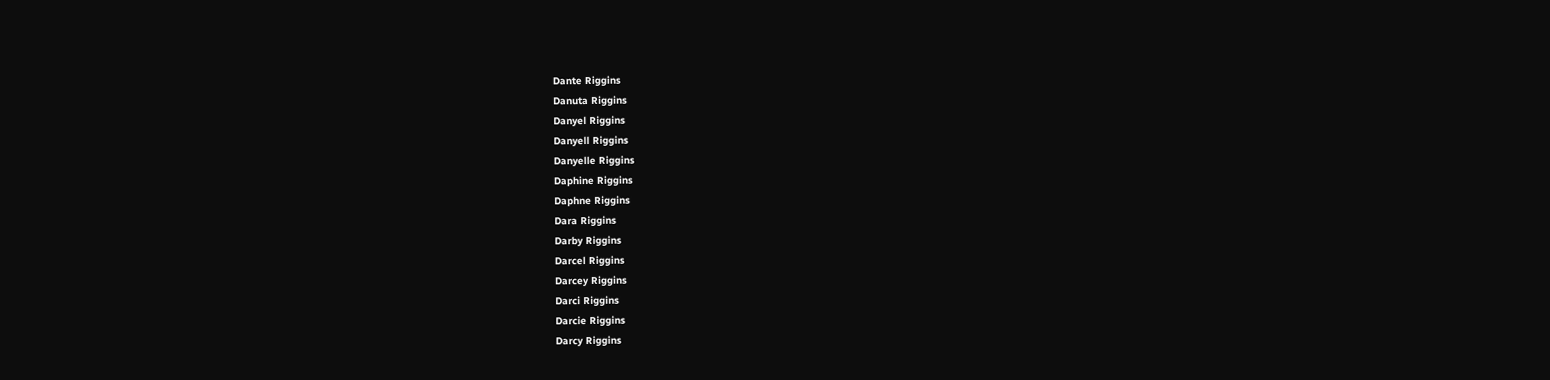Dante Riggins
Danuta Riggins
Danyel Riggins
Danyell Riggins
Danyelle Riggins
Daphine Riggins
Daphne Riggins
Dara Riggins
Darby Riggins
Darcel Riggins
Darcey Riggins
Darci Riggins
Darcie Riggins
Darcy Riggins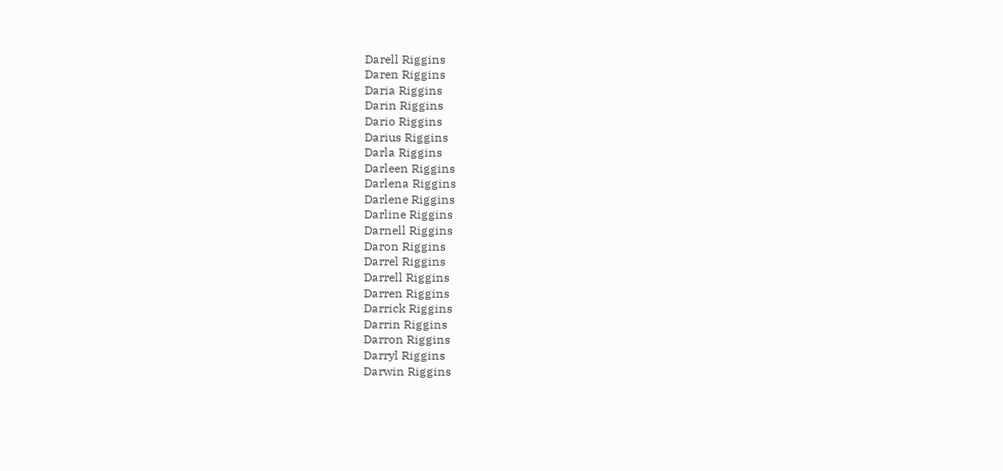Darell Riggins
Daren Riggins
Daria Riggins
Darin Riggins
Dario Riggins
Darius Riggins
Darla Riggins
Darleen Riggins
Darlena Riggins
Darlene Riggins
Darline Riggins
Darnell Riggins
Daron Riggins
Darrel Riggins
Darrell Riggins
Darren Riggins
Darrick Riggins
Darrin Riggins
Darron Riggins
Darryl Riggins
Darwin Riggins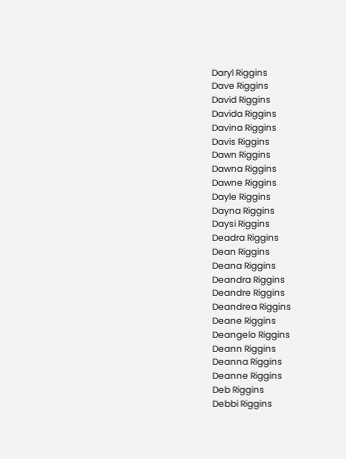Daryl Riggins
Dave Riggins
David Riggins
Davida Riggins
Davina Riggins
Davis Riggins
Dawn Riggins
Dawna Riggins
Dawne Riggins
Dayle Riggins
Dayna Riggins
Daysi Riggins
Deadra Riggins
Dean Riggins
Deana Riggins
Deandra Riggins
Deandre Riggins
Deandrea Riggins
Deane Riggins
Deangelo Riggins
Deann Riggins
Deanna Riggins
Deanne Riggins
Deb Riggins
Debbi Riggins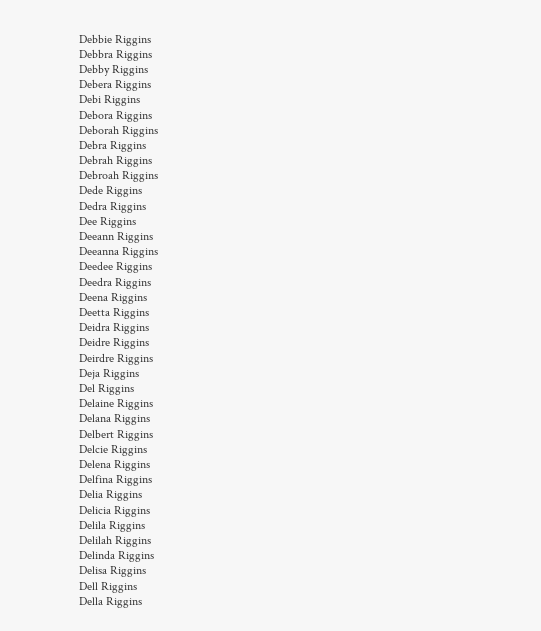Debbie Riggins
Debbra Riggins
Debby Riggins
Debera Riggins
Debi Riggins
Debora Riggins
Deborah Riggins
Debra Riggins
Debrah Riggins
Debroah Riggins
Dede Riggins
Dedra Riggins
Dee Riggins
Deeann Riggins
Deeanna Riggins
Deedee Riggins
Deedra Riggins
Deena Riggins
Deetta Riggins
Deidra Riggins
Deidre Riggins
Deirdre Riggins
Deja Riggins
Del Riggins
Delaine Riggins
Delana Riggins
Delbert Riggins
Delcie Riggins
Delena Riggins
Delfina Riggins
Delia Riggins
Delicia Riggins
Delila Riggins
Delilah Riggins
Delinda Riggins
Delisa Riggins
Dell Riggins
Della Riggins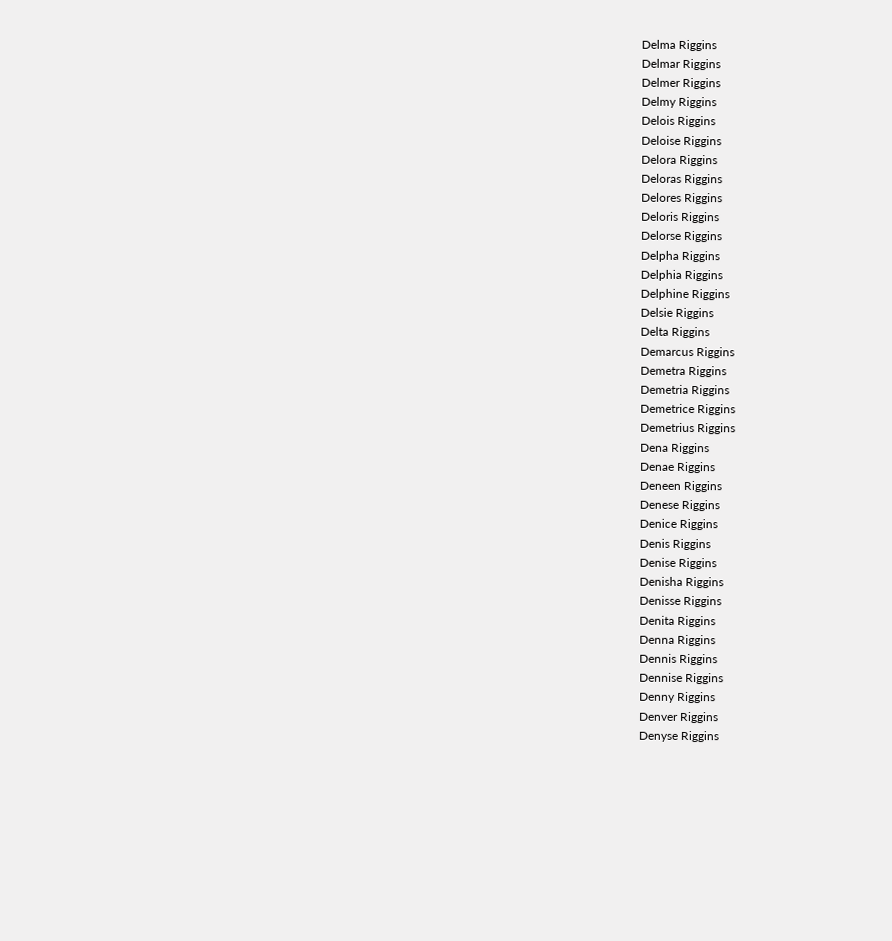Delma Riggins
Delmar Riggins
Delmer Riggins
Delmy Riggins
Delois Riggins
Deloise Riggins
Delora Riggins
Deloras Riggins
Delores Riggins
Deloris Riggins
Delorse Riggins
Delpha Riggins
Delphia Riggins
Delphine Riggins
Delsie Riggins
Delta Riggins
Demarcus Riggins
Demetra Riggins
Demetria Riggins
Demetrice Riggins
Demetrius Riggins
Dena Riggins
Denae Riggins
Deneen Riggins
Denese Riggins
Denice Riggins
Denis Riggins
Denise Riggins
Denisha Riggins
Denisse Riggins
Denita Riggins
Denna Riggins
Dennis Riggins
Dennise Riggins
Denny Riggins
Denver Riggins
Denyse Riggins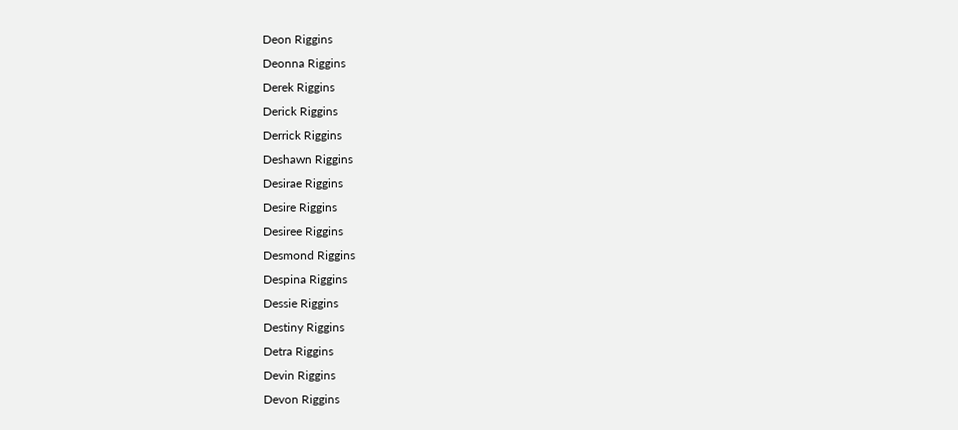Deon Riggins
Deonna Riggins
Derek Riggins
Derick Riggins
Derrick Riggins
Deshawn Riggins
Desirae Riggins
Desire Riggins
Desiree Riggins
Desmond Riggins
Despina Riggins
Dessie Riggins
Destiny Riggins
Detra Riggins
Devin Riggins
Devon Riggins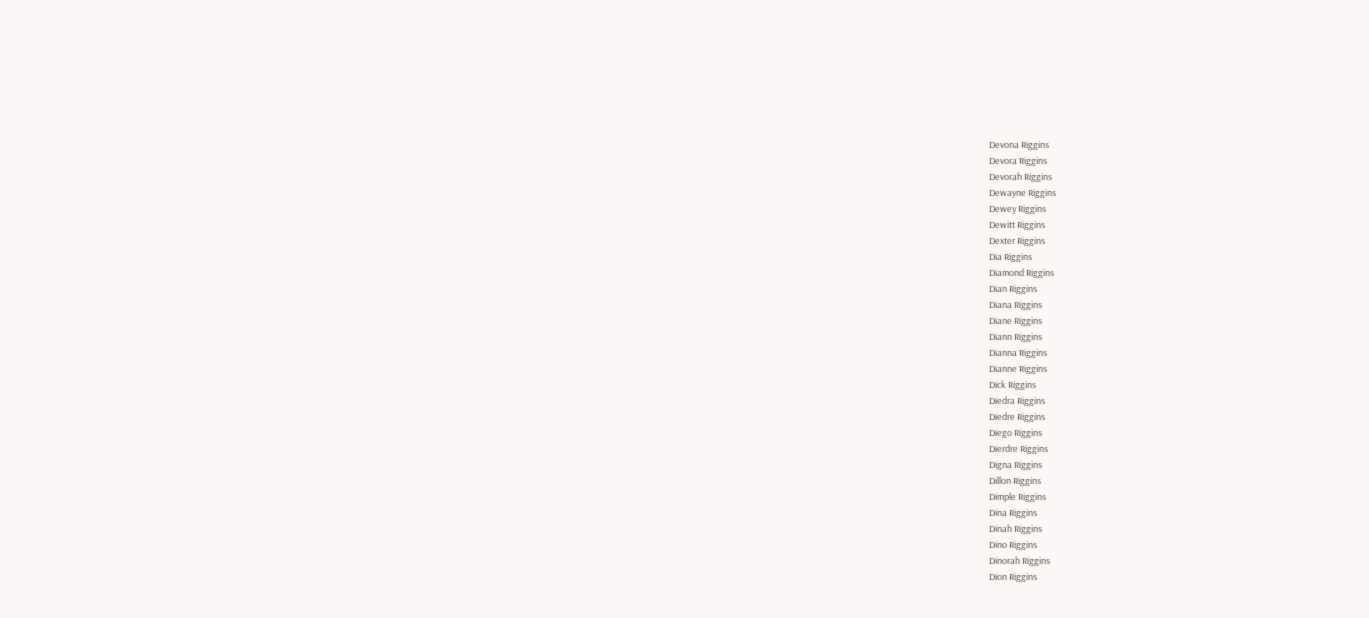Devona Riggins
Devora Riggins
Devorah Riggins
Dewayne Riggins
Dewey Riggins
Dewitt Riggins
Dexter Riggins
Dia Riggins
Diamond Riggins
Dian Riggins
Diana Riggins
Diane Riggins
Diann Riggins
Dianna Riggins
Dianne Riggins
Dick Riggins
Diedra Riggins
Diedre Riggins
Diego Riggins
Dierdre Riggins
Digna Riggins
Dillon Riggins
Dimple Riggins
Dina Riggins
Dinah Riggins
Dino Riggins
Dinorah Riggins
Dion Riggins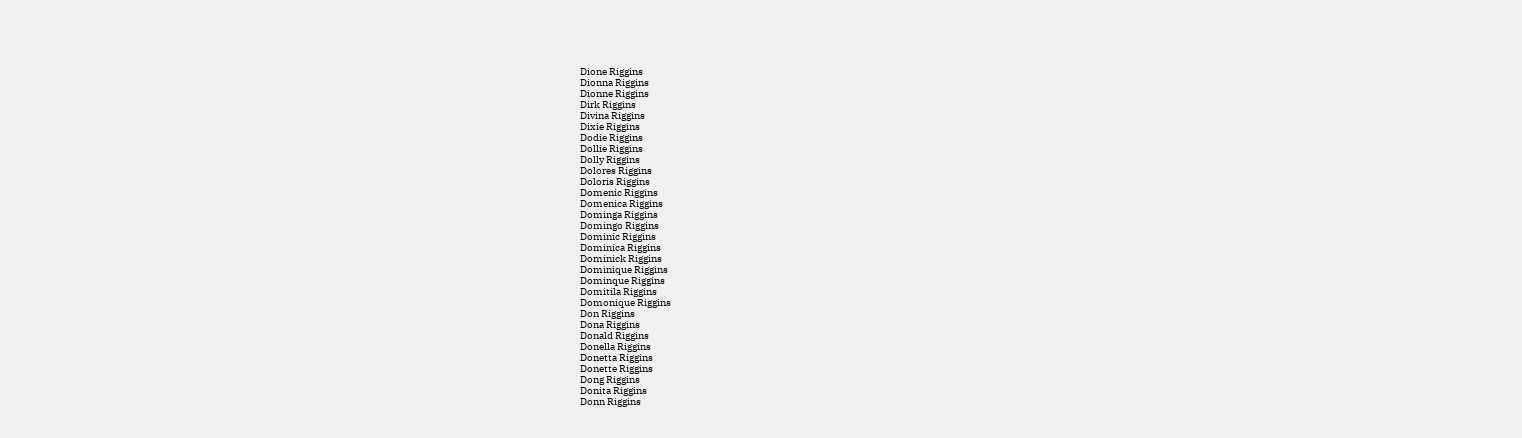Dione Riggins
Dionna Riggins
Dionne Riggins
Dirk Riggins
Divina Riggins
Dixie Riggins
Dodie Riggins
Dollie Riggins
Dolly Riggins
Dolores Riggins
Doloris Riggins
Domenic Riggins
Domenica Riggins
Dominga Riggins
Domingo Riggins
Dominic Riggins
Dominica Riggins
Dominick Riggins
Dominique Riggins
Dominque Riggins
Domitila Riggins
Domonique Riggins
Don Riggins
Dona Riggins
Donald Riggins
Donella Riggins
Donetta Riggins
Donette Riggins
Dong Riggins
Donita Riggins
Donn Riggins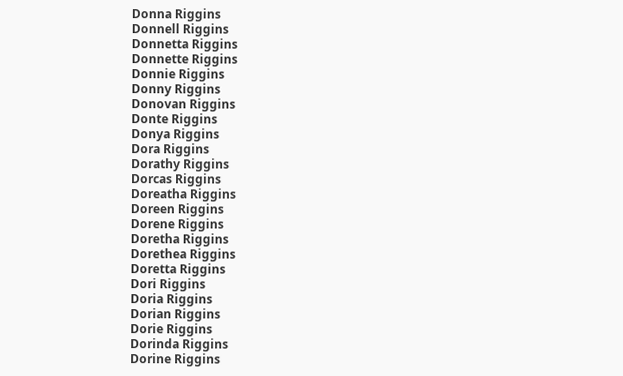Donna Riggins
Donnell Riggins
Donnetta Riggins
Donnette Riggins
Donnie Riggins
Donny Riggins
Donovan Riggins
Donte Riggins
Donya Riggins
Dora Riggins
Dorathy Riggins
Dorcas Riggins
Doreatha Riggins
Doreen Riggins
Dorene Riggins
Doretha Riggins
Dorethea Riggins
Doretta Riggins
Dori Riggins
Doria Riggins
Dorian Riggins
Dorie Riggins
Dorinda Riggins
Dorine Riggins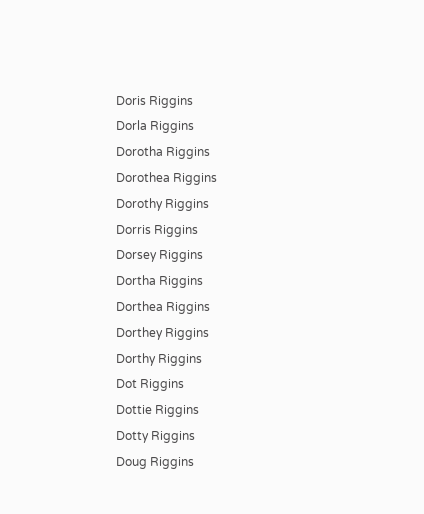Doris Riggins
Dorla Riggins
Dorotha Riggins
Dorothea Riggins
Dorothy Riggins
Dorris Riggins
Dorsey Riggins
Dortha Riggins
Dorthea Riggins
Dorthey Riggins
Dorthy Riggins
Dot Riggins
Dottie Riggins
Dotty Riggins
Doug Riggins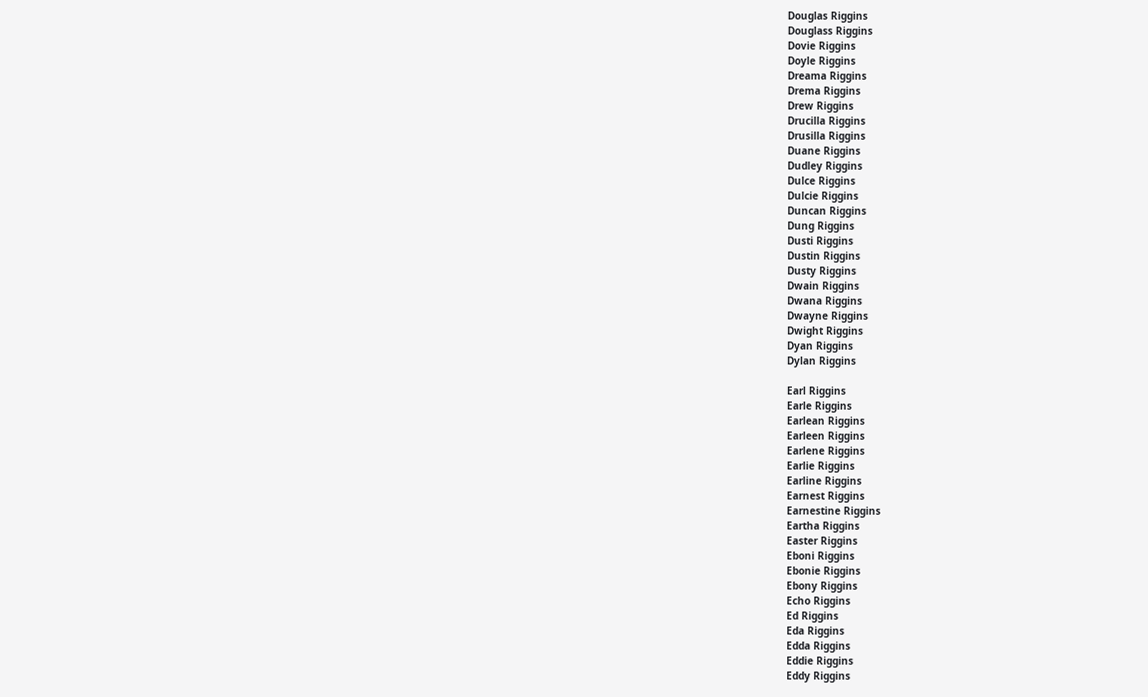Douglas Riggins
Douglass Riggins
Dovie Riggins
Doyle Riggins
Dreama Riggins
Drema Riggins
Drew Riggins
Drucilla Riggins
Drusilla Riggins
Duane Riggins
Dudley Riggins
Dulce Riggins
Dulcie Riggins
Duncan Riggins
Dung Riggins
Dusti Riggins
Dustin Riggins
Dusty Riggins
Dwain Riggins
Dwana Riggins
Dwayne Riggins
Dwight Riggins
Dyan Riggins
Dylan Riggins

Earl Riggins
Earle Riggins
Earlean Riggins
Earleen Riggins
Earlene Riggins
Earlie Riggins
Earline Riggins
Earnest Riggins
Earnestine Riggins
Eartha Riggins
Easter Riggins
Eboni Riggins
Ebonie Riggins
Ebony Riggins
Echo Riggins
Ed Riggins
Eda Riggins
Edda Riggins
Eddie Riggins
Eddy Riggins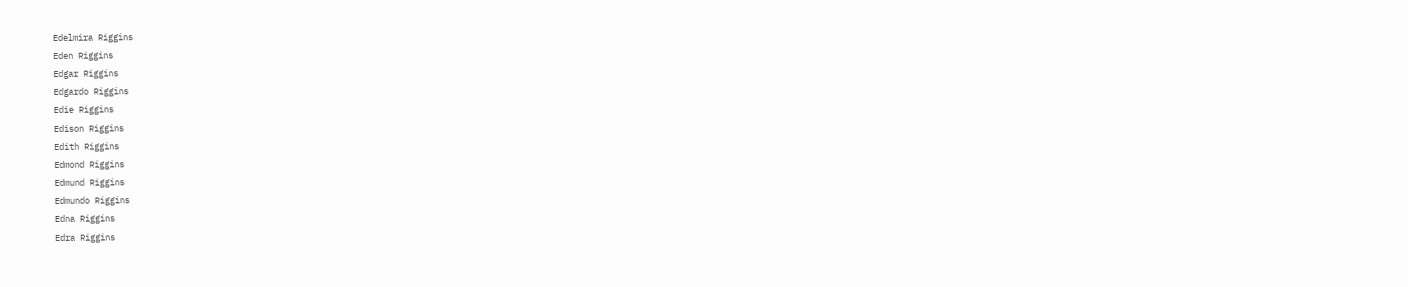Edelmira Riggins
Eden Riggins
Edgar Riggins
Edgardo Riggins
Edie Riggins
Edison Riggins
Edith Riggins
Edmond Riggins
Edmund Riggins
Edmundo Riggins
Edna Riggins
Edra Riggins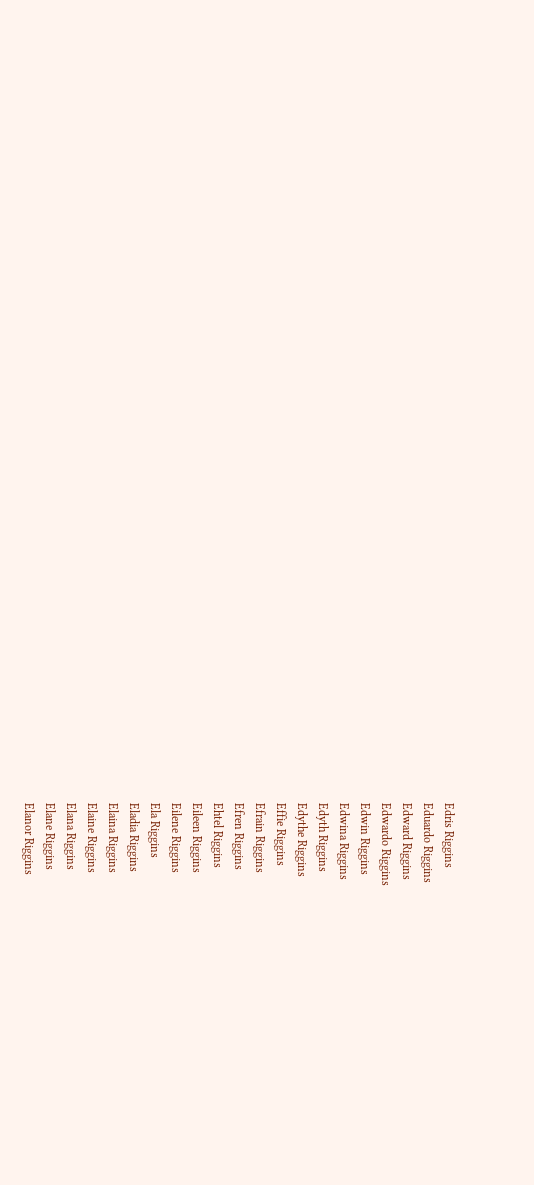Edris Riggins
Eduardo Riggins
Edward Riggins
Edwardo Riggins
Edwin Riggins
Edwina Riggins
Edyth Riggins
Edythe Riggins
Effie Riggins
Efrain Riggins
Efren Riggins
Ehtel Riggins
Eileen Riggins
Eilene Riggins
Ela Riggins
Eladia Riggins
Elaina Riggins
Elaine Riggins
Elana Riggins
Elane Riggins
Elanor Riggins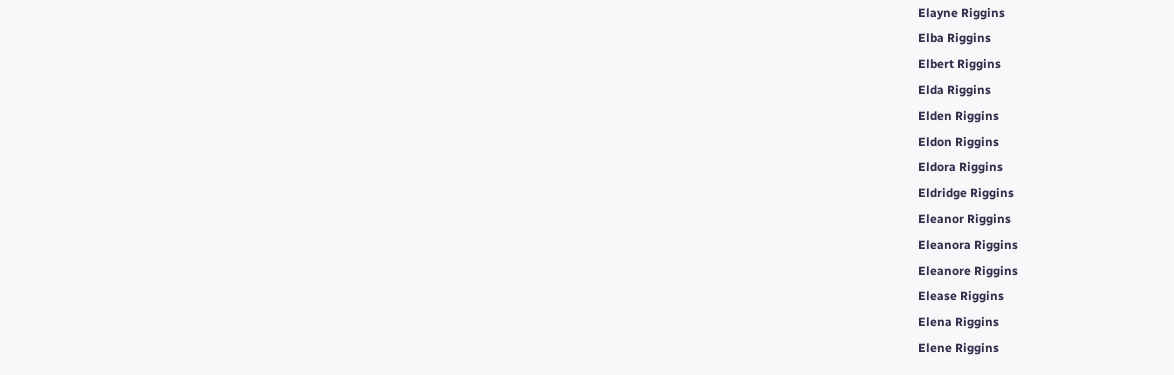Elayne Riggins
Elba Riggins
Elbert Riggins
Elda Riggins
Elden Riggins
Eldon Riggins
Eldora Riggins
Eldridge Riggins
Eleanor Riggins
Eleanora Riggins
Eleanore Riggins
Elease Riggins
Elena Riggins
Elene Riggins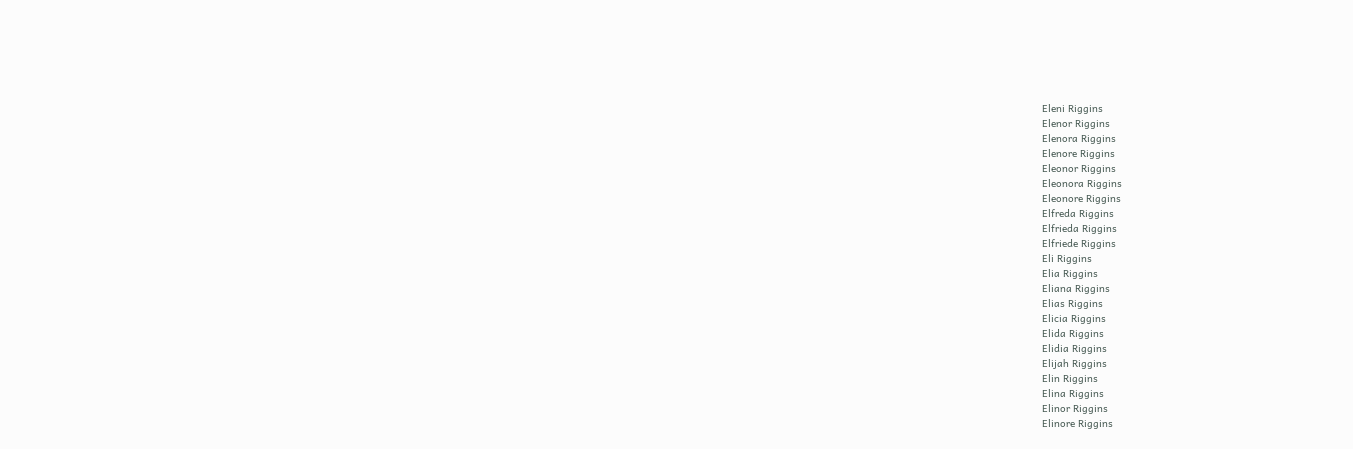Eleni Riggins
Elenor Riggins
Elenora Riggins
Elenore Riggins
Eleonor Riggins
Eleonora Riggins
Eleonore Riggins
Elfreda Riggins
Elfrieda Riggins
Elfriede Riggins
Eli Riggins
Elia Riggins
Eliana Riggins
Elias Riggins
Elicia Riggins
Elida Riggins
Elidia Riggins
Elijah Riggins
Elin Riggins
Elina Riggins
Elinor Riggins
Elinore Riggins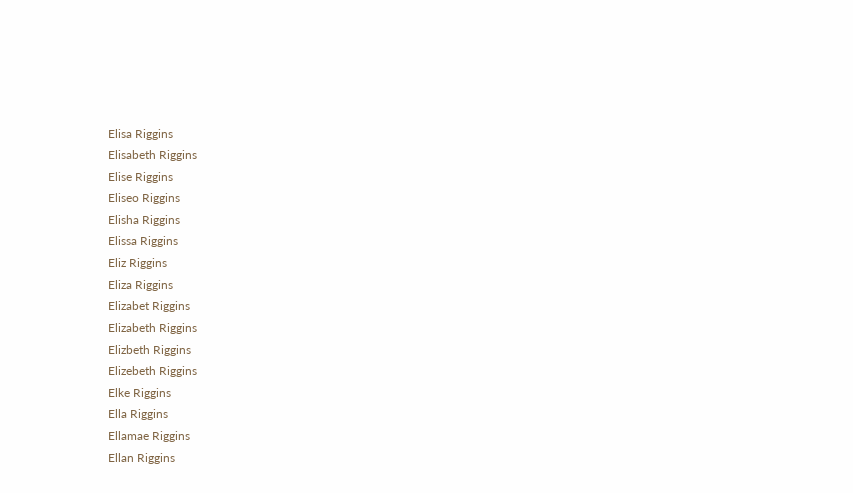Elisa Riggins
Elisabeth Riggins
Elise Riggins
Eliseo Riggins
Elisha Riggins
Elissa Riggins
Eliz Riggins
Eliza Riggins
Elizabet Riggins
Elizabeth Riggins
Elizbeth Riggins
Elizebeth Riggins
Elke Riggins
Ella Riggins
Ellamae Riggins
Ellan Riggins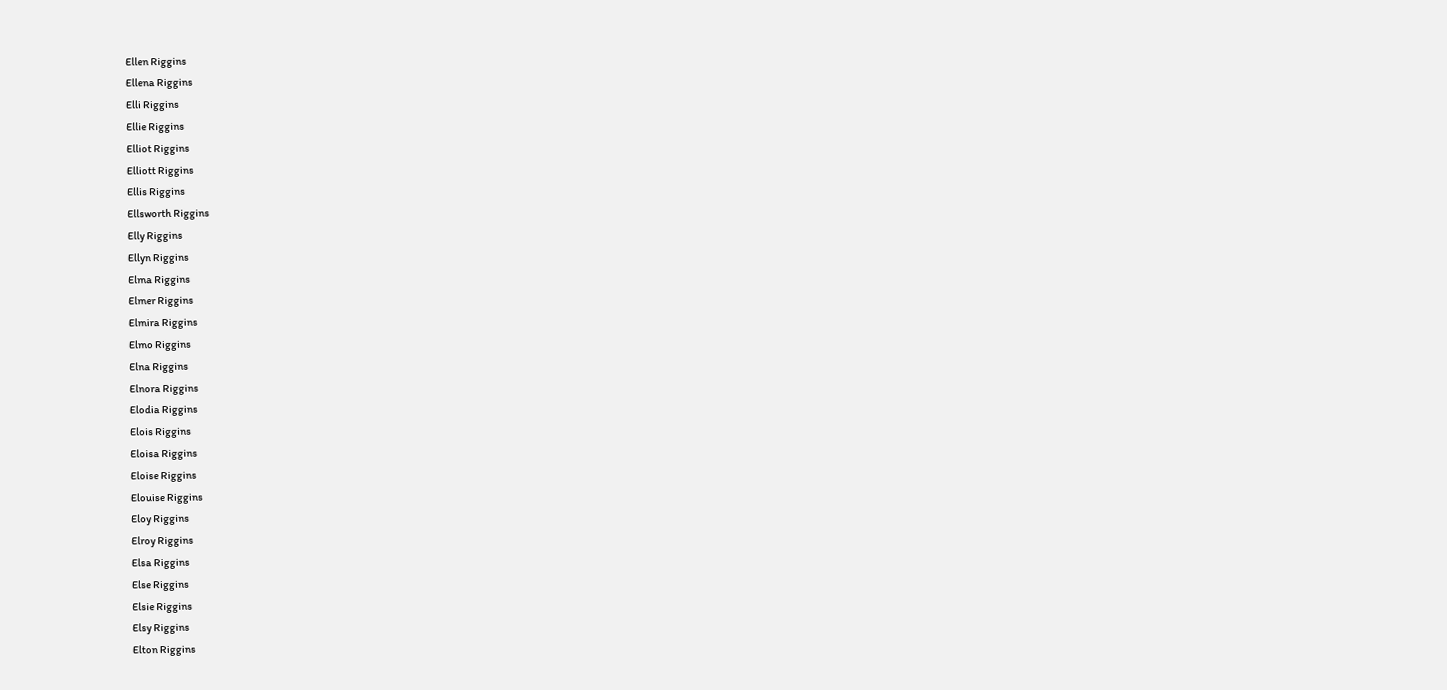Ellen Riggins
Ellena Riggins
Elli Riggins
Ellie Riggins
Elliot Riggins
Elliott Riggins
Ellis Riggins
Ellsworth Riggins
Elly Riggins
Ellyn Riggins
Elma Riggins
Elmer Riggins
Elmira Riggins
Elmo Riggins
Elna Riggins
Elnora Riggins
Elodia Riggins
Elois Riggins
Eloisa Riggins
Eloise Riggins
Elouise Riggins
Eloy Riggins
Elroy Riggins
Elsa Riggins
Else Riggins
Elsie Riggins
Elsy Riggins
Elton Riggins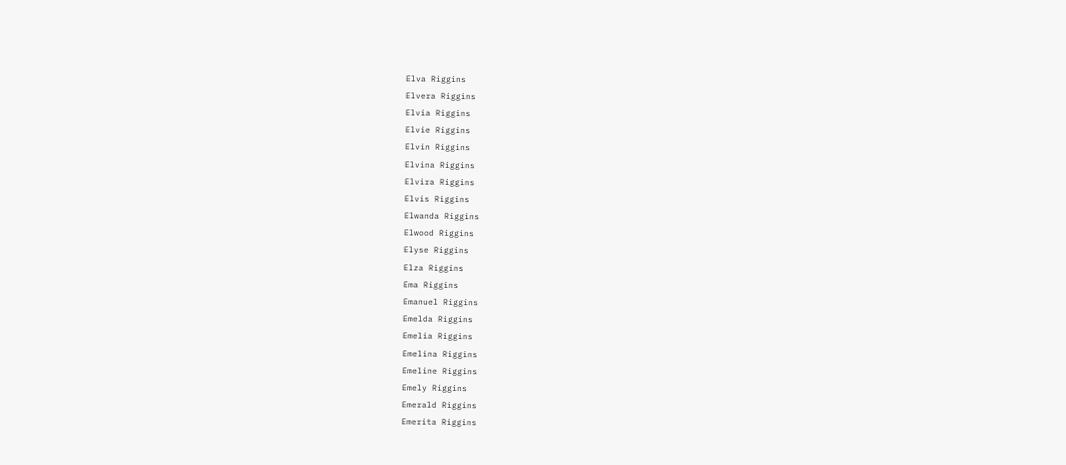Elva Riggins
Elvera Riggins
Elvia Riggins
Elvie Riggins
Elvin Riggins
Elvina Riggins
Elvira Riggins
Elvis Riggins
Elwanda Riggins
Elwood Riggins
Elyse Riggins
Elza Riggins
Ema Riggins
Emanuel Riggins
Emelda Riggins
Emelia Riggins
Emelina Riggins
Emeline Riggins
Emely Riggins
Emerald Riggins
Emerita Riggins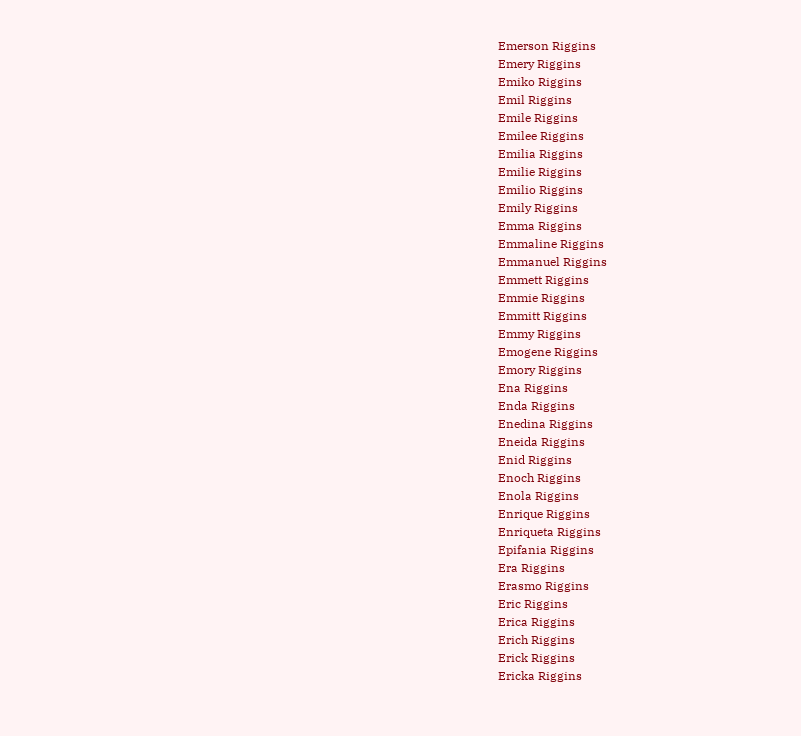Emerson Riggins
Emery Riggins
Emiko Riggins
Emil Riggins
Emile Riggins
Emilee Riggins
Emilia Riggins
Emilie Riggins
Emilio Riggins
Emily Riggins
Emma Riggins
Emmaline Riggins
Emmanuel Riggins
Emmett Riggins
Emmie Riggins
Emmitt Riggins
Emmy Riggins
Emogene Riggins
Emory Riggins
Ena Riggins
Enda Riggins
Enedina Riggins
Eneida Riggins
Enid Riggins
Enoch Riggins
Enola Riggins
Enrique Riggins
Enriqueta Riggins
Epifania Riggins
Era Riggins
Erasmo Riggins
Eric Riggins
Erica Riggins
Erich Riggins
Erick Riggins
Ericka Riggins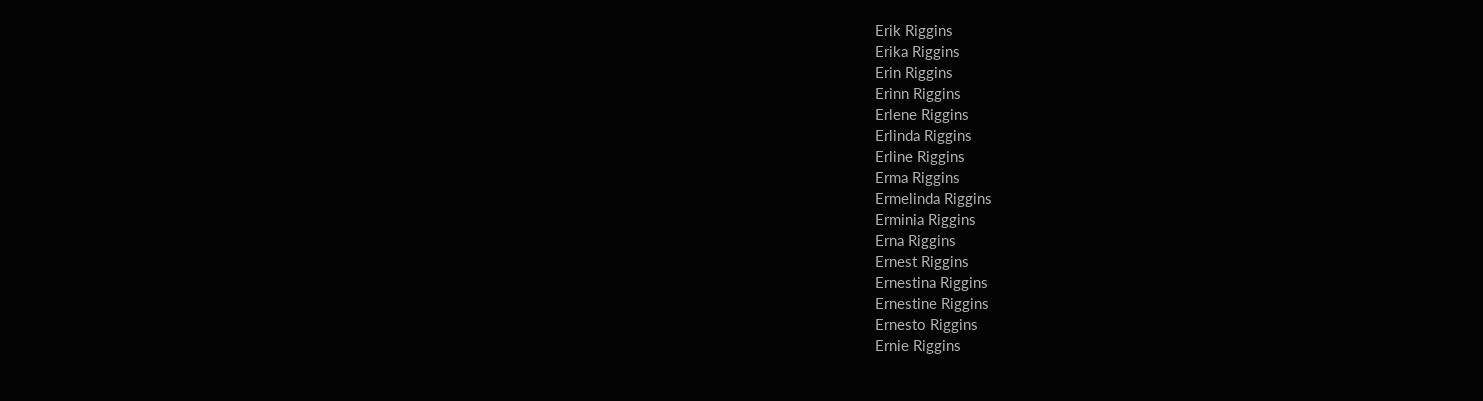Erik Riggins
Erika Riggins
Erin Riggins
Erinn Riggins
Erlene Riggins
Erlinda Riggins
Erline Riggins
Erma Riggins
Ermelinda Riggins
Erminia Riggins
Erna Riggins
Ernest Riggins
Ernestina Riggins
Ernestine Riggins
Ernesto Riggins
Ernie Riggins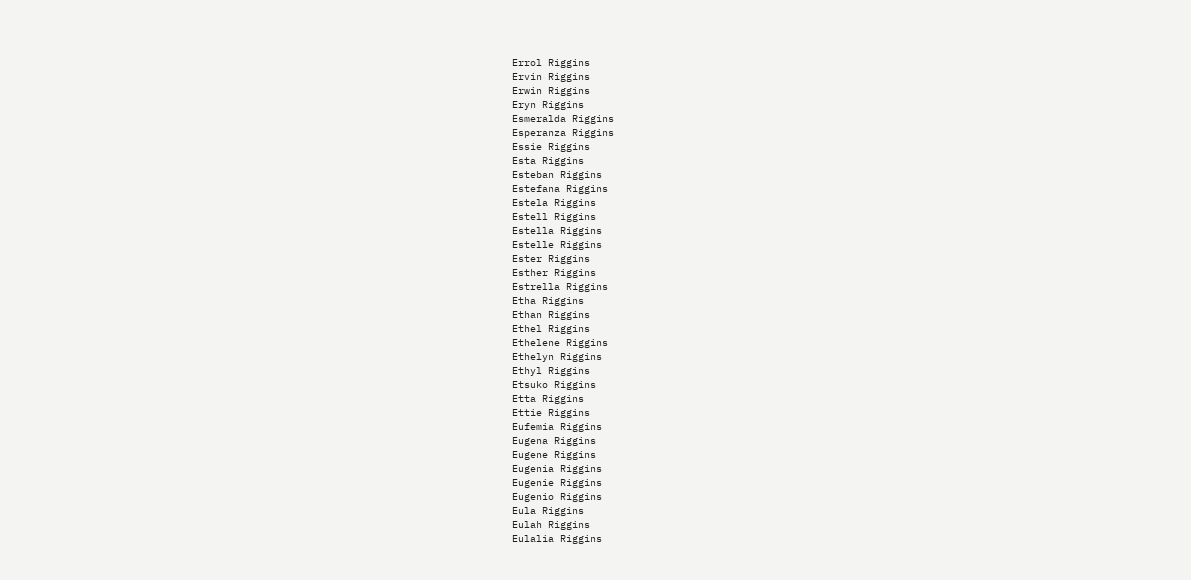Errol Riggins
Ervin Riggins
Erwin Riggins
Eryn Riggins
Esmeralda Riggins
Esperanza Riggins
Essie Riggins
Esta Riggins
Esteban Riggins
Estefana Riggins
Estela Riggins
Estell Riggins
Estella Riggins
Estelle Riggins
Ester Riggins
Esther Riggins
Estrella Riggins
Etha Riggins
Ethan Riggins
Ethel Riggins
Ethelene Riggins
Ethelyn Riggins
Ethyl Riggins
Etsuko Riggins
Etta Riggins
Ettie Riggins
Eufemia Riggins
Eugena Riggins
Eugene Riggins
Eugenia Riggins
Eugenie Riggins
Eugenio Riggins
Eula Riggins
Eulah Riggins
Eulalia Riggins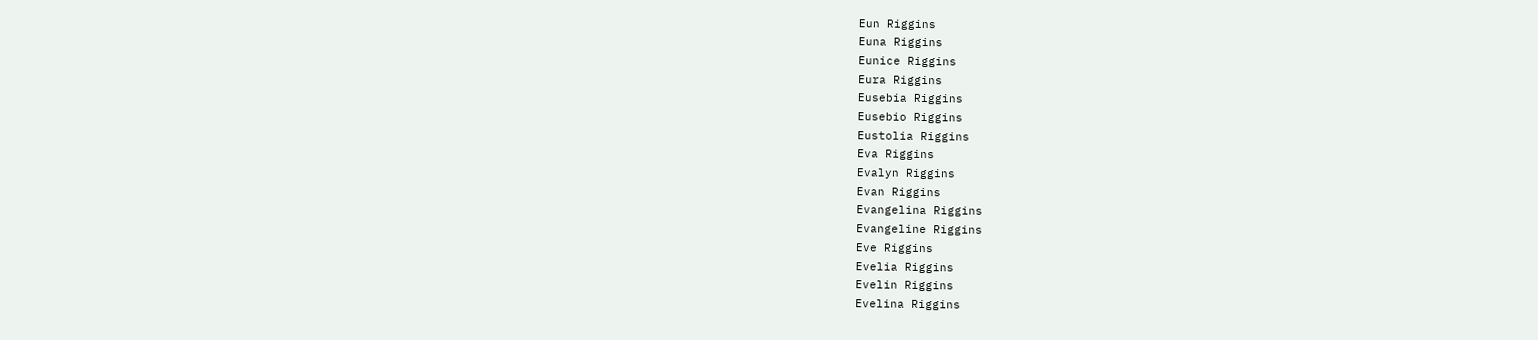Eun Riggins
Euna Riggins
Eunice Riggins
Eura Riggins
Eusebia Riggins
Eusebio Riggins
Eustolia Riggins
Eva Riggins
Evalyn Riggins
Evan Riggins
Evangelina Riggins
Evangeline Riggins
Eve Riggins
Evelia Riggins
Evelin Riggins
Evelina Riggins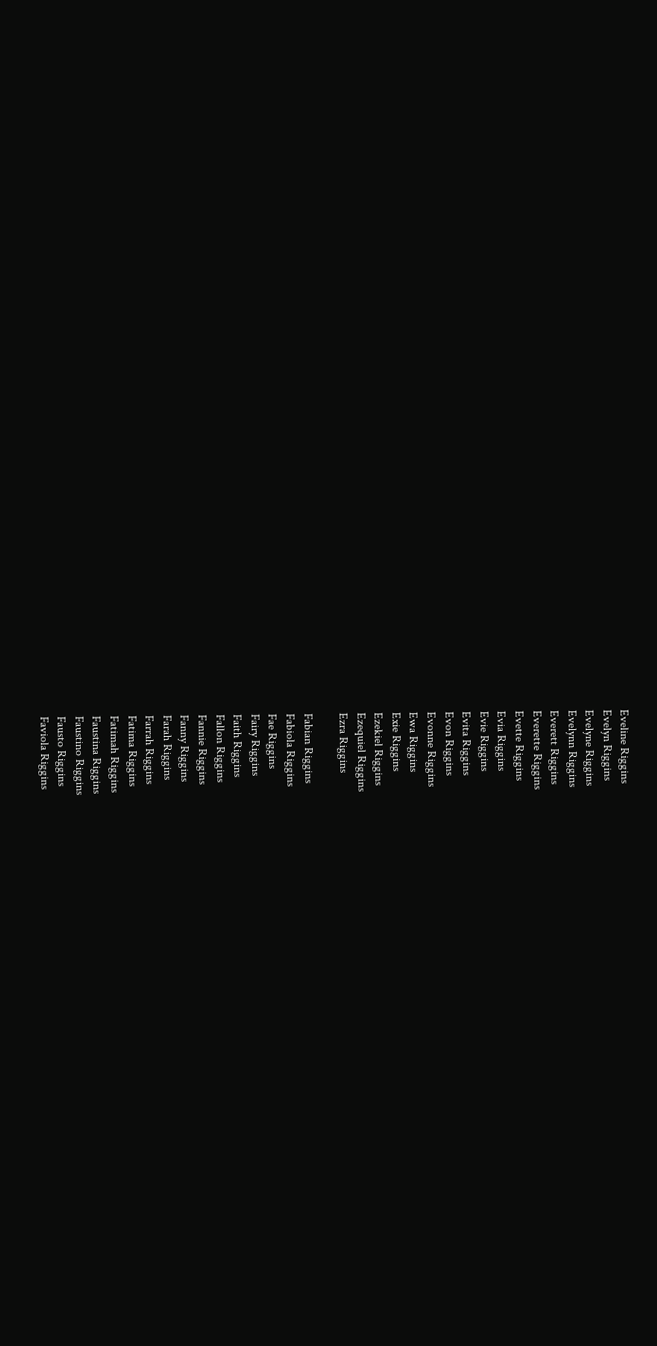Eveline Riggins
Evelyn Riggins
Evelyne Riggins
Evelynn Riggins
Everett Riggins
Everette Riggins
Evette Riggins
Evia Riggins
Evie Riggins
Evita Riggins
Evon Riggins
Evonne Riggins
Ewa Riggins
Exie Riggins
Ezekiel Riggins
Ezequiel Riggins
Ezra Riggins

Fabian Riggins
Fabiola Riggins
Fae Riggins
Fairy Riggins
Faith Riggins
Fallon Riggins
Fannie Riggins
Fanny Riggins
Farah Riggins
Farrah Riggins
Fatima Riggins
Fatimah Riggins
Faustina Riggins
Faustino Riggins
Fausto Riggins
Faviola Riggins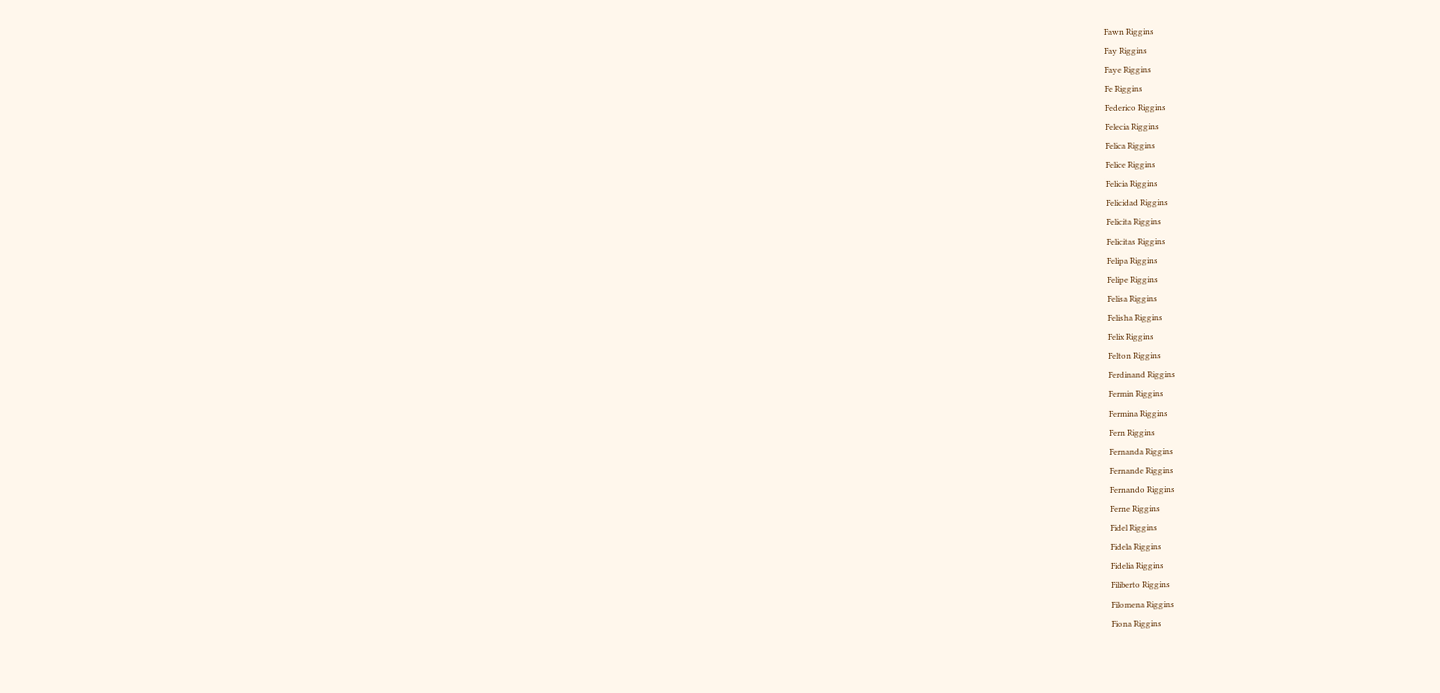Fawn Riggins
Fay Riggins
Faye Riggins
Fe Riggins
Federico Riggins
Felecia Riggins
Felica Riggins
Felice Riggins
Felicia Riggins
Felicidad Riggins
Felicita Riggins
Felicitas Riggins
Felipa Riggins
Felipe Riggins
Felisa Riggins
Felisha Riggins
Felix Riggins
Felton Riggins
Ferdinand Riggins
Fermin Riggins
Fermina Riggins
Fern Riggins
Fernanda Riggins
Fernande Riggins
Fernando Riggins
Ferne Riggins
Fidel Riggins
Fidela Riggins
Fidelia Riggins
Filiberto Riggins
Filomena Riggins
Fiona Riggins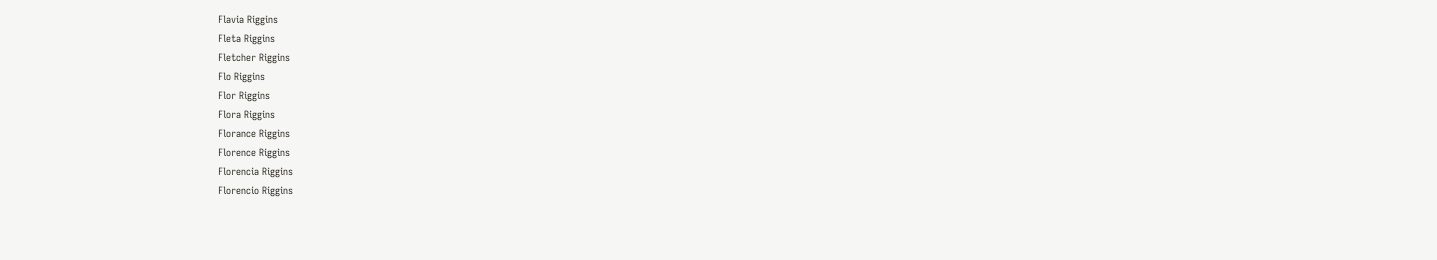Flavia Riggins
Fleta Riggins
Fletcher Riggins
Flo Riggins
Flor Riggins
Flora Riggins
Florance Riggins
Florence Riggins
Florencia Riggins
Florencio Riggins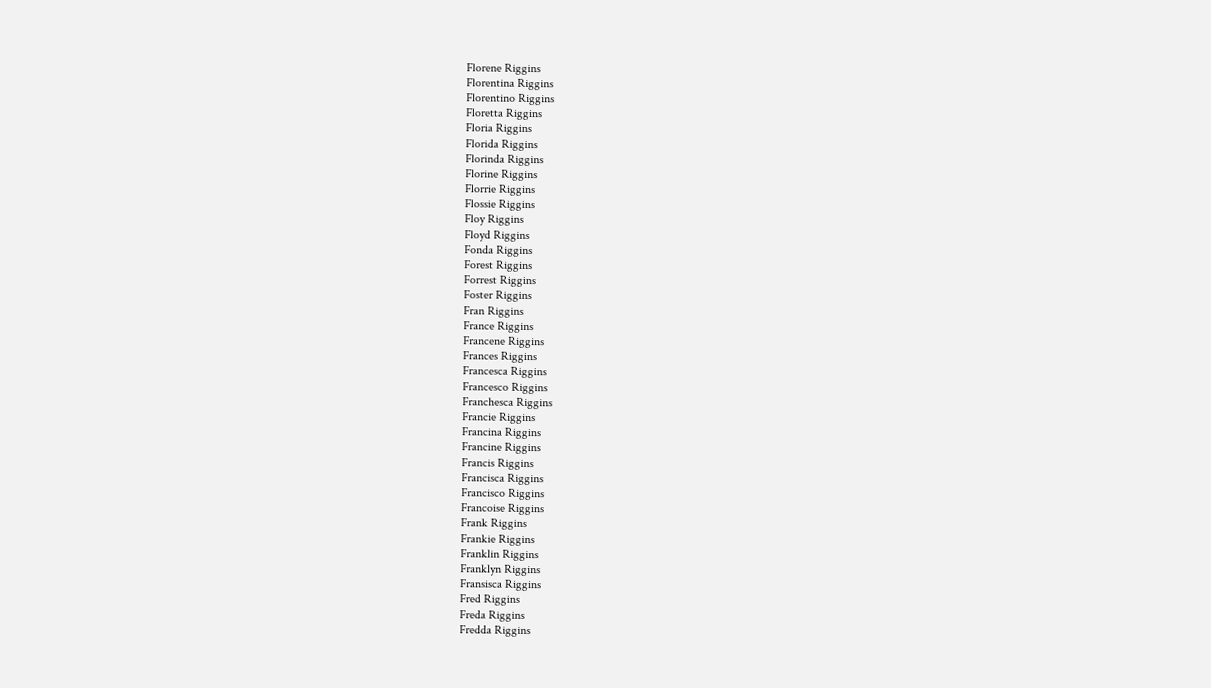Florene Riggins
Florentina Riggins
Florentino Riggins
Floretta Riggins
Floria Riggins
Florida Riggins
Florinda Riggins
Florine Riggins
Florrie Riggins
Flossie Riggins
Floy Riggins
Floyd Riggins
Fonda Riggins
Forest Riggins
Forrest Riggins
Foster Riggins
Fran Riggins
France Riggins
Francene Riggins
Frances Riggins
Francesca Riggins
Francesco Riggins
Franchesca Riggins
Francie Riggins
Francina Riggins
Francine Riggins
Francis Riggins
Francisca Riggins
Francisco Riggins
Francoise Riggins
Frank Riggins
Frankie Riggins
Franklin Riggins
Franklyn Riggins
Fransisca Riggins
Fred Riggins
Freda Riggins
Fredda Riggins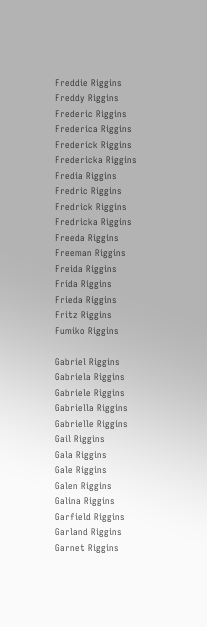Freddie Riggins
Freddy Riggins
Frederic Riggins
Frederica Riggins
Frederick Riggins
Fredericka Riggins
Fredia Riggins
Fredric Riggins
Fredrick Riggins
Fredricka Riggins
Freeda Riggins
Freeman Riggins
Freida Riggins
Frida Riggins
Frieda Riggins
Fritz Riggins
Fumiko Riggins

Gabriel Riggins
Gabriela Riggins
Gabriele Riggins
Gabriella Riggins
Gabrielle Riggins
Gail Riggins
Gala Riggins
Gale Riggins
Galen Riggins
Galina Riggins
Garfield Riggins
Garland Riggins
Garnet Riggins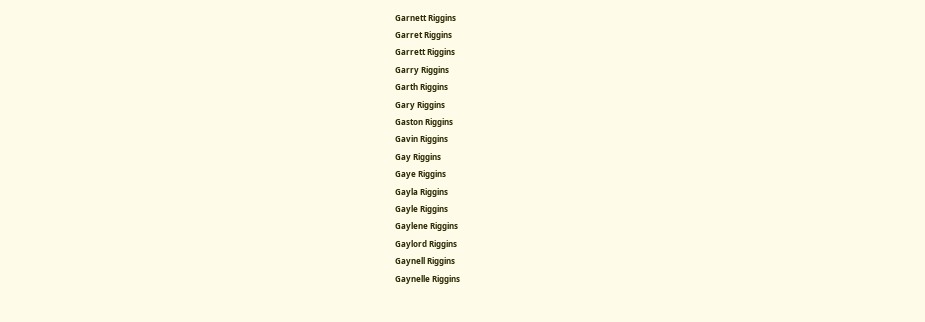Garnett Riggins
Garret Riggins
Garrett Riggins
Garry Riggins
Garth Riggins
Gary Riggins
Gaston Riggins
Gavin Riggins
Gay Riggins
Gaye Riggins
Gayla Riggins
Gayle Riggins
Gaylene Riggins
Gaylord Riggins
Gaynell Riggins
Gaynelle Riggins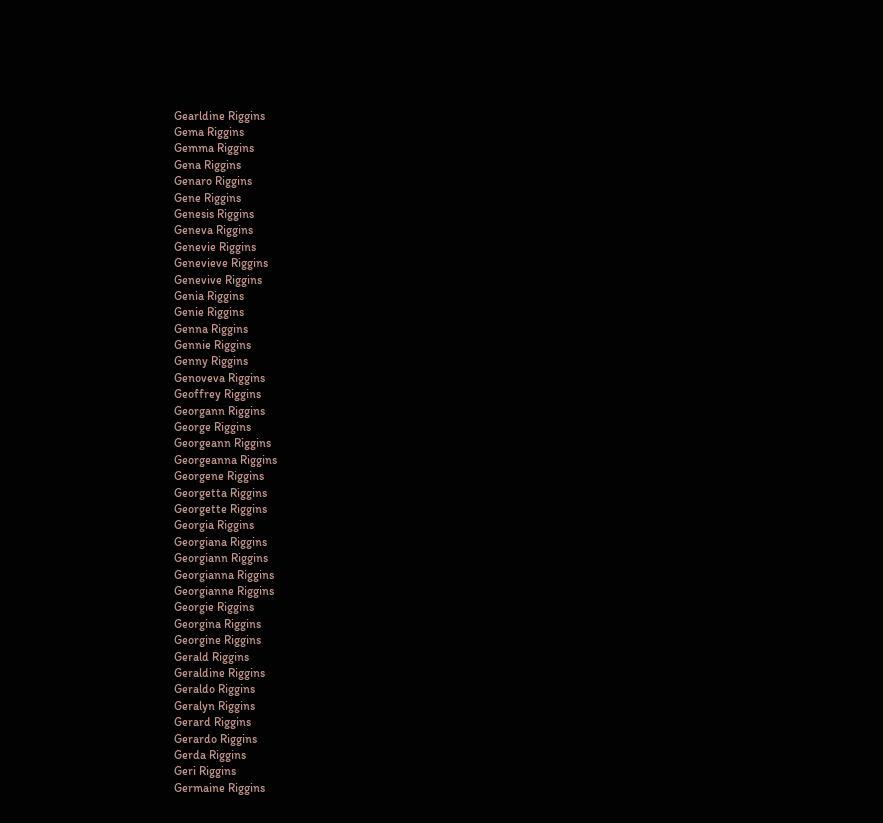Gearldine Riggins
Gema Riggins
Gemma Riggins
Gena Riggins
Genaro Riggins
Gene Riggins
Genesis Riggins
Geneva Riggins
Genevie Riggins
Genevieve Riggins
Genevive Riggins
Genia Riggins
Genie Riggins
Genna Riggins
Gennie Riggins
Genny Riggins
Genoveva Riggins
Geoffrey Riggins
Georgann Riggins
George Riggins
Georgeann Riggins
Georgeanna Riggins
Georgene Riggins
Georgetta Riggins
Georgette Riggins
Georgia Riggins
Georgiana Riggins
Georgiann Riggins
Georgianna Riggins
Georgianne Riggins
Georgie Riggins
Georgina Riggins
Georgine Riggins
Gerald Riggins
Geraldine Riggins
Geraldo Riggins
Geralyn Riggins
Gerard Riggins
Gerardo Riggins
Gerda Riggins
Geri Riggins
Germaine Riggins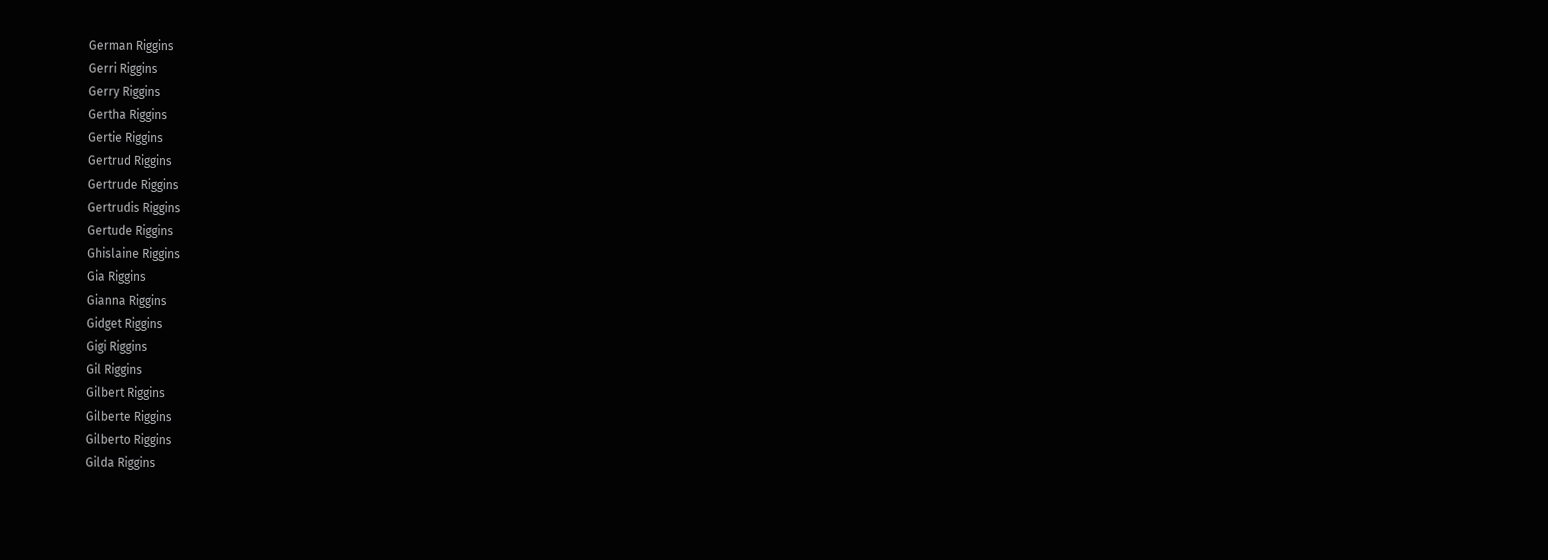German Riggins
Gerri Riggins
Gerry Riggins
Gertha Riggins
Gertie Riggins
Gertrud Riggins
Gertrude Riggins
Gertrudis Riggins
Gertude Riggins
Ghislaine Riggins
Gia Riggins
Gianna Riggins
Gidget Riggins
Gigi Riggins
Gil Riggins
Gilbert Riggins
Gilberte Riggins
Gilberto Riggins
Gilda Riggins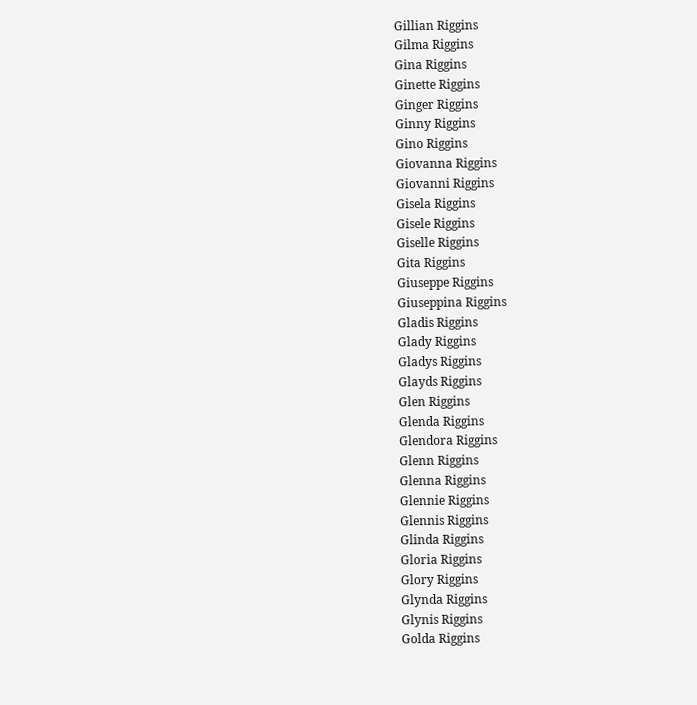Gillian Riggins
Gilma Riggins
Gina Riggins
Ginette Riggins
Ginger Riggins
Ginny Riggins
Gino Riggins
Giovanna Riggins
Giovanni Riggins
Gisela Riggins
Gisele Riggins
Giselle Riggins
Gita Riggins
Giuseppe Riggins
Giuseppina Riggins
Gladis Riggins
Glady Riggins
Gladys Riggins
Glayds Riggins
Glen Riggins
Glenda Riggins
Glendora Riggins
Glenn Riggins
Glenna Riggins
Glennie Riggins
Glennis Riggins
Glinda Riggins
Gloria Riggins
Glory Riggins
Glynda Riggins
Glynis Riggins
Golda Riggins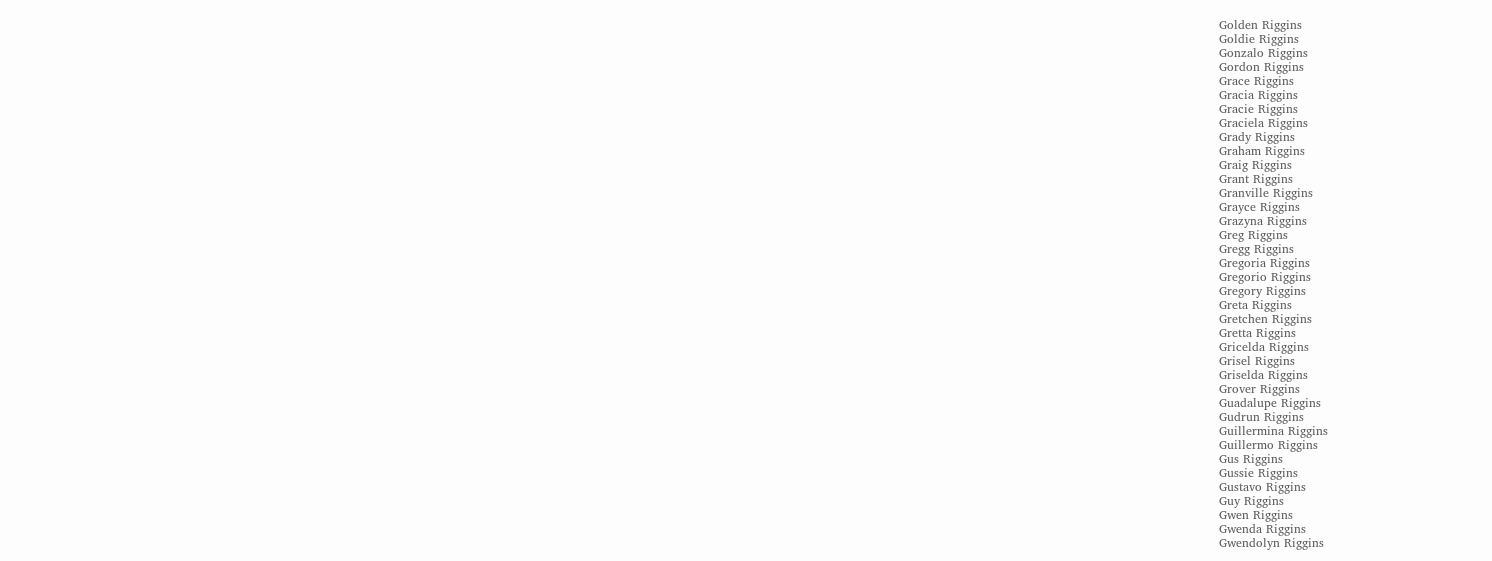Golden Riggins
Goldie Riggins
Gonzalo Riggins
Gordon Riggins
Grace Riggins
Gracia Riggins
Gracie Riggins
Graciela Riggins
Grady Riggins
Graham Riggins
Graig Riggins
Grant Riggins
Granville Riggins
Grayce Riggins
Grazyna Riggins
Greg Riggins
Gregg Riggins
Gregoria Riggins
Gregorio Riggins
Gregory Riggins
Greta Riggins
Gretchen Riggins
Gretta Riggins
Gricelda Riggins
Grisel Riggins
Griselda Riggins
Grover Riggins
Guadalupe Riggins
Gudrun Riggins
Guillermina Riggins
Guillermo Riggins
Gus Riggins
Gussie Riggins
Gustavo Riggins
Guy Riggins
Gwen Riggins
Gwenda Riggins
Gwendolyn Riggins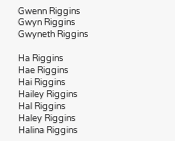Gwenn Riggins
Gwyn Riggins
Gwyneth Riggins

Ha Riggins
Hae Riggins
Hai Riggins
Hailey Riggins
Hal Riggins
Haley Riggins
Halina Riggins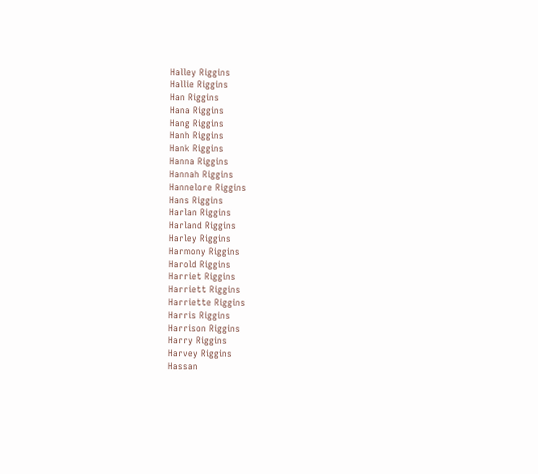Halley Riggins
Hallie Riggins
Han Riggins
Hana Riggins
Hang Riggins
Hanh Riggins
Hank Riggins
Hanna Riggins
Hannah Riggins
Hannelore Riggins
Hans Riggins
Harlan Riggins
Harland Riggins
Harley Riggins
Harmony Riggins
Harold Riggins
Harriet Riggins
Harriett Riggins
Harriette Riggins
Harris Riggins
Harrison Riggins
Harry Riggins
Harvey Riggins
Hassan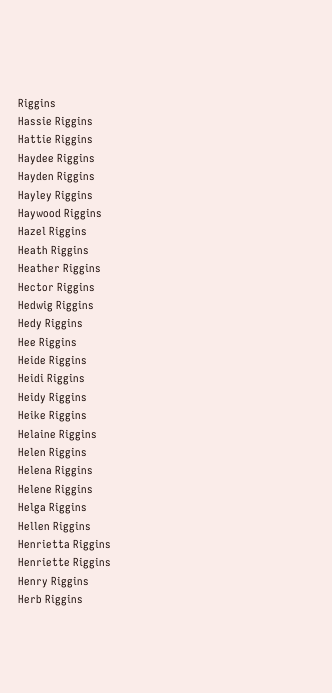Riggins
Hassie Riggins
Hattie Riggins
Haydee Riggins
Hayden Riggins
Hayley Riggins
Haywood Riggins
Hazel Riggins
Heath Riggins
Heather Riggins
Hector Riggins
Hedwig Riggins
Hedy Riggins
Hee Riggins
Heide Riggins
Heidi Riggins
Heidy Riggins
Heike Riggins
Helaine Riggins
Helen Riggins
Helena Riggins
Helene Riggins
Helga Riggins
Hellen Riggins
Henrietta Riggins
Henriette Riggins
Henry Riggins
Herb Riggins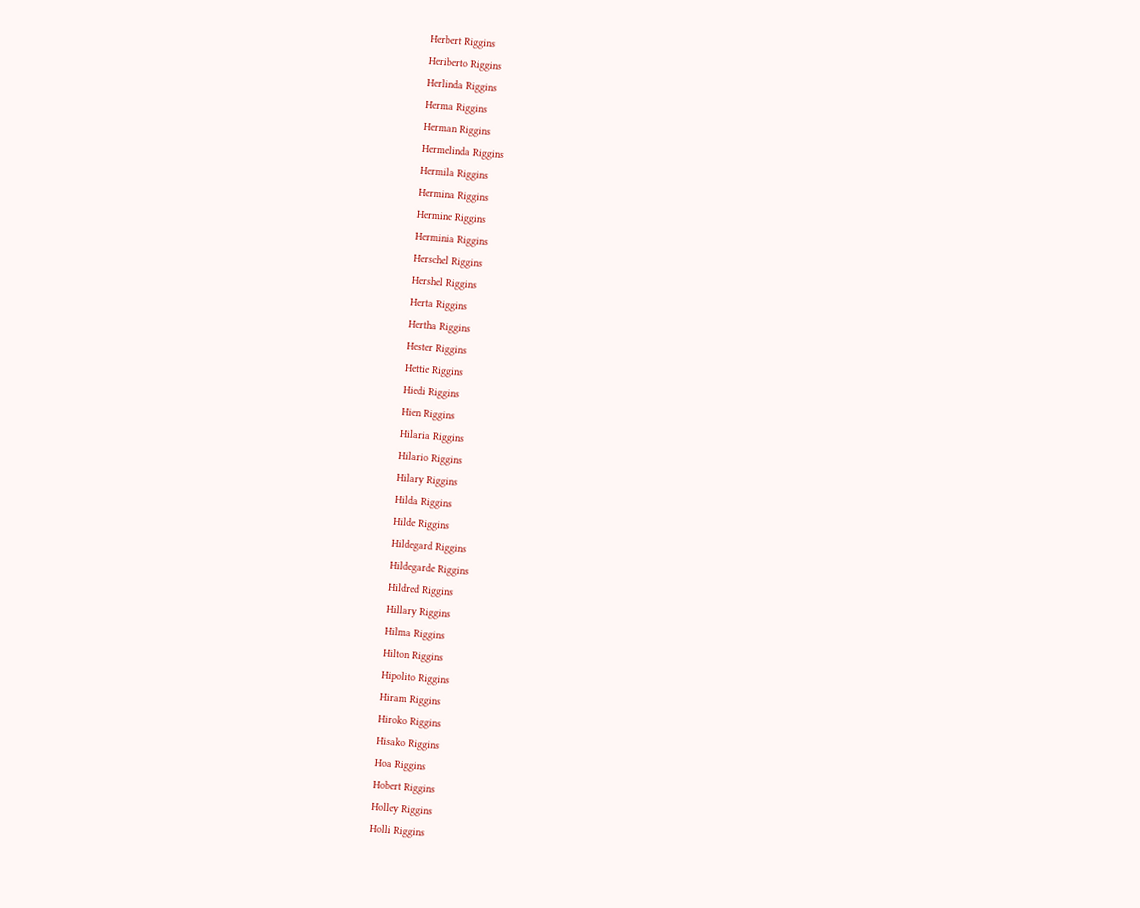Herbert Riggins
Heriberto Riggins
Herlinda Riggins
Herma Riggins
Herman Riggins
Hermelinda Riggins
Hermila Riggins
Hermina Riggins
Hermine Riggins
Herminia Riggins
Herschel Riggins
Hershel Riggins
Herta Riggins
Hertha Riggins
Hester Riggins
Hettie Riggins
Hiedi Riggins
Hien Riggins
Hilaria Riggins
Hilario Riggins
Hilary Riggins
Hilda Riggins
Hilde Riggins
Hildegard Riggins
Hildegarde Riggins
Hildred Riggins
Hillary Riggins
Hilma Riggins
Hilton Riggins
Hipolito Riggins
Hiram Riggins
Hiroko Riggins
Hisako Riggins
Hoa Riggins
Hobert Riggins
Holley Riggins
Holli Riggins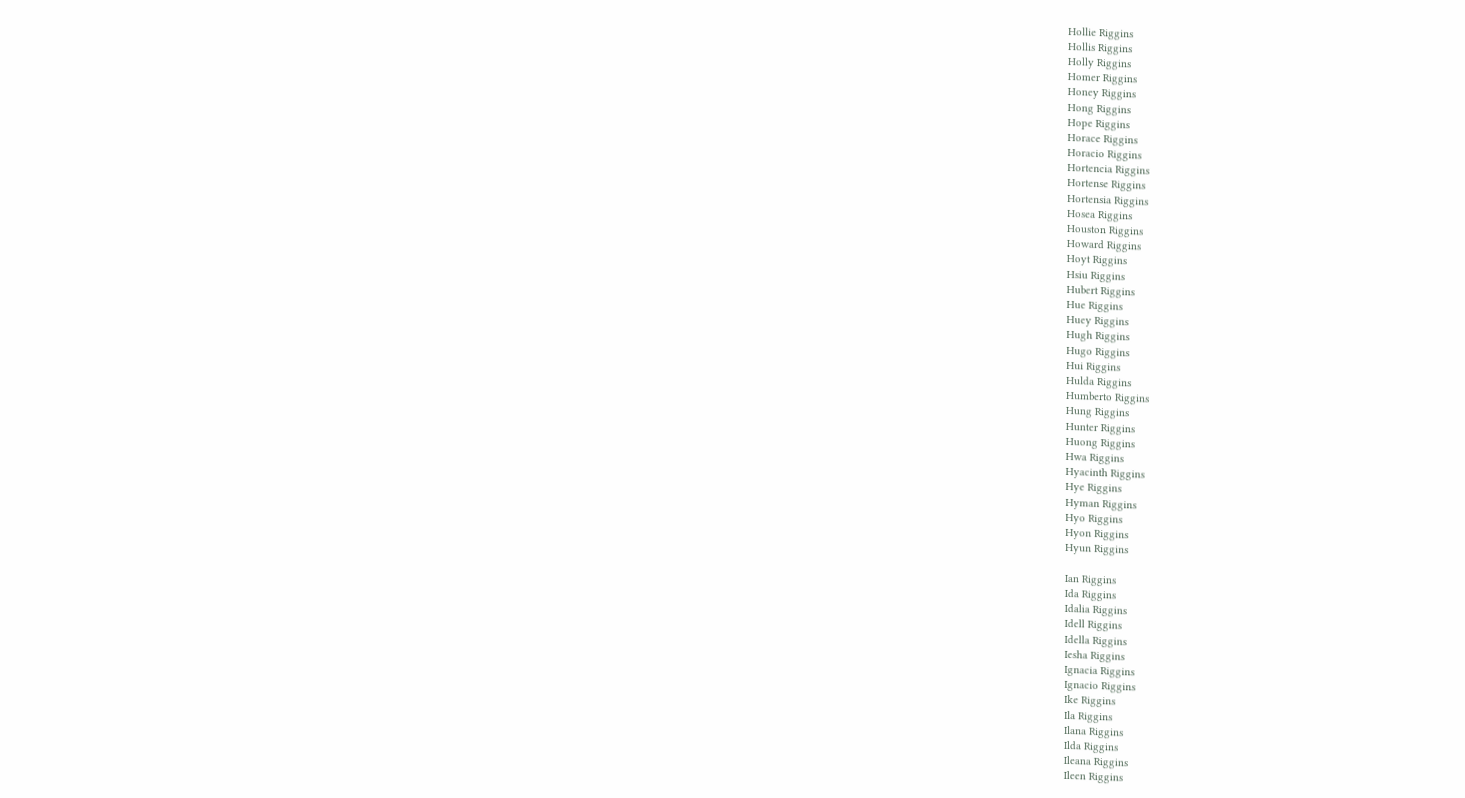Hollie Riggins
Hollis Riggins
Holly Riggins
Homer Riggins
Honey Riggins
Hong Riggins
Hope Riggins
Horace Riggins
Horacio Riggins
Hortencia Riggins
Hortense Riggins
Hortensia Riggins
Hosea Riggins
Houston Riggins
Howard Riggins
Hoyt Riggins
Hsiu Riggins
Hubert Riggins
Hue Riggins
Huey Riggins
Hugh Riggins
Hugo Riggins
Hui Riggins
Hulda Riggins
Humberto Riggins
Hung Riggins
Hunter Riggins
Huong Riggins
Hwa Riggins
Hyacinth Riggins
Hye Riggins
Hyman Riggins
Hyo Riggins
Hyon Riggins
Hyun Riggins

Ian Riggins
Ida Riggins
Idalia Riggins
Idell Riggins
Idella Riggins
Iesha Riggins
Ignacia Riggins
Ignacio Riggins
Ike Riggins
Ila Riggins
Ilana Riggins
Ilda Riggins
Ileana Riggins
Ileen Riggins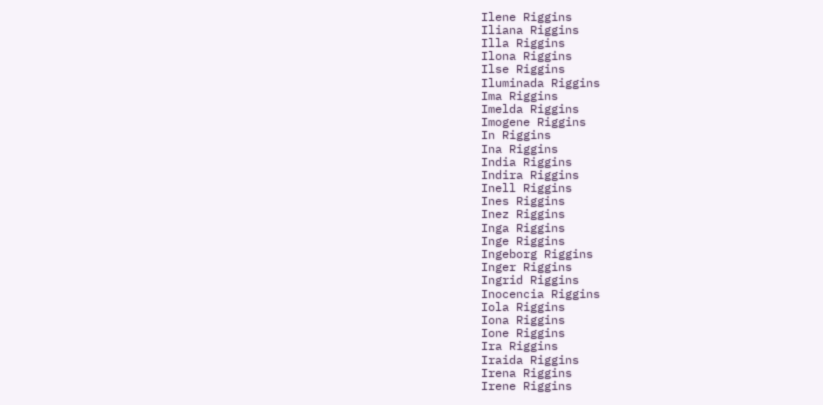Ilene Riggins
Iliana Riggins
Illa Riggins
Ilona Riggins
Ilse Riggins
Iluminada Riggins
Ima Riggins
Imelda Riggins
Imogene Riggins
In Riggins
Ina Riggins
India Riggins
Indira Riggins
Inell Riggins
Ines Riggins
Inez Riggins
Inga Riggins
Inge Riggins
Ingeborg Riggins
Inger Riggins
Ingrid Riggins
Inocencia Riggins
Iola Riggins
Iona Riggins
Ione Riggins
Ira Riggins
Iraida Riggins
Irena Riggins
Irene Riggins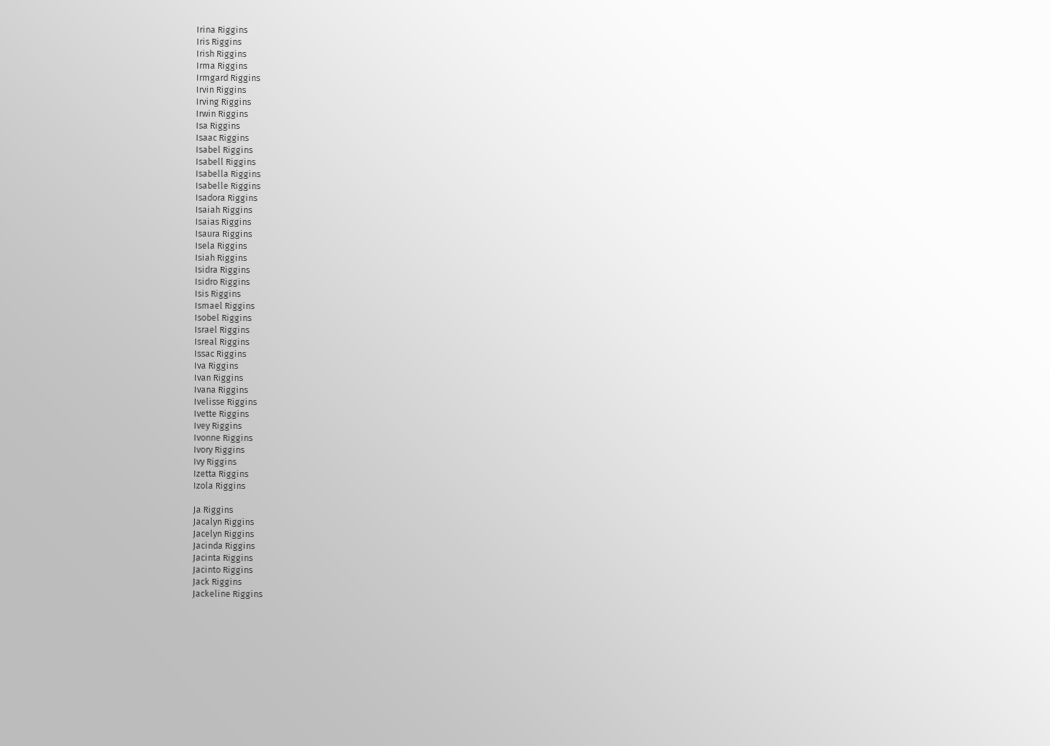Irina Riggins
Iris Riggins
Irish Riggins
Irma Riggins
Irmgard Riggins
Irvin Riggins
Irving Riggins
Irwin Riggins
Isa Riggins
Isaac Riggins
Isabel Riggins
Isabell Riggins
Isabella Riggins
Isabelle Riggins
Isadora Riggins
Isaiah Riggins
Isaias Riggins
Isaura Riggins
Isela Riggins
Isiah Riggins
Isidra Riggins
Isidro Riggins
Isis Riggins
Ismael Riggins
Isobel Riggins
Israel Riggins
Isreal Riggins
Issac Riggins
Iva Riggins
Ivan Riggins
Ivana Riggins
Ivelisse Riggins
Ivette Riggins
Ivey Riggins
Ivonne Riggins
Ivory Riggins
Ivy Riggins
Izetta Riggins
Izola Riggins

Ja Riggins
Jacalyn Riggins
Jacelyn Riggins
Jacinda Riggins
Jacinta Riggins
Jacinto Riggins
Jack Riggins
Jackeline Riggins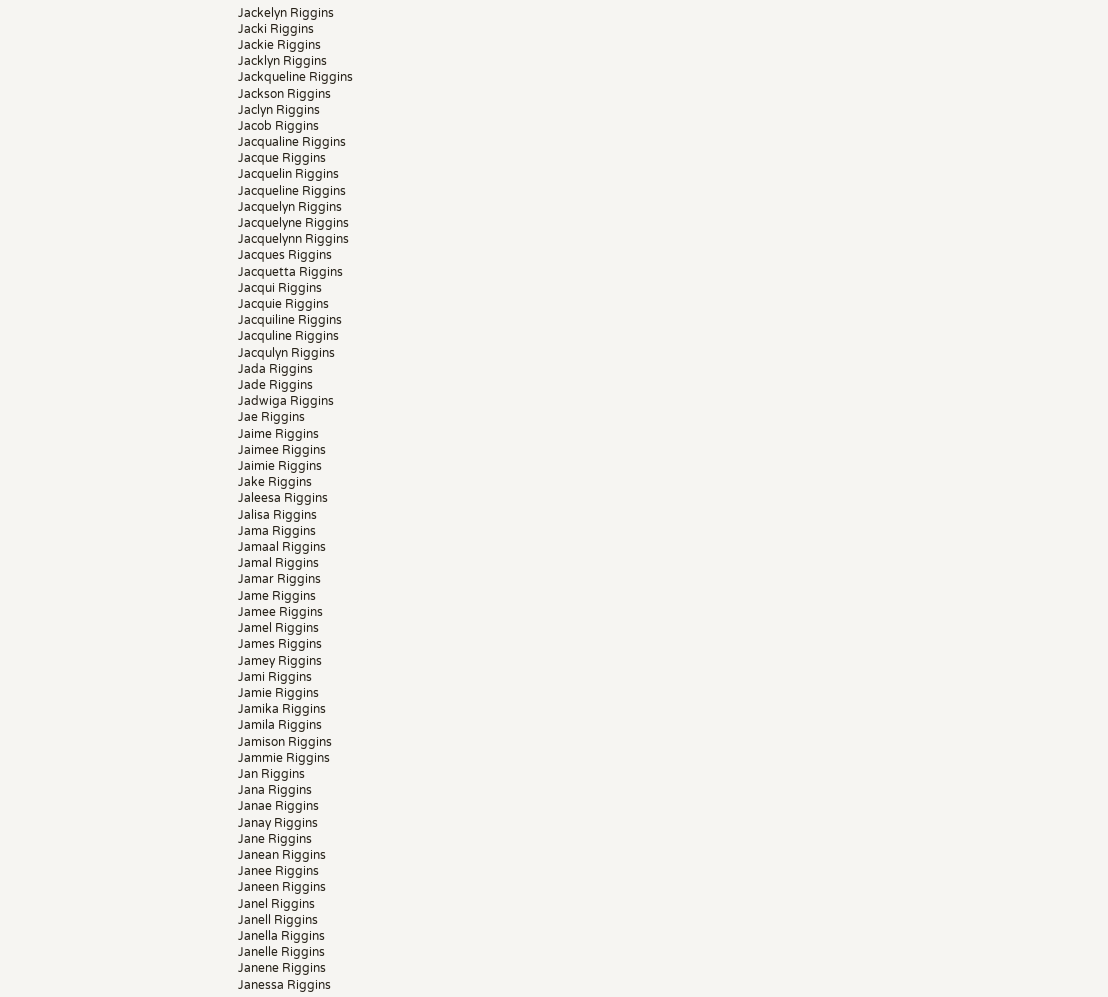Jackelyn Riggins
Jacki Riggins
Jackie Riggins
Jacklyn Riggins
Jackqueline Riggins
Jackson Riggins
Jaclyn Riggins
Jacob Riggins
Jacqualine Riggins
Jacque Riggins
Jacquelin Riggins
Jacqueline Riggins
Jacquelyn Riggins
Jacquelyne Riggins
Jacquelynn Riggins
Jacques Riggins
Jacquetta Riggins
Jacqui Riggins
Jacquie Riggins
Jacquiline Riggins
Jacquline Riggins
Jacqulyn Riggins
Jada Riggins
Jade Riggins
Jadwiga Riggins
Jae Riggins
Jaime Riggins
Jaimee Riggins
Jaimie Riggins
Jake Riggins
Jaleesa Riggins
Jalisa Riggins
Jama Riggins
Jamaal Riggins
Jamal Riggins
Jamar Riggins
Jame Riggins
Jamee Riggins
Jamel Riggins
James Riggins
Jamey Riggins
Jami Riggins
Jamie Riggins
Jamika Riggins
Jamila Riggins
Jamison Riggins
Jammie Riggins
Jan Riggins
Jana Riggins
Janae Riggins
Janay Riggins
Jane Riggins
Janean Riggins
Janee Riggins
Janeen Riggins
Janel Riggins
Janell Riggins
Janella Riggins
Janelle Riggins
Janene Riggins
Janessa Riggins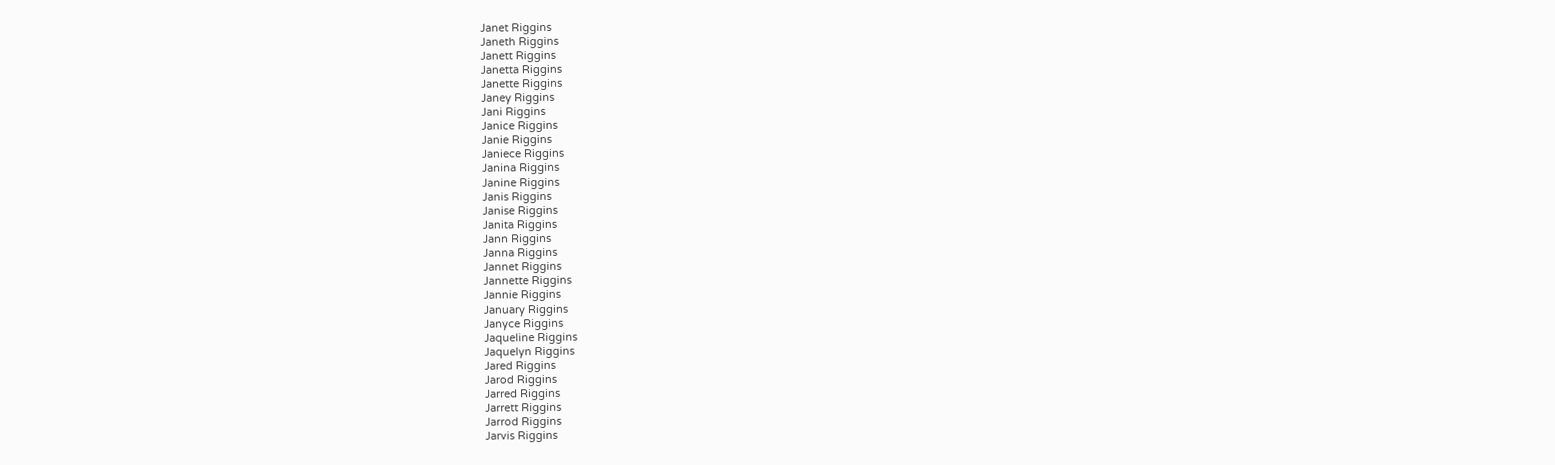Janet Riggins
Janeth Riggins
Janett Riggins
Janetta Riggins
Janette Riggins
Janey Riggins
Jani Riggins
Janice Riggins
Janie Riggins
Janiece Riggins
Janina Riggins
Janine Riggins
Janis Riggins
Janise Riggins
Janita Riggins
Jann Riggins
Janna Riggins
Jannet Riggins
Jannette Riggins
Jannie Riggins
January Riggins
Janyce Riggins
Jaqueline Riggins
Jaquelyn Riggins
Jared Riggins
Jarod Riggins
Jarred Riggins
Jarrett Riggins
Jarrod Riggins
Jarvis Riggins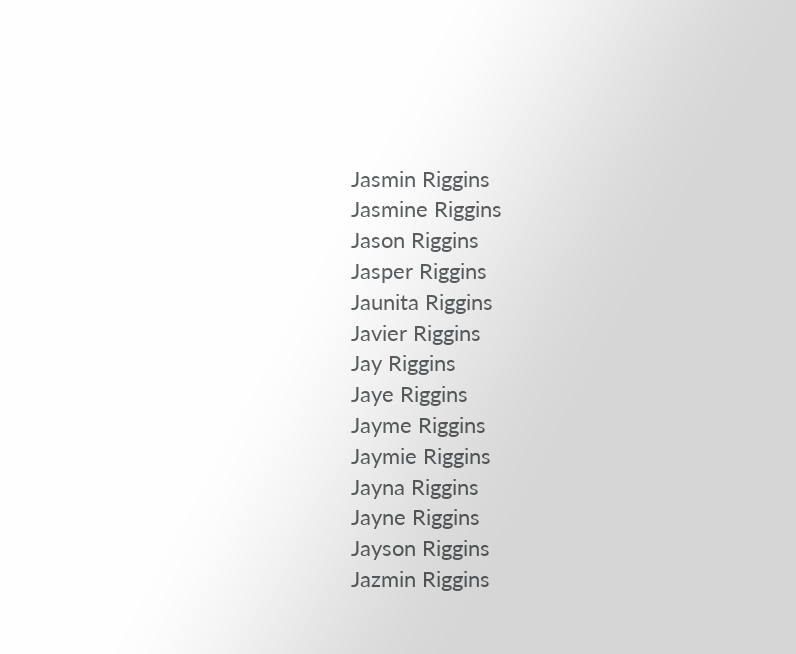Jasmin Riggins
Jasmine Riggins
Jason Riggins
Jasper Riggins
Jaunita Riggins
Javier Riggins
Jay Riggins
Jaye Riggins
Jayme Riggins
Jaymie Riggins
Jayna Riggins
Jayne Riggins
Jayson Riggins
Jazmin Riggins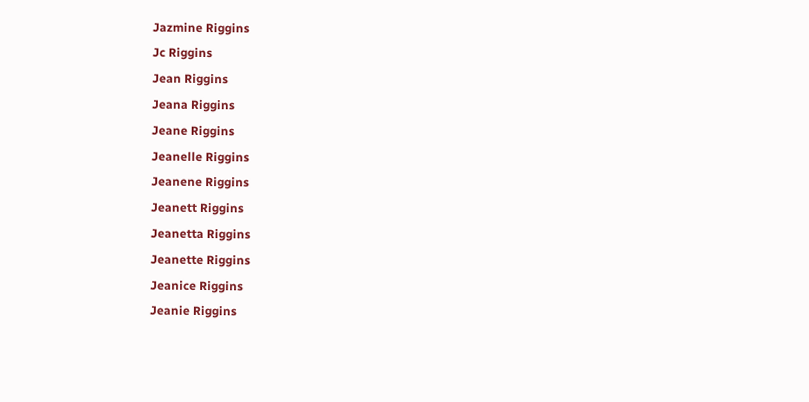Jazmine Riggins
Jc Riggins
Jean Riggins
Jeana Riggins
Jeane Riggins
Jeanelle Riggins
Jeanene Riggins
Jeanett Riggins
Jeanetta Riggins
Jeanette Riggins
Jeanice Riggins
Jeanie Riggins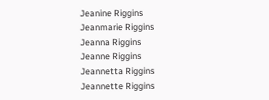Jeanine Riggins
Jeanmarie Riggins
Jeanna Riggins
Jeanne Riggins
Jeannetta Riggins
Jeannette Riggins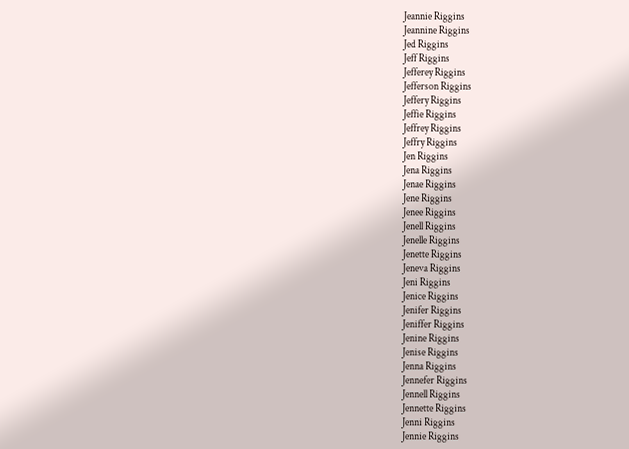Jeannie Riggins
Jeannine Riggins
Jed Riggins
Jeff Riggins
Jefferey Riggins
Jefferson Riggins
Jeffery Riggins
Jeffie Riggins
Jeffrey Riggins
Jeffry Riggins
Jen Riggins
Jena Riggins
Jenae Riggins
Jene Riggins
Jenee Riggins
Jenell Riggins
Jenelle Riggins
Jenette Riggins
Jeneva Riggins
Jeni Riggins
Jenice Riggins
Jenifer Riggins
Jeniffer Riggins
Jenine Riggins
Jenise Riggins
Jenna Riggins
Jennefer Riggins
Jennell Riggins
Jennette Riggins
Jenni Riggins
Jennie Riggins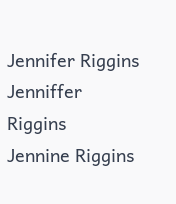Jennifer Riggins
Jenniffer Riggins
Jennine Riggins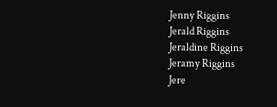Jenny Riggins
Jerald Riggins
Jeraldine Riggins
Jeramy Riggins
Jere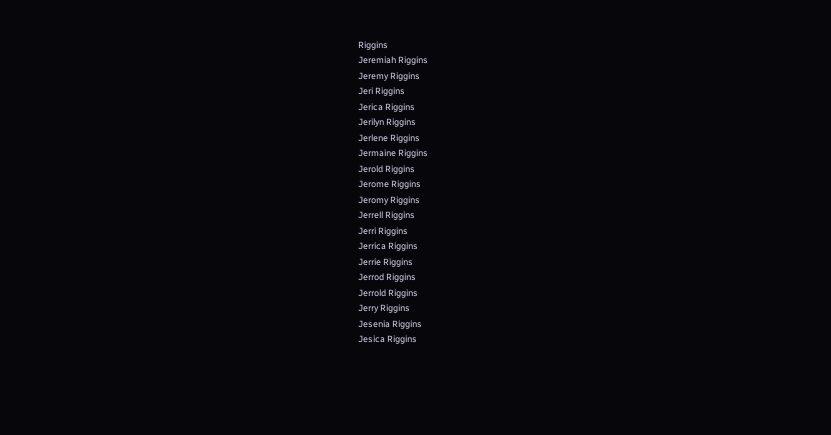Riggins
Jeremiah Riggins
Jeremy Riggins
Jeri Riggins
Jerica Riggins
Jerilyn Riggins
Jerlene Riggins
Jermaine Riggins
Jerold Riggins
Jerome Riggins
Jeromy Riggins
Jerrell Riggins
Jerri Riggins
Jerrica Riggins
Jerrie Riggins
Jerrod Riggins
Jerrold Riggins
Jerry Riggins
Jesenia Riggins
Jesica Riggins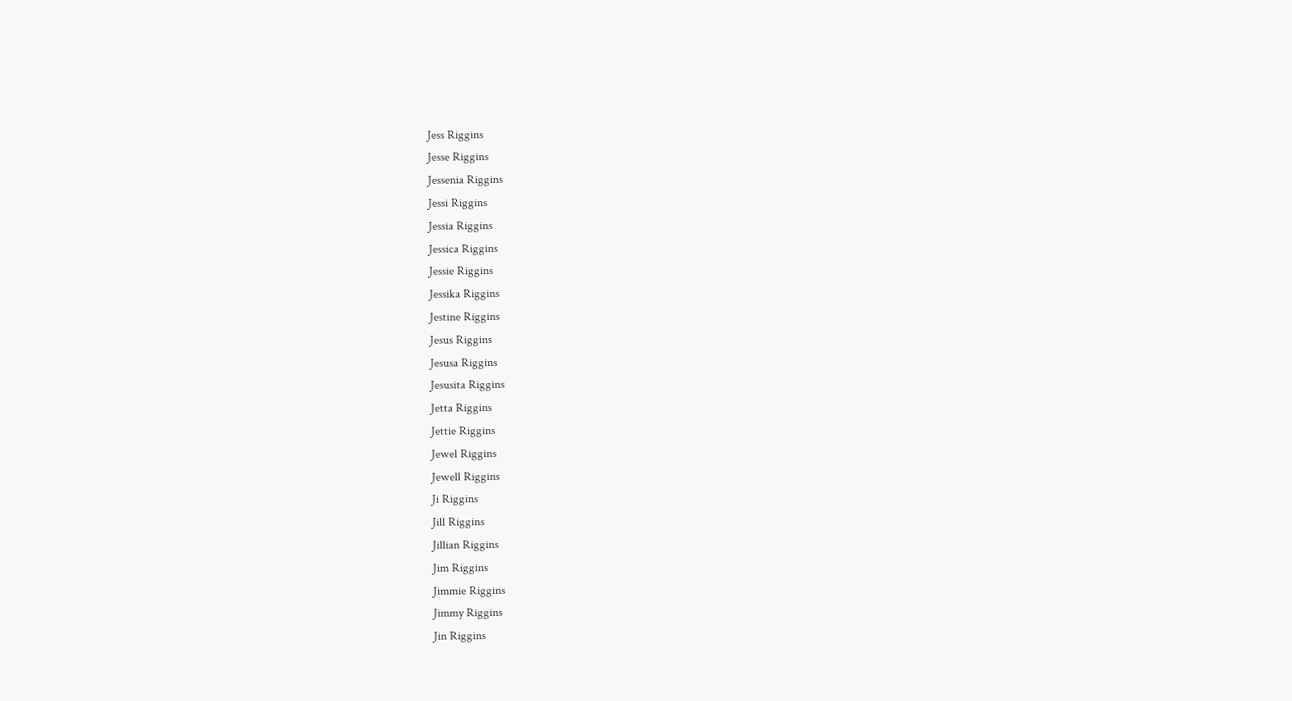Jess Riggins
Jesse Riggins
Jessenia Riggins
Jessi Riggins
Jessia Riggins
Jessica Riggins
Jessie Riggins
Jessika Riggins
Jestine Riggins
Jesus Riggins
Jesusa Riggins
Jesusita Riggins
Jetta Riggins
Jettie Riggins
Jewel Riggins
Jewell Riggins
Ji Riggins
Jill Riggins
Jillian Riggins
Jim Riggins
Jimmie Riggins
Jimmy Riggins
Jin Riggins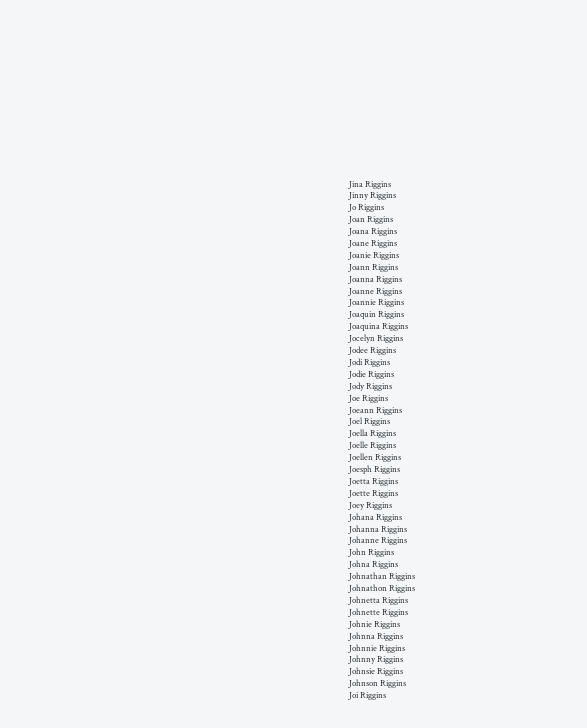Jina Riggins
Jinny Riggins
Jo Riggins
Joan Riggins
Joana Riggins
Joane Riggins
Joanie Riggins
Joann Riggins
Joanna Riggins
Joanne Riggins
Joannie Riggins
Joaquin Riggins
Joaquina Riggins
Jocelyn Riggins
Jodee Riggins
Jodi Riggins
Jodie Riggins
Jody Riggins
Joe Riggins
Joeann Riggins
Joel Riggins
Joella Riggins
Joelle Riggins
Joellen Riggins
Joesph Riggins
Joetta Riggins
Joette Riggins
Joey Riggins
Johana Riggins
Johanna Riggins
Johanne Riggins
John Riggins
Johna Riggins
Johnathan Riggins
Johnathon Riggins
Johnetta Riggins
Johnette Riggins
Johnie Riggins
Johnna Riggins
Johnnie Riggins
Johnny Riggins
Johnsie Riggins
Johnson Riggins
Joi Riggins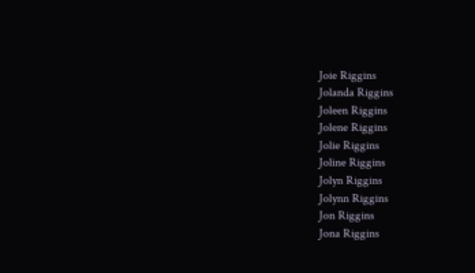Joie Riggins
Jolanda Riggins
Joleen Riggins
Jolene Riggins
Jolie Riggins
Joline Riggins
Jolyn Riggins
Jolynn Riggins
Jon Riggins
Jona Riggins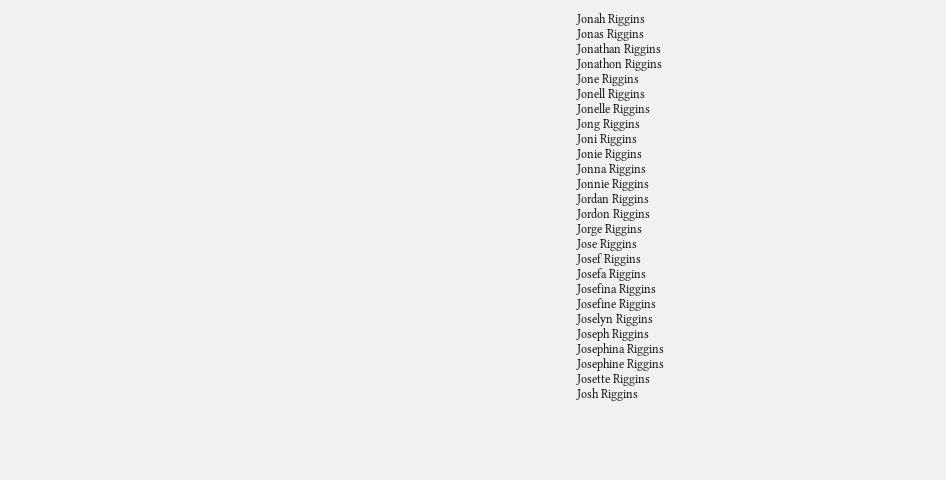Jonah Riggins
Jonas Riggins
Jonathan Riggins
Jonathon Riggins
Jone Riggins
Jonell Riggins
Jonelle Riggins
Jong Riggins
Joni Riggins
Jonie Riggins
Jonna Riggins
Jonnie Riggins
Jordan Riggins
Jordon Riggins
Jorge Riggins
Jose Riggins
Josef Riggins
Josefa Riggins
Josefina Riggins
Josefine Riggins
Joselyn Riggins
Joseph Riggins
Josephina Riggins
Josephine Riggins
Josette Riggins
Josh Riggins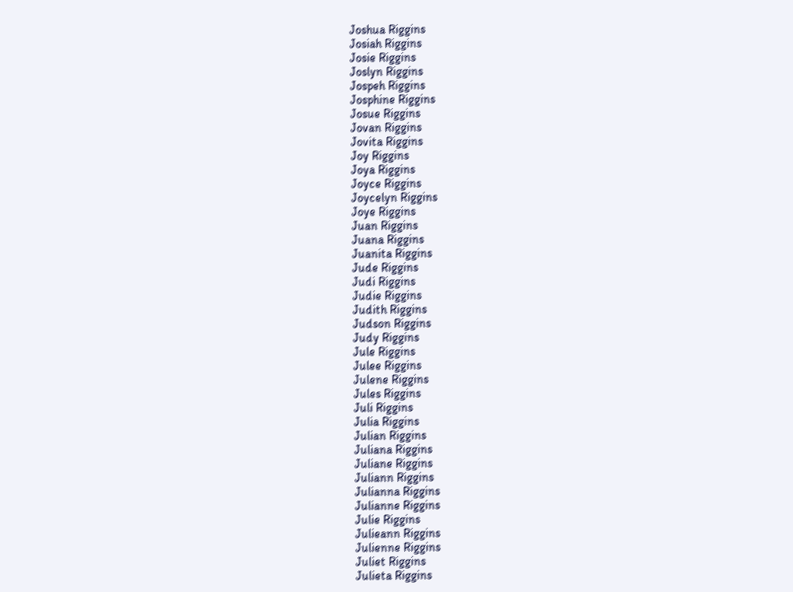Joshua Riggins
Josiah Riggins
Josie Riggins
Joslyn Riggins
Jospeh Riggins
Josphine Riggins
Josue Riggins
Jovan Riggins
Jovita Riggins
Joy Riggins
Joya Riggins
Joyce Riggins
Joycelyn Riggins
Joye Riggins
Juan Riggins
Juana Riggins
Juanita Riggins
Jude Riggins
Judi Riggins
Judie Riggins
Judith Riggins
Judson Riggins
Judy Riggins
Jule Riggins
Julee Riggins
Julene Riggins
Jules Riggins
Juli Riggins
Julia Riggins
Julian Riggins
Juliana Riggins
Juliane Riggins
Juliann Riggins
Julianna Riggins
Julianne Riggins
Julie Riggins
Julieann Riggins
Julienne Riggins
Juliet Riggins
Julieta Riggins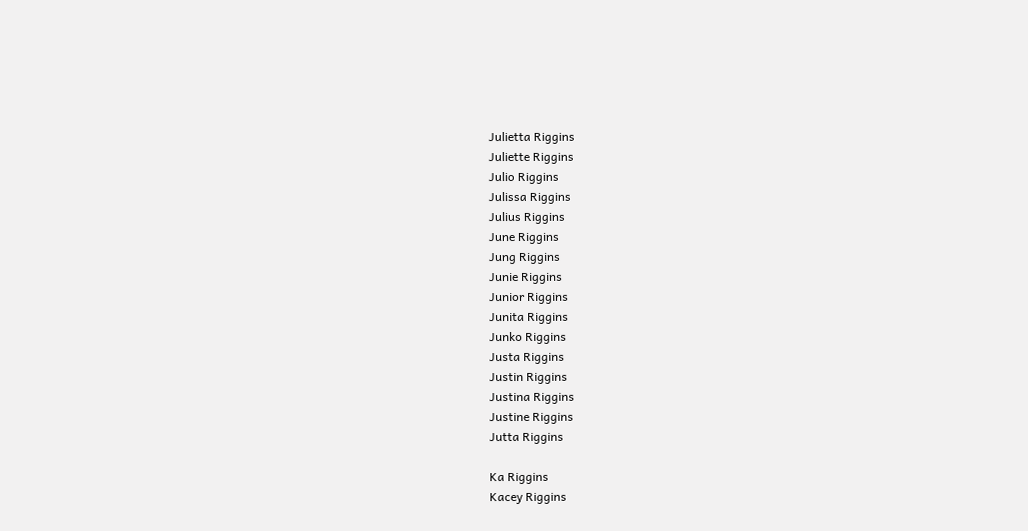Julietta Riggins
Juliette Riggins
Julio Riggins
Julissa Riggins
Julius Riggins
June Riggins
Jung Riggins
Junie Riggins
Junior Riggins
Junita Riggins
Junko Riggins
Justa Riggins
Justin Riggins
Justina Riggins
Justine Riggins
Jutta Riggins

Ka Riggins
Kacey Riggins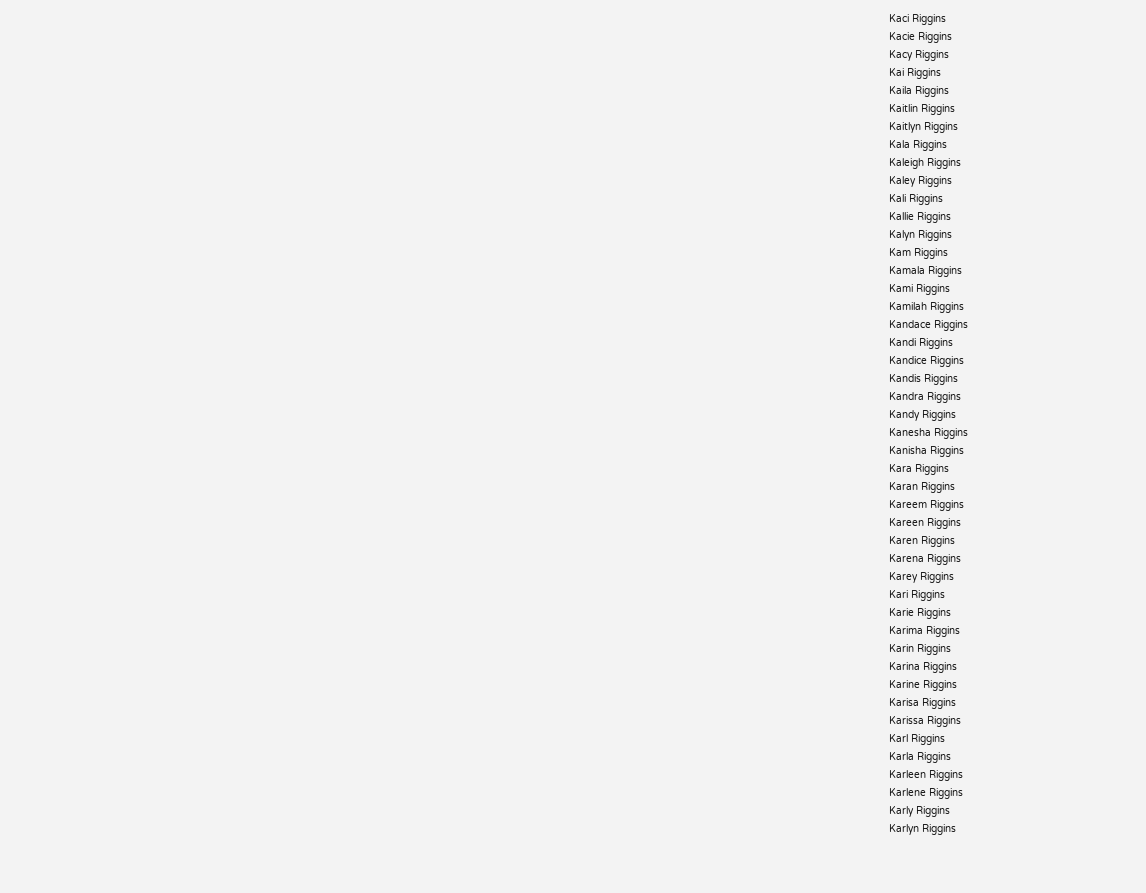Kaci Riggins
Kacie Riggins
Kacy Riggins
Kai Riggins
Kaila Riggins
Kaitlin Riggins
Kaitlyn Riggins
Kala Riggins
Kaleigh Riggins
Kaley Riggins
Kali Riggins
Kallie Riggins
Kalyn Riggins
Kam Riggins
Kamala Riggins
Kami Riggins
Kamilah Riggins
Kandace Riggins
Kandi Riggins
Kandice Riggins
Kandis Riggins
Kandra Riggins
Kandy Riggins
Kanesha Riggins
Kanisha Riggins
Kara Riggins
Karan Riggins
Kareem Riggins
Kareen Riggins
Karen Riggins
Karena Riggins
Karey Riggins
Kari Riggins
Karie Riggins
Karima Riggins
Karin Riggins
Karina Riggins
Karine Riggins
Karisa Riggins
Karissa Riggins
Karl Riggins
Karla Riggins
Karleen Riggins
Karlene Riggins
Karly Riggins
Karlyn Riggins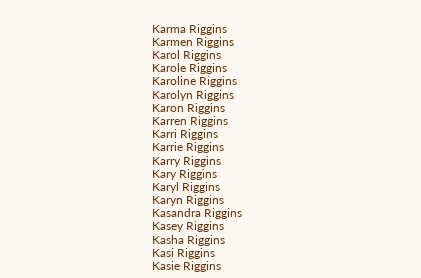Karma Riggins
Karmen Riggins
Karol Riggins
Karole Riggins
Karoline Riggins
Karolyn Riggins
Karon Riggins
Karren Riggins
Karri Riggins
Karrie Riggins
Karry Riggins
Kary Riggins
Karyl Riggins
Karyn Riggins
Kasandra Riggins
Kasey Riggins
Kasha Riggins
Kasi Riggins
Kasie Riggins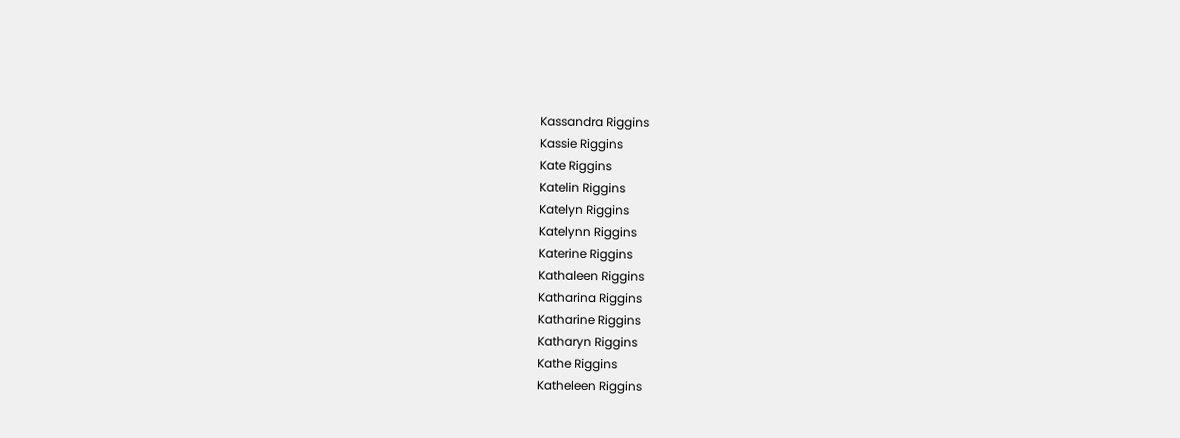Kassandra Riggins
Kassie Riggins
Kate Riggins
Katelin Riggins
Katelyn Riggins
Katelynn Riggins
Katerine Riggins
Kathaleen Riggins
Katharina Riggins
Katharine Riggins
Katharyn Riggins
Kathe Riggins
Katheleen Riggins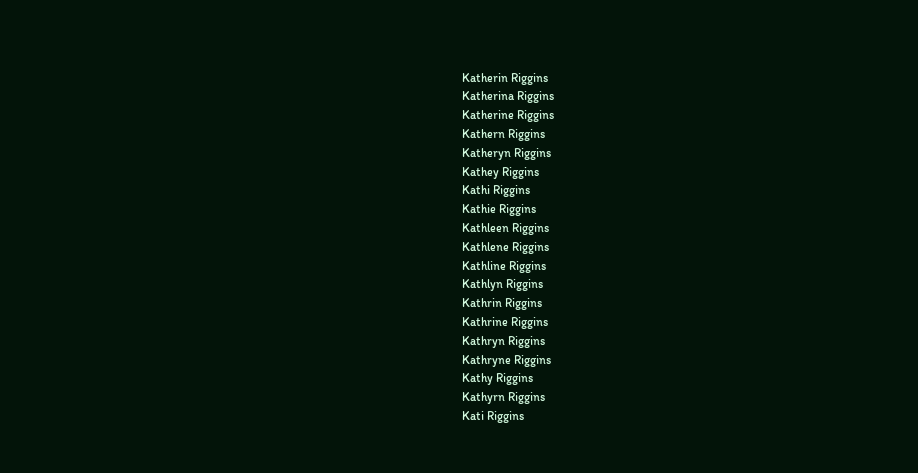Katherin Riggins
Katherina Riggins
Katherine Riggins
Kathern Riggins
Katheryn Riggins
Kathey Riggins
Kathi Riggins
Kathie Riggins
Kathleen Riggins
Kathlene Riggins
Kathline Riggins
Kathlyn Riggins
Kathrin Riggins
Kathrine Riggins
Kathryn Riggins
Kathryne Riggins
Kathy Riggins
Kathyrn Riggins
Kati Riggins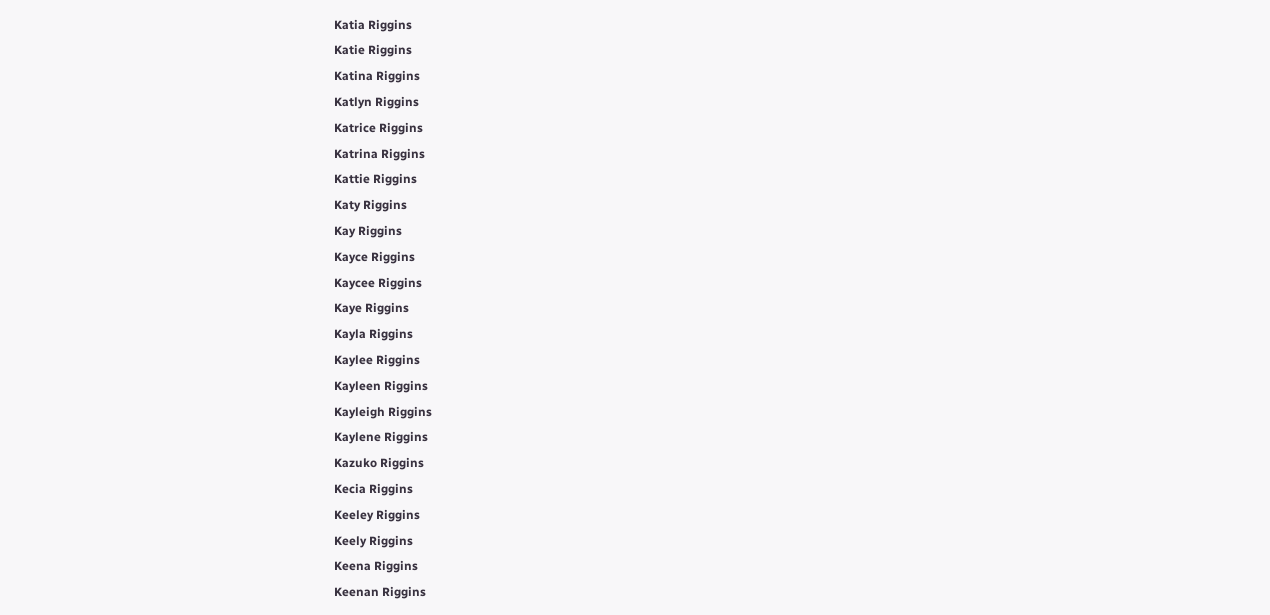Katia Riggins
Katie Riggins
Katina Riggins
Katlyn Riggins
Katrice Riggins
Katrina Riggins
Kattie Riggins
Katy Riggins
Kay Riggins
Kayce Riggins
Kaycee Riggins
Kaye Riggins
Kayla Riggins
Kaylee Riggins
Kayleen Riggins
Kayleigh Riggins
Kaylene Riggins
Kazuko Riggins
Kecia Riggins
Keeley Riggins
Keely Riggins
Keena Riggins
Keenan Riggins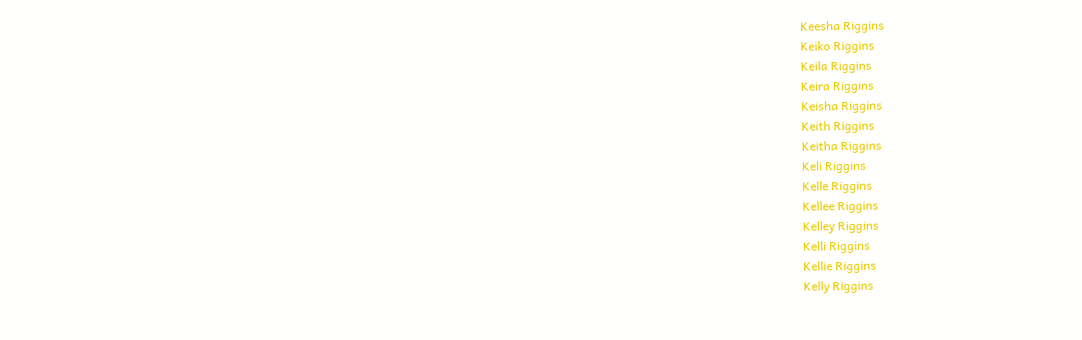Keesha Riggins
Keiko Riggins
Keila Riggins
Keira Riggins
Keisha Riggins
Keith Riggins
Keitha Riggins
Keli Riggins
Kelle Riggins
Kellee Riggins
Kelley Riggins
Kelli Riggins
Kellie Riggins
Kelly Riggins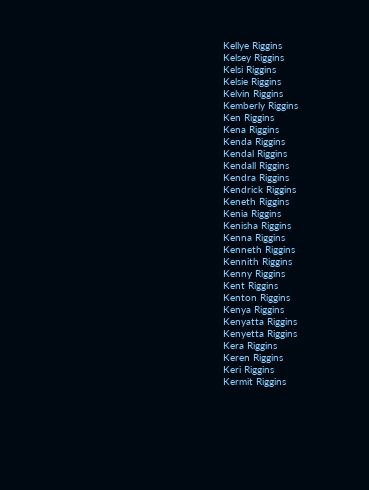Kellye Riggins
Kelsey Riggins
Kelsi Riggins
Kelsie Riggins
Kelvin Riggins
Kemberly Riggins
Ken Riggins
Kena Riggins
Kenda Riggins
Kendal Riggins
Kendall Riggins
Kendra Riggins
Kendrick Riggins
Keneth Riggins
Kenia Riggins
Kenisha Riggins
Kenna Riggins
Kenneth Riggins
Kennith Riggins
Kenny Riggins
Kent Riggins
Kenton Riggins
Kenya Riggins
Kenyatta Riggins
Kenyetta Riggins
Kera Riggins
Keren Riggins
Keri Riggins
Kermit Riggins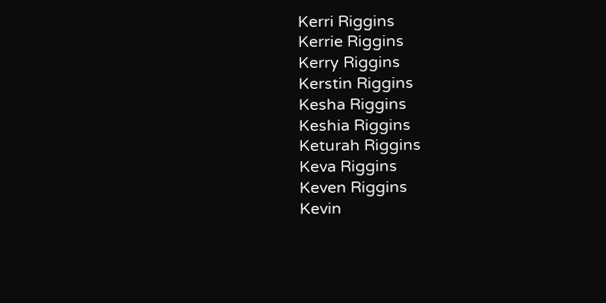Kerri Riggins
Kerrie Riggins
Kerry Riggins
Kerstin Riggins
Kesha Riggins
Keshia Riggins
Keturah Riggins
Keva Riggins
Keven Riggins
Kevin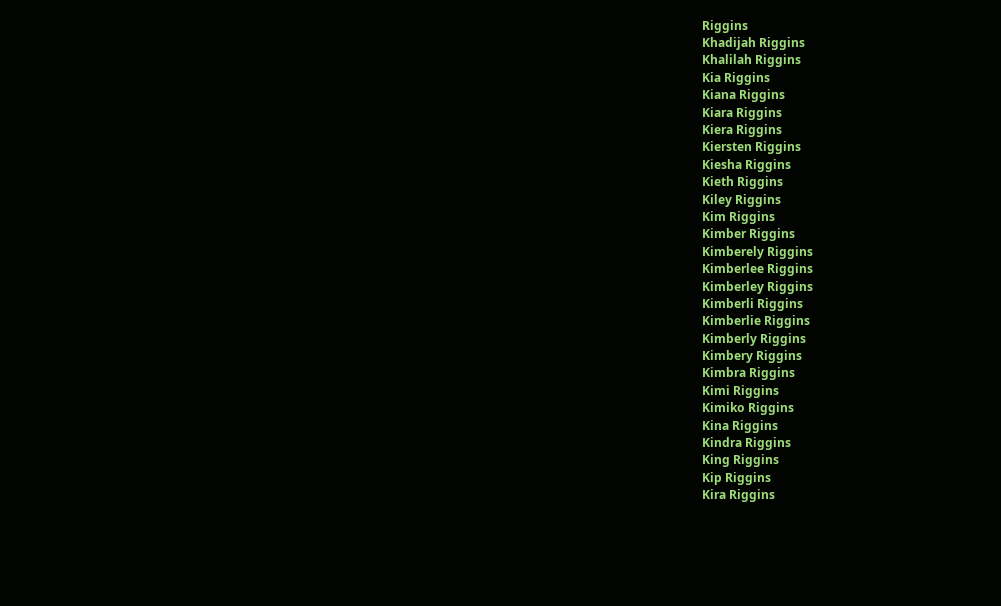Riggins
Khadijah Riggins
Khalilah Riggins
Kia Riggins
Kiana Riggins
Kiara Riggins
Kiera Riggins
Kiersten Riggins
Kiesha Riggins
Kieth Riggins
Kiley Riggins
Kim Riggins
Kimber Riggins
Kimberely Riggins
Kimberlee Riggins
Kimberley Riggins
Kimberli Riggins
Kimberlie Riggins
Kimberly Riggins
Kimbery Riggins
Kimbra Riggins
Kimi Riggins
Kimiko Riggins
Kina Riggins
Kindra Riggins
King Riggins
Kip Riggins
Kira Riggins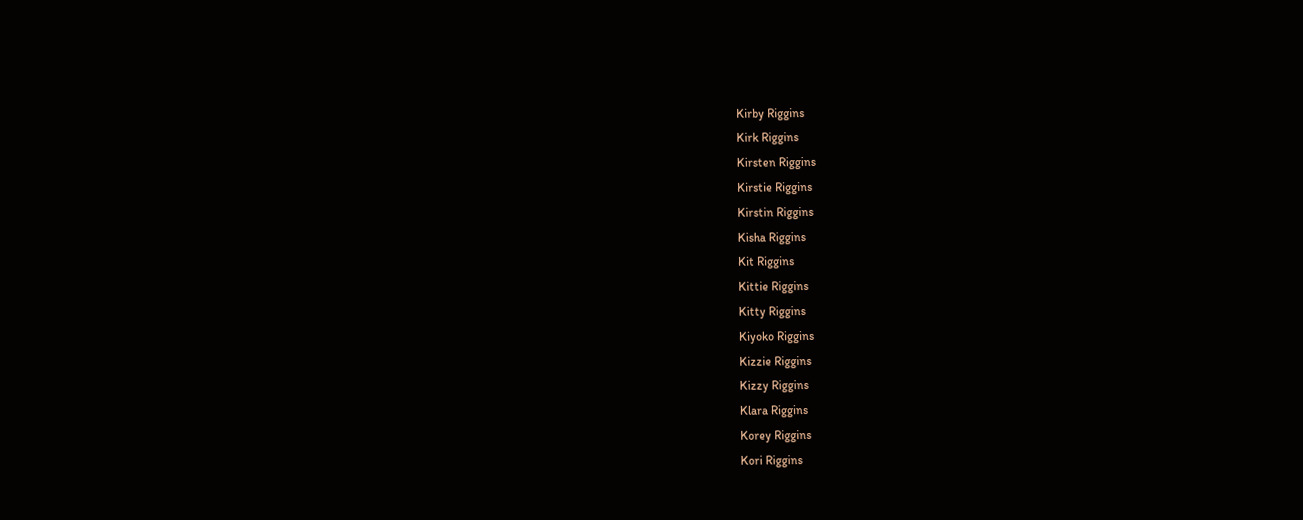Kirby Riggins
Kirk Riggins
Kirsten Riggins
Kirstie Riggins
Kirstin Riggins
Kisha Riggins
Kit Riggins
Kittie Riggins
Kitty Riggins
Kiyoko Riggins
Kizzie Riggins
Kizzy Riggins
Klara Riggins
Korey Riggins
Kori Riggins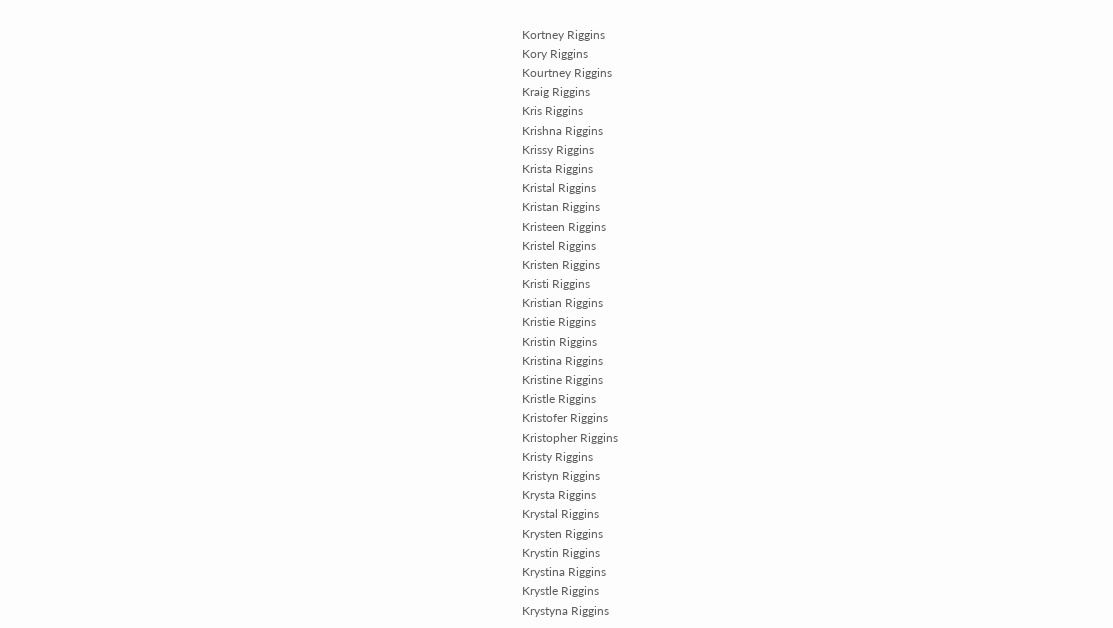Kortney Riggins
Kory Riggins
Kourtney Riggins
Kraig Riggins
Kris Riggins
Krishna Riggins
Krissy Riggins
Krista Riggins
Kristal Riggins
Kristan Riggins
Kristeen Riggins
Kristel Riggins
Kristen Riggins
Kristi Riggins
Kristian Riggins
Kristie Riggins
Kristin Riggins
Kristina Riggins
Kristine Riggins
Kristle Riggins
Kristofer Riggins
Kristopher Riggins
Kristy Riggins
Kristyn Riggins
Krysta Riggins
Krystal Riggins
Krysten Riggins
Krystin Riggins
Krystina Riggins
Krystle Riggins
Krystyna Riggins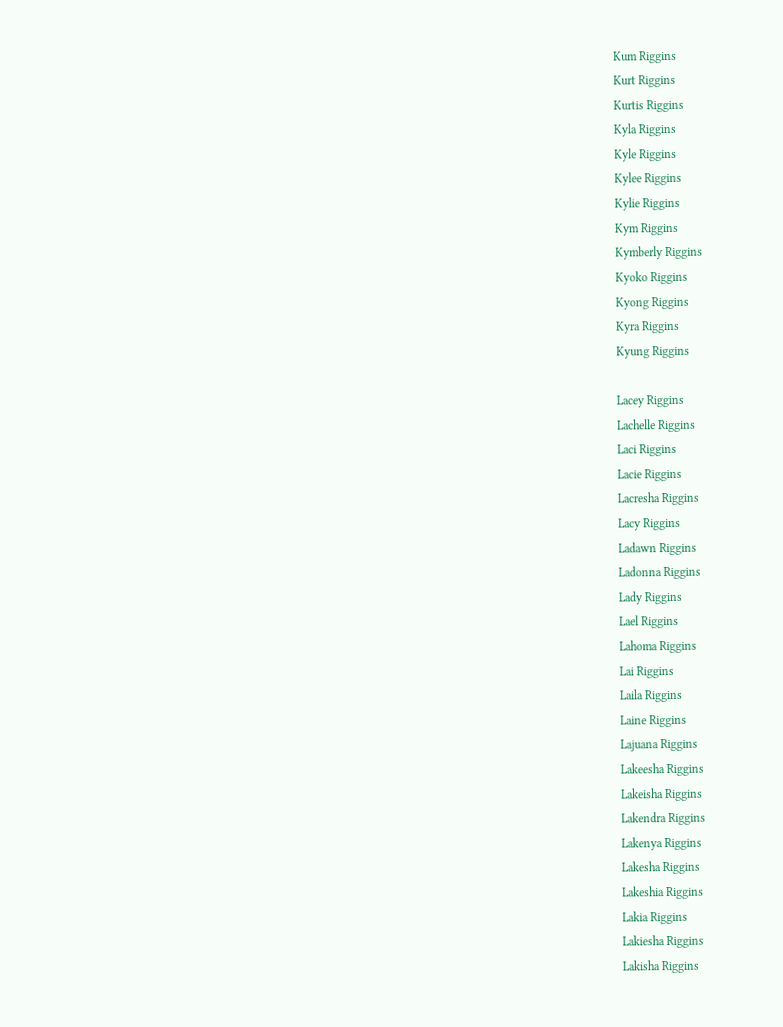Kum Riggins
Kurt Riggins
Kurtis Riggins
Kyla Riggins
Kyle Riggins
Kylee Riggins
Kylie Riggins
Kym Riggins
Kymberly Riggins
Kyoko Riggins
Kyong Riggins
Kyra Riggins
Kyung Riggins

Lacey Riggins
Lachelle Riggins
Laci Riggins
Lacie Riggins
Lacresha Riggins
Lacy Riggins
Ladawn Riggins
Ladonna Riggins
Lady Riggins
Lael Riggins
Lahoma Riggins
Lai Riggins
Laila Riggins
Laine Riggins
Lajuana Riggins
Lakeesha Riggins
Lakeisha Riggins
Lakendra Riggins
Lakenya Riggins
Lakesha Riggins
Lakeshia Riggins
Lakia Riggins
Lakiesha Riggins
Lakisha Riggins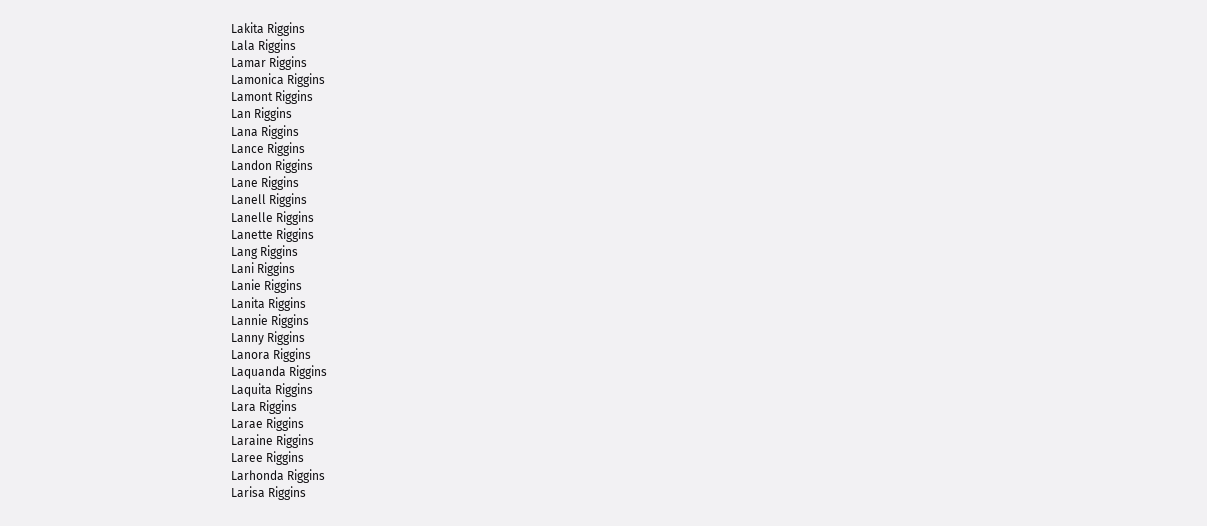Lakita Riggins
Lala Riggins
Lamar Riggins
Lamonica Riggins
Lamont Riggins
Lan Riggins
Lana Riggins
Lance Riggins
Landon Riggins
Lane Riggins
Lanell Riggins
Lanelle Riggins
Lanette Riggins
Lang Riggins
Lani Riggins
Lanie Riggins
Lanita Riggins
Lannie Riggins
Lanny Riggins
Lanora Riggins
Laquanda Riggins
Laquita Riggins
Lara Riggins
Larae Riggins
Laraine Riggins
Laree Riggins
Larhonda Riggins
Larisa Riggins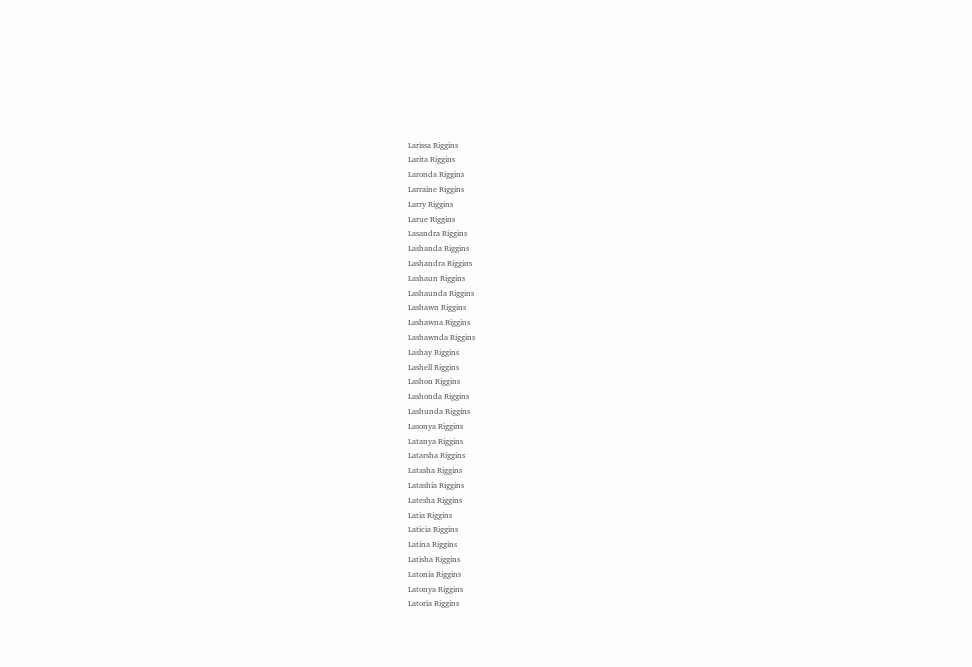Larissa Riggins
Larita Riggins
Laronda Riggins
Larraine Riggins
Larry Riggins
Larue Riggins
Lasandra Riggins
Lashanda Riggins
Lashandra Riggins
Lashaun Riggins
Lashaunda Riggins
Lashawn Riggins
Lashawna Riggins
Lashawnda Riggins
Lashay Riggins
Lashell Riggins
Lashon Riggins
Lashonda Riggins
Lashunda Riggins
Lasonya Riggins
Latanya Riggins
Latarsha Riggins
Latasha Riggins
Latashia Riggins
Latesha Riggins
Latia Riggins
Laticia Riggins
Latina Riggins
Latisha Riggins
Latonia Riggins
Latonya Riggins
Latoria Riggins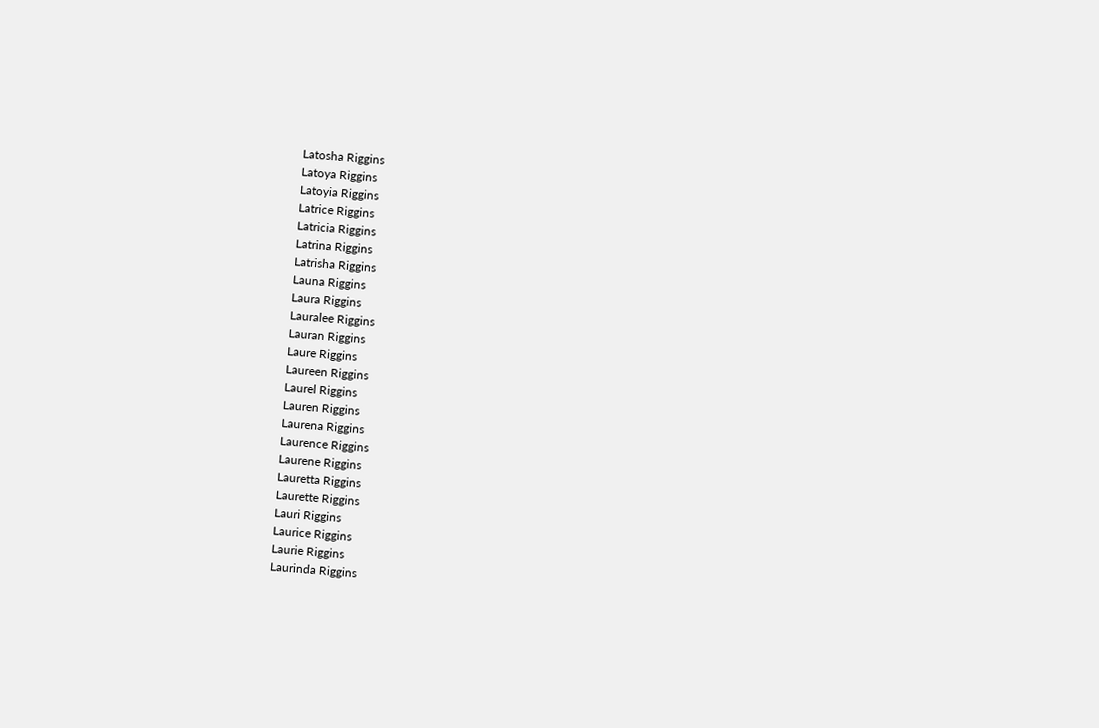Latosha Riggins
Latoya Riggins
Latoyia Riggins
Latrice Riggins
Latricia Riggins
Latrina Riggins
Latrisha Riggins
Launa Riggins
Laura Riggins
Lauralee Riggins
Lauran Riggins
Laure Riggins
Laureen Riggins
Laurel Riggins
Lauren Riggins
Laurena Riggins
Laurence Riggins
Laurene Riggins
Lauretta Riggins
Laurette Riggins
Lauri Riggins
Laurice Riggins
Laurie Riggins
Laurinda Riggins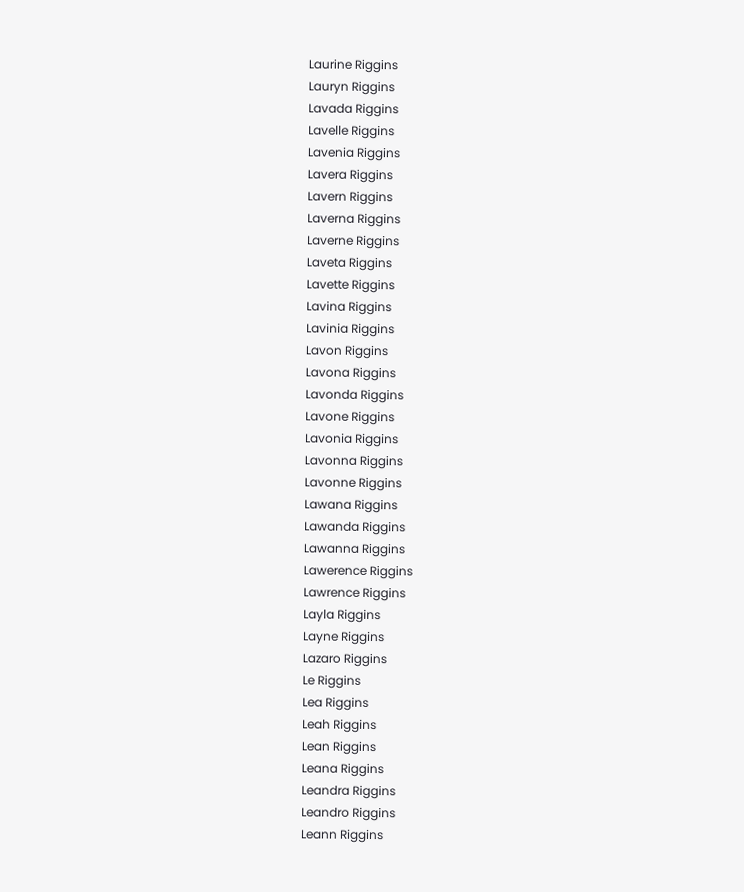Laurine Riggins
Lauryn Riggins
Lavada Riggins
Lavelle Riggins
Lavenia Riggins
Lavera Riggins
Lavern Riggins
Laverna Riggins
Laverne Riggins
Laveta Riggins
Lavette Riggins
Lavina Riggins
Lavinia Riggins
Lavon Riggins
Lavona Riggins
Lavonda Riggins
Lavone Riggins
Lavonia Riggins
Lavonna Riggins
Lavonne Riggins
Lawana Riggins
Lawanda Riggins
Lawanna Riggins
Lawerence Riggins
Lawrence Riggins
Layla Riggins
Layne Riggins
Lazaro Riggins
Le Riggins
Lea Riggins
Leah Riggins
Lean Riggins
Leana Riggins
Leandra Riggins
Leandro Riggins
Leann Riggins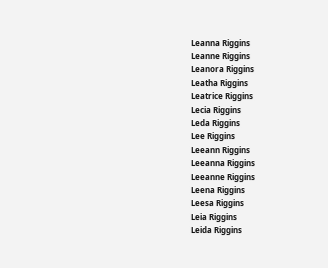Leanna Riggins
Leanne Riggins
Leanora Riggins
Leatha Riggins
Leatrice Riggins
Lecia Riggins
Leda Riggins
Lee Riggins
Leeann Riggins
Leeanna Riggins
Leeanne Riggins
Leena Riggins
Leesa Riggins
Leia Riggins
Leida Riggins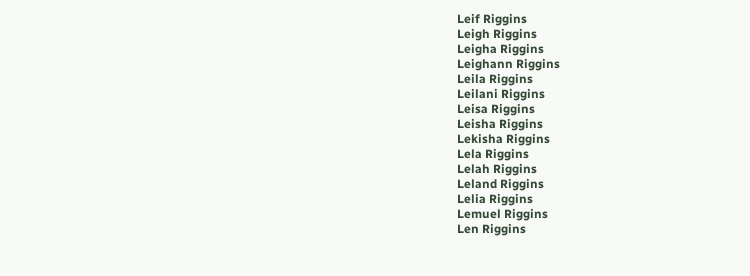Leif Riggins
Leigh Riggins
Leigha Riggins
Leighann Riggins
Leila Riggins
Leilani Riggins
Leisa Riggins
Leisha Riggins
Lekisha Riggins
Lela Riggins
Lelah Riggins
Leland Riggins
Lelia Riggins
Lemuel Riggins
Len Riggins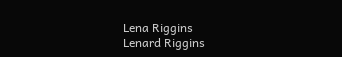Lena Riggins
Lenard Riggins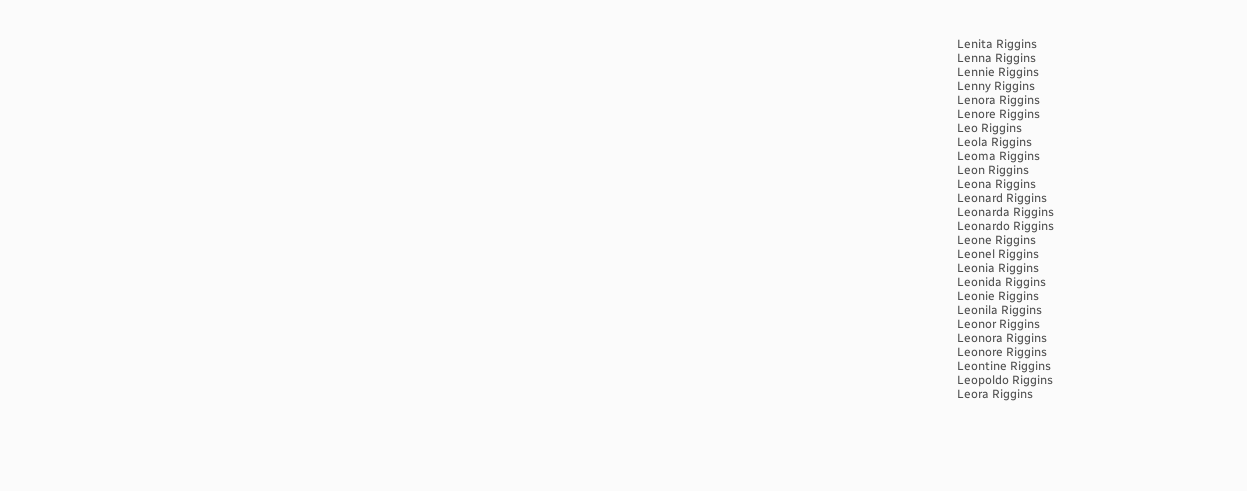Lenita Riggins
Lenna Riggins
Lennie Riggins
Lenny Riggins
Lenora Riggins
Lenore Riggins
Leo Riggins
Leola Riggins
Leoma Riggins
Leon Riggins
Leona Riggins
Leonard Riggins
Leonarda Riggins
Leonardo Riggins
Leone Riggins
Leonel Riggins
Leonia Riggins
Leonida Riggins
Leonie Riggins
Leonila Riggins
Leonor Riggins
Leonora Riggins
Leonore Riggins
Leontine Riggins
Leopoldo Riggins
Leora Riggins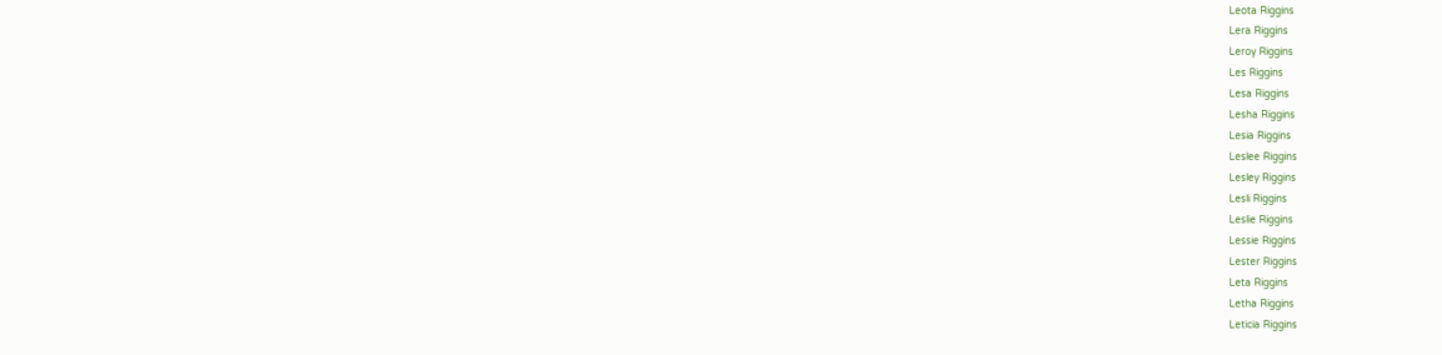Leota Riggins
Lera Riggins
Leroy Riggins
Les Riggins
Lesa Riggins
Lesha Riggins
Lesia Riggins
Leslee Riggins
Lesley Riggins
Lesli Riggins
Leslie Riggins
Lessie Riggins
Lester Riggins
Leta Riggins
Letha Riggins
Leticia Riggins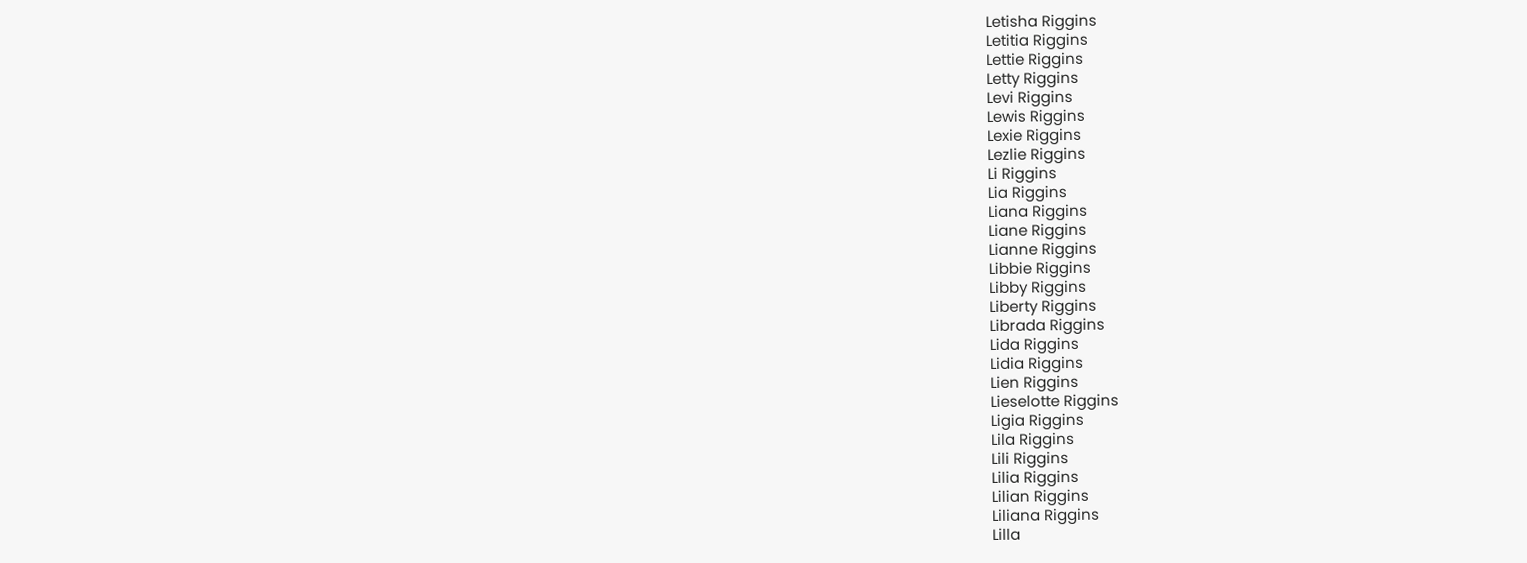Letisha Riggins
Letitia Riggins
Lettie Riggins
Letty Riggins
Levi Riggins
Lewis Riggins
Lexie Riggins
Lezlie Riggins
Li Riggins
Lia Riggins
Liana Riggins
Liane Riggins
Lianne Riggins
Libbie Riggins
Libby Riggins
Liberty Riggins
Librada Riggins
Lida Riggins
Lidia Riggins
Lien Riggins
Lieselotte Riggins
Ligia Riggins
Lila Riggins
Lili Riggins
Lilia Riggins
Lilian Riggins
Liliana Riggins
Lilla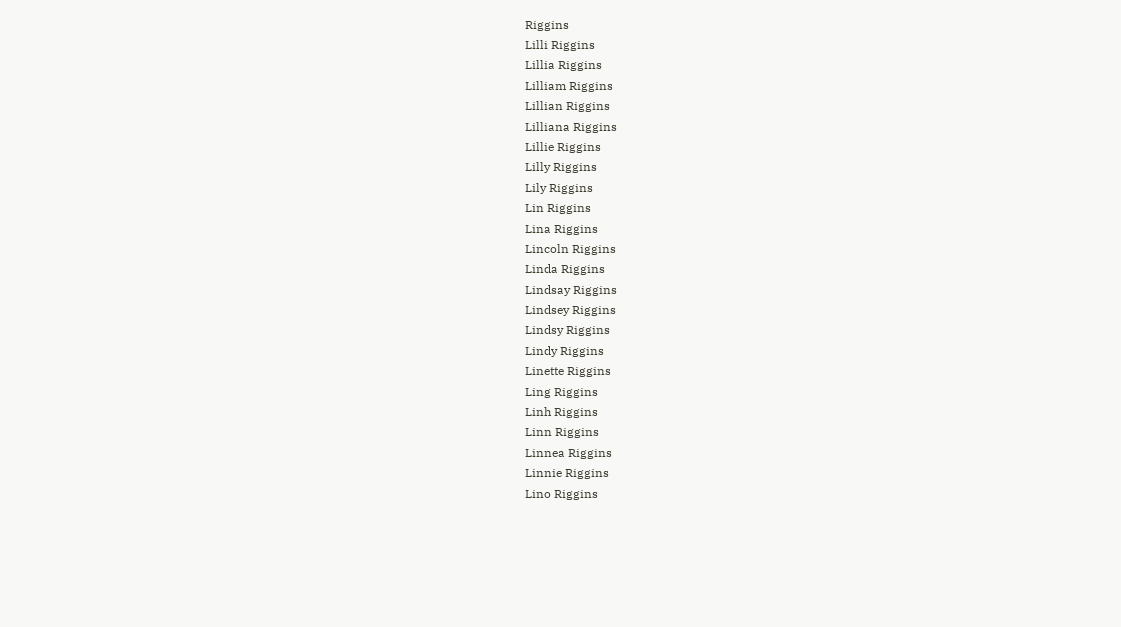Riggins
Lilli Riggins
Lillia Riggins
Lilliam Riggins
Lillian Riggins
Lilliana Riggins
Lillie Riggins
Lilly Riggins
Lily Riggins
Lin Riggins
Lina Riggins
Lincoln Riggins
Linda Riggins
Lindsay Riggins
Lindsey Riggins
Lindsy Riggins
Lindy Riggins
Linette Riggins
Ling Riggins
Linh Riggins
Linn Riggins
Linnea Riggins
Linnie Riggins
Lino Riggins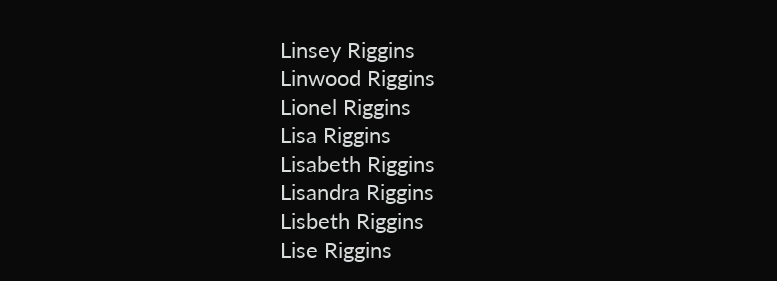Linsey Riggins
Linwood Riggins
Lionel Riggins
Lisa Riggins
Lisabeth Riggins
Lisandra Riggins
Lisbeth Riggins
Lise Riggins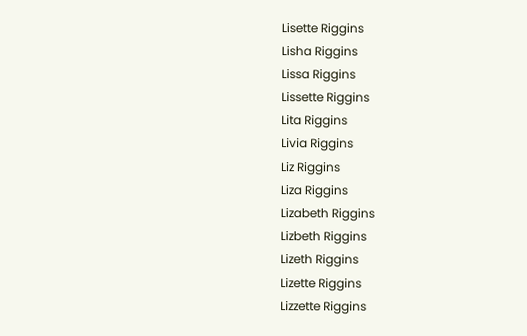Lisette Riggins
Lisha Riggins
Lissa Riggins
Lissette Riggins
Lita Riggins
Livia Riggins
Liz Riggins
Liza Riggins
Lizabeth Riggins
Lizbeth Riggins
Lizeth Riggins
Lizette Riggins
Lizzette Riggins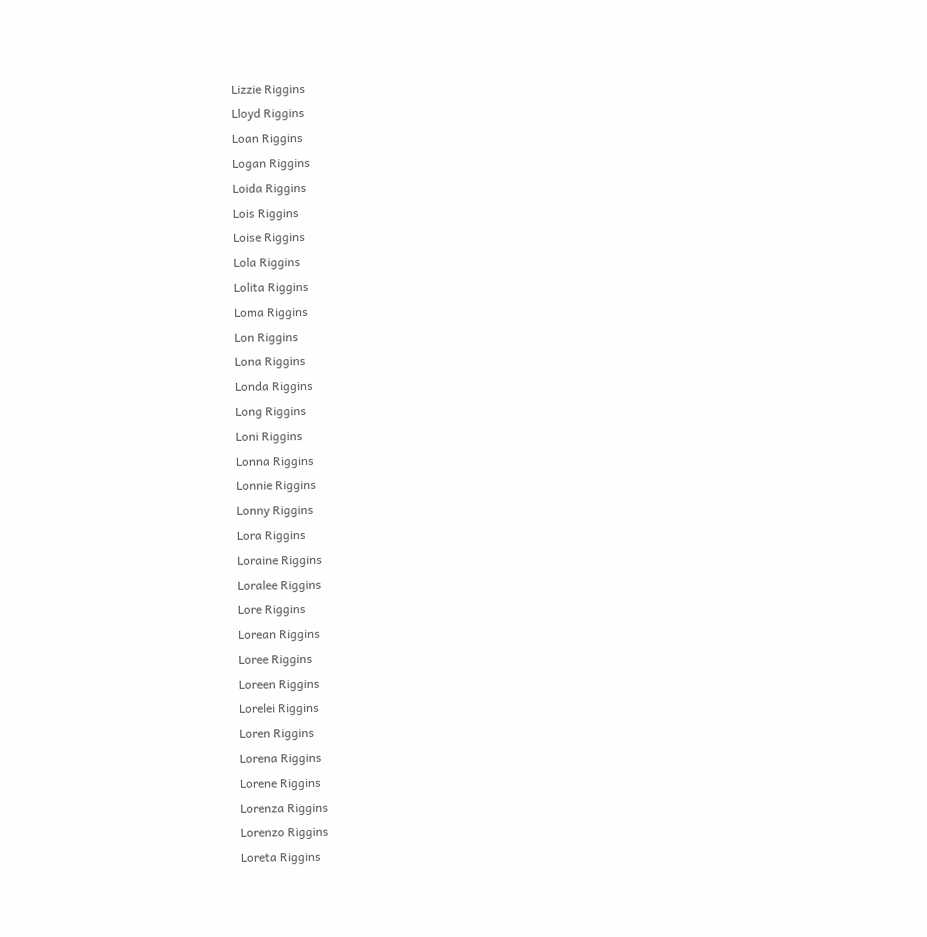Lizzie Riggins
Lloyd Riggins
Loan Riggins
Logan Riggins
Loida Riggins
Lois Riggins
Loise Riggins
Lola Riggins
Lolita Riggins
Loma Riggins
Lon Riggins
Lona Riggins
Londa Riggins
Long Riggins
Loni Riggins
Lonna Riggins
Lonnie Riggins
Lonny Riggins
Lora Riggins
Loraine Riggins
Loralee Riggins
Lore Riggins
Lorean Riggins
Loree Riggins
Loreen Riggins
Lorelei Riggins
Loren Riggins
Lorena Riggins
Lorene Riggins
Lorenza Riggins
Lorenzo Riggins
Loreta Riggins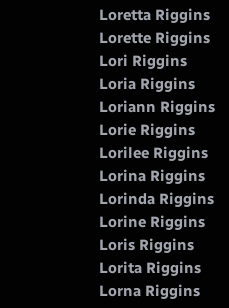Loretta Riggins
Lorette Riggins
Lori Riggins
Loria Riggins
Loriann Riggins
Lorie Riggins
Lorilee Riggins
Lorina Riggins
Lorinda Riggins
Lorine Riggins
Loris Riggins
Lorita Riggins
Lorna Riggins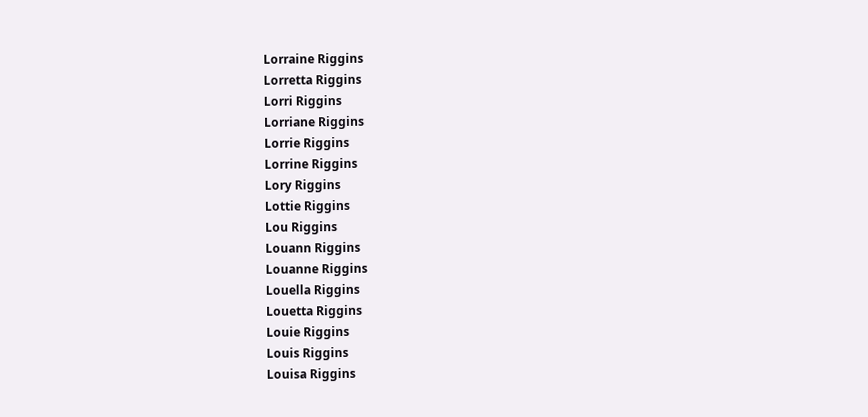Lorraine Riggins
Lorretta Riggins
Lorri Riggins
Lorriane Riggins
Lorrie Riggins
Lorrine Riggins
Lory Riggins
Lottie Riggins
Lou Riggins
Louann Riggins
Louanne Riggins
Louella Riggins
Louetta Riggins
Louie Riggins
Louis Riggins
Louisa Riggins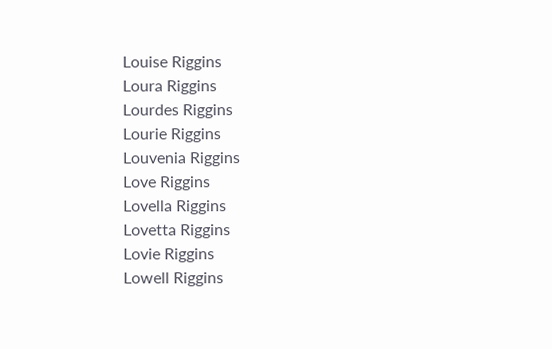Louise Riggins
Loura Riggins
Lourdes Riggins
Lourie Riggins
Louvenia Riggins
Love Riggins
Lovella Riggins
Lovetta Riggins
Lovie Riggins
Lowell Riggins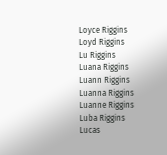Loyce Riggins
Loyd Riggins
Lu Riggins
Luana Riggins
Luann Riggins
Luanna Riggins
Luanne Riggins
Luba Riggins
Lucas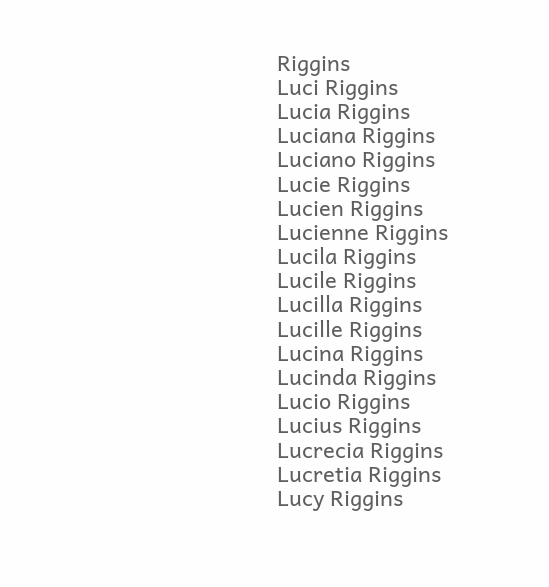Riggins
Luci Riggins
Lucia Riggins
Luciana Riggins
Luciano Riggins
Lucie Riggins
Lucien Riggins
Lucienne Riggins
Lucila Riggins
Lucile Riggins
Lucilla Riggins
Lucille Riggins
Lucina Riggins
Lucinda Riggins
Lucio Riggins
Lucius Riggins
Lucrecia Riggins
Lucretia Riggins
Lucy Riggins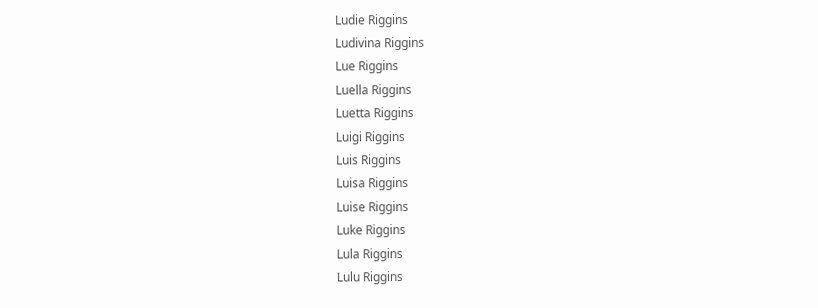Ludie Riggins
Ludivina Riggins
Lue Riggins
Luella Riggins
Luetta Riggins
Luigi Riggins
Luis Riggins
Luisa Riggins
Luise Riggins
Luke Riggins
Lula Riggins
Lulu Riggins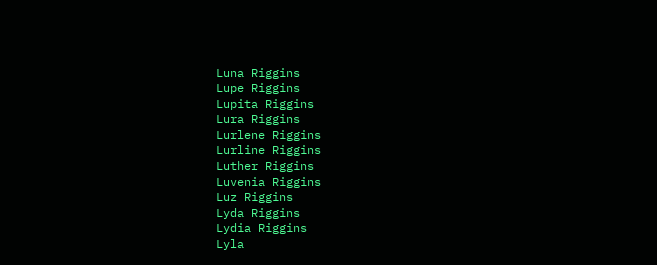Luna Riggins
Lupe Riggins
Lupita Riggins
Lura Riggins
Lurlene Riggins
Lurline Riggins
Luther Riggins
Luvenia Riggins
Luz Riggins
Lyda Riggins
Lydia Riggins
Lyla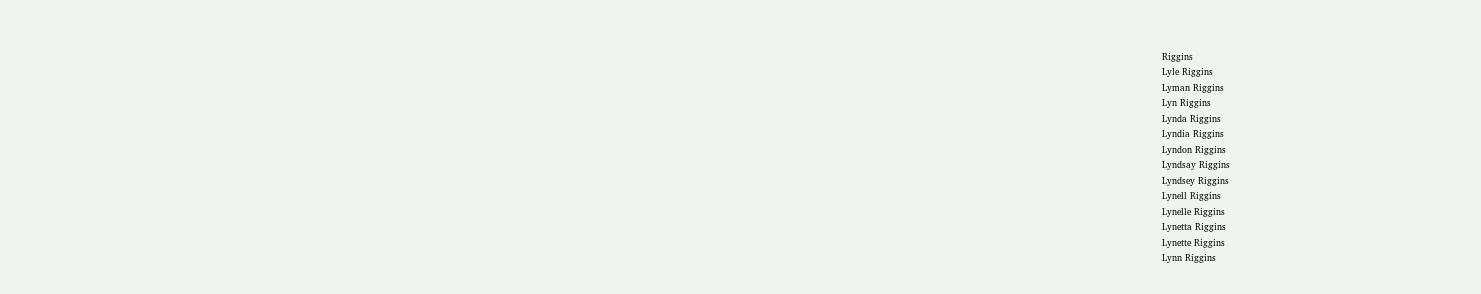Riggins
Lyle Riggins
Lyman Riggins
Lyn Riggins
Lynda Riggins
Lyndia Riggins
Lyndon Riggins
Lyndsay Riggins
Lyndsey Riggins
Lynell Riggins
Lynelle Riggins
Lynetta Riggins
Lynette Riggins
Lynn Riggins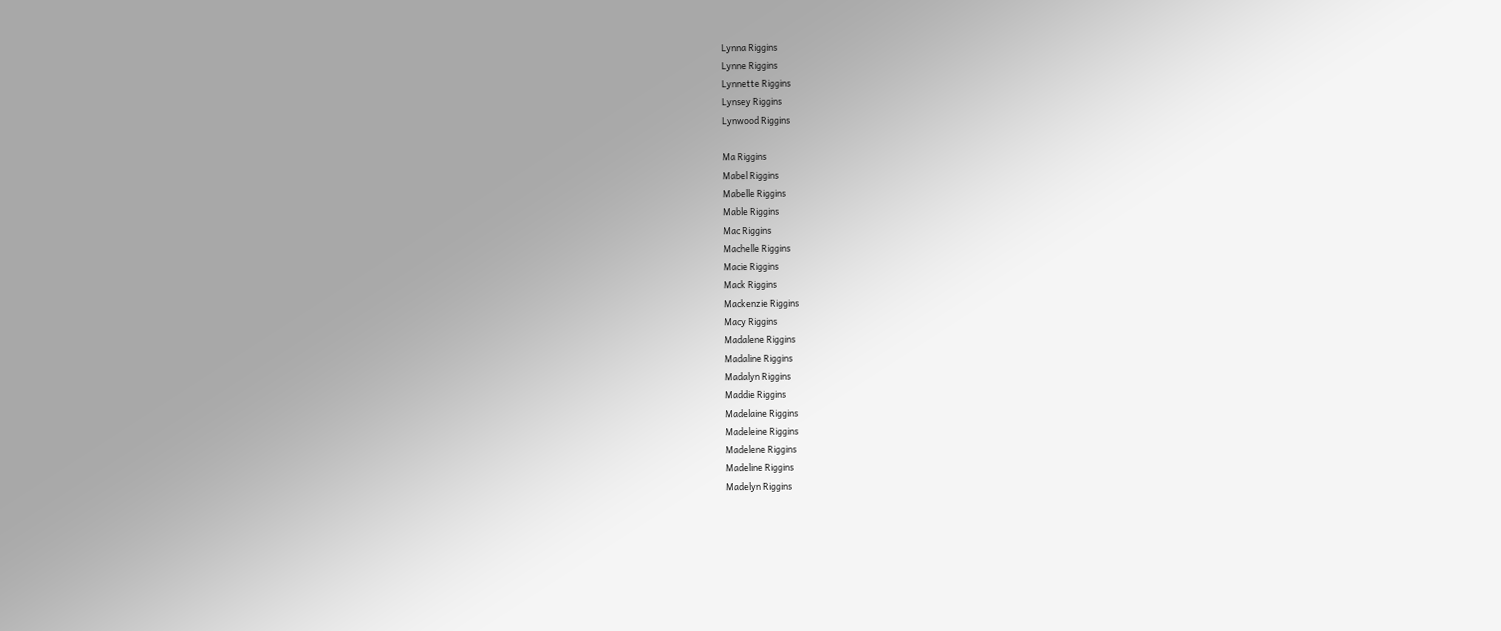Lynna Riggins
Lynne Riggins
Lynnette Riggins
Lynsey Riggins
Lynwood Riggins

Ma Riggins
Mabel Riggins
Mabelle Riggins
Mable Riggins
Mac Riggins
Machelle Riggins
Macie Riggins
Mack Riggins
Mackenzie Riggins
Macy Riggins
Madalene Riggins
Madaline Riggins
Madalyn Riggins
Maddie Riggins
Madelaine Riggins
Madeleine Riggins
Madelene Riggins
Madeline Riggins
Madelyn Riggins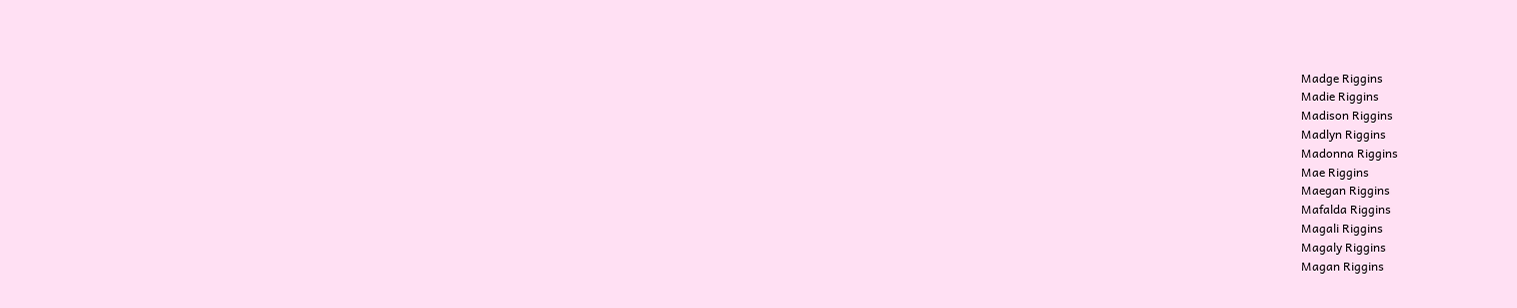Madge Riggins
Madie Riggins
Madison Riggins
Madlyn Riggins
Madonna Riggins
Mae Riggins
Maegan Riggins
Mafalda Riggins
Magali Riggins
Magaly Riggins
Magan Riggins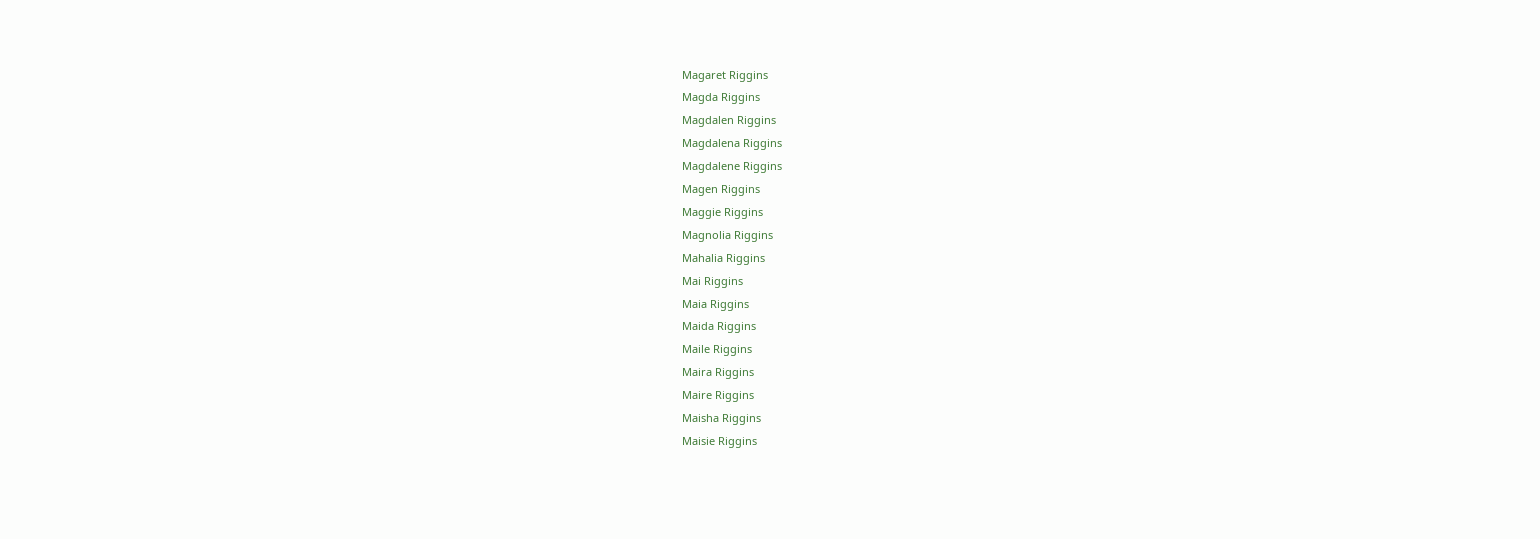Magaret Riggins
Magda Riggins
Magdalen Riggins
Magdalena Riggins
Magdalene Riggins
Magen Riggins
Maggie Riggins
Magnolia Riggins
Mahalia Riggins
Mai Riggins
Maia Riggins
Maida Riggins
Maile Riggins
Maira Riggins
Maire Riggins
Maisha Riggins
Maisie Riggins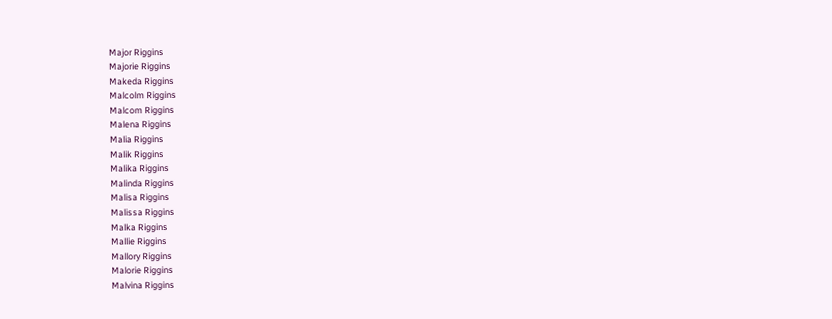Major Riggins
Majorie Riggins
Makeda Riggins
Malcolm Riggins
Malcom Riggins
Malena Riggins
Malia Riggins
Malik Riggins
Malika Riggins
Malinda Riggins
Malisa Riggins
Malissa Riggins
Malka Riggins
Mallie Riggins
Mallory Riggins
Malorie Riggins
Malvina Riggins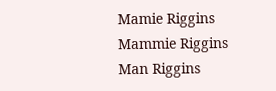Mamie Riggins
Mammie Riggins
Man Riggins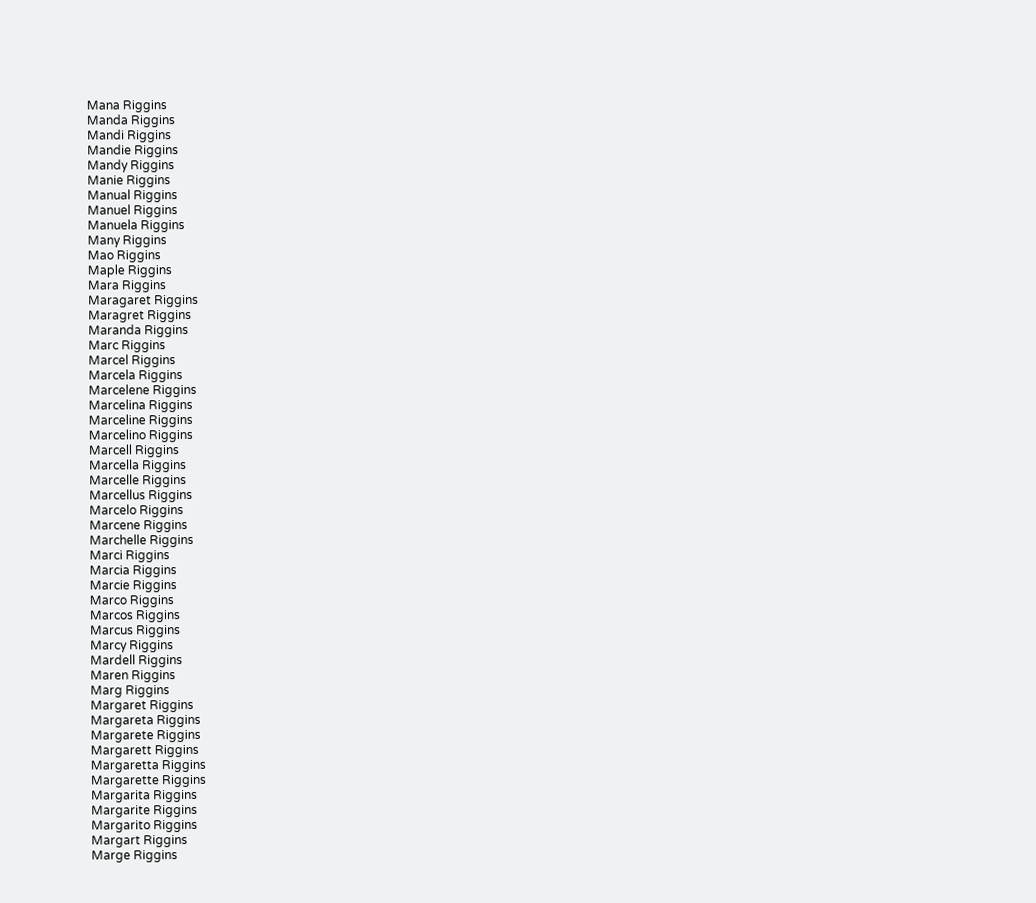Mana Riggins
Manda Riggins
Mandi Riggins
Mandie Riggins
Mandy Riggins
Manie Riggins
Manual Riggins
Manuel Riggins
Manuela Riggins
Many Riggins
Mao Riggins
Maple Riggins
Mara Riggins
Maragaret Riggins
Maragret Riggins
Maranda Riggins
Marc Riggins
Marcel Riggins
Marcela Riggins
Marcelene Riggins
Marcelina Riggins
Marceline Riggins
Marcelino Riggins
Marcell Riggins
Marcella Riggins
Marcelle Riggins
Marcellus Riggins
Marcelo Riggins
Marcene Riggins
Marchelle Riggins
Marci Riggins
Marcia Riggins
Marcie Riggins
Marco Riggins
Marcos Riggins
Marcus Riggins
Marcy Riggins
Mardell Riggins
Maren Riggins
Marg Riggins
Margaret Riggins
Margareta Riggins
Margarete Riggins
Margarett Riggins
Margaretta Riggins
Margarette Riggins
Margarita Riggins
Margarite Riggins
Margarito Riggins
Margart Riggins
Marge Riggins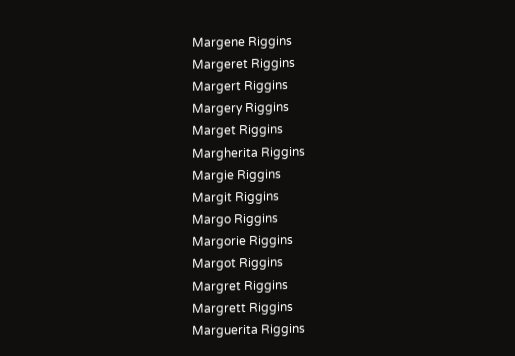Margene Riggins
Margeret Riggins
Margert Riggins
Margery Riggins
Marget Riggins
Margherita Riggins
Margie Riggins
Margit Riggins
Margo Riggins
Margorie Riggins
Margot Riggins
Margret Riggins
Margrett Riggins
Marguerita Riggins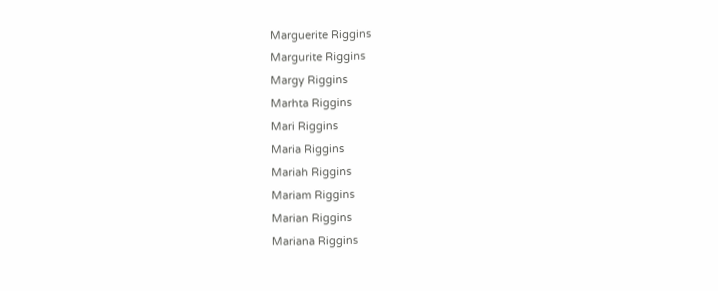Marguerite Riggins
Margurite Riggins
Margy Riggins
Marhta Riggins
Mari Riggins
Maria Riggins
Mariah Riggins
Mariam Riggins
Marian Riggins
Mariana Riggins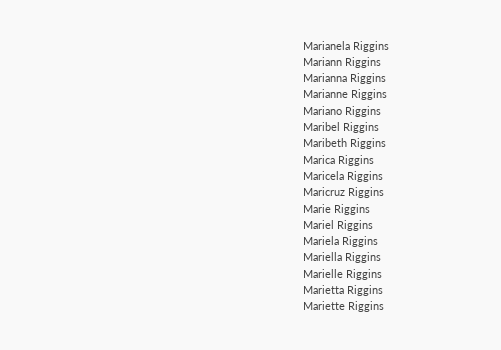Marianela Riggins
Mariann Riggins
Marianna Riggins
Marianne Riggins
Mariano Riggins
Maribel Riggins
Maribeth Riggins
Marica Riggins
Maricela Riggins
Maricruz Riggins
Marie Riggins
Mariel Riggins
Mariela Riggins
Mariella Riggins
Marielle Riggins
Marietta Riggins
Mariette Riggins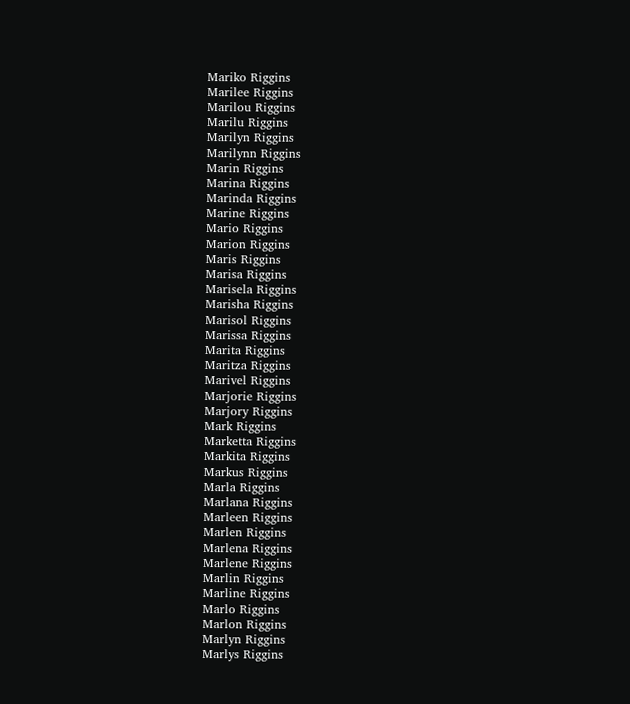Mariko Riggins
Marilee Riggins
Marilou Riggins
Marilu Riggins
Marilyn Riggins
Marilynn Riggins
Marin Riggins
Marina Riggins
Marinda Riggins
Marine Riggins
Mario Riggins
Marion Riggins
Maris Riggins
Marisa Riggins
Marisela Riggins
Marisha Riggins
Marisol Riggins
Marissa Riggins
Marita Riggins
Maritza Riggins
Marivel Riggins
Marjorie Riggins
Marjory Riggins
Mark Riggins
Marketta Riggins
Markita Riggins
Markus Riggins
Marla Riggins
Marlana Riggins
Marleen Riggins
Marlen Riggins
Marlena Riggins
Marlene Riggins
Marlin Riggins
Marline Riggins
Marlo Riggins
Marlon Riggins
Marlyn Riggins
Marlys Riggins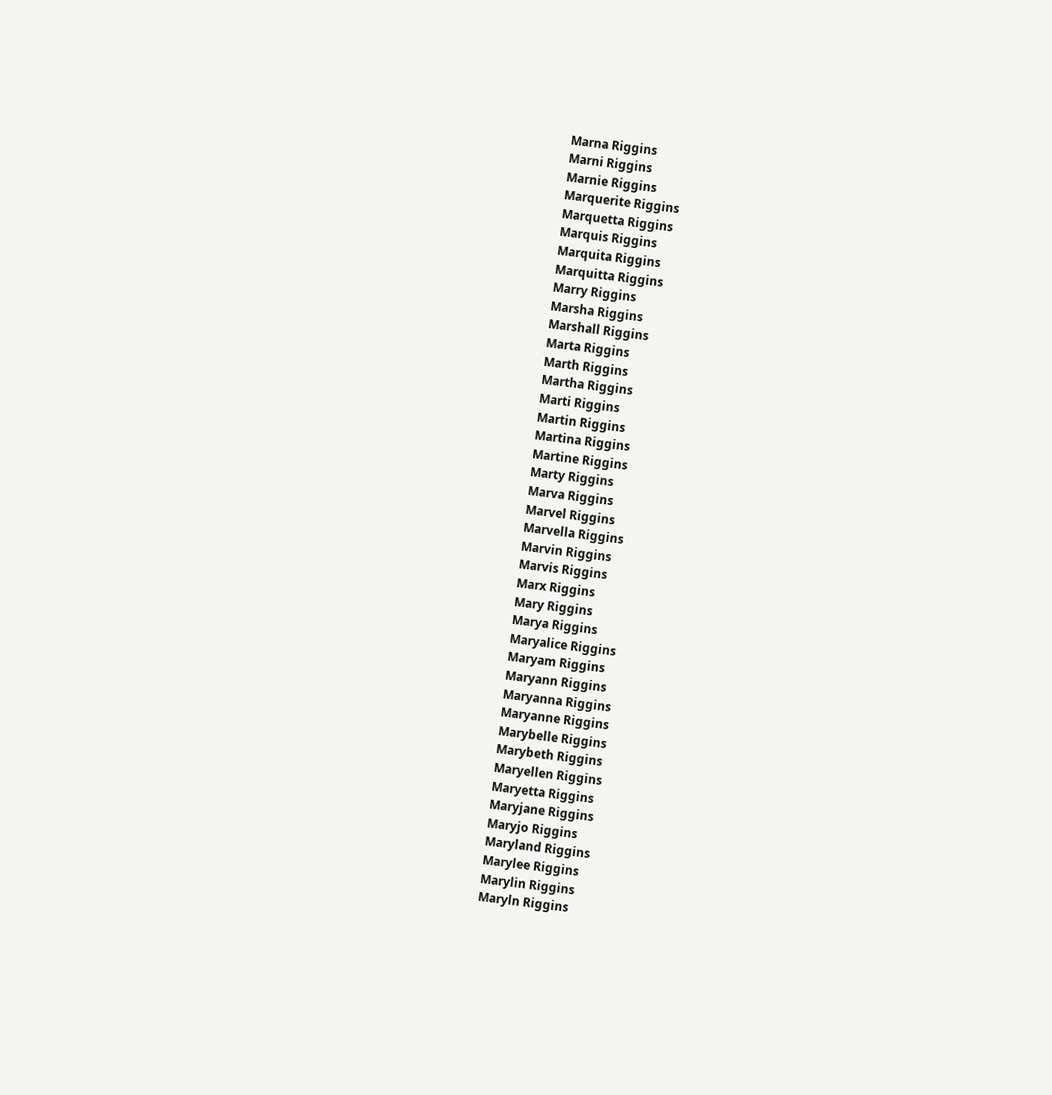Marna Riggins
Marni Riggins
Marnie Riggins
Marquerite Riggins
Marquetta Riggins
Marquis Riggins
Marquita Riggins
Marquitta Riggins
Marry Riggins
Marsha Riggins
Marshall Riggins
Marta Riggins
Marth Riggins
Martha Riggins
Marti Riggins
Martin Riggins
Martina Riggins
Martine Riggins
Marty Riggins
Marva Riggins
Marvel Riggins
Marvella Riggins
Marvin Riggins
Marvis Riggins
Marx Riggins
Mary Riggins
Marya Riggins
Maryalice Riggins
Maryam Riggins
Maryann Riggins
Maryanna Riggins
Maryanne Riggins
Marybelle Riggins
Marybeth Riggins
Maryellen Riggins
Maryetta Riggins
Maryjane Riggins
Maryjo Riggins
Maryland Riggins
Marylee Riggins
Marylin Riggins
Maryln Riggins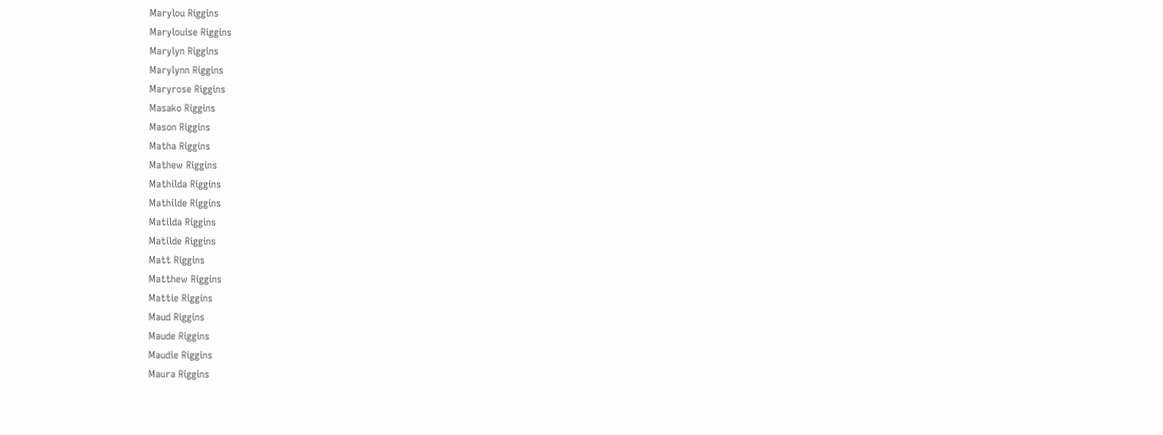Marylou Riggins
Marylouise Riggins
Marylyn Riggins
Marylynn Riggins
Maryrose Riggins
Masako Riggins
Mason Riggins
Matha Riggins
Mathew Riggins
Mathilda Riggins
Mathilde Riggins
Matilda Riggins
Matilde Riggins
Matt Riggins
Matthew Riggins
Mattie Riggins
Maud Riggins
Maude Riggins
Maudie Riggins
Maura Riggins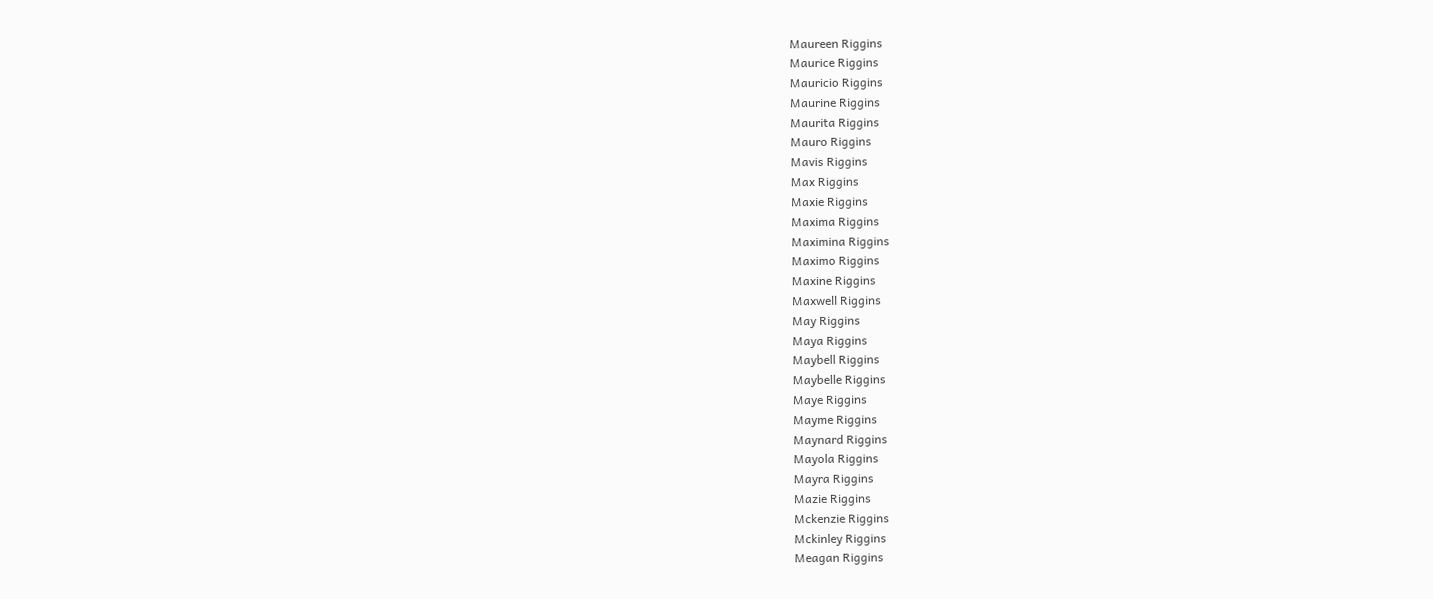Maureen Riggins
Maurice Riggins
Mauricio Riggins
Maurine Riggins
Maurita Riggins
Mauro Riggins
Mavis Riggins
Max Riggins
Maxie Riggins
Maxima Riggins
Maximina Riggins
Maximo Riggins
Maxine Riggins
Maxwell Riggins
May Riggins
Maya Riggins
Maybell Riggins
Maybelle Riggins
Maye Riggins
Mayme Riggins
Maynard Riggins
Mayola Riggins
Mayra Riggins
Mazie Riggins
Mckenzie Riggins
Mckinley Riggins
Meagan Riggins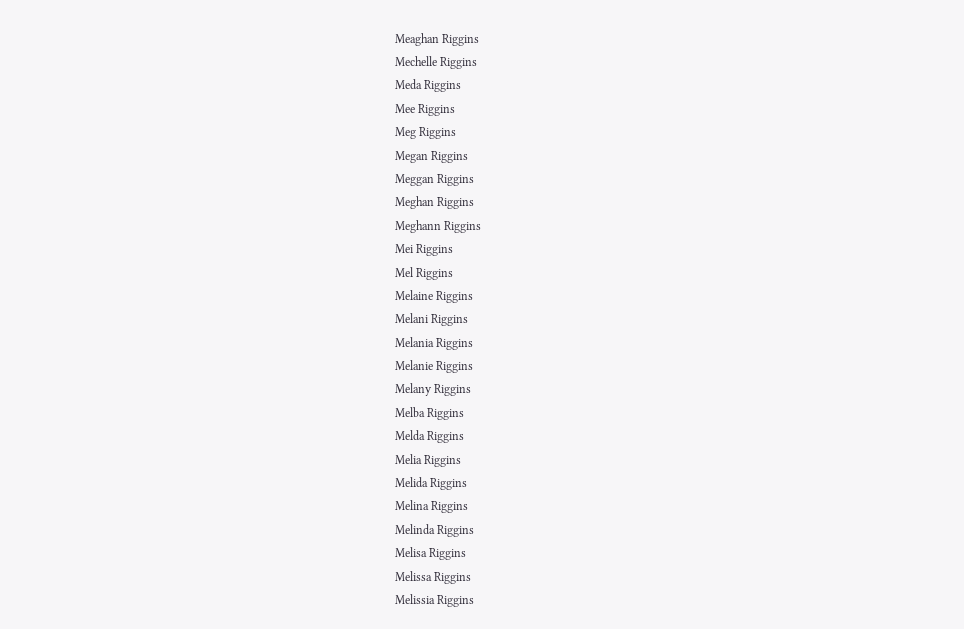Meaghan Riggins
Mechelle Riggins
Meda Riggins
Mee Riggins
Meg Riggins
Megan Riggins
Meggan Riggins
Meghan Riggins
Meghann Riggins
Mei Riggins
Mel Riggins
Melaine Riggins
Melani Riggins
Melania Riggins
Melanie Riggins
Melany Riggins
Melba Riggins
Melda Riggins
Melia Riggins
Melida Riggins
Melina Riggins
Melinda Riggins
Melisa Riggins
Melissa Riggins
Melissia Riggins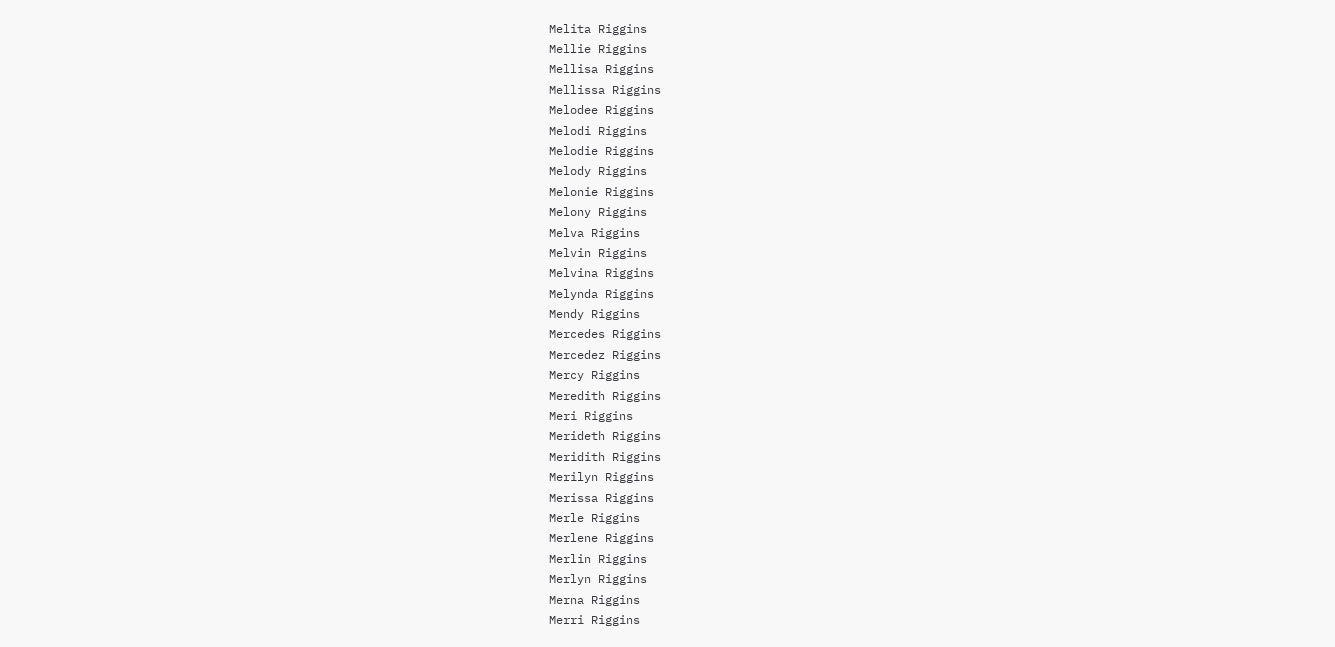Melita Riggins
Mellie Riggins
Mellisa Riggins
Mellissa Riggins
Melodee Riggins
Melodi Riggins
Melodie Riggins
Melody Riggins
Melonie Riggins
Melony Riggins
Melva Riggins
Melvin Riggins
Melvina Riggins
Melynda Riggins
Mendy Riggins
Mercedes Riggins
Mercedez Riggins
Mercy Riggins
Meredith Riggins
Meri Riggins
Merideth Riggins
Meridith Riggins
Merilyn Riggins
Merissa Riggins
Merle Riggins
Merlene Riggins
Merlin Riggins
Merlyn Riggins
Merna Riggins
Merri Riggins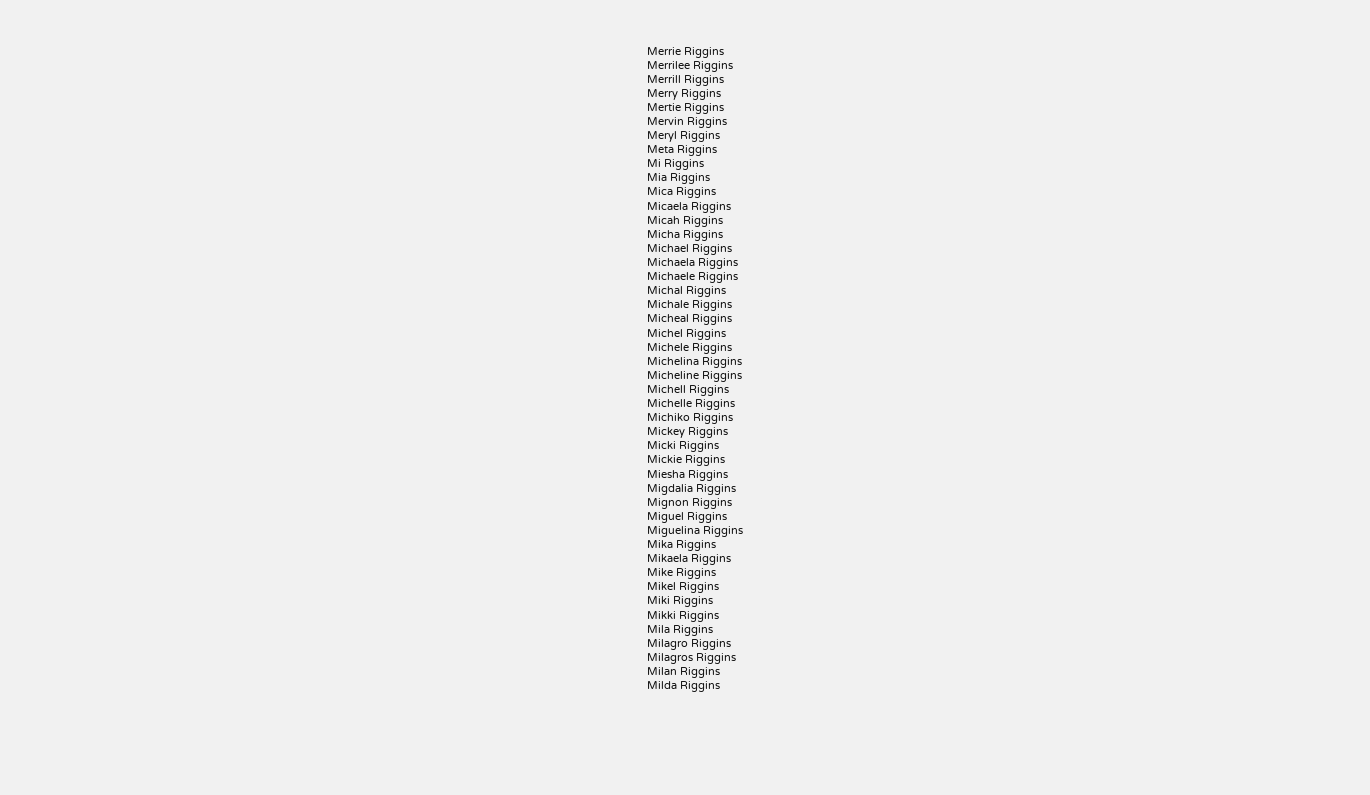Merrie Riggins
Merrilee Riggins
Merrill Riggins
Merry Riggins
Mertie Riggins
Mervin Riggins
Meryl Riggins
Meta Riggins
Mi Riggins
Mia Riggins
Mica Riggins
Micaela Riggins
Micah Riggins
Micha Riggins
Michael Riggins
Michaela Riggins
Michaele Riggins
Michal Riggins
Michale Riggins
Micheal Riggins
Michel Riggins
Michele Riggins
Michelina Riggins
Micheline Riggins
Michell Riggins
Michelle Riggins
Michiko Riggins
Mickey Riggins
Micki Riggins
Mickie Riggins
Miesha Riggins
Migdalia Riggins
Mignon Riggins
Miguel Riggins
Miguelina Riggins
Mika Riggins
Mikaela Riggins
Mike Riggins
Mikel Riggins
Miki Riggins
Mikki Riggins
Mila Riggins
Milagro Riggins
Milagros Riggins
Milan Riggins
Milda Riggins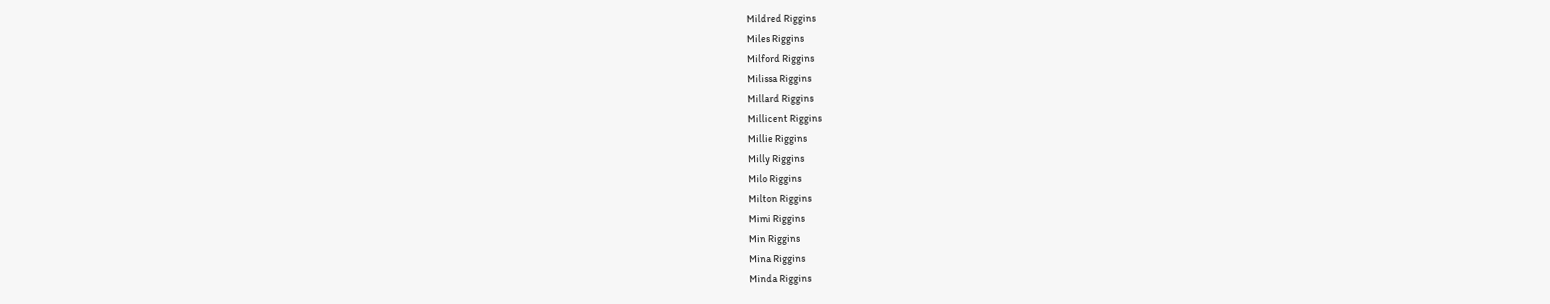Mildred Riggins
Miles Riggins
Milford Riggins
Milissa Riggins
Millard Riggins
Millicent Riggins
Millie Riggins
Milly Riggins
Milo Riggins
Milton Riggins
Mimi Riggins
Min Riggins
Mina Riggins
Minda Riggins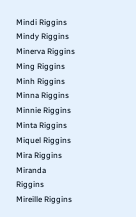Mindi Riggins
Mindy Riggins
Minerva Riggins
Ming Riggins
Minh Riggins
Minna Riggins
Minnie Riggins
Minta Riggins
Miquel Riggins
Mira Riggins
Miranda Riggins
Mireille Riggins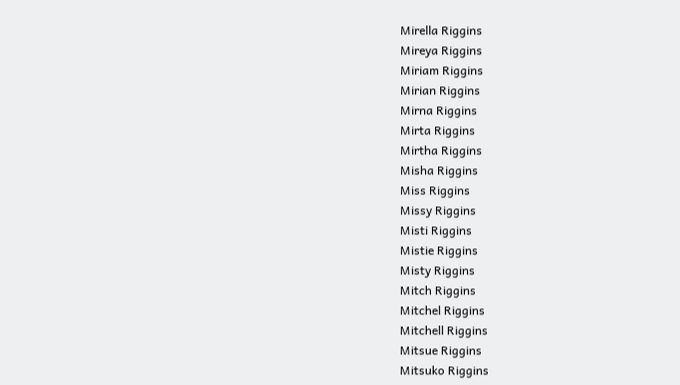Mirella Riggins
Mireya Riggins
Miriam Riggins
Mirian Riggins
Mirna Riggins
Mirta Riggins
Mirtha Riggins
Misha Riggins
Miss Riggins
Missy Riggins
Misti Riggins
Mistie Riggins
Misty Riggins
Mitch Riggins
Mitchel Riggins
Mitchell Riggins
Mitsue Riggins
Mitsuko Riggins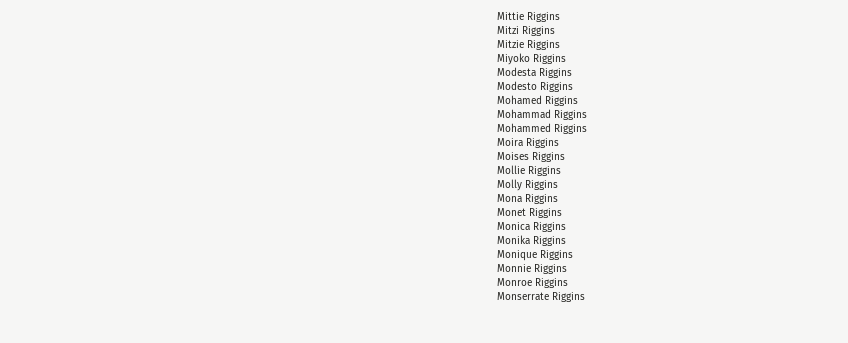Mittie Riggins
Mitzi Riggins
Mitzie Riggins
Miyoko Riggins
Modesta Riggins
Modesto Riggins
Mohamed Riggins
Mohammad Riggins
Mohammed Riggins
Moira Riggins
Moises Riggins
Mollie Riggins
Molly Riggins
Mona Riggins
Monet Riggins
Monica Riggins
Monika Riggins
Monique Riggins
Monnie Riggins
Monroe Riggins
Monserrate Riggins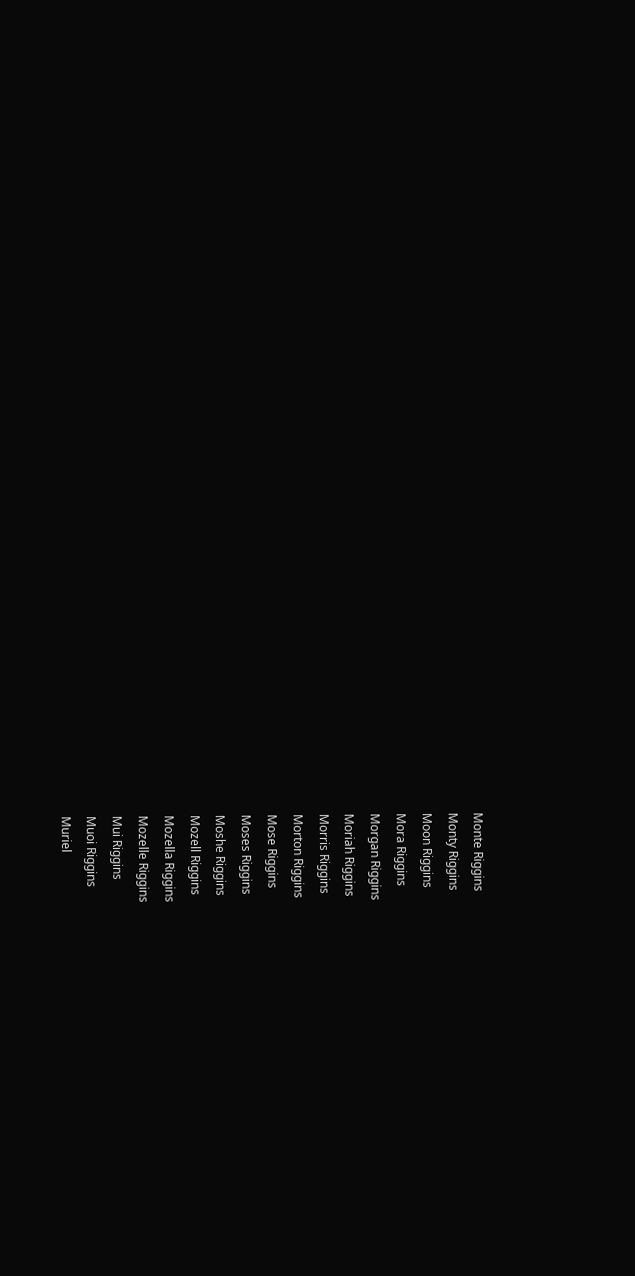Monte Riggins
Monty Riggins
Moon Riggins
Mora Riggins
Morgan Riggins
Moriah Riggins
Morris Riggins
Morton Riggins
Mose Riggins
Moses Riggins
Moshe Riggins
Mozell Riggins
Mozella Riggins
Mozelle Riggins
Mui Riggins
Muoi Riggins
Muriel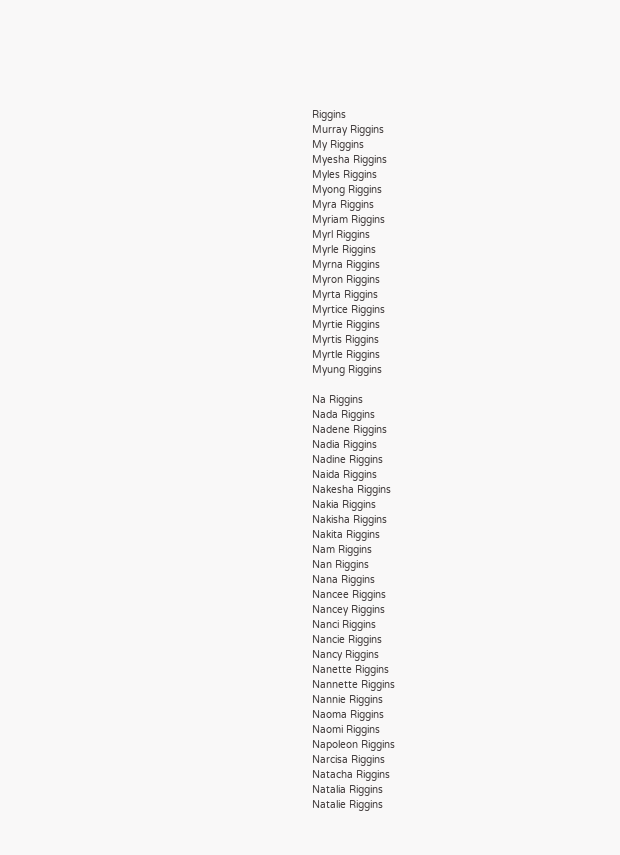Riggins
Murray Riggins
My Riggins
Myesha Riggins
Myles Riggins
Myong Riggins
Myra Riggins
Myriam Riggins
Myrl Riggins
Myrle Riggins
Myrna Riggins
Myron Riggins
Myrta Riggins
Myrtice Riggins
Myrtie Riggins
Myrtis Riggins
Myrtle Riggins
Myung Riggins

Na Riggins
Nada Riggins
Nadene Riggins
Nadia Riggins
Nadine Riggins
Naida Riggins
Nakesha Riggins
Nakia Riggins
Nakisha Riggins
Nakita Riggins
Nam Riggins
Nan Riggins
Nana Riggins
Nancee Riggins
Nancey Riggins
Nanci Riggins
Nancie Riggins
Nancy Riggins
Nanette Riggins
Nannette Riggins
Nannie Riggins
Naoma Riggins
Naomi Riggins
Napoleon Riggins
Narcisa Riggins
Natacha Riggins
Natalia Riggins
Natalie Riggins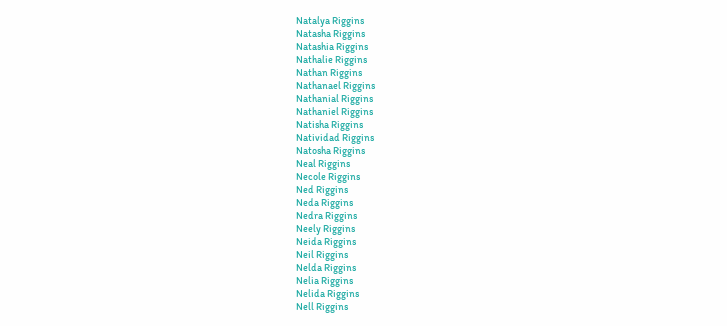Natalya Riggins
Natasha Riggins
Natashia Riggins
Nathalie Riggins
Nathan Riggins
Nathanael Riggins
Nathanial Riggins
Nathaniel Riggins
Natisha Riggins
Natividad Riggins
Natosha Riggins
Neal Riggins
Necole Riggins
Ned Riggins
Neda Riggins
Nedra Riggins
Neely Riggins
Neida Riggins
Neil Riggins
Nelda Riggins
Nelia Riggins
Nelida Riggins
Nell Riggins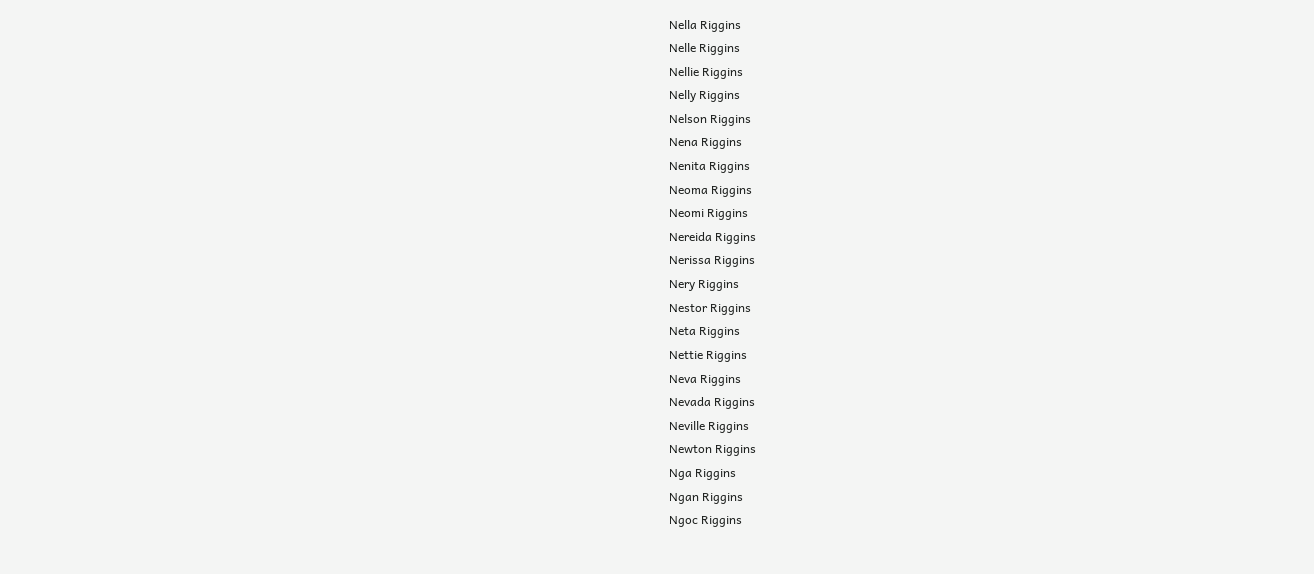Nella Riggins
Nelle Riggins
Nellie Riggins
Nelly Riggins
Nelson Riggins
Nena Riggins
Nenita Riggins
Neoma Riggins
Neomi Riggins
Nereida Riggins
Nerissa Riggins
Nery Riggins
Nestor Riggins
Neta Riggins
Nettie Riggins
Neva Riggins
Nevada Riggins
Neville Riggins
Newton Riggins
Nga Riggins
Ngan Riggins
Ngoc Riggins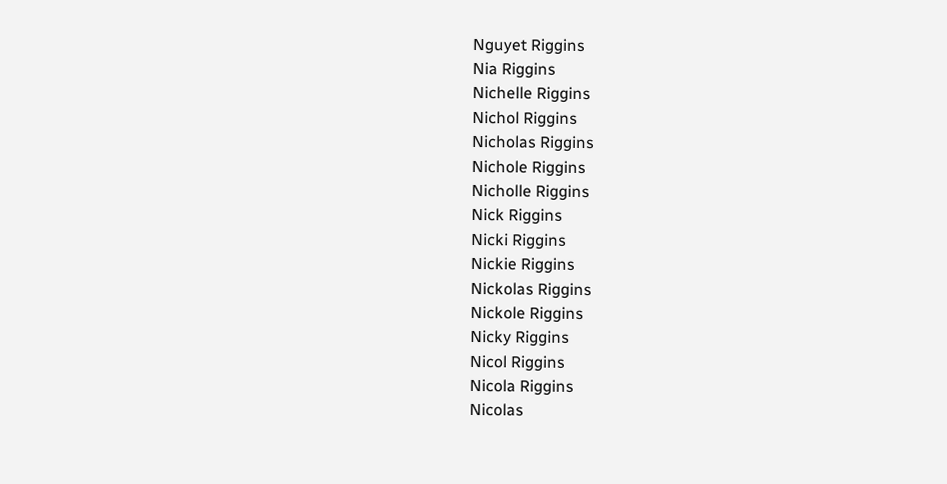Nguyet Riggins
Nia Riggins
Nichelle Riggins
Nichol Riggins
Nicholas Riggins
Nichole Riggins
Nicholle Riggins
Nick Riggins
Nicki Riggins
Nickie Riggins
Nickolas Riggins
Nickole Riggins
Nicky Riggins
Nicol Riggins
Nicola Riggins
Nicolas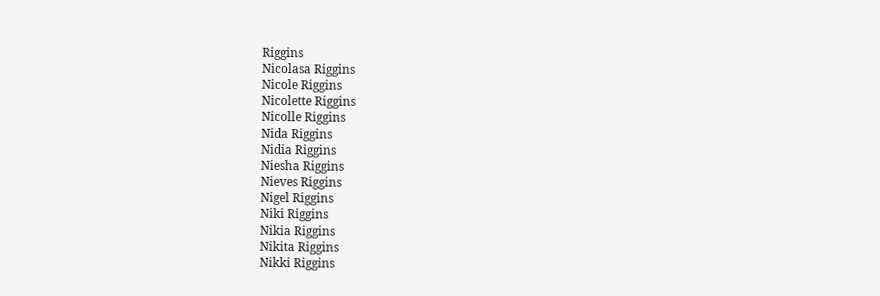Riggins
Nicolasa Riggins
Nicole Riggins
Nicolette Riggins
Nicolle Riggins
Nida Riggins
Nidia Riggins
Niesha Riggins
Nieves Riggins
Nigel Riggins
Niki Riggins
Nikia Riggins
Nikita Riggins
Nikki Riggins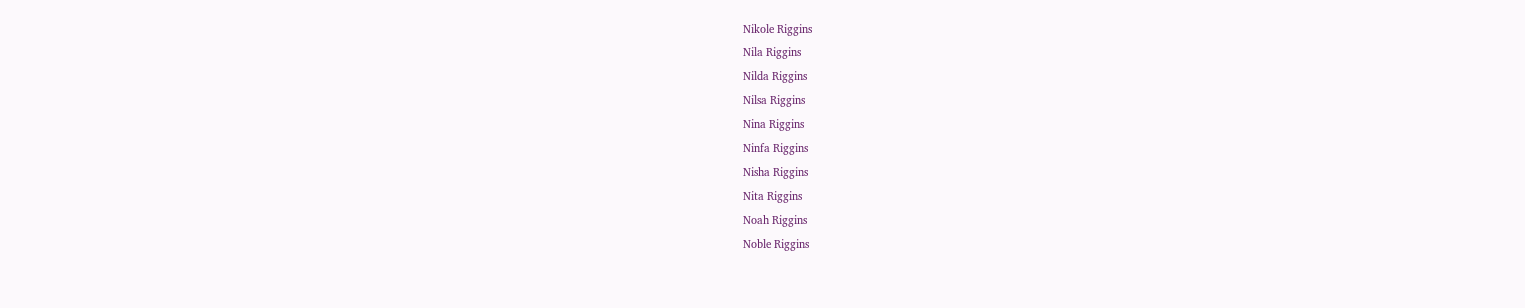Nikole Riggins
Nila Riggins
Nilda Riggins
Nilsa Riggins
Nina Riggins
Ninfa Riggins
Nisha Riggins
Nita Riggins
Noah Riggins
Noble Riggins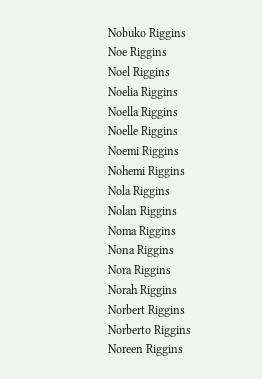Nobuko Riggins
Noe Riggins
Noel Riggins
Noelia Riggins
Noella Riggins
Noelle Riggins
Noemi Riggins
Nohemi Riggins
Nola Riggins
Nolan Riggins
Noma Riggins
Nona Riggins
Nora Riggins
Norah Riggins
Norbert Riggins
Norberto Riggins
Noreen Riggins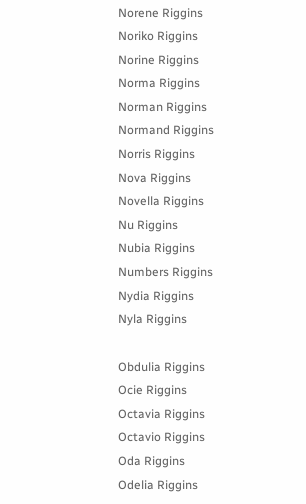Norene Riggins
Noriko Riggins
Norine Riggins
Norma Riggins
Norman Riggins
Normand Riggins
Norris Riggins
Nova Riggins
Novella Riggins
Nu Riggins
Nubia Riggins
Numbers Riggins
Nydia Riggins
Nyla Riggins

Obdulia Riggins
Ocie Riggins
Octavia Riggins
Octavio Riggins
Oda Riggins
Odelia Riggins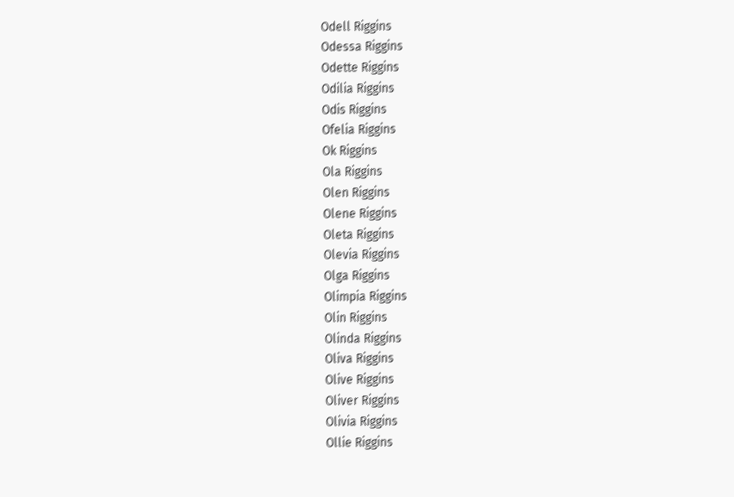Odell Riggins
Odessa Riggins
Odette Riggins
Odilia Riggins
Odis Riggins
Ofelia Riggins
Ok Riggins
Ola Riggins
Olen Riggins
Olene Riggins
Oleta Riggins
Olevia Riggins
Olga Riggins
Olimpia Riggins
Olin Riggins
Olinda Riggins
Oliva Riggins
Olive Riggins
Oliver Riggins
Olivia Riggins
Ollie Riggins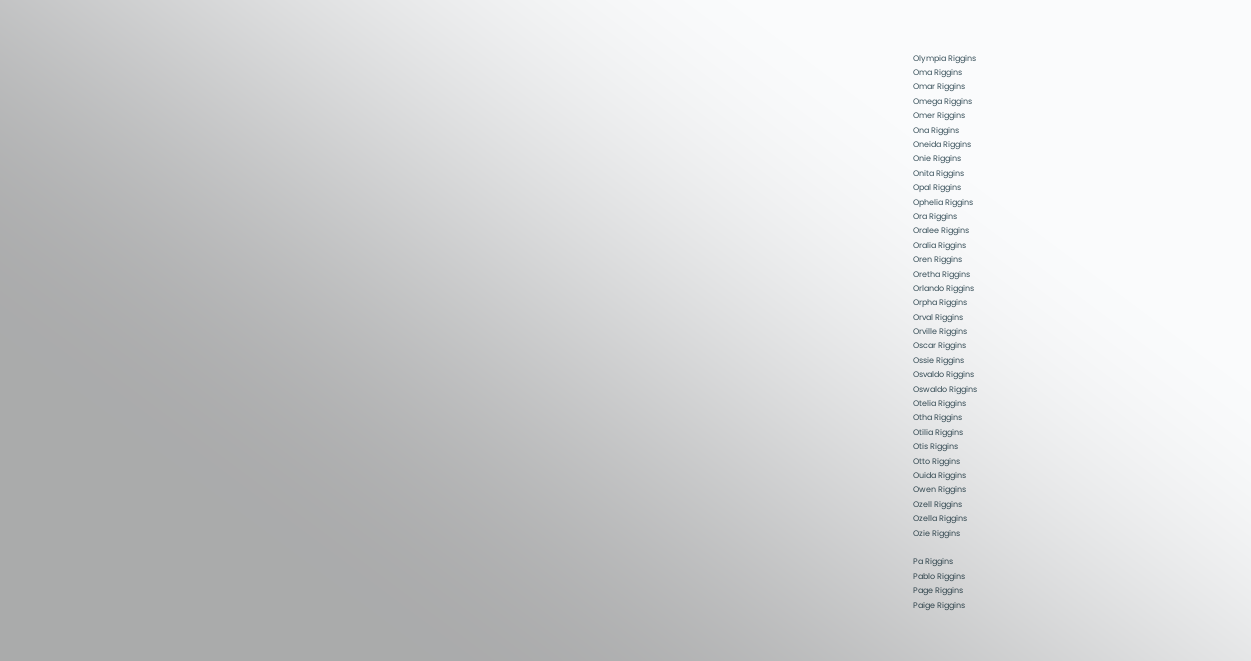Olympia Riggins
Oma Riggins
Omar Riggins
Omega Riggins
Omer Riggins
Ona Riggins
Oneida Riggins
Onie Riggins
Onita Riggins
Opal Riggins
Ophelia Riggins
Ora Riggins
Oralee Riggins
Oralia Riggins
Oren Riggins
Oretha Riggins
Orlando Riggins
Orpha Riggins
Orval Riggins
Orville Riggins
Oscar Riggins
Ossie Riggins
Osvaldo Riggins
Oswaldo Riggins
Otelia Riggins
Otha Riggins
Otilia Riggins
Otis Riggins
Otto Riggins
Ouida Riggins
Owen Riggins
Ozell Riggins
Ozella Riggins
Ozie Riggins

Pa Riggins
Pablo Riggins
Page Riggins
Paige Riggins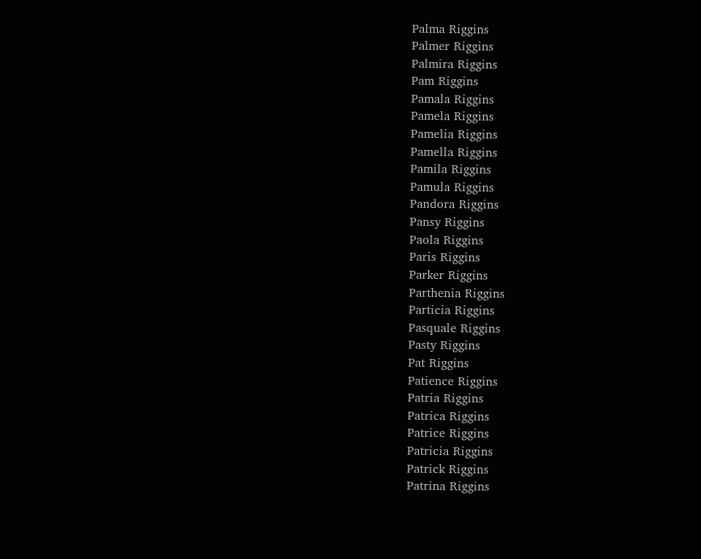Palma Riggins
Palmer Riggins
Palmira Riggins
Pam Riggins
Pamala Riggins
Pamela Riggins
Pamelia Riggins
Pamella Riggins
Pamila Riggins
Pamula Riggins
Pandora Riggins
Pansy Riggins
Paola Riggins
Paris Riggins
Parker Riggins
Parthenia Riggins
Particia Riggins
Pasquale Riggins
Pasty Riggins
Pat Riggins
Patience Riggins
Patria Riggins
Patrica Riggins
Patrice Riggins
Patricia Riggins
Patrick Riggins
Patrina Riggins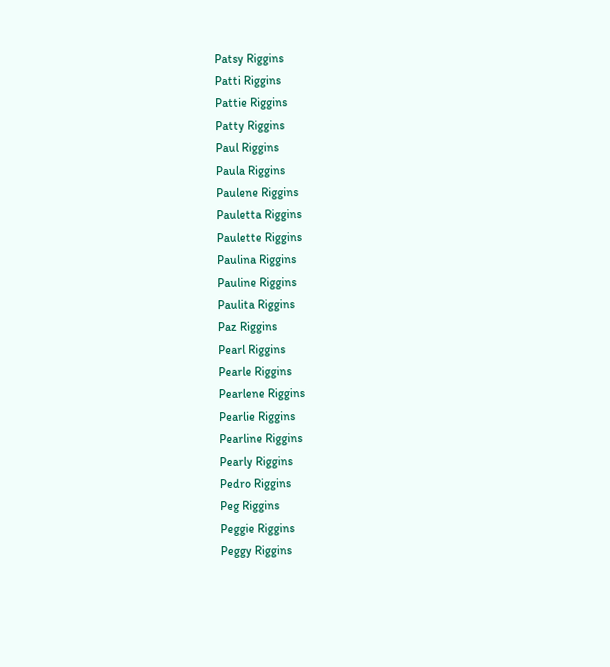Patsy Riggins
Patti Riggins
Pattie Riggins
Patty Riggins
Paul Riggins
Paula Riggins
Paulene Riggins
Pauletta Riggins
Paulette Riggins
Paulina Riggins
Pauline Riggins
Paulita Riggins
Paz Riggins
Pearl Riggins
Pearle Riggins
Pearlene Riggins
Pearlie Riggins
Pearline Riggins
Pearly Riggins
Pedro Riggins
Peg Riggins
Peggie Riggins
Peggy Riggins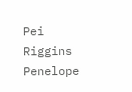Pei Riggins
Penelope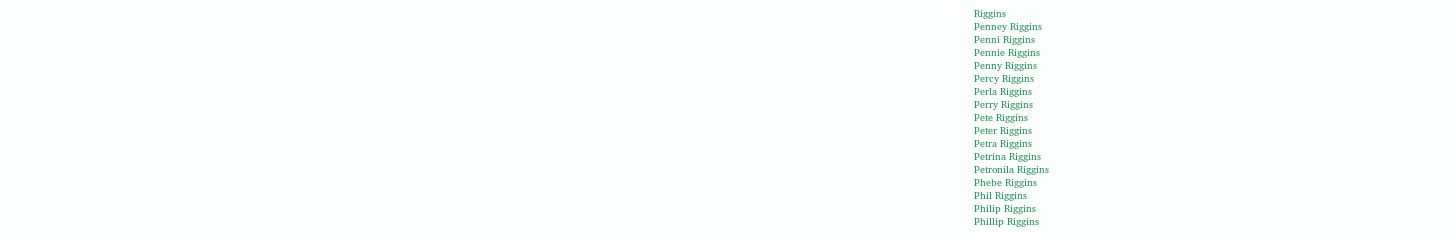Riggins
Penney Riggins
Penni Riggins
Pennie Riggins
Penny Riggins
Percy Riggins
Perla Riggins
Perry Riggins
Pete Riggins
Peter Riggins
Petra Riggins
Petrina Riggins
Petronila Riggins
Phebe Riggins
Phil Riggins
Philip Riggins
Phillip Riggins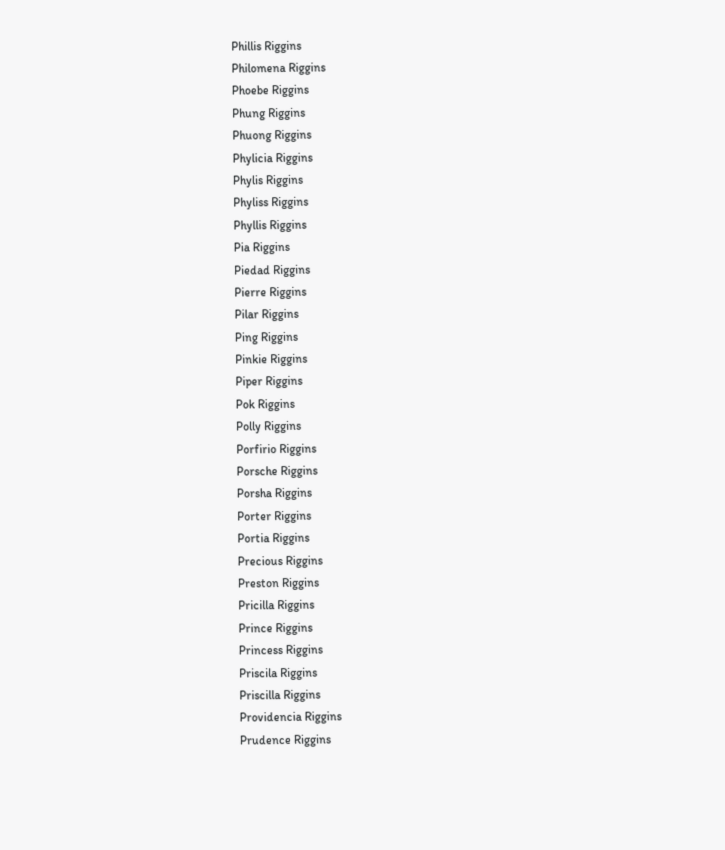Phillis Riggins
Philomena Riggins
Phoebe Riggins
Phung Riggins
Phuong Riggins
Phylicia Riggins
Phylis Riggins
Phyliss Riggins
Phyllis Riggins
Pia Riggins
Piedad Riggins
Pierre Riggins
Pilar Riggins
Ping Riggins
Pinkie Riggins
Piper Riggins
Pok Riggins
Polly Riggins
Porfirio Riggins
Porsche Riggins
Porsha Riggins
Porter Riggins
Portia Riggins
Precious Riggins
Preston Riggins
Pricilla Riggins
Prince Riggins
Princess Riggins
Priscila Riggins
Priscilla Riggins
Providencia Riggins
Prudence Riggins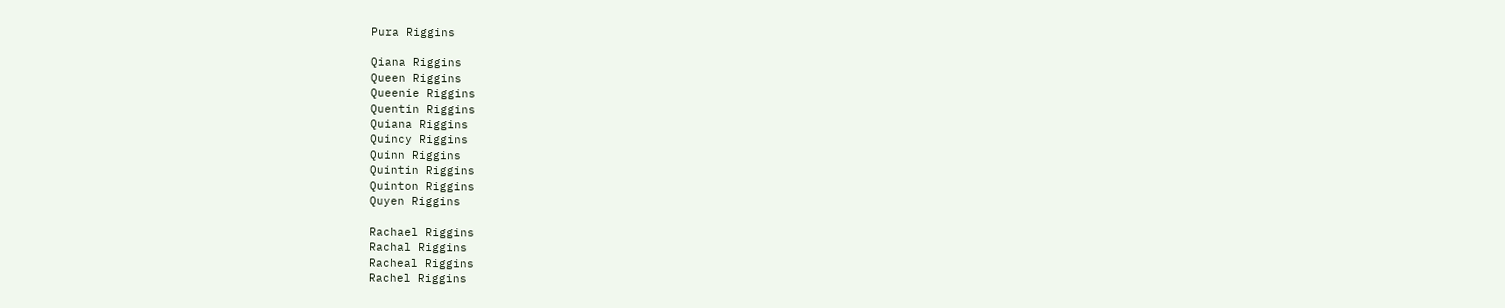Pura Riggins

Qiana Riggins
Queen Riggins
Queenie Riggins
Quentin Riggins
Quiana Riggins
Quincy Riggins
Quinn Riggins
Quintin Riggins
Quinton Riggins
Quyen Riggins

Rachael Riggins
Rachal Riggins
Racheal Riggins
Rachel Riggins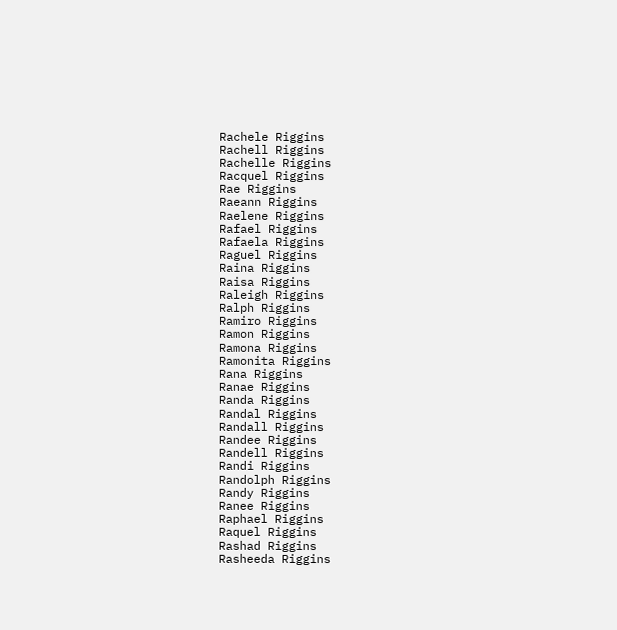Rachele Riggins
Rachell Riggins
Rachelle Riggins
Racquel Riggins
Rae Riggins
Raeann Riggins
Raelene Riggins
Rafael Riggins
Rafaela Riggins
Raguel Riggins
Raina Riggins
Raisa Riggins
Raleigh Riggins
Ralph Riggins
Ramiro Riggins
Ramon Riggins
Ramona Riggins
Ramonita Riggins
Rana Riggins
Ranae Riggins
Randa Riggins
Randal Riggins
Randall Riggins
Randee Riggins
Randell Riggins
Randi Riggins
Randolph Riggins
Randy Riggins
Ranee Riggins
Raphael Riggins
Raquel Riggins
Rashad Riggins
Rasheeda Riggins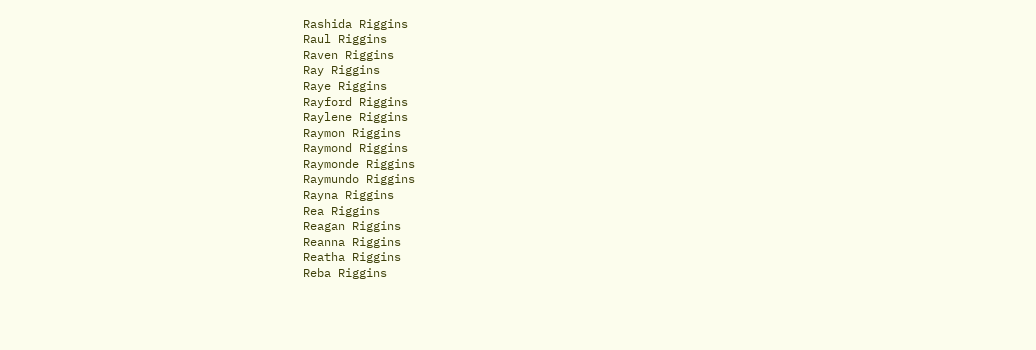Rashida Riggins
Raul Riggins
Raven Riggins
Ray Riggins
Raye Riggins
Rayford Riggins
Raylene Riggins
Raymon Riggins
Raymond Riggins
Raymonde Riggins
Raymundo Riggins
Rayna Riggins
Rea Riggins
Reagan Riggins
Reanna Riggins
Reatha Riggins
Reba Riggins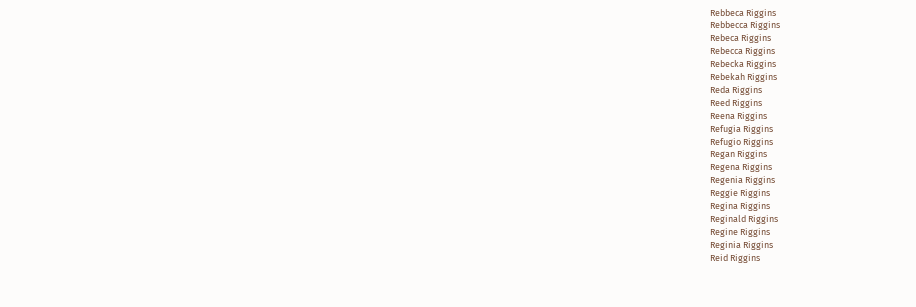Rebbeca Riggins
Rebbecca Riggins
Rebeca Riggins
Rebecca Riggins
Rebecka Riggins
Rebekah Riggins
Reda Riggins
Reed Riggins
Reena Riggins
Refugia Riggins
Refugio Riggins
Regan Riggins
Regena Riggins
Regenia Riggins
Reggie Riggins
Regina Riggins
Reginald Riggins
Regine Riggins
Reginia Riggins
Reid Riggins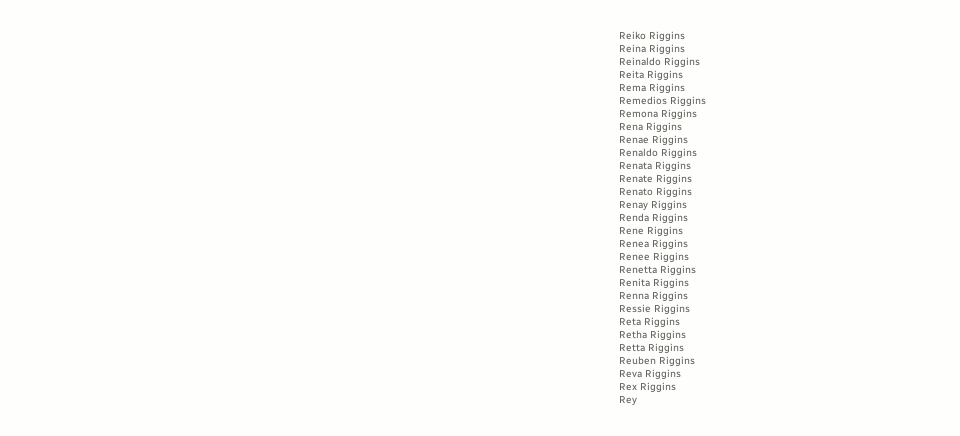Reiko Riggins
Reina Riggins
Reinaldo Riggins
Reita Riggins
Rema Riggins
Remedios Riggins
Remona Riggins
Rena Riggins
Renae Riggins
Renaldo Riggins
Renata Riggins
Renate Riggins
Renato Riggins
Renay Riggins
Renda Riggins
Rene Riggins
Renea Riggins
Renee Riggins
Renetta Riggins
Renita Riggins
Renna Riggins
Ressie Riggins
Reta Riggins
Retha Riggins
Retta Riggins
Reuben Riggins
Reva Riggins
Rex Riggins
Rey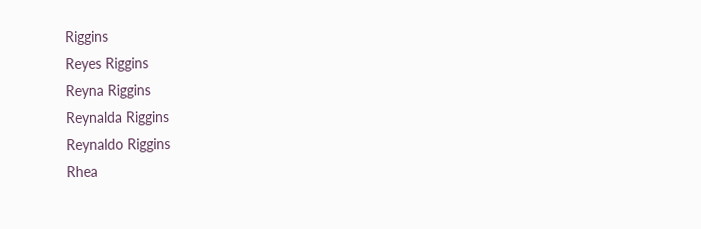Riggins
Reyes Riggins
Reyna Riggins
Reynalda Riggins
Reynaldo Riggins
Rhea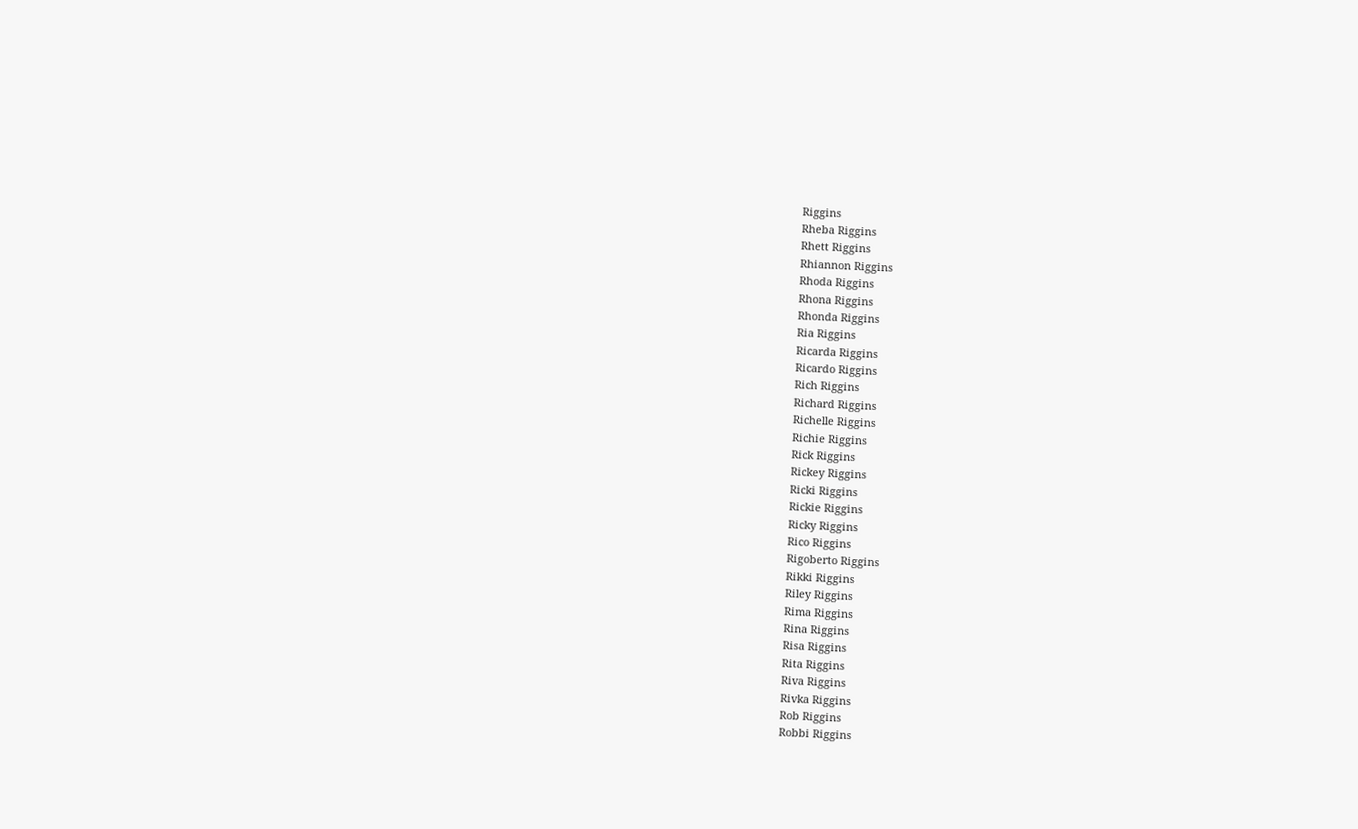Riggins
Rheba Riggins
Rhett Riggins
Rhiannon Riggins
Rhoda Riggins
Rhona Riggins
Rhonda Riggins
Ria Riggins
Ricarda Riggins
Ricardo Riggins
Rich Riggins
Richard Riggins
Richelle Riggins
Richie Riggins
Rick Riggins
Rickey Riggins
Ricki Riggins
Rickie Riggins
Ricky Riggins
Rico Riggins
Rigoberto Riggins
Rikki Riggins
Riley Riggins
Rima Riggins
Rina Riggins
Risa Riggins
Rita Riggins
Riva Riggins
Rivka Riggins
Rob Riggins
Robbi Riggins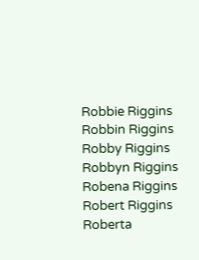Robbie Riggins
Robbin Riggins
Robby Riggins
Robbyn Riggins
Robena Riggins
Robert Riggins
Roberta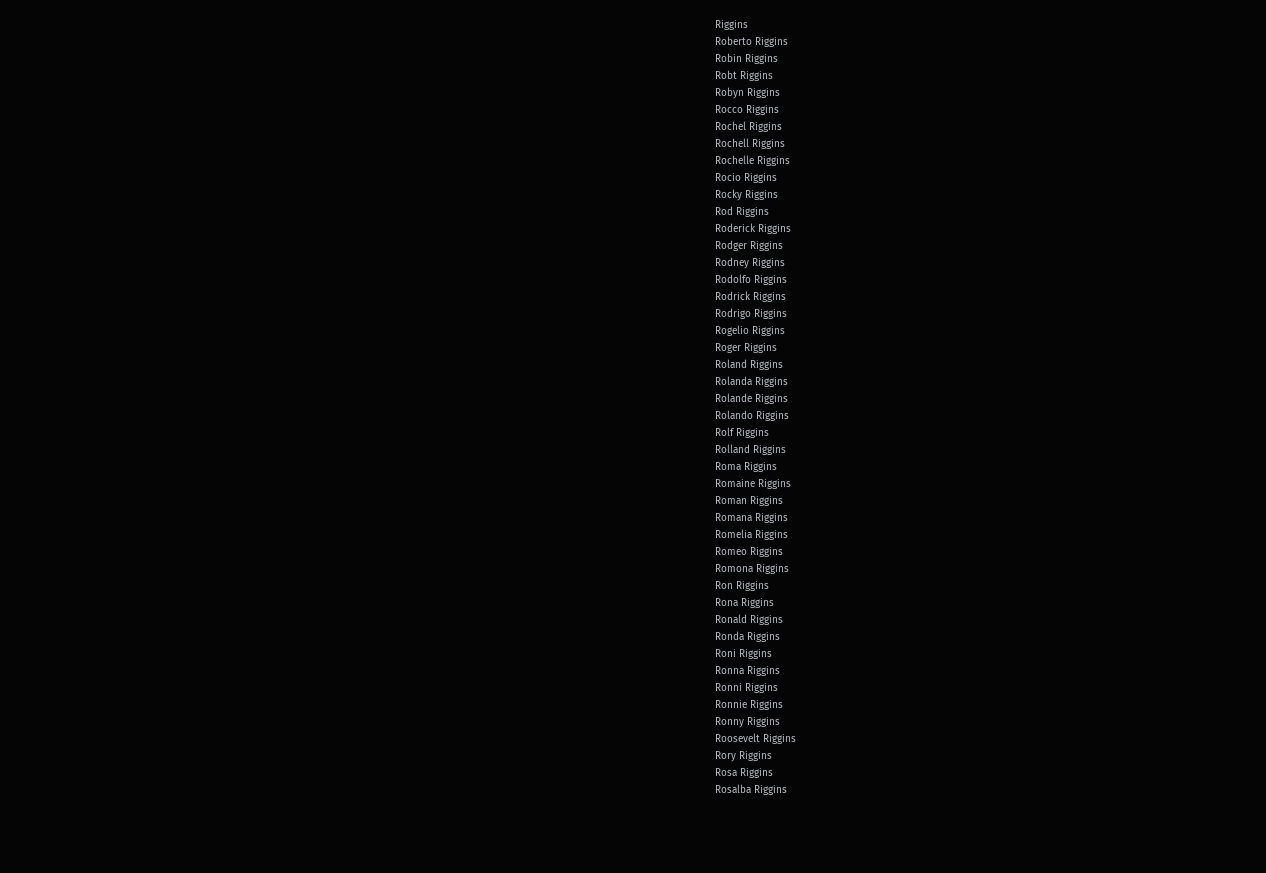Riggins
Roberto Riggins
Robin Riggins
Robt Riggins
Robyn Riggins
Rocco Riggins
Rochel Riggins
Rochell Riggins
Rochelle Riggins
Rocio Riggins
Rocky Riggins
Rod Riggins
Roderick Riggins
Rodger Riggins
Rodney Riggins
Rodolfo Riggins
Rodrick Riggins
Rodrigo Riggins
Rogelio Riggins
Roger Riggins
Roland Riggins
Rolanda Riggins
Rolande Riggins
Rolando Riggins
Rolf Riggins
Rolland Riggins
Roma Riggins
Romaine Riggins
Roman Riggins
Romana Riggins
Romelia Riggins
Romeo Riggins
Romona Riggins
Ron Riggins
Rona Riggins
Ronald Riggins
Ronda Riggins
Roni Riggins
Ronna Riggins
Ronni Riggins
Ronnie Riggins
Ronny Riggins
Roosevelt Riggins
Rory Riggins
Rosa Riggins
Rosalba Riggins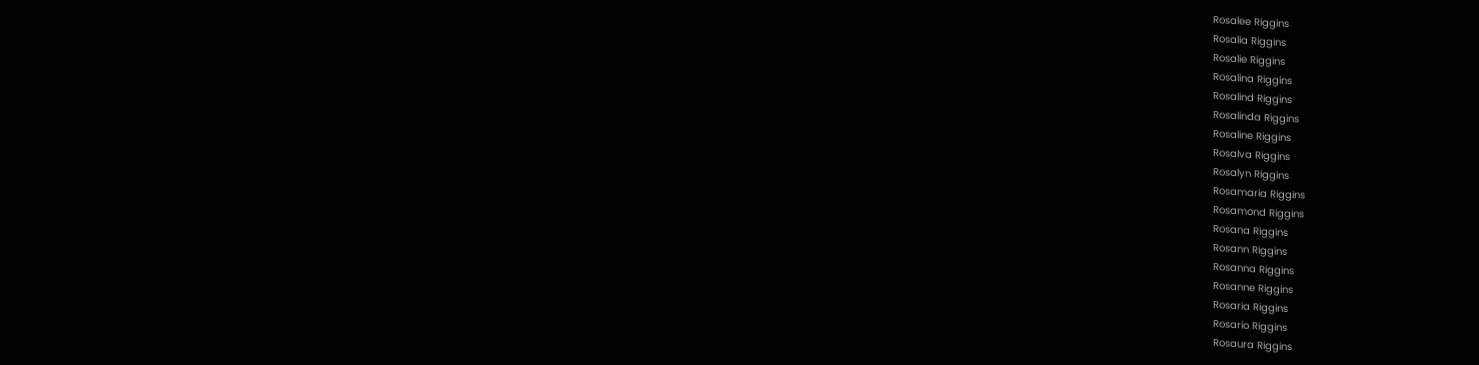Rosalee Riggins
Rosalia Riggins
Rosalie Riggins
Rosalina Riggins
Rosalind Riggins
Rosalinda Riggins
Rosaline Riggins
Rosalva Riggins
Rosalyn Riggins
Rosamaria Riggins
Rosamond Riggins
Rosana Riggins
Rosann Riggins
Rosanna Riggins
Rosanne Riggins
Rosaria Riggins
Rosario Riggins
Rosaura Riggins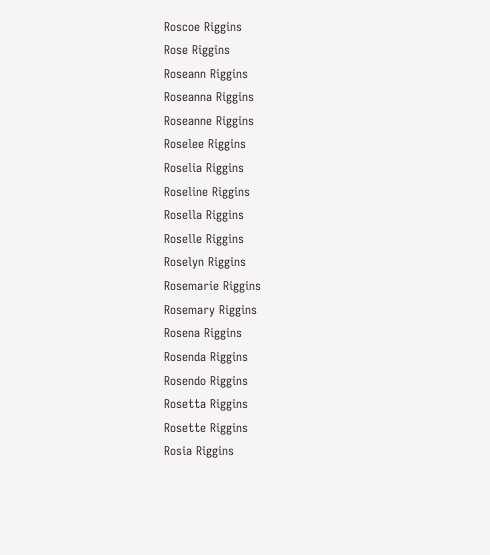Roscoe Riggins
Rose Riggins
Roseann Riggins
Roseanna Riggins
Roseanne Riggins
Roselee Riggins
Roselia Riggins
Roseline Riggins
Rosella Riggins
Roselle Riggins
Roselyn Riggins
Rosemarie Riggins
Rosemary Riggins
Rosena Riggins
Rosenda Riggins
Rosendo Riggins
Rosetta Riggins
Rosette Riggins
Rosia Riggins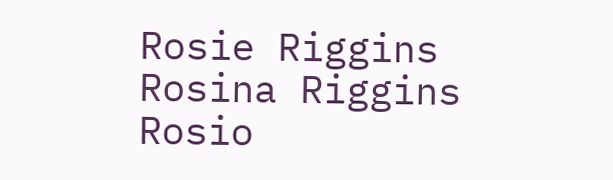Rosie Riggins
Rosina Riggins
Rosio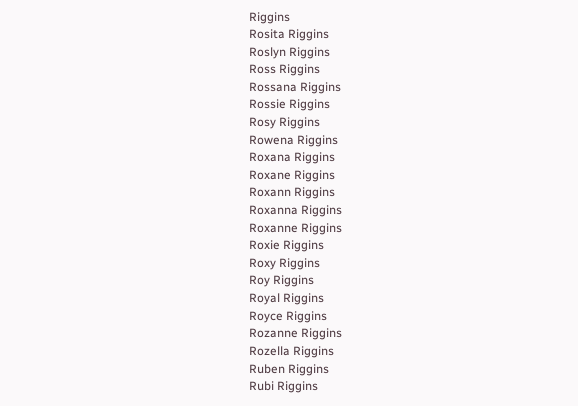Riggins
Rosita Riggins
Roslyn Riggins
Ross Riggins
Rossana Riggins
Rossie Riggins
Rosy Riggins
Rowena Riggins
Roxana Riggins
Roxane Riggins
Roxann Riggins
Roxanna Riggins
Roxanne Riggins
Roxie Riggins
Roxy Riggins
Roy Riggins
Royal Riggins
Royce Riggins
Rozanne Riggins
Rozella Riggins
Ruben Riggins
Rubi Riggins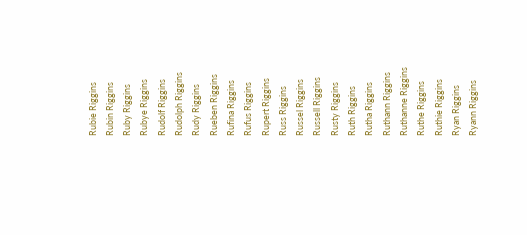Rubie Riggins
Rubin Riggins
Ruby Riggins
Rubye Riggins
Rudolf Riggins
Rudolph Riggins
Rudy Riggins
Rueben Riggins
Rufina Riggins
Rufus Riggins
Rupert Riggins
Russ Riggins
Russel Riggins
Russell Riggins
Rusty Riggins
Ruth Riggins
Rutha Riggins
Ruthann Riggins
Ruthanne Riggins
Ruthe Riggins
Ruthie Riggins
Ryan Riggins
Ryann Riggins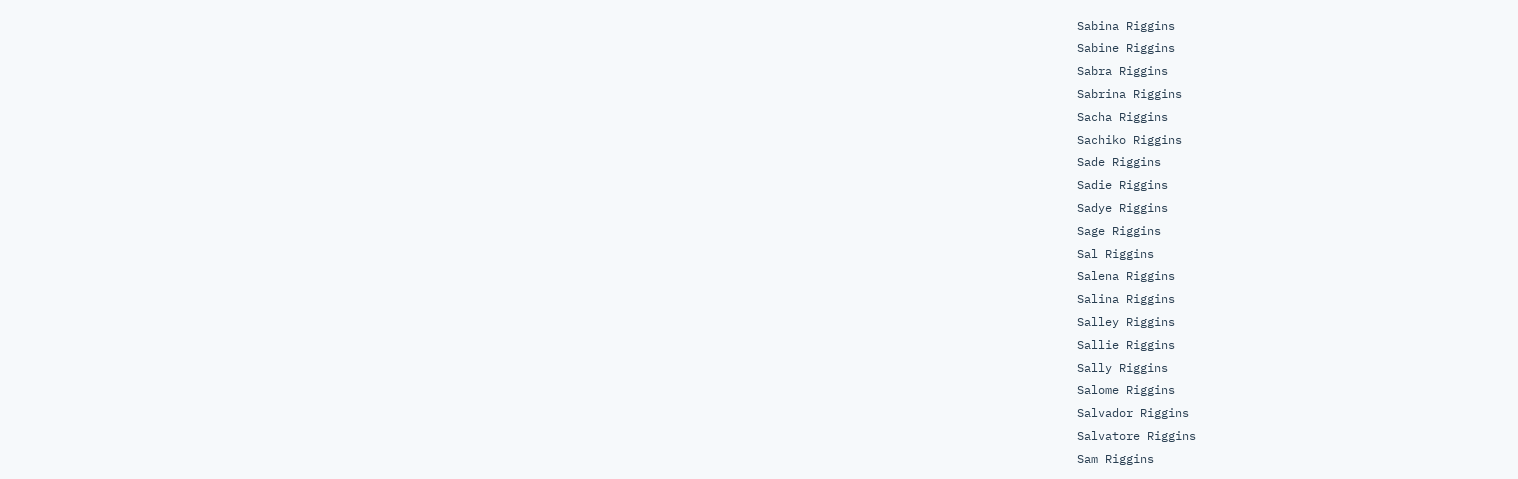Sabina Riggins
Sabine Riggins
Sabra Riggins
Sabrina Riggins
Sacha Riggins
Sachiko Riggins
Sade Riggins
Sadie Riggins
Sadye Riggins
Sage Riggins
Sal Riggins
Salena Riggins
Salina Riggins
Salley Riggins
Sallie Riggins
Sally Riggins
Salome Riggins
Salvador Riggins
Salvatore Riggins
Sam Riggins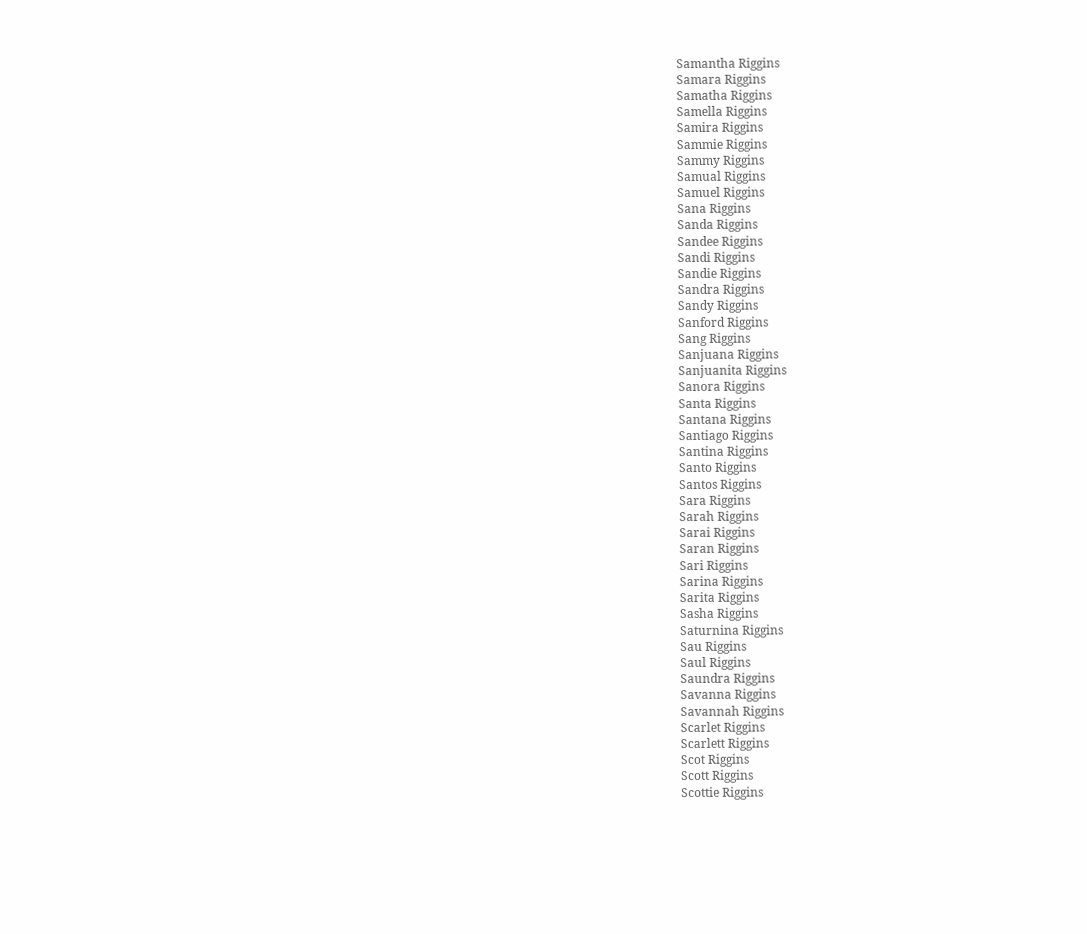Samantha Riggins
Samara Riggins
Samatha Riggins
Samella Riggins
Samira Riggins
Sammie Riggins
Sammy Riggins
Samual Riggins
Samuel Riggins
Sana Riggins
Sanda Riggins
Sandee Riggins
Sandi Riggins
Sandie Riggins
Sandra Riggins
Sandy Riggins
Sanford Riggins
Sang Riggins
Sanjuana Riggins
Sanjuanita Riggins
Sanora Riggins
Santa Riggins
Santana Riggins
Santiago Riggins
Santina Riggins
Santo Riggins
Santos Riggins
Sara Riggins
Sarah Riggins
Sarai Riggins
Saran Riggins
Sari Riggins
Sarina Riggins
Sarita Riggins
Sasha Riggins
Saturnina Riggins
Sau Riggins
Saul Riggins
Saundra Riggins
Savanna Riggins
Savannah Riggins
Scarlet Riggins
Scarlett Riggins
Scot Riggins
Scott Riggins
Scottie Riggins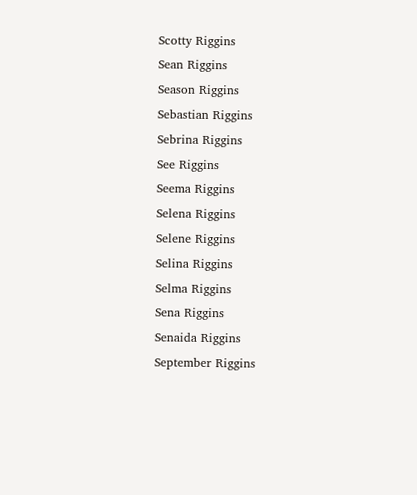Scotty Riggins
Sean Riggins
Season Riggins
Sebastian Riggins
Sebrina Riggins
See Riggins
Seema Riggins
Selena Riggins
Selene Riggins
Selina Riggins
Selma Riggins
Sena Riggins
Senaida Riggins
September Riggins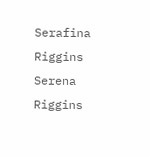Serafina Riggins
Serena Riggins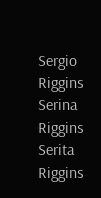Sergio Riggins
Serina Riggins
Serita Riggins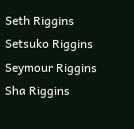Seth Riggins
Setsuko Riggins
Seymour Riggins
Sha Riggins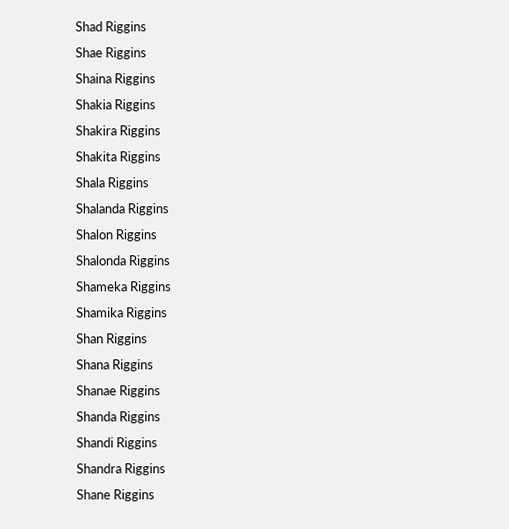Shad Riggins
Shae Riggins
Shaina Riggins
Shakia Riggins
Shakira Riggins
Shakita Riggins
Shala Riggins
Shalanda Riggins
Shalon Riggins
Shalonda Riggins
Shameka Riggins
Shamika Riggins
Shan Riggins
Shana Riggins
Shanae Riggins
Shanda Riggins
Shandi Riggins
Shandra Riggins
Shane Riggins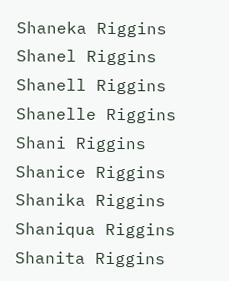Shaneka Riggins
Shanel Riggins
Shanell Riggins
Shanelle Riggins
Shani Riggins
Shanice Riggins
Shanika Riggins
Shaniqua Riggins
Shanita Riggins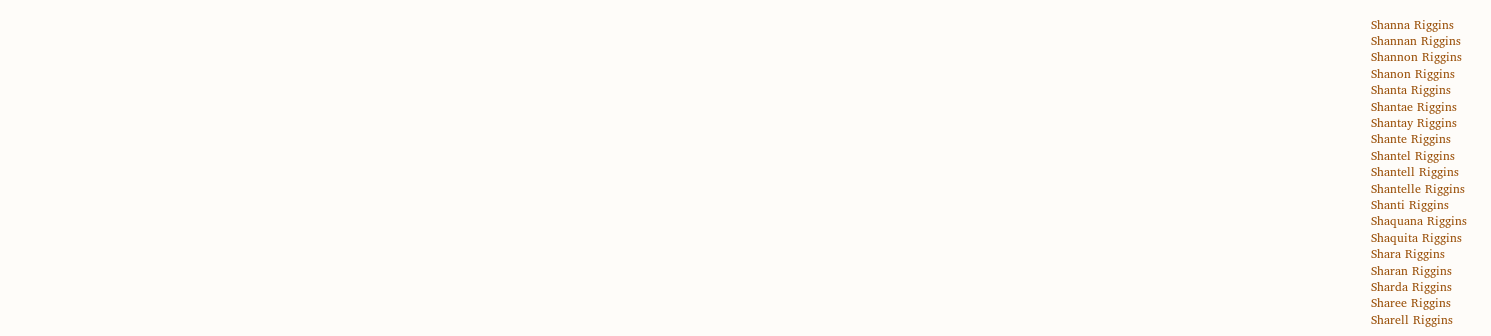Shanna Riggins
Shannan Riggins
Shannon Riggins
Shanon Riggins
Shanta Riggins
Shantae Riggins
Shantay Riggins
Shante Riggins
Shantel Riggins
Shantell Riggins
Shantelle Riggins
Shanti Riggins
Shaquana Riggins
Shaquita Riggins
Shara Riggins
Sharan Riggins
Sharda Riggins
Sharee Riggins
Sharell Riggins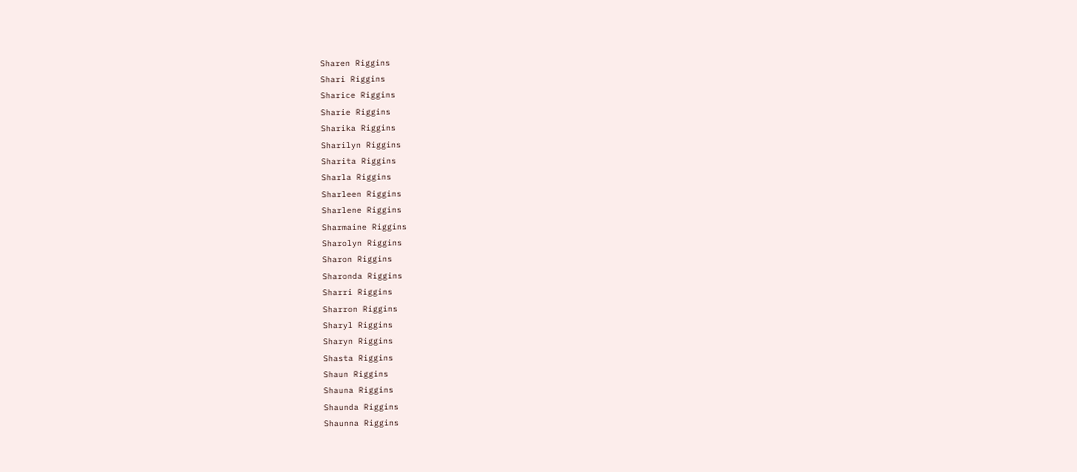Sharen Riggins
Shari Riggins
Sharice Riggins
Sharie Riggins
Sharika Riggins
Sharilyn Riggins
Sharita Riggins
Sharla Riggins
Sharleen Riggins
Sharlene Riggins
Sharmaine Riggins
Sharolyn Riggins
Sharon Riggins
Sharonda Riggins
Sharri Riggins
Sharron Riggins
Sharyl Riggins
Sharyn Riggins
Shasta Riggins
Shaun Riggins
Shauna Riggins
Shaunda Riggins
Shaunna Riggins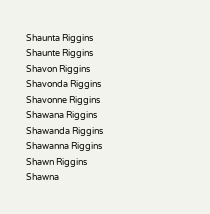Shaunta Riggins
Shaunte Riggins
Shavon Riggins
Shavonda Riggins
Shavonne Riggins
Shawana Riggins
Shawanda Riggins
Shawanna Riggins
Shawn Riggins
Shawna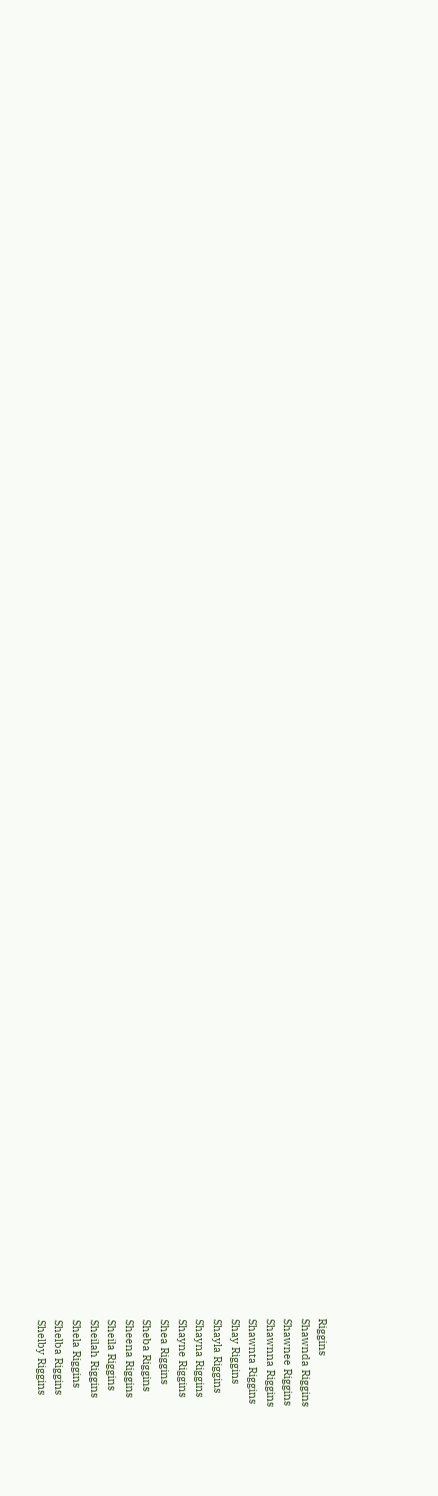Riggins
Shawnda Riggins
Shawnee Riggins
Shawnna Riggins
Shawnta Riggins
Shay Riggins
Shayla Riggins
Shayna Riggins
Shayne Riggins
Shea Riggins
Sheba Riggins
Sheena Riggins
Sheila Riggins
Sheilah Riggins
Shela Riggins
Shelba Riggins
Shelby Riggins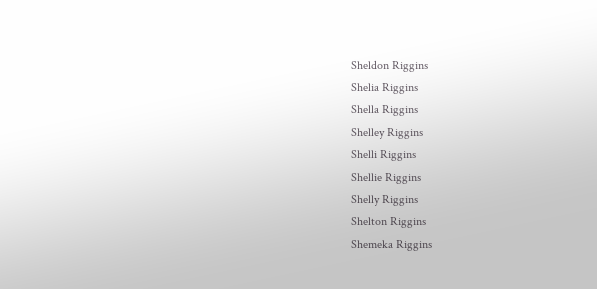Sheldon Riggins
Shelia Riggins
Shella Riggins
Shelley Riggins
Shelli Riggins
Shellie Riggins
Shelly Riggins
Shelton Riggins
Shemeka Riggins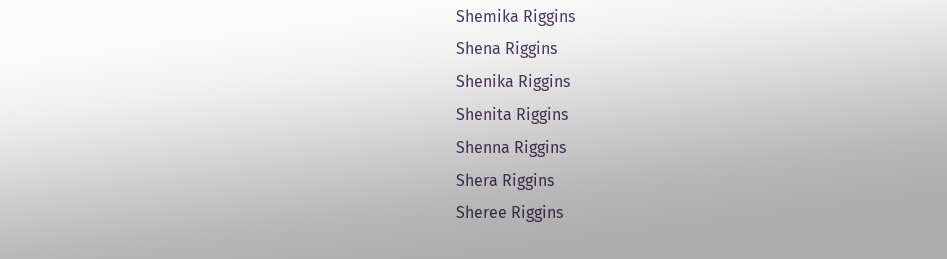Shemika Riggins
Shena Riggins
Shenika Riggins
Shenita Riggins
Shenna Riggins
Shera Riggins
Sheree Riggins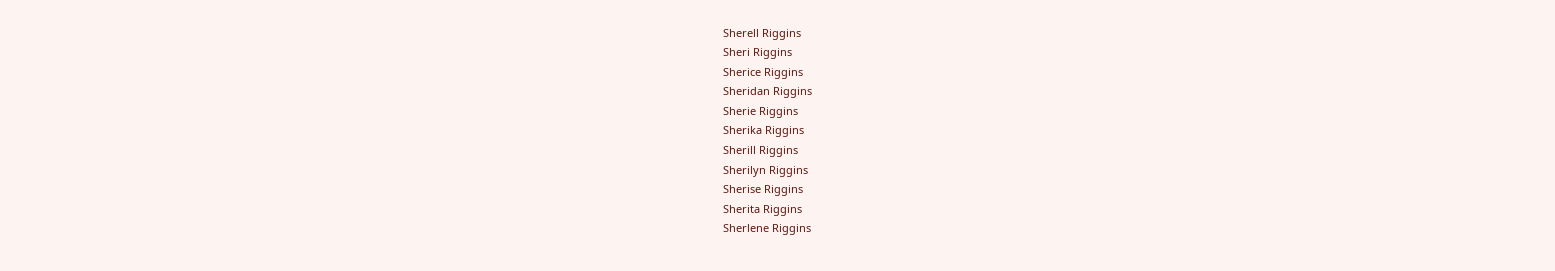Sherell Riggins
Sheri Riggins
Sherice Riggins
Sheridan Riggins
Sherie Riggins
Sherika Riggins
Sherill Riggins
Sherilyn Riggins
Sherise Riggins
Sherita Riggins
Sherlene Riggins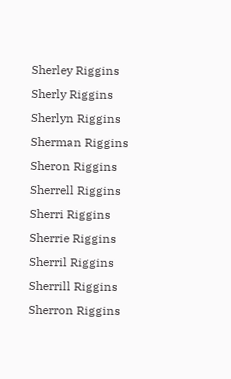Sherley Riggins
Sherly Riggins
Sherlyn Riggins
Sherman Riggins
Sheron Riggins
Sherrell Riggins
Sherri Riggins
Sherrie Riggins
Sherril Riggins
Sherrill Riggins
Sherron Riggins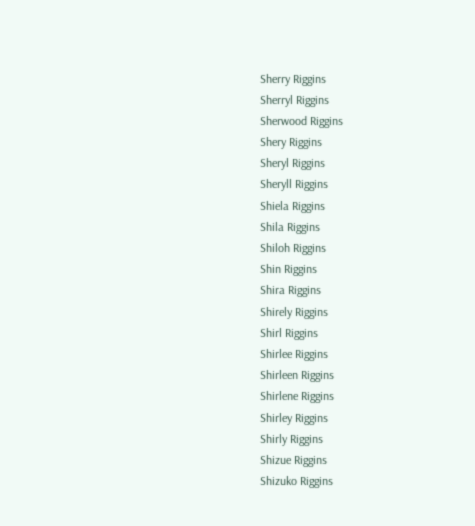Sherry Riggins
Sherryl Riggins
Sherwood Riggins
Shery Riggins
Sheryl Riggins
Sheryll Riggins
Shiela Riggins
Shila Riggins
Shiloh Riggins
Shin Riggins
Shira Riggins
Shirely Riggins
Shirl Riggins
Shirlee Riggins
Shirleen Riggins
Shirlene Riggins
Shirley Riggins
Shirly Riggins
Shizue Riggins
Shizuko Riggins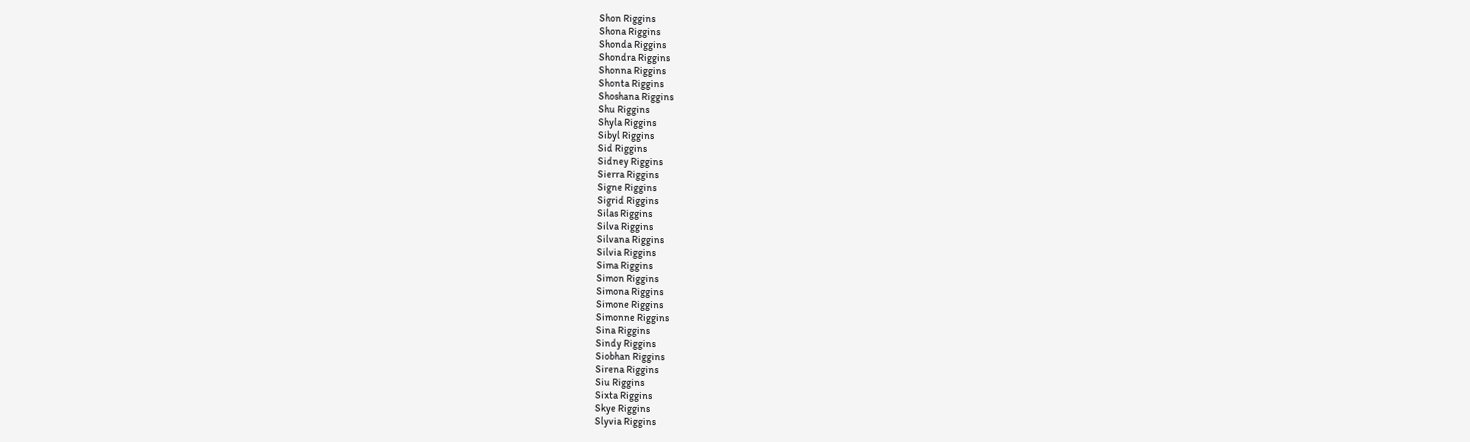Shon Riggins
Shona Riggins
Shonda Riggins
Shondra Riggins
Shonna Riggins
Shonta Riggins
Shoshana Riggins
Shu Riggins
Shyla Riggins
Sibyl Riggins
Sid Riggins
Sidney Riggins
Sierra Riggins
Signe Riggins
Sigrid Riggins
Silas Riggins
Silva Riggins
Silvana Riggins
Silvia Riggins
Sima Riggins
Simon Riggins
Simona Riggins
Simone Riggins
Simonne Riggins
Sina Riggins
Sindy Riggins
Siobhan Riggins
Sirena Riggins
Siu Riggins
Sixta Riggins
Skye Riggins
Slyvia Riggins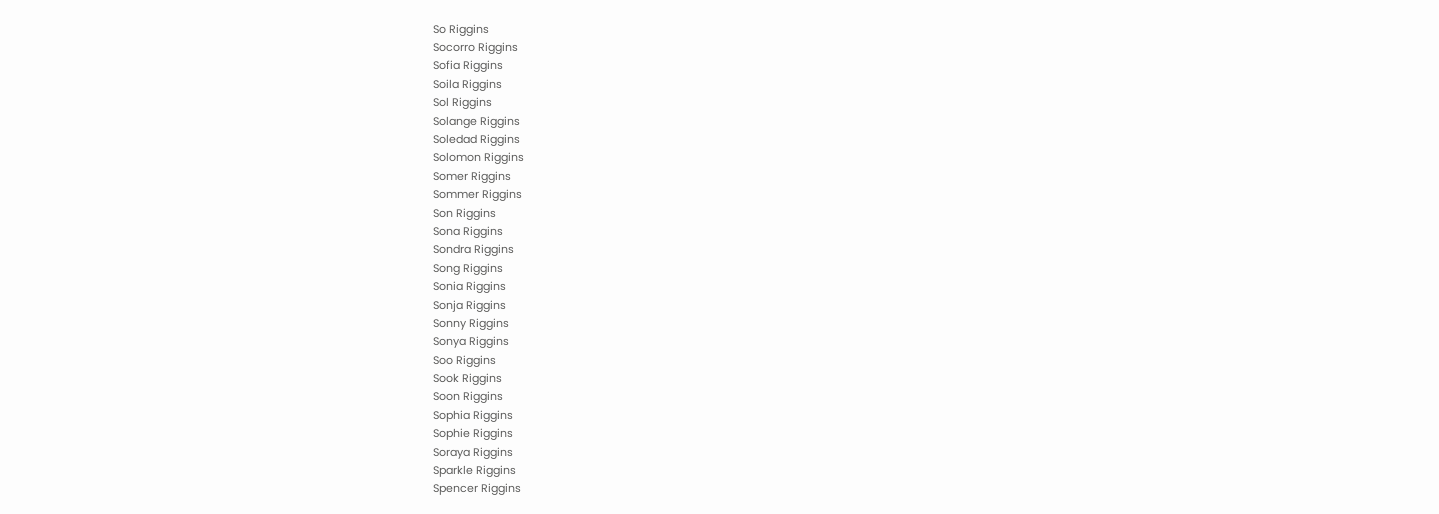So Riggins
Socorro Riggins
Sofia Riggins
Soila Riggins
Sol Riggins
Solange Riggins
Soledad Riggins
Solomon Riggins
Somer Riggins
Sommer Riggins
Son Riggins
Sona Riggins
Sondra Riggins
Song Riggins
Sonia Riggins
Sonja Riggins
Sonny Riggins
Sonya Riggins
Soo Riggins
Sook Riggins
Soon Riggins
Sophia Riggins
Sophie Riggins
Soraya Riggins
Sparkle Riggins
Spencer Riggins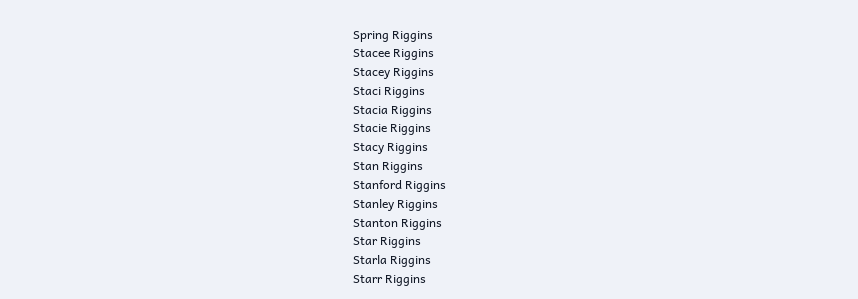Spring Riggins
Stacee Riggins
Stacey Riggins
Staci Riggins
Stacia Riggins
Stacie Riggins
Stacy Riggins
Stan Riggins
Stanford Riggins
Stanley Riggins
Stanton Riggins
Star Riggins
Starla Riggins
Starr Riggins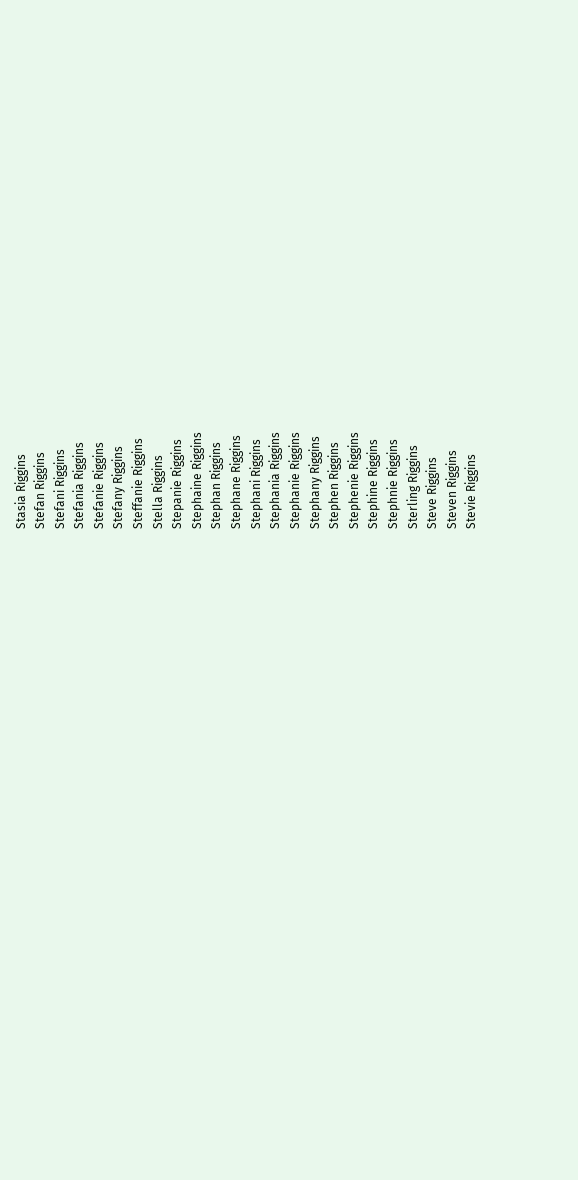Stasia Riggins
Stefan Riggins
Stefani Riggins
Stefania Riggins
Stefanie Riggins
Stefany Riggins
Steffanie Riggins
Stella Riggins
Stepanie Riggins
Stephaine Riggins
Stephan Riggins
Stephane Riggins
Stephani Riggins
Stephania Riggins
Stephanie Riggins
Stephany Riggins
Stephen Riggins
Stephenie Riggins
Stephine Riggins
Stephnie Riggins
Sterling Riggins
Steve Riggins
Steven Riggins
Stevie Riggins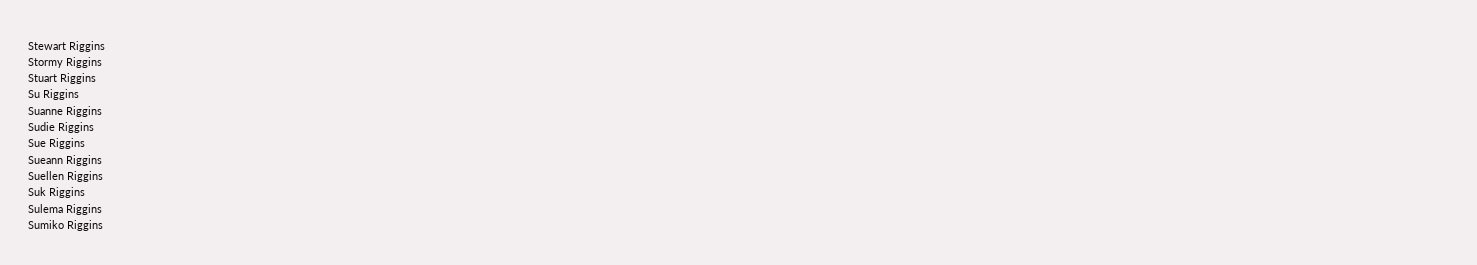Stewart Riggins
Stormy Riggins
Stuart Riggins
Su Riggins
Suanne Riggins
Sudie Riggins
Sue Riggins
Sueann Riggins
Suellen Riggins
Suk Riggins
Sulema Riggins
Sumiko Riggins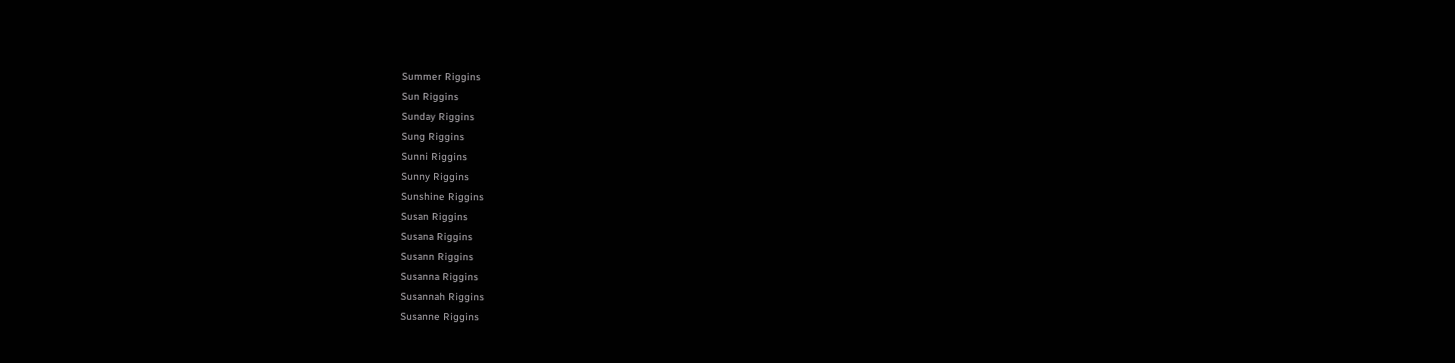Summer Riggins
Sun Riggins
Sunday Riggins
Sung Riggins
Sunni Riggins
Sunny Riggins
Sunshine Riggins
Susan Riggins
Susana Riggins
Susann Riggins
Susanna Riggins
Susannah Riggins
Susanne Riggins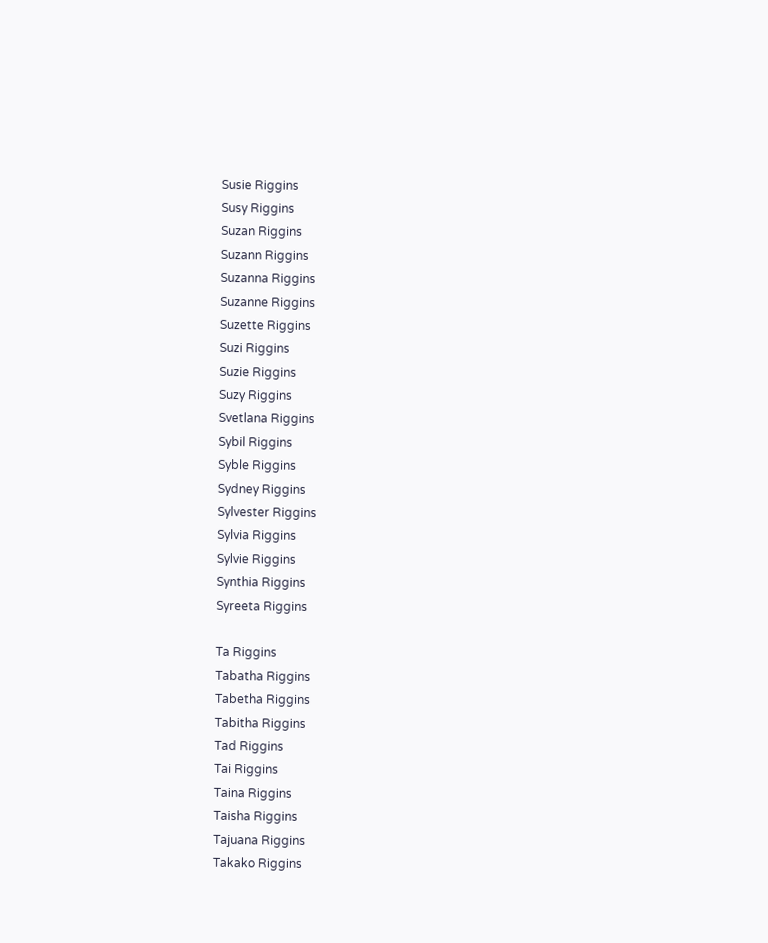Susie Riggins
Susy Riggins
Suzan Riggins
Suzann Riggins
Suzanna Riggins
Suzanne Riggins
Suzette Riggins
Suzi Riggins
Suzie Riggins
Suzy Riggins
Svetlana Riggins
Sybil Riggins
Syble Riggins
Sydney Riggins
Sylvester Riggins
Sylvia Riggins
Sylvie Riggins
Synthia Riggins
Syreeta Riggins

Ta Riggins
Tabatha Riggins
Tabetha Riggins
Tabitha Riggins
Tad Riggins
Tai Riggins
Taina Riggins
Taisha Riggins
Tajuana Riggins
Takako Riggins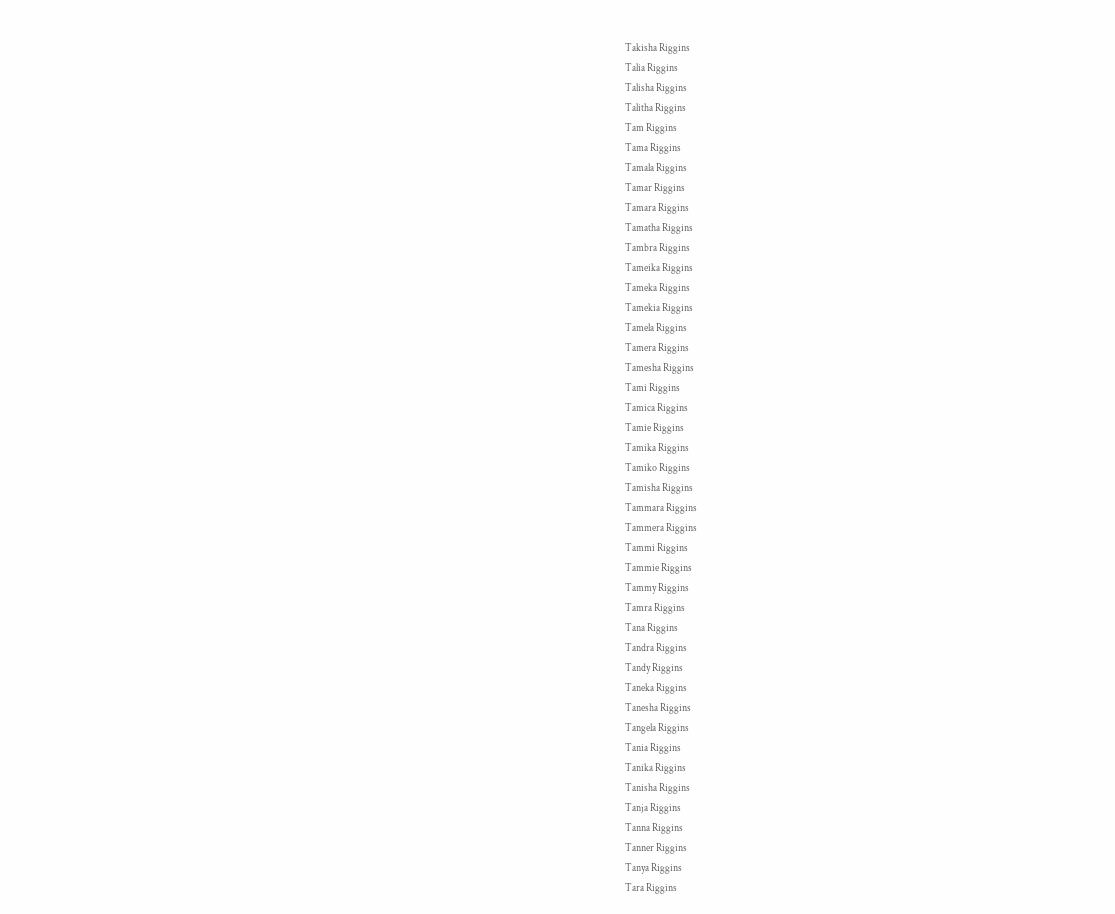Takisha Riggins
Talia Riggins
Talisha Riggins
Talitha Riggins
Tam Riggins
Tama Riggins
Tamala Riggins
Tamar Riggins
Tamara Riggins
Tamatha Riggins
Tambra Riggins
Tameika Riggins
Tameka Riggins
Tamekia Riggins
Tamela Riggins
Tamera Riggins
Tamesha Riggins
Tami Riggins
Tamica Riggins
Tamie Riggins
Tamika Riggins
Tamiko Riggins
Tamisha Riggins
Tammara Riggins
Tammera Riggins
Tammi Riggins
Tammie Riggins
Tammy Riggins
Tamra Riggins
Tana Riggins
Tandra Riggins
Tandy Riggins
Taneka Riggins
Tanesha Riggins
Tangela Riggins
Tania Riggins
Tanika Riggins
Tanisha Riggins
Tanja Riggins
Tanna Riggins
Tanner Riggins
Tanya Riggins
Tara Riggins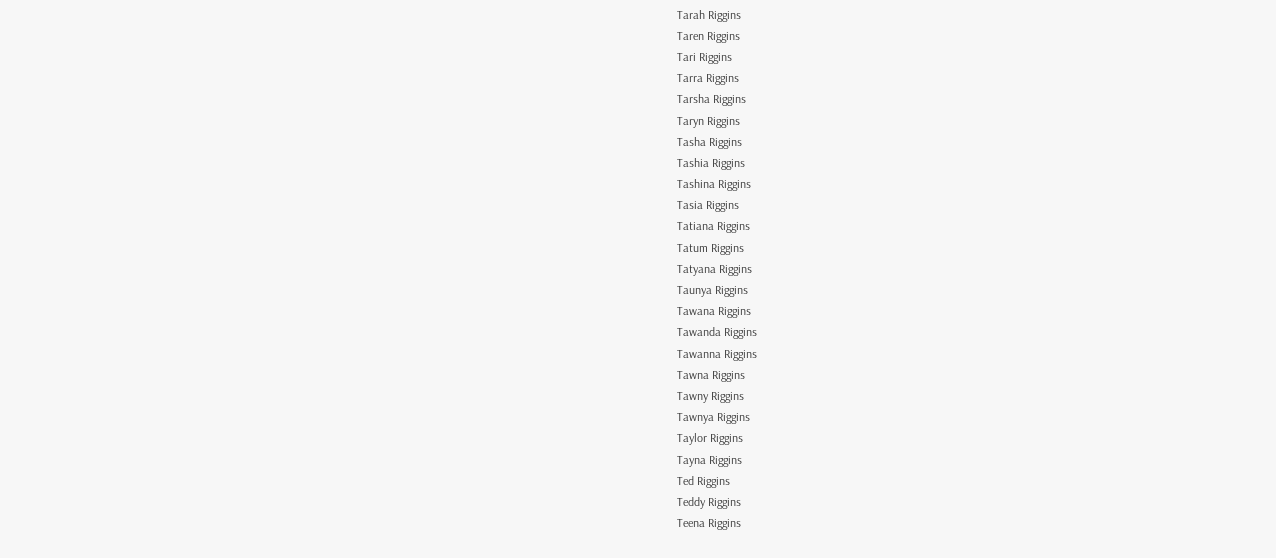Tarah Riggins
Taren Riggins
Tari Riggins
Tarra Riggins
Tarsha Riggins
Taryn Riggins
Tasha Riggins
Tashia Riggins
Tashina Riggins
Tasia Riggins
Tatiana Riggins
Tatum Riggins
Tatyana Riggins
Taunya Riggins
Tawana Riggins
Tawanda Riggins
Tawanna Riggins
Tawna Riggins
Tawny Riggins
Tawnya Riggins
Taylor Riggins
Tayna Riggins
Ted Riggins
Teddy Riggins
Teena Riggins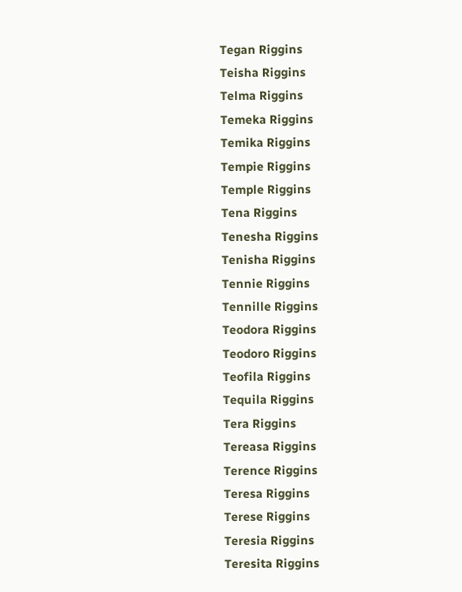Tegan Riggins
Teisha Riggins
Telma Riggins
Temeka Riggins
Temika Riggins
Tempie Riggins
Temple Riggins
Tena Riggins
Tenesha Riggins
Tenisha Riggins
Tennie Riggins
Tennille Riggins
Teodora Riggins
Teodoro Riggins
Teofila Riggins
Tequila Riggins
Tera Riggins
Tereasa Riggins
Terence Riggins
Teresa Riggins
Terese Riggins
Teresia Riggins
Teresita Riggins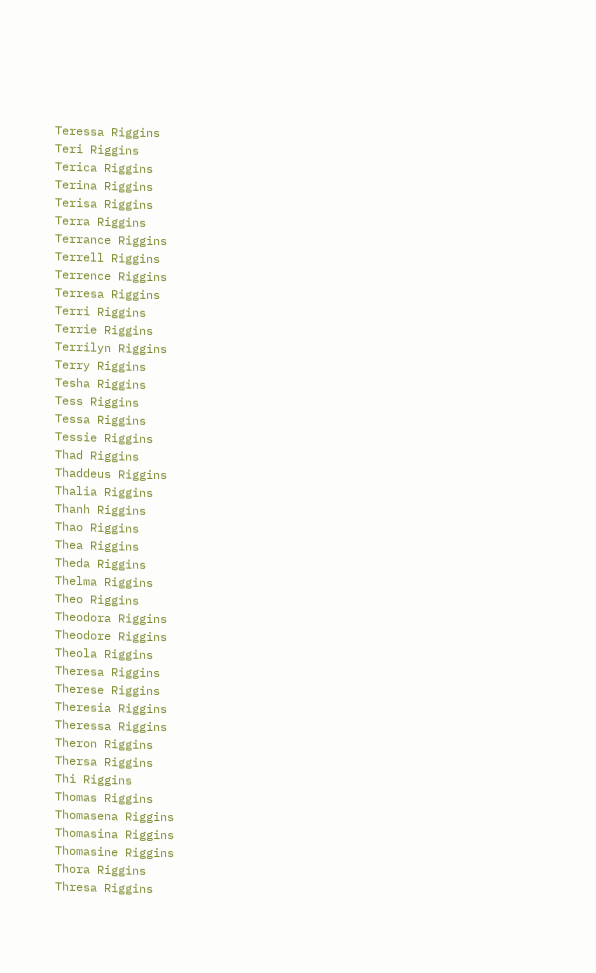Teressa Riggins
Teri Riggins
Terica Riggins
Terina Riggins
Terisa Riggins
Terra Riggins
Terrance Riggins
Terrell Riggins
Terrence Riggins
Terresa Riggins
Terri Riggins
Terrie Riggins
Terrilyn Riggins
Terry Riggins
Tesha Riggins
Tess Riggins
Tessa Riggins
Tessie Riggins
Thad Riggins
Thaddeus Riggins
Thalia Riggins
Thanh Riggins
Thao Riggins
Thea Riggins
Theda Riggins
Thelma Riggins
Theo Riggins
Theodora Riggins
Theodore Riggins
Theola Riggins
Theresa Riggins
Therese Riggins
Theresia Riggins
Theressa Riggins
Theron Riggins
Thersa Riggins
Thi Riggins
Thomas Riggins
Thomasena Riggins
Thomasina Riggins
Thomasine Riggins
Thora Riggins
Thresa Riggins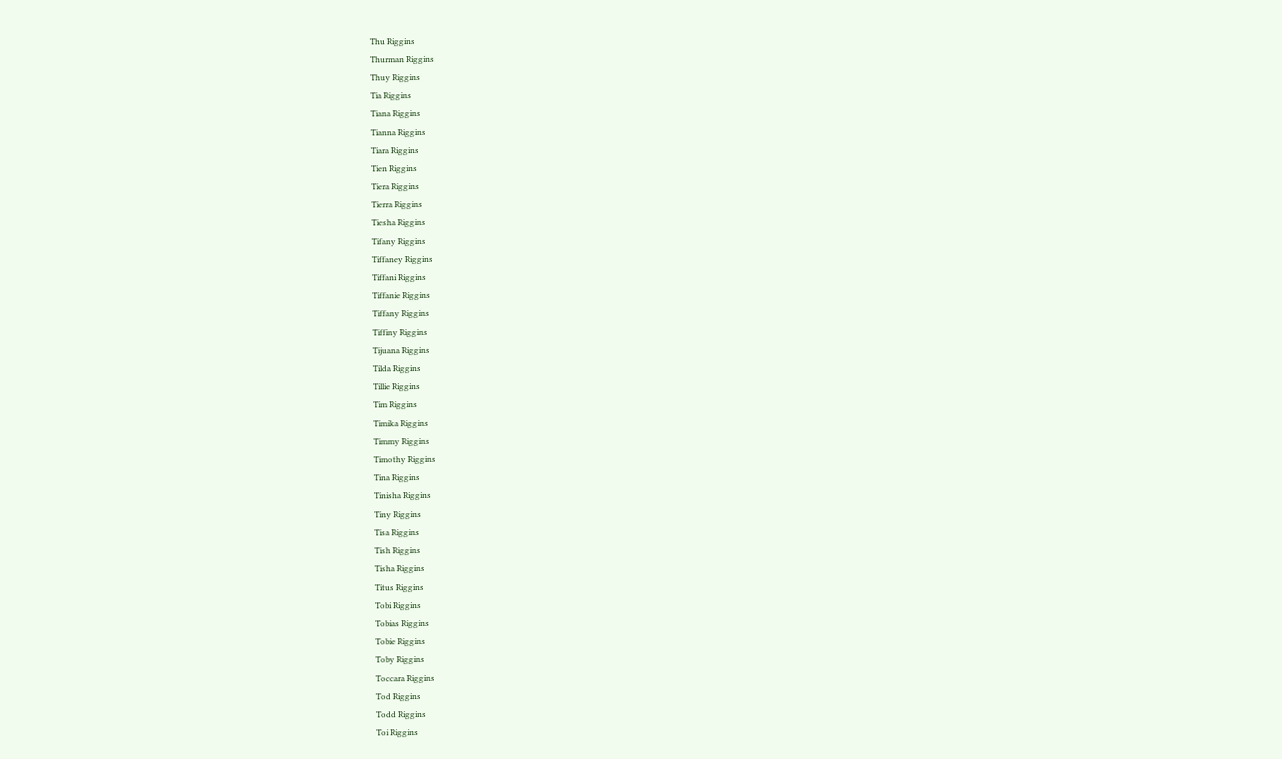Thu Riggins
Thurman Riggins
Thuy Riggins
Tia Riggins
Tiana Riggins
Tianna Riggins
Tiara Riggins
Tien Riggins
Tiera Riggins
Tierra Riggins
Tiesha Riggins
Tifany Riggins
Tiffaney Riggins
Tiffani Riggins
Tiffanie Riggins
Tiffany Riggins
Tiffiny Riggins
Tijuana Riggins
Tilda Riggins
Tillie Riggins
Tim Riggins
Timika Riggins
Timmy Riggins
Timothy Riggins
Tina Riggins
Tinisha Riggins
Tiny Riggins
Tisa Riggins
Tish Riggins
Tisha Riggins
Titus Riggins
Tobi Riggins
Tobias Riggins
Tobie Riggins
Toby Riggins
Toccara Riggins
Tod Riggins
Todd Riggins
Toi Riggins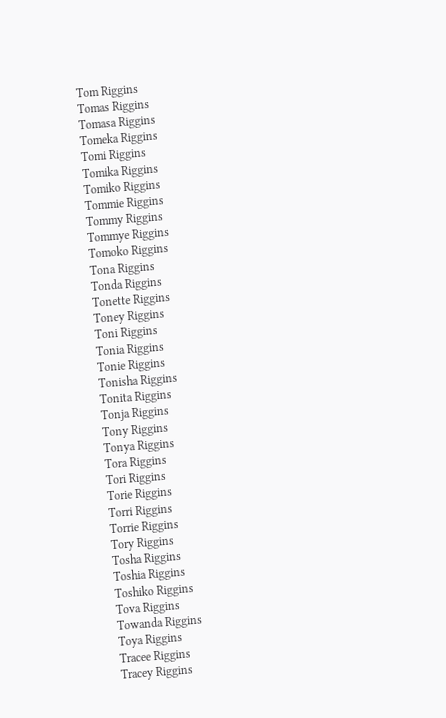Tom Riggins
Tomas Riggins
Tomasa Riggins
Tomeka Riggins
Tomi Riggins
Tomika Riggins
Tomiko Riggins
Tommie Riggins
Tommy Riggins
Tommye Riggins
Tomoko Riggins
Tona Riggins
Tonda Riggins
Tonette Riggins
Toney Riggins
Toni Riggins
Tonia Riggins
Tonie Riggins
Tonisha Riggins
Tonita Riggins
Tonja Riggins
Tony Riggins
Tonya Riggins
Tora Riggins
Tori Riggins
Torie Riggins
Torri Riggins
Torrie Riggins
Tory Riggins
Tosha Riggins
Toshia Riggins
Toshiko Riggins
Tova Riggins
Towanda Riggins
Toya Riggins
Tracee Riggins
Tracey Riggins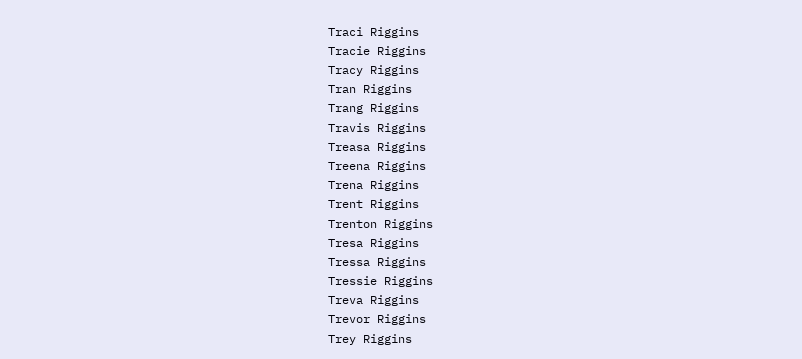Traci Riggins
Tracie Riggins
Tracy Riggins
Tran Riggins
Trang Riggins
Travis Riggins
Treasa Riggins
Treena Riggins
Trena Riggins
Trent Riggins
Trenton Riggins
Tresa Riggins
Tressa Riggins
Tressie Riggins
Treva Riggins
Trevor Riggins
Trey Riggins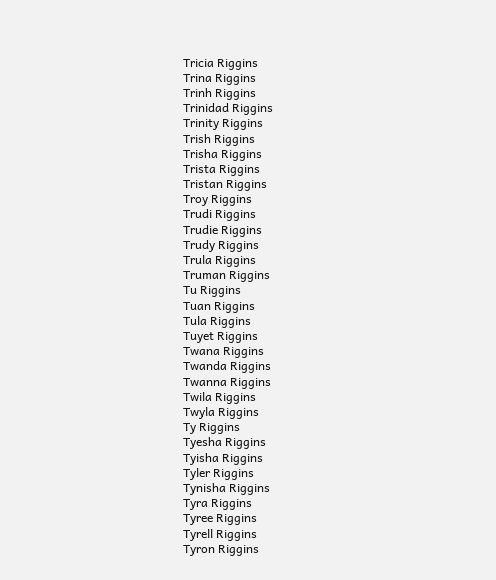Tricia Riggins
Trina Riggins
Trinh Riggins
Trinidad Riggins
Trinity Riggins
Trish Riggins
Trisha Riggins
Trista Riggins
Tristan Riggins
Troy Riggins
Trudi Riggins
Trudie Riggins
Trudy Riggins
Trula Riggins
Truman Riggins
Tu Riggins
Tuan Riggins
Tula Riggins
Tuyet Riggins
Twana Riggins
Twanda Riggins
Twanna Riggins
Twila Riggins
Twyla Riggins
Ty Riggins
Tyesha Riggins
Tyisha Riggins
Tyler Riggins
Tynisha Riggins
Tyra Riggins
Tyree Riggins
Tyrell Riggins
Tyron Riggins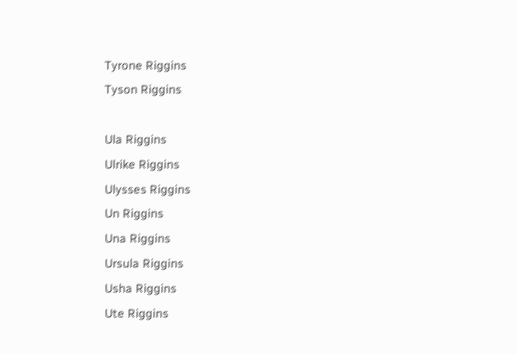Tyrone Riggins
Tyson Riggins

Ula Riggins
Ulrike Riggins
Ulysses Riggins
Un Riggins
Una Riggins
Ursula Riggins
Usha Riggins
Ute Riggins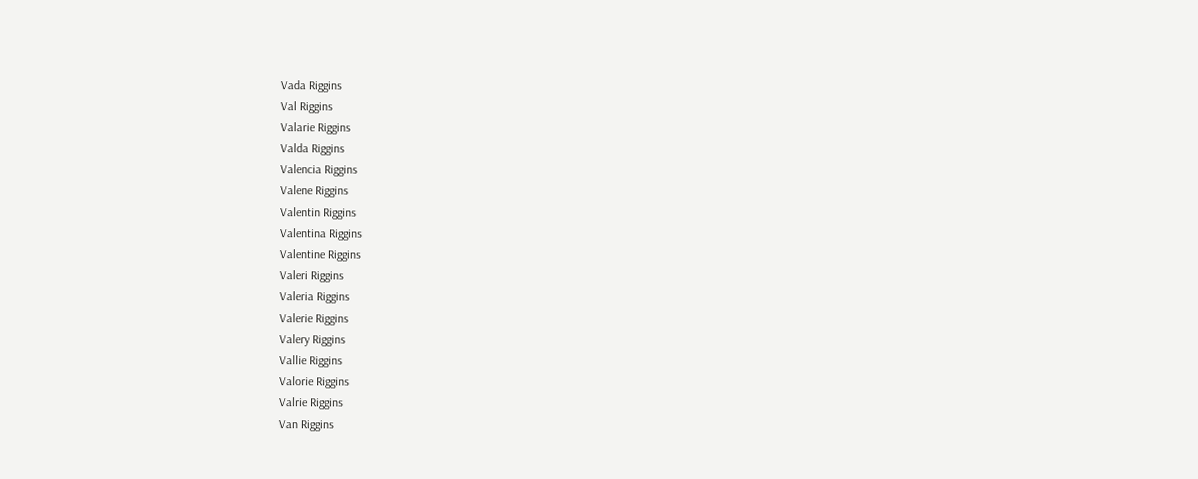Vada Riggins
Val Riggins
Valarie Riggins
Valda Riggins
Valencia Riggins
Valene Riggins
Valentin Riggins
Valentina Riggins
Valentine Riggins
Valeri Riggins
Valeria Riggins
Valerie Riggins
Valery Riggins
Vallie Riggins
Valorie Riggins
Valrie Riggins
Van Riggins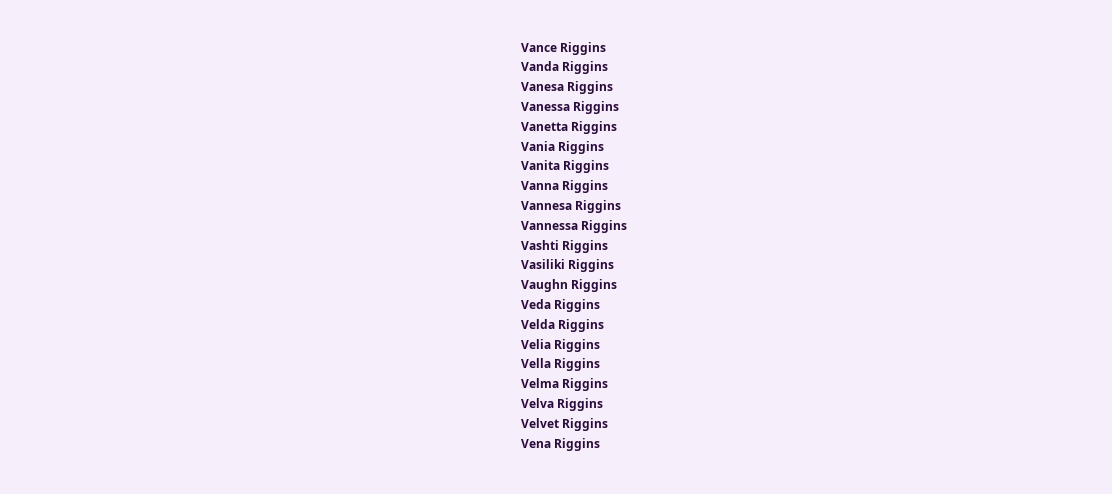Vance Riggins
Vanda Riggins
Vanesa Riggins
Vanessa Riggins
Vanetta Riggins
Vania Riggins
Vanita Riggins
Vanna Riggins
Vannesa Riggins
Vannessa Riggins
Vashti Riggins
Vasiliki Riggins
Vaughn Riggins
Veda Riggins
Velda Riggins
Velia Riggins
Vella Riggins
Velma Riggins
Velva Riggins
Velvet Riggins
Vena Riggins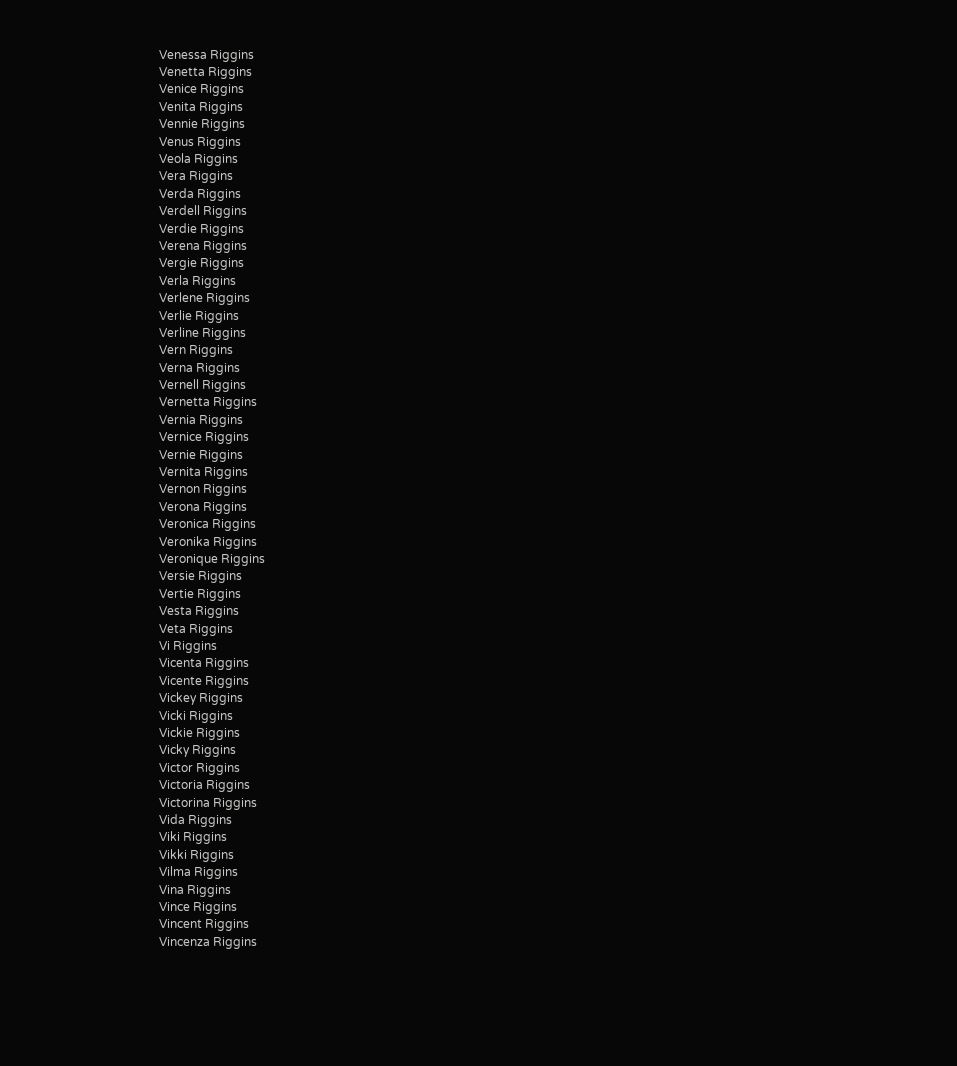Venessa Riggins
Venetta Riggins
Venice Riggins
Venita Riggins
Vennie Riggins
Venus Riggins
Veola Riggins
Vera Riggins
Verda Riggins
Verdell Riggins
Verdie Riggins
Verena Riggins
Vergie Riggins
Verla Riggins
Verlene Riggins
Verlie Riggins
Verline Riggins
Vern Riggins
Verna Riggins
Vernell Riggins
Vernetta Riggins
Vernia Riggins
Vernice Riggins
Vernie Riggins
Vernita Riggins
Vernon Riggins
Verona Riggins
Veronica Riggins
Veronika Riggins
Veronique Riggins
Versie Riggins
Vertie Riggins
Vesta Riggins
Veta Riggins
Vi Riggins
Vicenta Riggins
Vicente Riggins
Vickey Riggins
Vicki Riggins
Vickie Riggins
Vicky Riggins
Victor Riggins
Victoria Riggins
Victorina Riggins
Vida Riggins
Viki Riggins
Vikki Riggins
Vilma Riggins
Vina Riggins
Vince Riggins
Vincent Riggins
Vincenza Riggins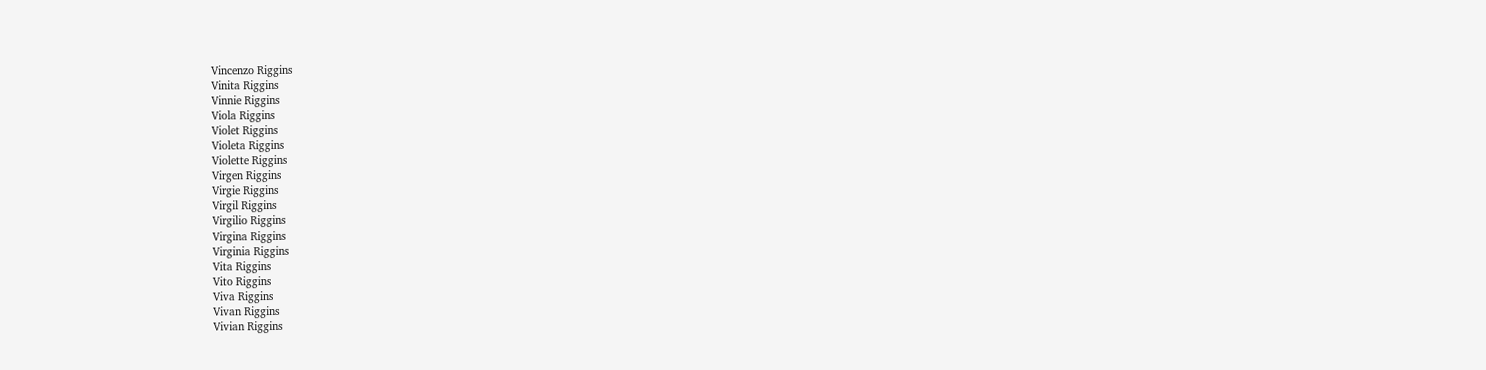Vincenzo Riggins
Vinita Riggins
Vinnie Riggins
Viola Riggins
Violet Riggins
Violeta Riggins
Violette Riggins
Virgen Riggins
Virgie Riggins
Virgil Riggins
Virgilio Riggins
Virgina Riggins
Virginia Riggins
Vita Riggins
Vito Riggins
Viva Riggins
Vivan Riggins
Vivian Riggins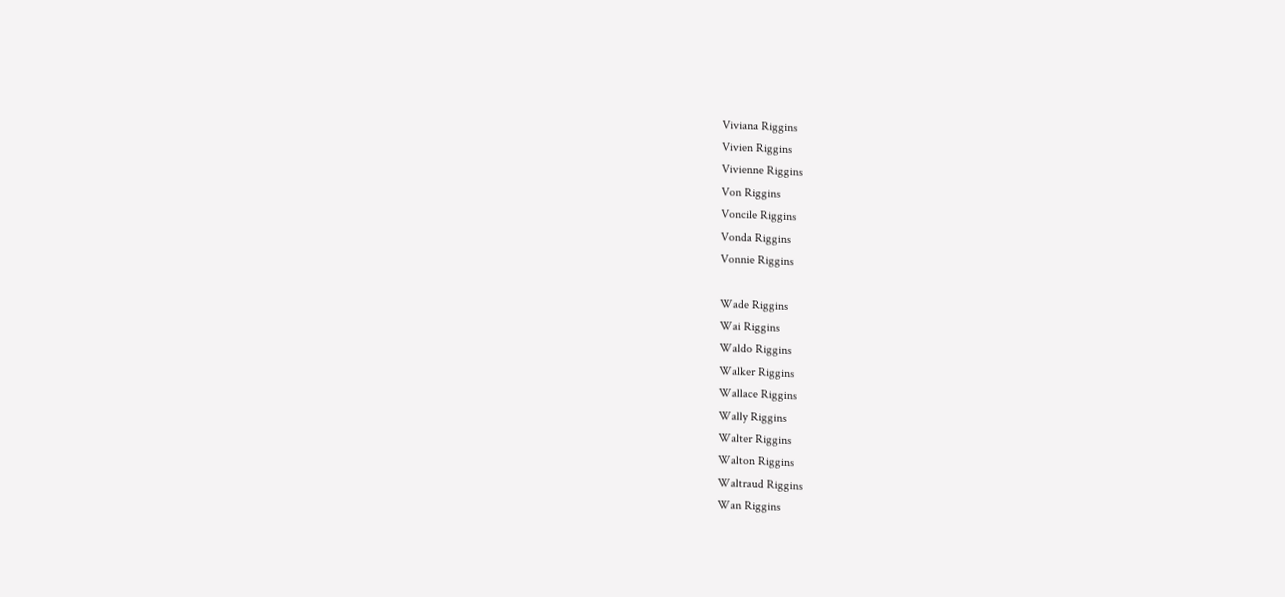Viviana Riggins
Vivien Riggins
Vivienne Riggins
Von Riggins
Voncile Riggins
Vonda Riggins
Vonnie Riggins

Wade Riggins
Wai Riggins
Waldo Riggins
Walker Riggins
Wallace Riggins
Wally Riggins
Walter Riggins
Walton Riggins
Waltraud Riggins
Wan Riggins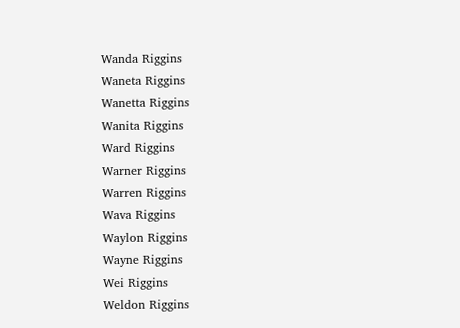Wanda Riggins
Waneta Riggins
Wanetta Riggins
Wanita Riggins
Ward Riggins
Warner Riggins
Warren Riggins
Wava Riggins
Waylon Riggins
Wayne Riggins
Wei Riggins
Weldon Riggins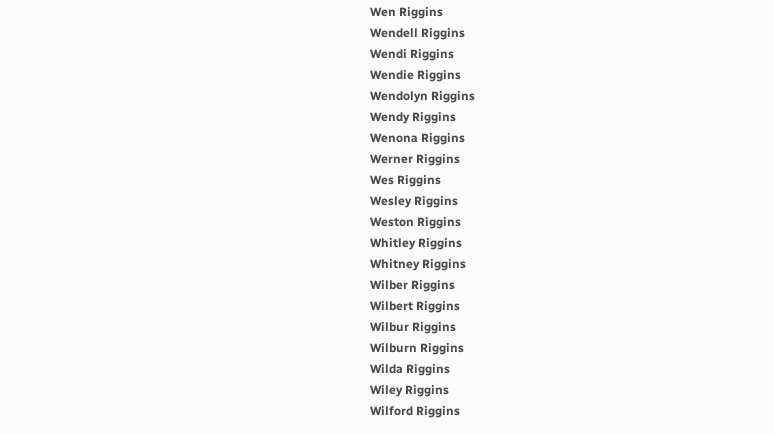Wen Riggins
Wendell Riggins
Wendi Riggins
Wendie Riggins
Wendolyn Riggins
Wendy Riggins
Wenona Riggins
Werner Riggins
Wes Riggins
Wesley Riggins
Weston Riggins
Whitley Riggins
Whitney Riggins
Wilber Riggins
Wilbert Riggins
Wilbur Riggins
Wilburn Riggins
Wilda Riggins
Wiley Riggins
Wilford Riggins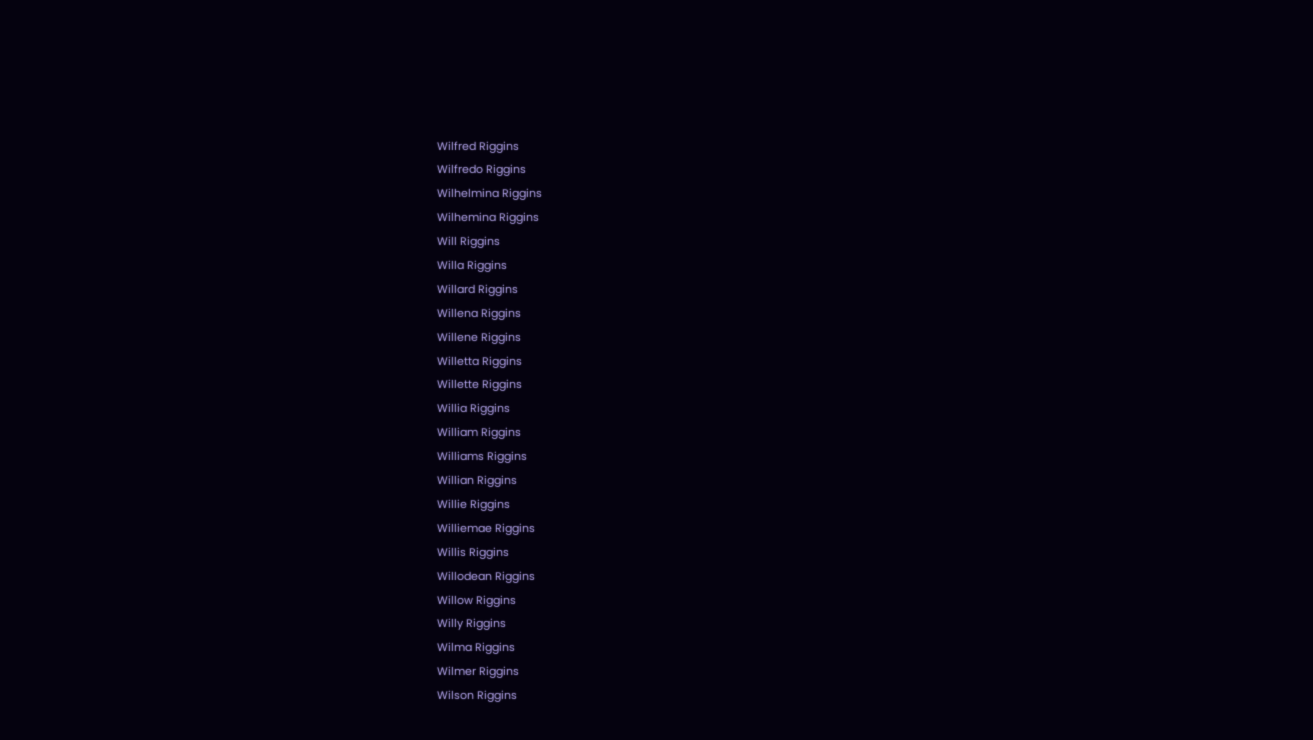Wilfred Riggins
Wilfredo Riggins
Wilhelmina Riggins
Wilhemina Riggins
Will Riggins
Willa Riggins
Willard Riggins
Willena Riggins
Willene Riggins
Willetta Riggins
Willette Riggins
Willia Riggins
William Riggins
Williams Riggins
Willian Riggins
Willie Riggins
Williemae Riggins
Willis Riggins
Willodean Riggins
Willow Riggins
Willy Riggins
Wilma Riggins
Wilmer Riggins
Wilson Riggins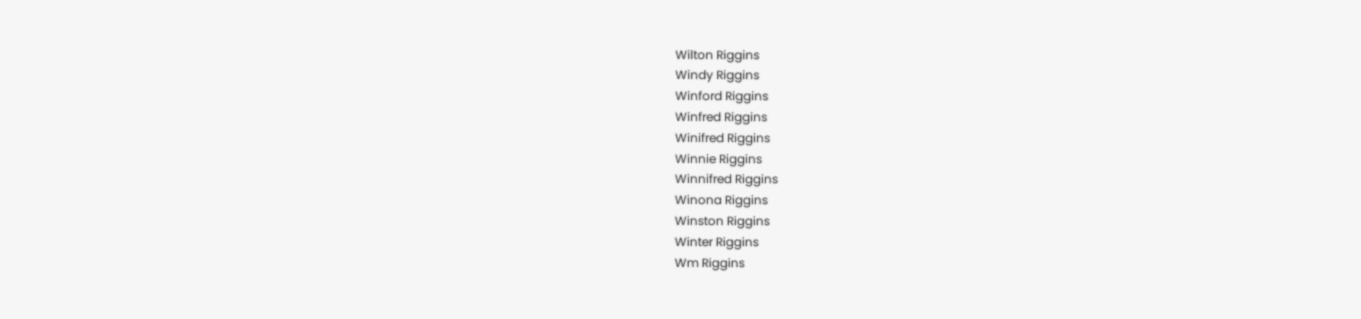Wilton Riggins
Windy Riggins
Winford Riggins
Winfred Riggins
Winifred Riggins
Winnie Riggins
Winnifred Riggins
Winona Riggins
Winston Riggins
Winter Riggins
Wm Riggins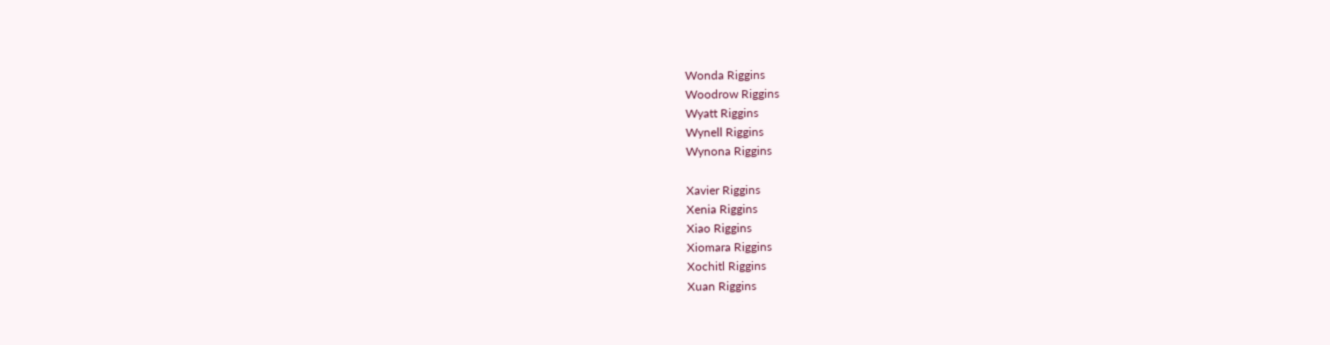Wonda Riggins
Woodrow Riggins
Wyatt Riggins
Wynell Riggins
Wynona Riggins

Xavier Riggins
Xenia Riggins
Xiao Riggins
Xiomara Riggins
Xochitl Riggins
Xuan Riggins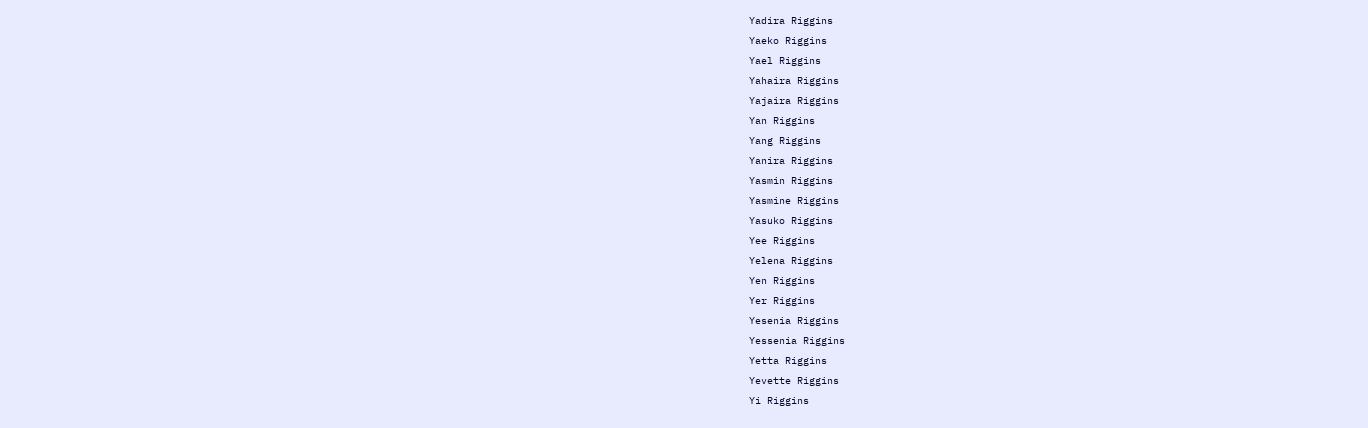Yadira Riggins
Yaeko Riggins
Yael Riggins
Yahaira Riggins
Yajaira Riggins
Yan Riggins
Yang Riggins
Yanira Riggins
Yasmin Riggins
Yasmine Riggins
Yasuko Riggins
Yee Riggins
Yelena Riggins
Yen Riggins
Yer Riggins
Yesenia Riggins
Yessenia Riggins
Yetta Riggins
Yevette Riggins
Yi Riggins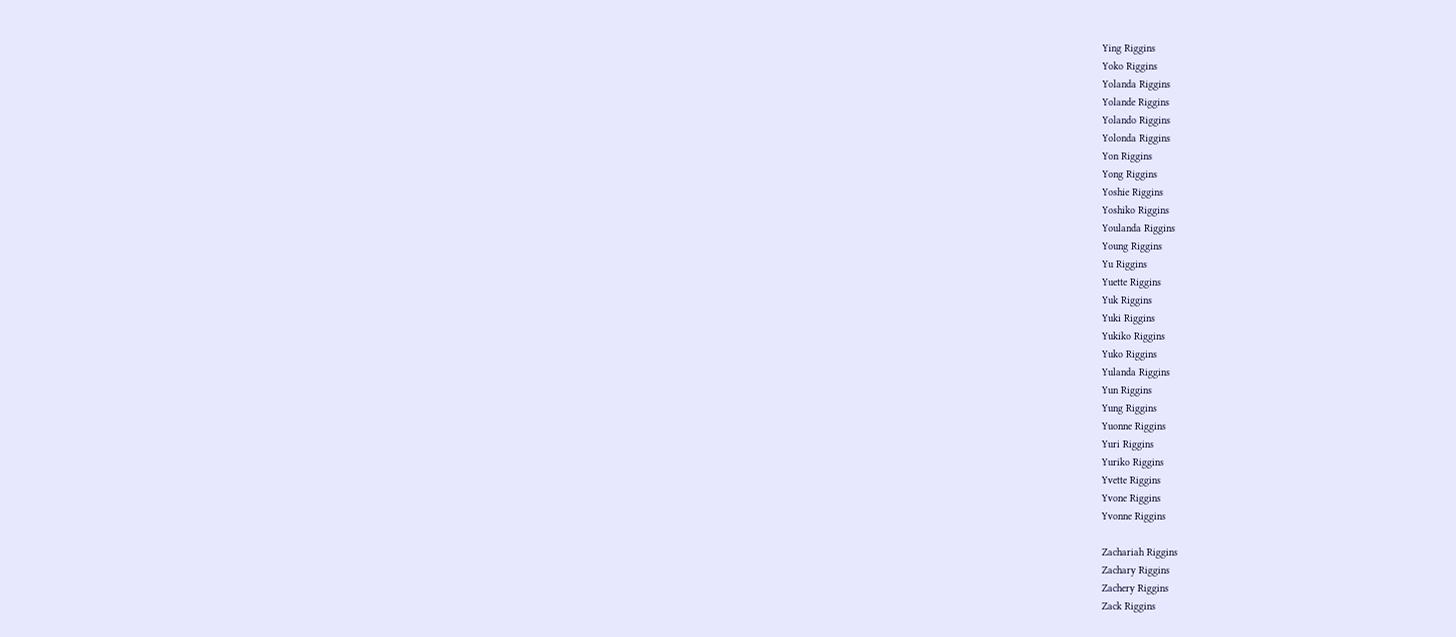Ying Riggins
Yoko Riggins
Yolanda Riggins
Yolande Riggins
Yolando Riggins
Yolonda Riggins
Yon Riggins
Yong Riggins
Yoshie Riggins
Yoshiko Riggins
Youlanda Riggins
Young Riggins
Yu Riggins
Yuette Riggins
Yuk Riggins
Yuki Riggins
Yukiko Riggins
Yuko Riggins
Yulanda Riggins
Yun Riggins
Yung Riggins
Yuonne Riggins
Yuri Riggins
Yuriko Riggins
Yvette Riggins
Yvone Riggins
Yvonne Riggins

Zachariah Riggins
Zachary Riggins
Zachery Riggins
Zack Riggins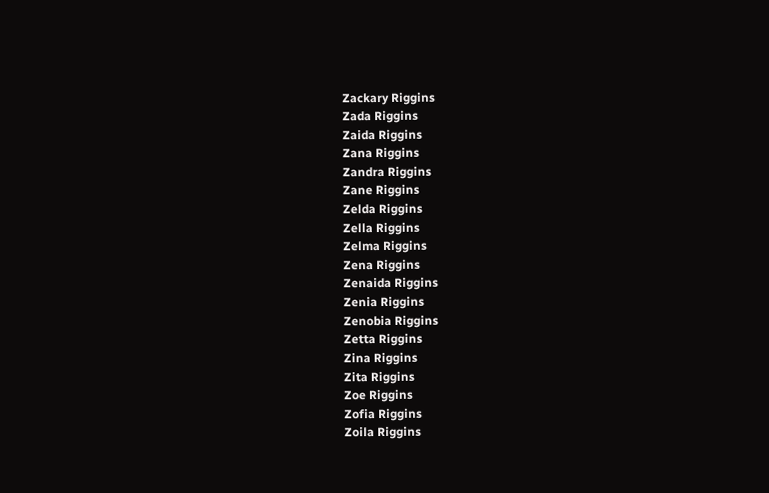Zackary Riggins
Zada Riggins
Zaida Riggins
Zana Riggins
Zandra Riggins
Zane Riggins
Zelda Riggins
Zella Riggins
Zelma Riggins
Zena Riggins
Zenaida Riggins
Zenia Riggins
Zenobia Riggins
Zetta Riggins
Zina Riggins
Zita Riggins
Zoe Riggins
Zofia Riggins
Zoila Riggins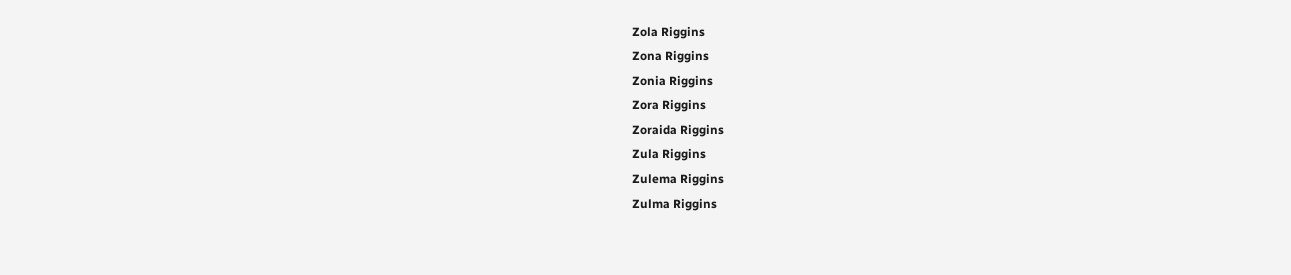Zola Riggins
Zona Riggins
Zonia Riggins
Zora Riggins
Zoraida Riggins
Zula Riggins
Zulema Riggins
Zulma Riggins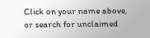Click on your name above, or search for unclaimed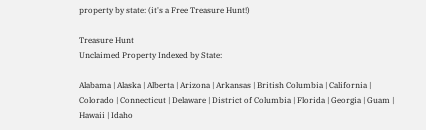property by state: (it's a Free Treasure Hunt!)

Treasure Hunt
Unclaimed Property Indexed by State:

Alabama | Alaska | Alberta | Arizona | Arkansas | British Columbia | California | Colorado | Connecticut | Delaware | District of Columbia | Florida | Georgia | Guam | Hawaii | Idaho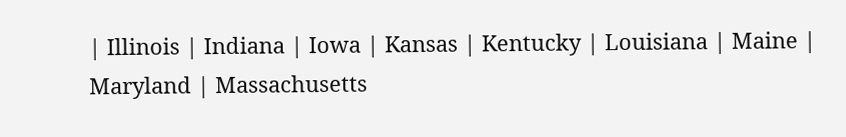| Illinois | Indiana | Iowa | Kansas | Kentucky | Louisiana | Maine | Maryland | Massachusetts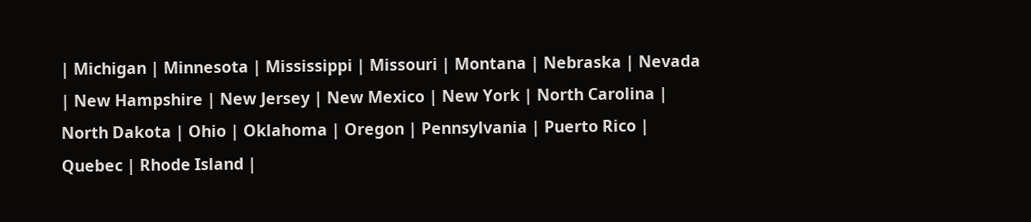| Michigan | Minnesota | Mississippi | Missouri | Montana | Nebraska | Nevada | New Hampshire | New Jersey | New Mexico | New York | North Carolina | North Dakota | Ohio | Oklahoma | Oregon | Pennsylvania | Puerto Rico | Quebec | Rhode Island |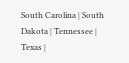South Carolina | South Dakota | Tennessee | Texas |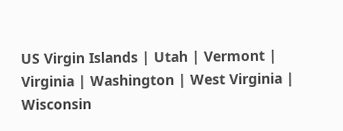US Virgin Islands | Utah | Vermont | Virginia | Washington | West Virginia | Wisconsin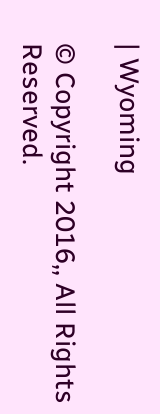| Wyoming

© Copyright 2016,, All Rights Reserved.